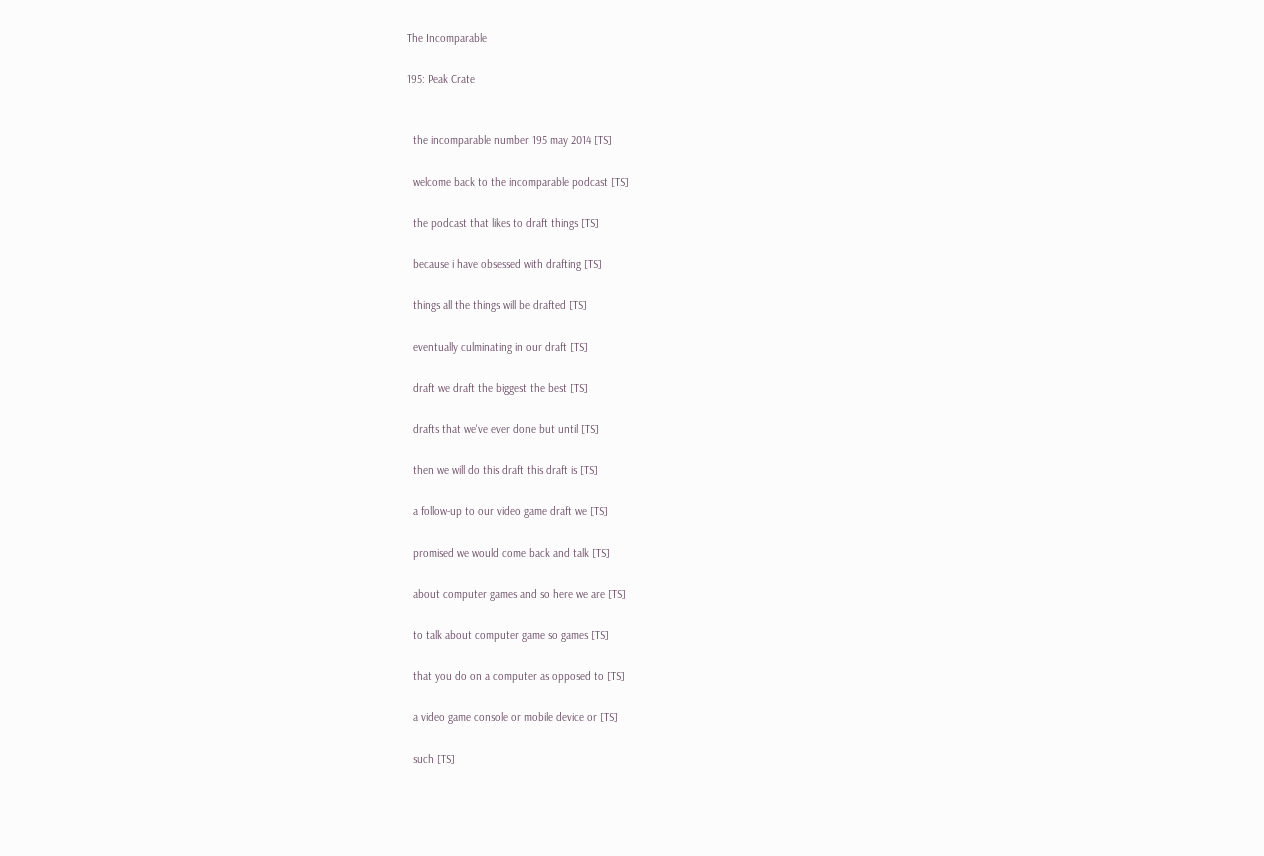The Incomparable

195: Peak Crate


  the incomparable number 195 may 2014 [TS]

  welcome back to the incomparable podcast [TS]

  the podcast that likes to draft things [TS]

  because i have obsessed with drafting [TS]

  things all the things will be drafted [TS]

  eventually culminating in our draft [TS]

  draft we draft the biggest the best [TS]

  drafts that we've ever done but until [TS]

  then we will do this draft this draft is [TS]

  a follow-up to our video game draft we [TS]

  promised we would come back and talk [TS]

  about computer games and so here we are [TS]

  to talk about computer game so games [TS]

  that you do on a computer as opposed to [TS]

  a video game console or mobile device or [TS]

  such [TS]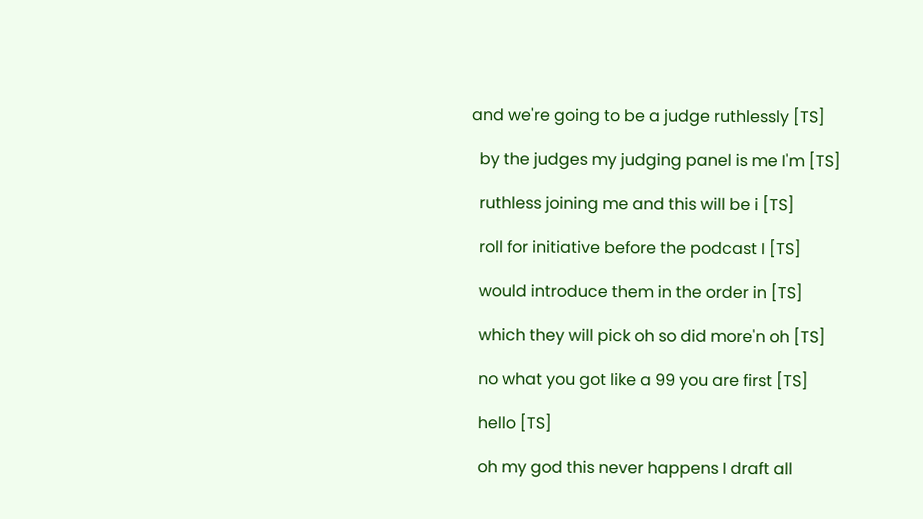and we're going to be a judge ruthlessly [TS]

  by the judges my judging panel is me I'm [TS]

  ruthless joining me and this will be i [TS]

  roll for initiative before the podcast I [TS]

  would introduce them in the order in [TS]

  which they will pick oh so did more'n oh [TS]

  no what you got like a 99 you are first [TS]

  hello [TS]

  oh my god this never happens I draft all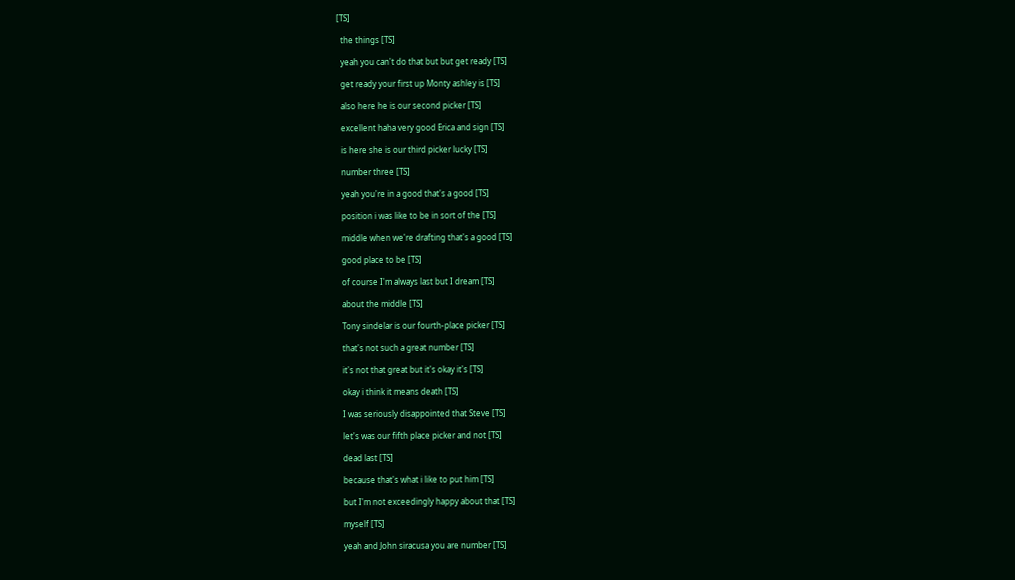[TS]

  the things [TS]

  yeah you can't do that but but get ready [TS]

  get ready your first up Monty ashley is [TS]

  also here he is our second picker [TS]

  excellent haha very good Erica and sign [TS]

  is here she is our third picker lucky [TS]

  number three [TS]

  yeah you're in a good that's a good [TS]

  position i was like to be in sort of the [TS]

  middle when we're drafting that's a good [TS]

  good place to be [TS]

  of course I'm always last but I dream [TS]

  about the middle [TS]

  Tony sindelar is our fourth-place picker [TS]

  that's not such a great number [TS]

  it's not that great but it's okay it's [TS]

  okay i think it means death [TS]

  I was seriously disappointed that Steve [TS]

  let's was our fifth place picker and not [TS]

  dead last [TS]

  because that's what i like to put him [TS]

  but I'm not exceedingly happy about that [TS]

  myself [TS]

  yeah and John siracusa you are number [TS]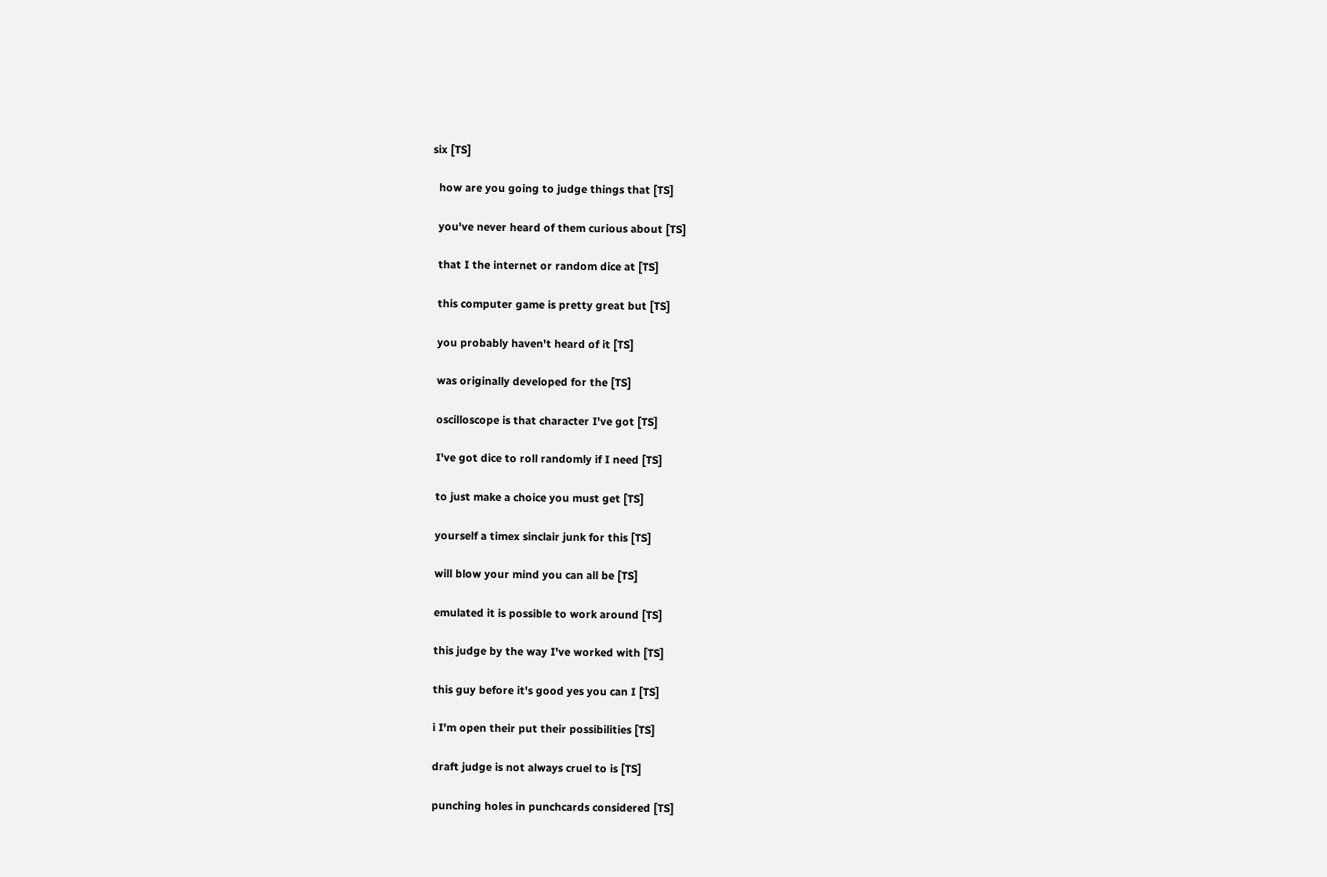six [TS]

  how are you going to judge things that [TS]

  you've never heard of them curious about [TS]

  that I the internet or random dice at [TS]

  this computer game is pretty great but [TS]

  you probably haven't heard of it [TS]

  was originally developed for the [TS]

  oscilloscope is that character I've got [TS]

  I've got dice to roll randomly if I need [TS]

  to just make a choice you must get [TS]

  yourself a timex sinclair junk for this [TS]

  will blow your mind you can all be [TS]

  emulated it is possible to work around [TS]

  this judge by the way I've worked with [TS]

  this guy before it's good yes you can I [TS]

  i I'm open their put their possibilities [TS]

  draft judge is not always cruel to is [TS]

  punching holes in punchcards considered [TS]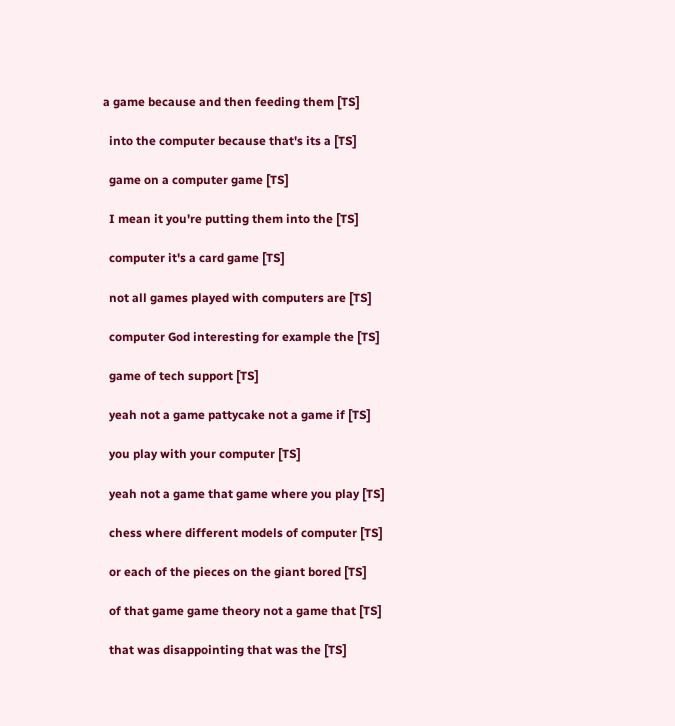a game because and then feeding them [TS]

  into the computer because that's its a [TS]

  game on a computer game [TS]

  I mean it you're putting them into the [TS]

  computer it's a card game [TS]

  not all games played with computers are [TS]

  computer God interesting for example the [TS]

  game of tech support [TS]

  yeah not a game pattycake not a game if [TS]

  you play with your computer [TS]

  yeah not a game that game where you play [TS]

  chess where different models of computer [TS]

  or each of the pieces on the giant bored [TS]

  of that game game theory not a game that [TS]

  that was disappointing that was the [TS]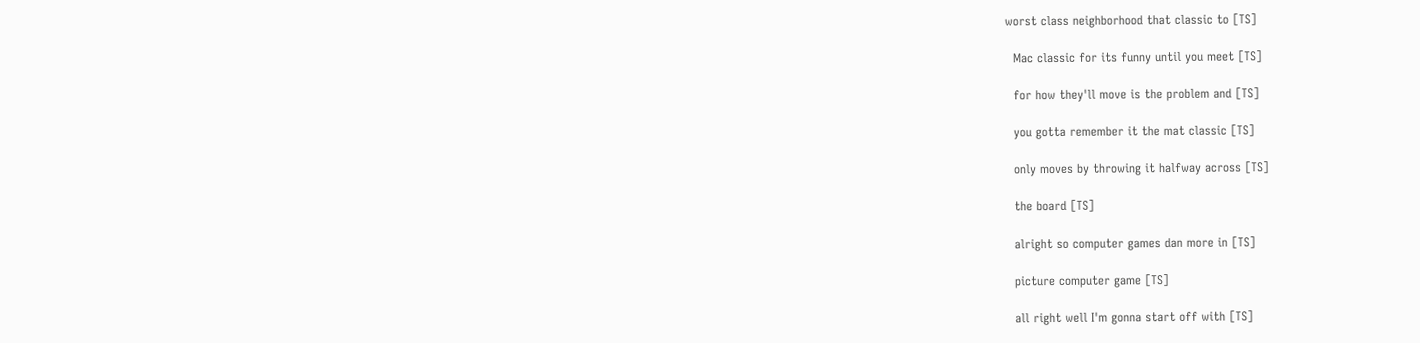worst class neighborhood that classic to [TS]

  Mac classic for its funny until you meet [TS]

  for how they'll move is the problem and [TS]

  you gotta remember it the mat classic [TS]

  only moves by throwing it halfway across [TS]

  the board [TS]

  alright so computer games dan more in [TS]

  picture computer game [TS]

  all right well I'm gonna start off with [TS]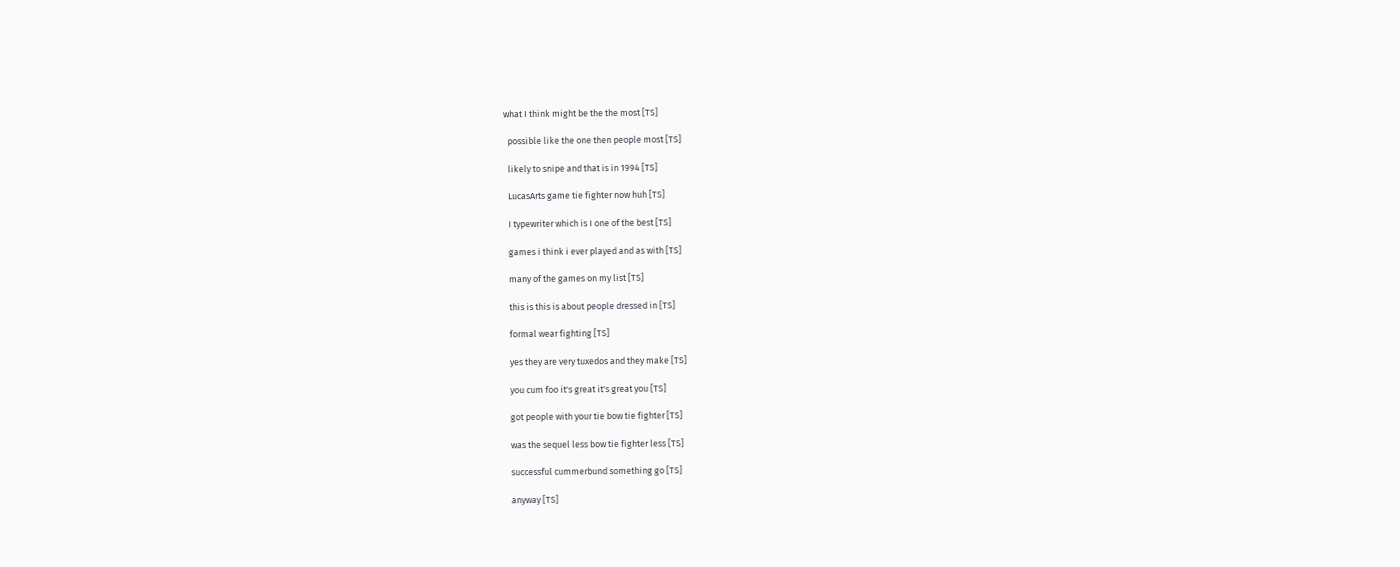what I think might be the the most [TS]

  possible like the one then people most [TS]

  likely to snipe and that is in 1994 [TS]

  LucasArts game tie fighter now huh [TS]

  I typewriter which is I one of the best [TS]

  games i think i ever played and as with [TS]

  many of the games on my list [TS]

  this is this is about people dressed in [TS]

  formal wear fighting [TS]

  yes they are very tuxedos and they make [TS]

  you cum foo it's great it's great you [TS]

  got people with your tie bow tie fighter [TS]

  was the sequel less bow tie fighter less [TS]

  successful cummerbund something go [TS]

  anyway [TS]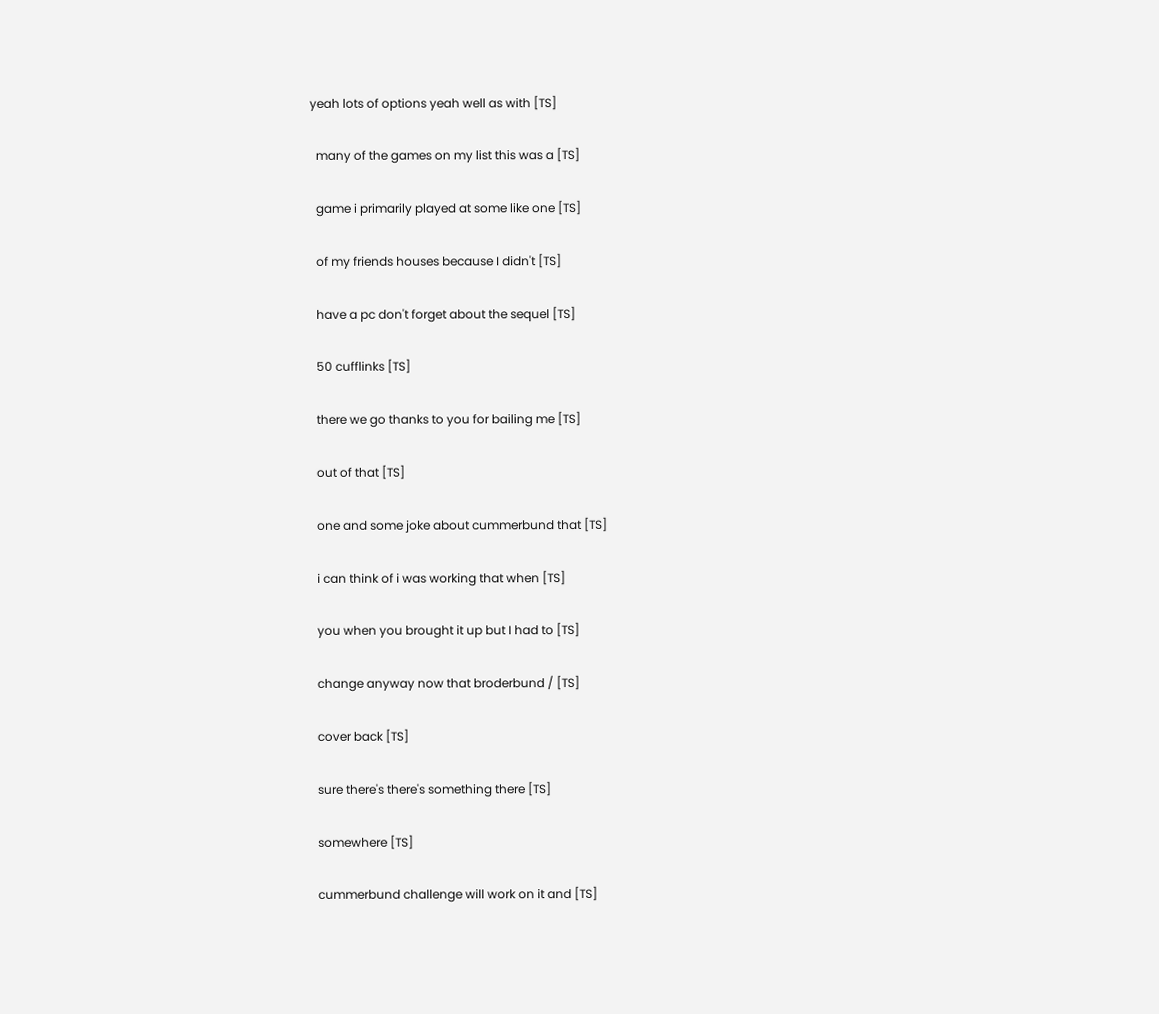yeah lots of options yeah well as with [TS]

  many of the games on my list this was a [TS]

  game i primarily played at some like one [TS]

  of my friends houses because I didn't [TS]

  have a pc don't forget about the sequel [TS]

  50 cufflinks [TS]

  there we go thanks to you for bailing me [TS]

  out of that [TS]

  one and some joke about cummerbund that [TS]

  i can think of i was working that when [TS]

  you when you brought it up but I had to [TS]

  change anyway now that broderbund / [TS]

  cover back [TS]

  sure there's there's something there [TS]

  somewhere [TS]

  cummerbund challenge will work on it and [TS]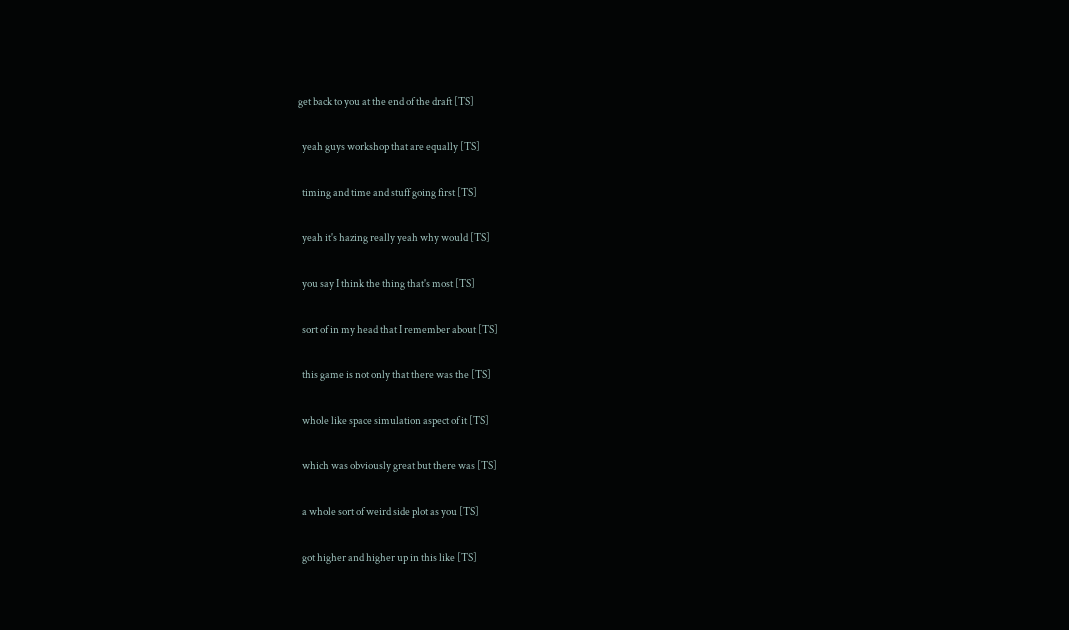get back to you at the end of the draft [TS]

  yeah guys workshop that are equally [TS]

  timing and time and stuff going first [TS]

  yeah it's hazing really yeah why would [TS]

  you say I think the thing that's most [TS]

  sort of in my head that I remember about [TS]

  this game is not only that there was the [TS]

  whole like space simulation aspect of it [TS]

  which was obviously great but there was [TS]

  a whole sort of weird side plot as you [TS]

  got higher and higher up in this like [TS]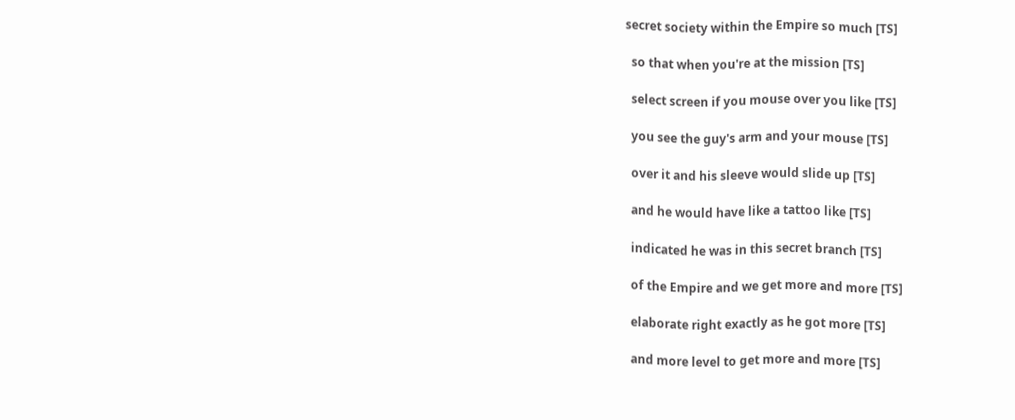secret society within the Empire so much [TS]

  so that when you're at the mission [TS]

  select screen if you mouse over you like [TS]

  you see the guy's arm and your mouse [TS]

  over it and his sleeve would slide up [TS]

  and he would have like a tattoo like [TS]

  indicated he was in this secret branch [TS]

  of the Empire and we get more and more [TS]

  elaborate right exactly as he got more [TS]

  and more level to get more and more [TS]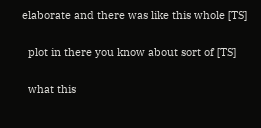elaborate and there was like this whole [TS]

  plot in there you know about sort of [TS]

  what this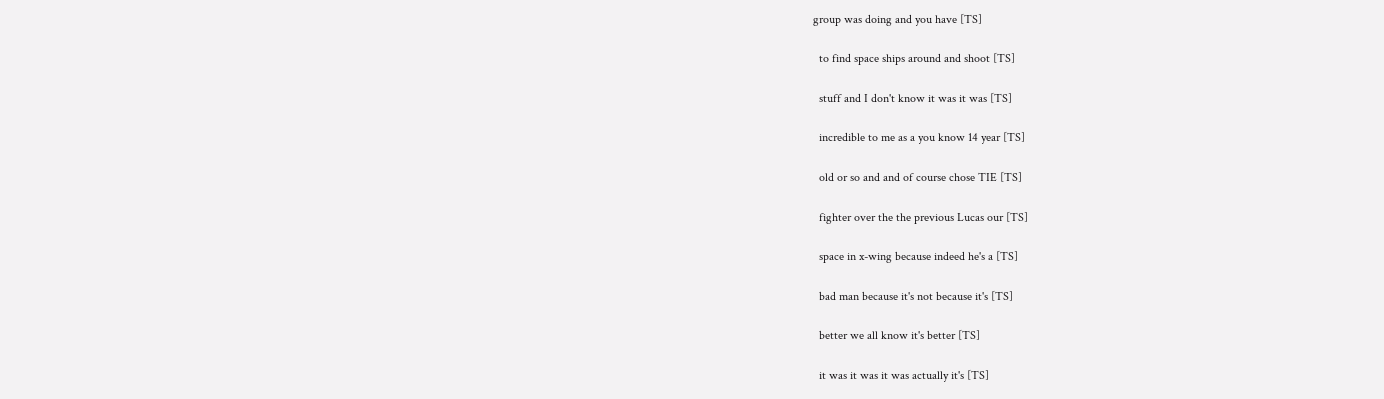group was doing and you have [TS]

  to find space ships around and shoot [TS]

  stuff and I don't know it was it was [TS]

  incredible to me as a you know 14 year [TS]

  old or so and and of course chose TIE [TS]

  fighter over the the previous Lucas our [TS]

  space in x-wing because indeed he's a [TS]

  bad man because it's not because it's [TS]

  better we all know it's better [TS]

  it was it was it was actually it's [TS]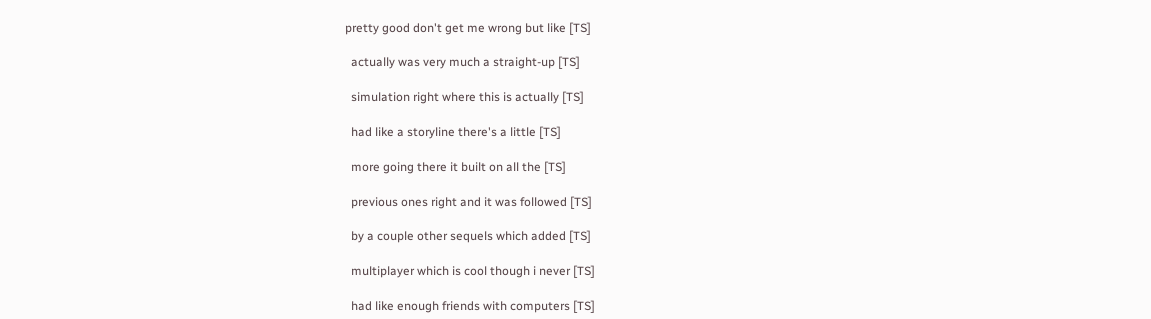pretty good don't get me wrong but like [TS]

  actually was very much a straight-up [TS]

  simulation right where this is actually [TS]

  had like a storyline there's a little [TS]

  more going there it built on all the [TS]

  previous ones right and it was followed [TS]

  by a couple other sequels which added [TS]

  multiplayer which is cool though i never [TS]

  had like enough friends with computers [TS]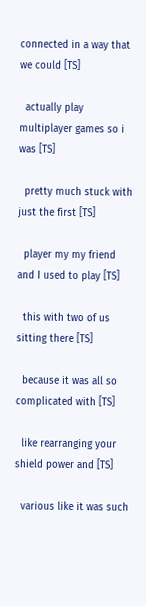connected in a way that we could [TS]

  actually play multiplayer games so i was [TS]

  pretty much stuck with just the first [TS]

  player my my friend and I used to play [TS]

  this with two of us sitting there [TS]

  because it was all so complicated with [TS]

  like rearranging your shield power and [TS]

  various like it was such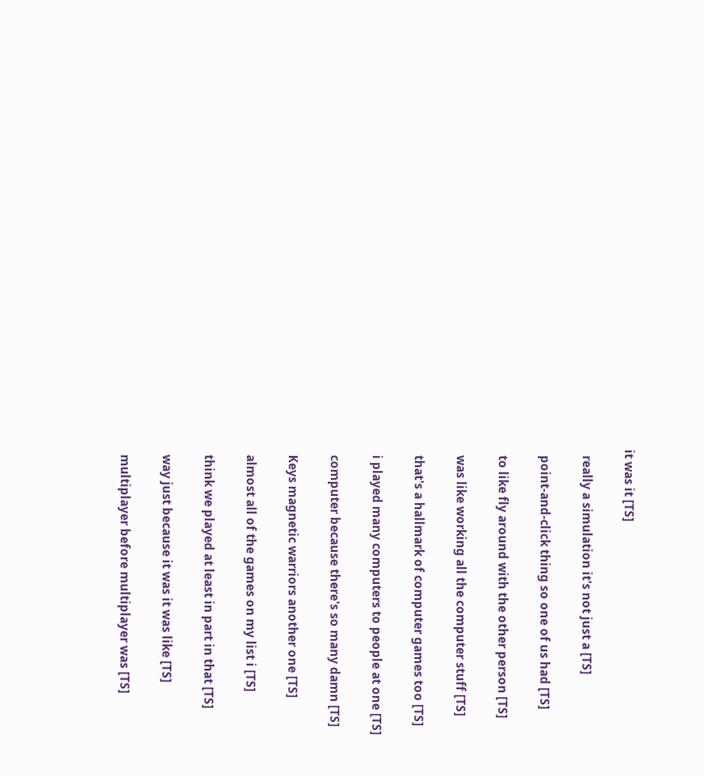it was it [TS]

  really a simulation it's not just a [TS]

  point-and-click thing so one of us had [TS]

  to like fly around with the other person [TS]

  was like working all the computer stuff [TS]

  that's a hallmark of computer games too [TS]

  i played many computers to people at one [TS]

  computer because there's so many damn [TS]

  Keys magnetic warriors another one [TS]

  almost all of the games on my list i [TS]

  think we played at least in part in that [TS]

  way just because it was it was like [TS]

  multiplayer before multiplayer was [TS]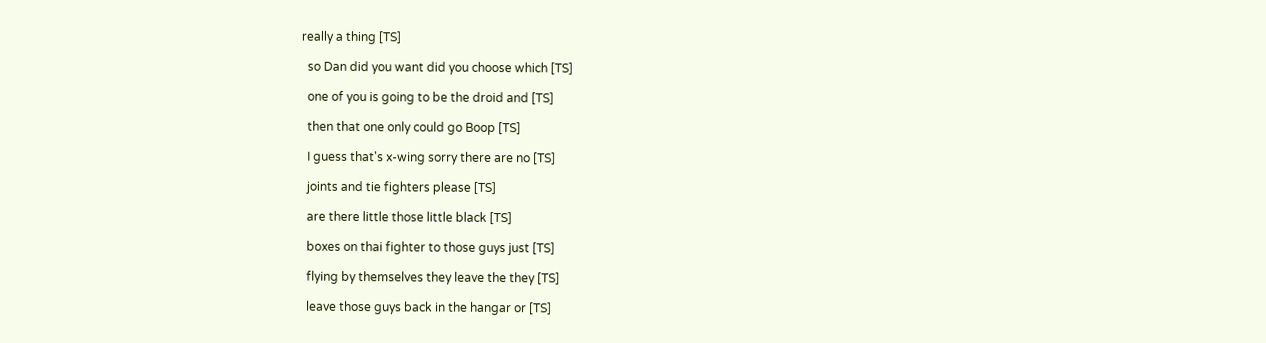really a thing [TS]

  so Dan did you want did you choose which [TS]

  one of you is going to be the droid and [TS]

  then that one only could go Boop [TS]

  I guess that's x-wing sorry there are no [TS]

  joints and tie fighters please [TS]

  are there little those little black [TS]

  boxes on thai fighter to those guys just [TS]

  flying by themselves they leave the they [TS]

  leave those guys back in the hangar or [TS]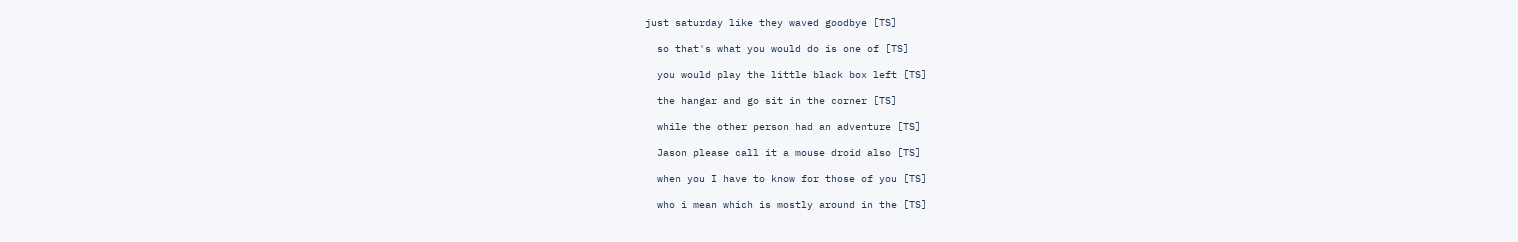just saturday like they waved goodbye [TS]

  so that's what you would do is one of [TS]

  you would play the little black box left [TS]

  the hangar and go sit in the corner [TS]

  while the other person had an adventure [TS]

  Jason please call it a mouse droid also [TS]

  when you I have to know for those of you [TS]

  who i mean which is mostly around in the [TS]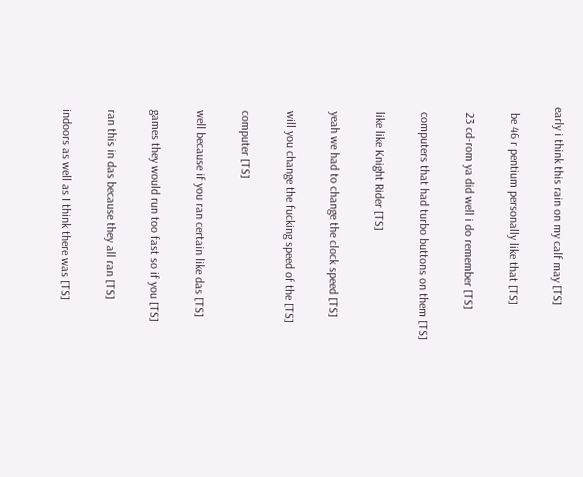early i think this rain on my calf may [TS]

  be 46 r pentium personally like that [TS]

  23 cd-rom ya did well i do remember [TS]

  computers that had turbo buttons on them [TS]

  like like Knight Rider [TS]

  yeah we had to change the clock speed [TS]

  will you change the fucking speed of the [TS]

  computer [TS]

  well because if you ran certain like das [TS]

  games they would run too fast so if you [TS]

  ran this in das because they all ran [TS]

  indoors as well as I think there was [TS]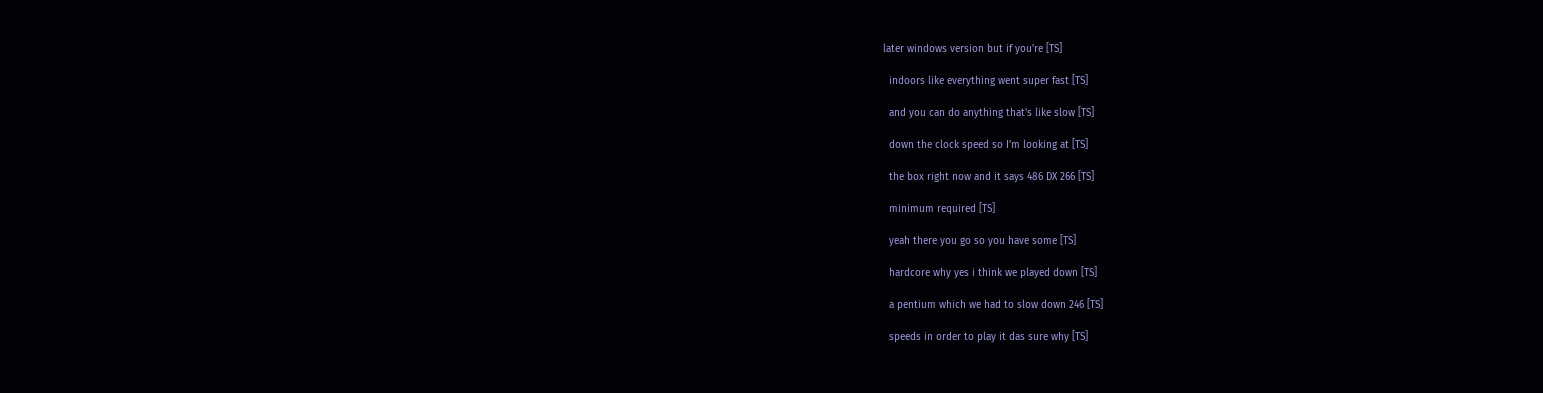later windows version but if you're [TS]

  indoors like everything went super fast [TS]

  and you can do anything that's like slow [TS]

  down the clock speed so I'm looking at [TS]

  the box right now and it says 486 DX 266 [TS]

  minimum required [TS]

  yeah there you go so you have some [TS]

  hardcore why yes i think we played down [TS]

  a pentium which we had to slow down 246 [TS]

  speeds in order to play it das sure why [TS]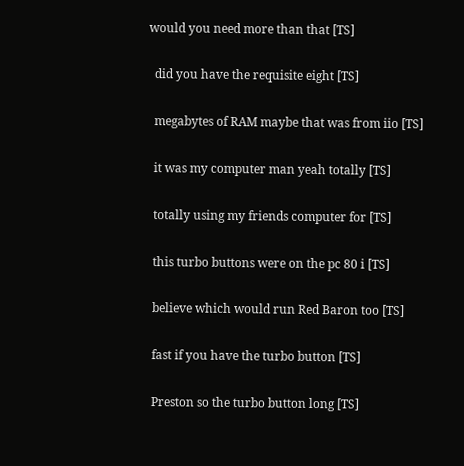would you need more than that [TS]

  did you have the requisite eight [TS]

  megabytes of RAM maybe that was from iio [TS]

  it was my computer man yeah totally [TS]

  totally using my friends computer for [TS]

  this turbo buttons were on the pc 80 i [TS]

  believe which would run Red Baron too [TS]

  fast if you have the turbo button [TS]

  Preston so the turbo button long [TS]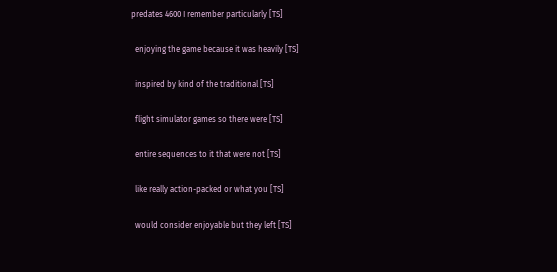predates 4600 I remember particularly [TS]

  enjoying the game because it was heavily [TS]

  inspired by kind of the traditional [TS]

  flight simulator games so there were [TS]

  entire sequences to it that were not [TS]

  like really action-packed or what you [TS]

  would consider enjoyable but they left [TS]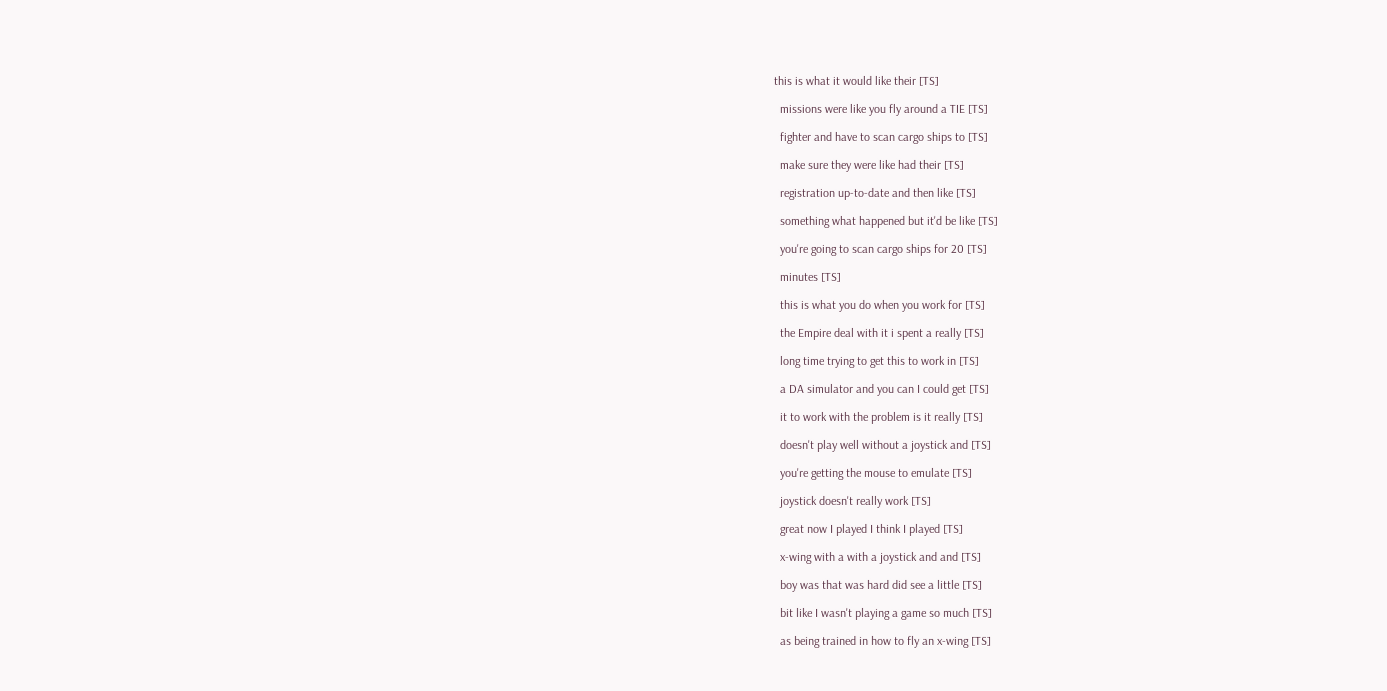this is what it would like their [TS]

  missions were like you fly around a TIE [TS]

  fighter and have to scan cargo ships to [TS]

  make sure they were like had their [TS]

  registration up-to-date and then like [TS]

  something what happened but it'd be like [TS]

  you're going to scan cargo ships for 20 [TS]

  minutes [TS]

  this is what you do when you work for [TS]

  the Empire deal with it i spent a really [TS]

  long time trying to get this to work in [TS]

  a DA simulator and you can I could get [TS]

  it to work with the problem is it really [TS]

  doesn't play well without a joystick and [TS]

  you're getting the mouse to emulate [TS]

  joystick doesn't really work [TS]

  great now I played I think I played [TS]

  x-wing with a with a joystick and and [TS]

  boy was that was hard did see a little [TS]

  bit like I wasn't playing a game so much [TS]

  as being trained in how to fly an x-wing [TS]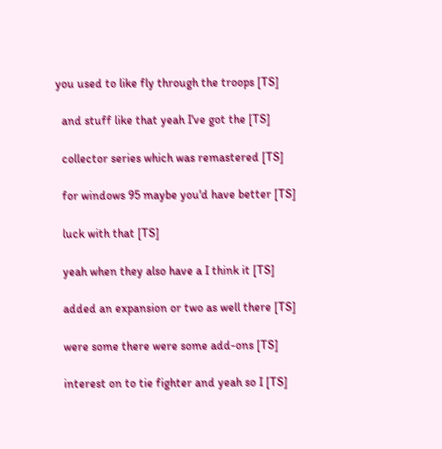you used to like fly through the troops [TS]

  and stuff like that yeah I've got the [TS]

  collector series which was remastered [TS]

  for windows 95 maybe you'd have better [TS]

  luck with that [TS]

  yeah when they also have a I think it [TS]

  added an expansion or two as well there [TS]

  were some there were some add-ons [TS]

  interest on to tie fighter and yeah so I [TS]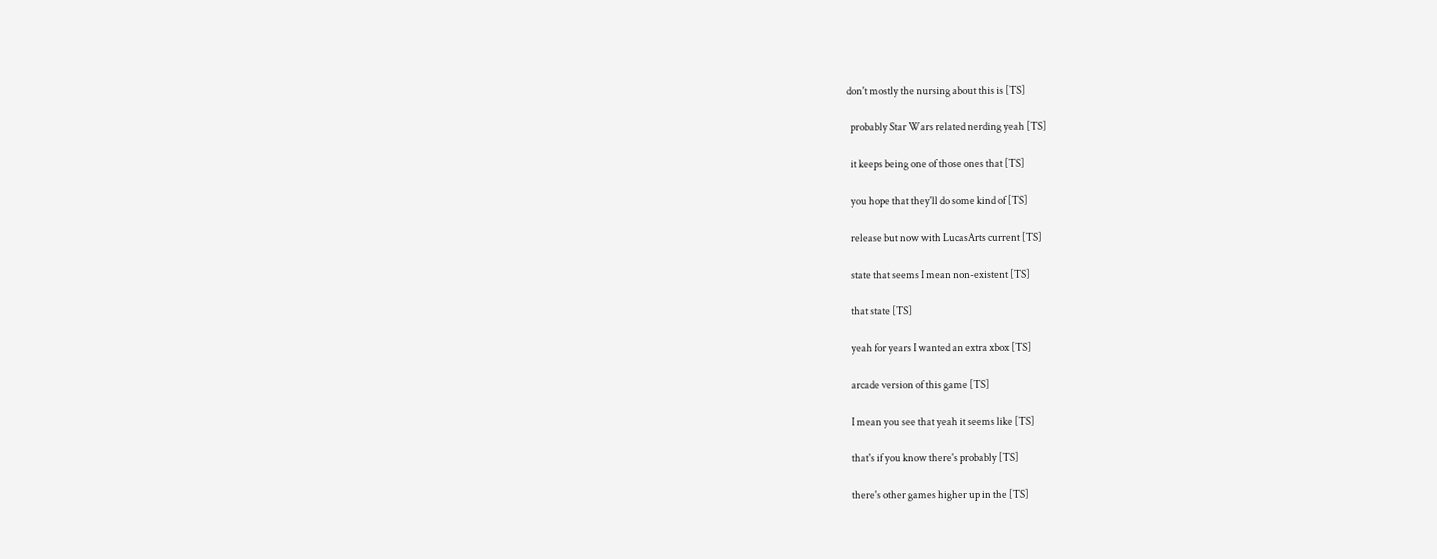don't mostly the nursing about this is [TS]

  probably Star Wars related nerding yeah [TS]

  it keeps being one of those ones that [TS]

  you hope that they'll do some kind of [TS]

  release but now with LucasArts current [TS]

  state that seems I mean non-existent [TS]

  that state [TS]

  yeah for years I wanted an extra xbox [TS]

  arcade version of this game [TS]

  I mean you see that yeah it seems like [TS]

  that's if you know there's probably [TS]

  there's other games higher up in the [TS]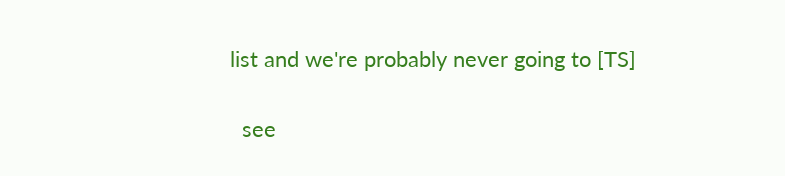list and we're probably never going to [TS]

  see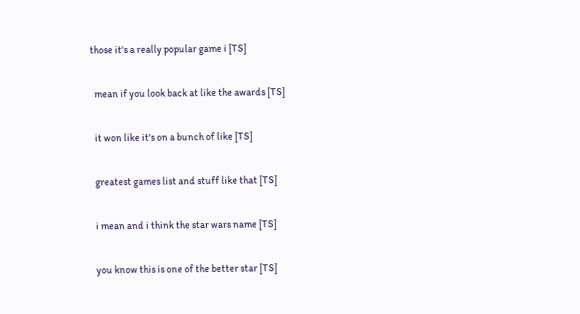those it's a really popular game i [TS]

  mean if you look back at like the awards [TS]

  it won like it's on a bunch of like [TS]

  greatest games list and stuff like that [TS]

  i mean and i think the star wars name [TS]

  you know this is one of the better star [TS]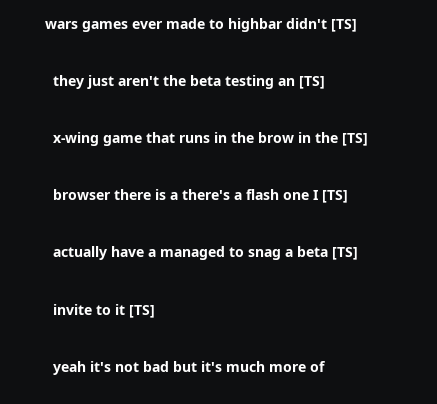wars games ever made to highbar didn't [TS]

  they just aren't the beta testing an [TS]

  x-wing game that runs in the brow in the [TS]

  browser there is a there's a flash one I [TS]

  actually have a managed to snag a beta [TS]

  invite to it [TS]

  yeah it's not bad but it's much more of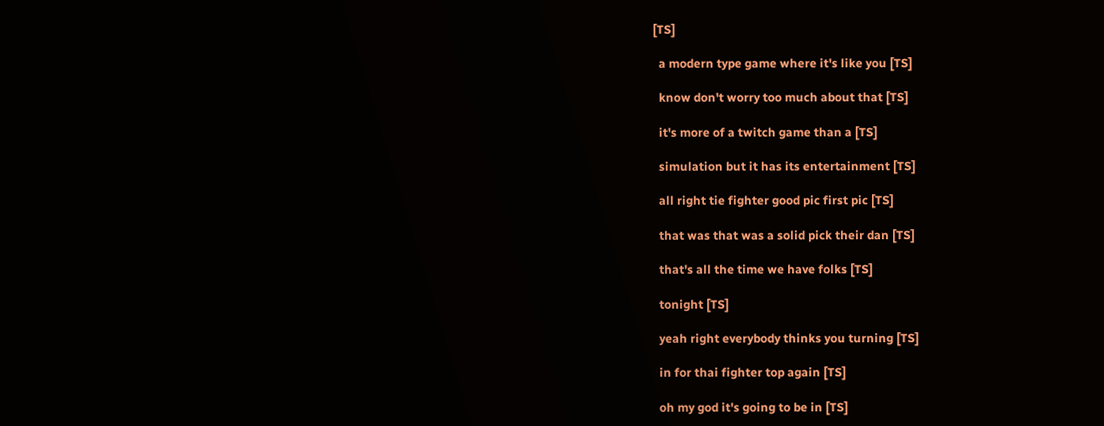[TS]

  a modern type game where it's like you [TS]

  know don't worry too much about that [TS]

  it's more of a twitch game than a [TS]

  simulation but it has its entertainment [TS]

  all right tie fighter good pic first pic [TS]

  that was that was a solid pick their dan [TS]

  that's all the time we have folks [TS]

  tonight [TS]

  yeah right everybody thinks you turning [TS]

  in for thai fighter top again [TS]

  oh my god it's going to be in [TS]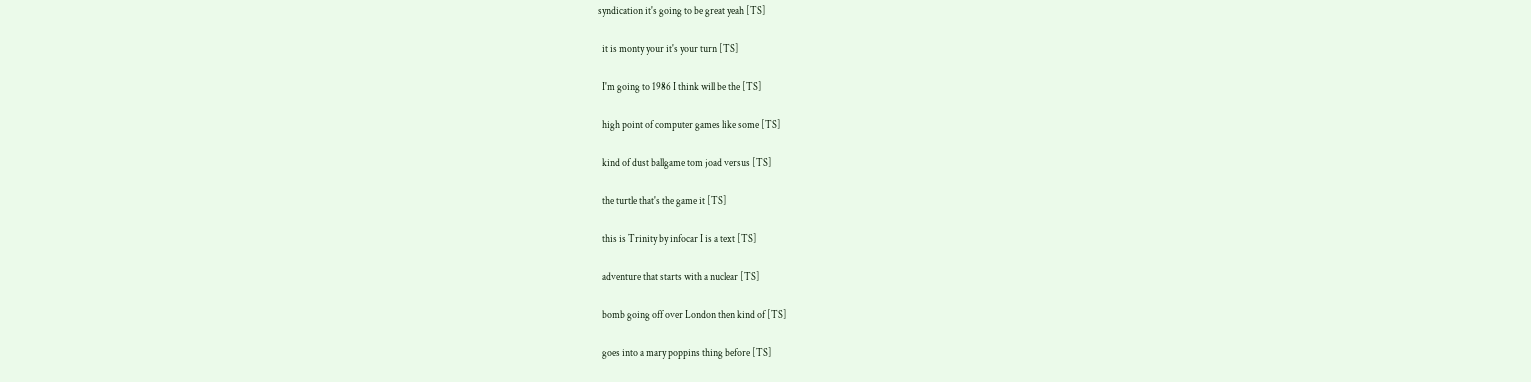syndication it's going to be great yeah [TS]

  it is monty your it's your turn [TS]

  I'm going to 1986 I think will be the [TS]

  high point of computer games like some [TS]

  kind of dust ballgame tom joad versus [TS]

  the turtle that's the game it [TS]

  this is Trinity by infocar I is a text [TS]

  adventure that starts with a nuclear [TS]

  bomb going off over London then kind of [TS]

  goes into a mary poppins thing before [TS]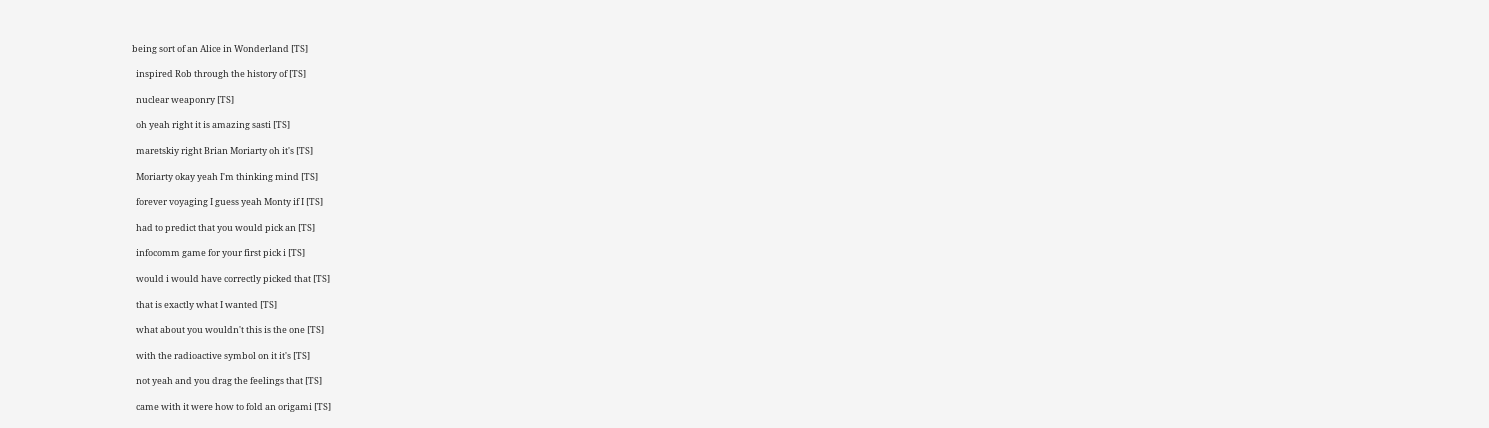being sort of an Alice in Wonderland [TS]

  inspired Rob through the history of [TS]

  nuclear weaponry [TS]

  oh yeah right it is amazing sasti [TS]

  maretskiy right Brian Moriarty oh it's [TS]

  Moriarty okay yeah I'm thinking mind [TS]

  forever voyaging I guess yeah Monty if I [TS]

  had to predict that you would pick an [TS]

  infocomm game for your first pick i [TS]

  would i would have correctly picked that [TS]

  that is exactly what I wanted [TS]

  what about you wouldn't this is the one [TS]

  with the radioactive symbol on it it's [TS]

  not yeah and you drag the feelings that [TS]

  came with it were how to fold an origami [TS]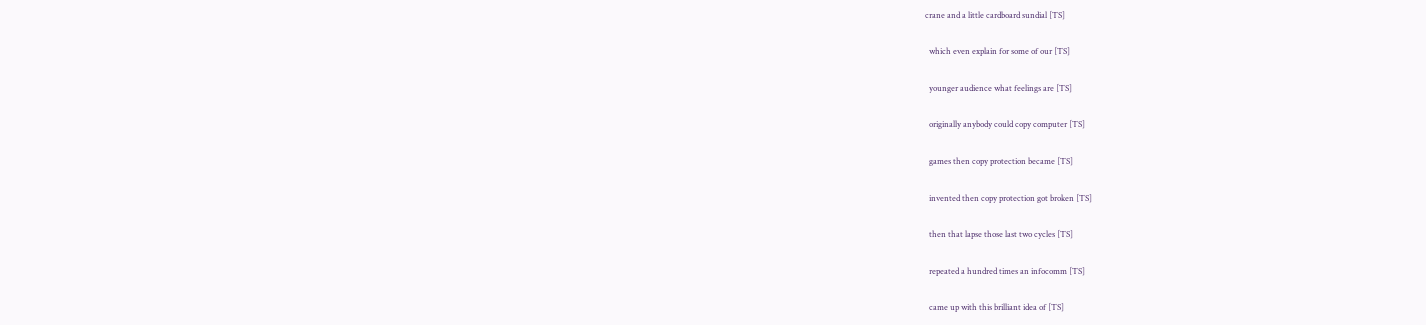crane and a little cardboard sundial [TS]

  which even explain for some of our [TS]

  younger audience what feelings are [TS]

  originally anybody could copy computer [TS]

  games then copy protection became [TS]

  invented then copy protection got broken [TS]

  then that lapse those last two cycles [TS]

  repeated a hundred times an infocomm [TS]

  came up with this brilliant idea of [TS]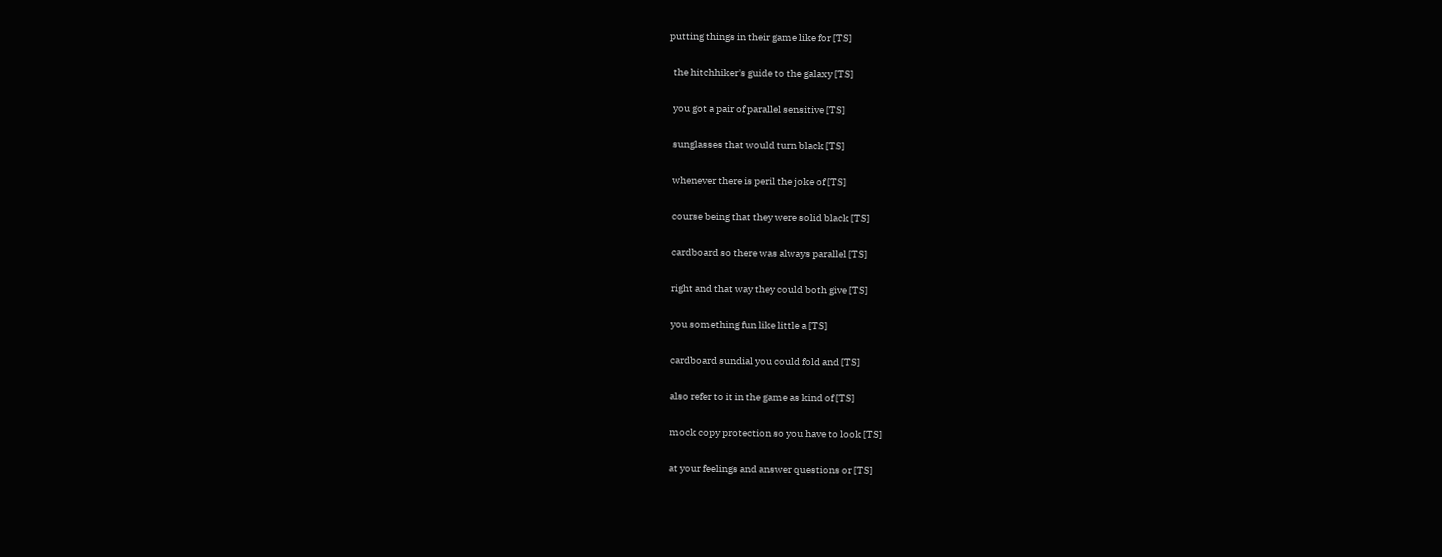putting things in their game like for [TS]

  the hitchhiker's guide to the galaxy [TS]

  you got a pair of parallel sensitive [TS]

  sunglasses that would turn black [TS]

  whenever there is peril the joke of [TS]

  course being that they were solid black [TS]

  cardboard so there was always parallel [TS]

  right and that way they could both give [TS]

  you something fun like little a [TS]

  cardboard sundial you could fold and [TS]

  also refer to it in the game as kind of [TS]

  mock copy protection so you have to look [TS]

  at your feelings and answer questions or [TS]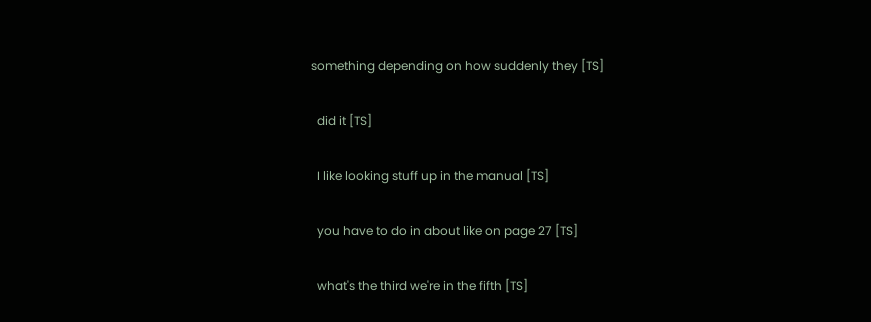something depending on how suddenly they [TS]

  did it [TS]

  I like looking stuff up in the manual [TS]

  you have to do in about like on page 27 [TS]

  what's the third we're in the fifth [TS]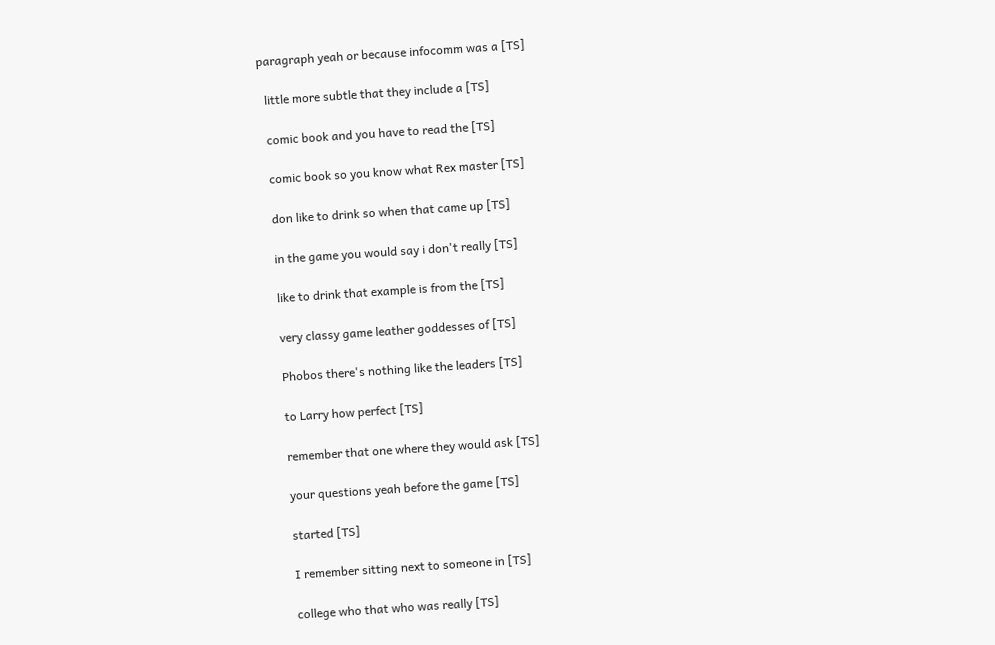paragraph yeah or because infocomm was a [TS]

  little more subtle that they include a [TS]

  comic book and you have to read the [TS]

  comic book so you know what Rex master [TS]

  don like to drink so when that came up [TS]

  in the game you would say i don't really [TS]

  like to drink that example is from the [TS]

  very classy game leather goddesses of [TS]

  Phobos there's nothing like the leaders [TS]

  to Larry how perfect [TS]

  remember that one where they would ask [TS]

  your questions yeah before the game [TS]

  started [TS]

  I remember sitting next to someone in [TS]

  college who that who was really [TS]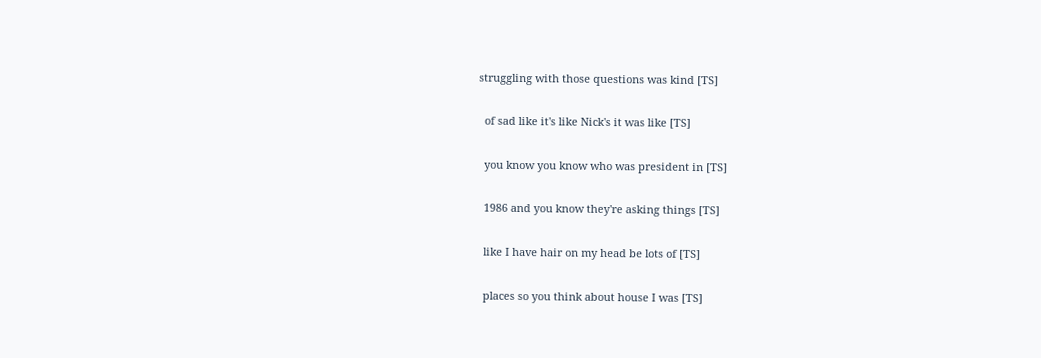struggling with those questions was kind [TS]

  of sad like it's like Nick's it was like [TS]

  you know you know who was president in [TS]

  1986 and you know they're asking things [TS]

  like I have hair on my head be lots of [TS]

  places so you think about house I was [TS]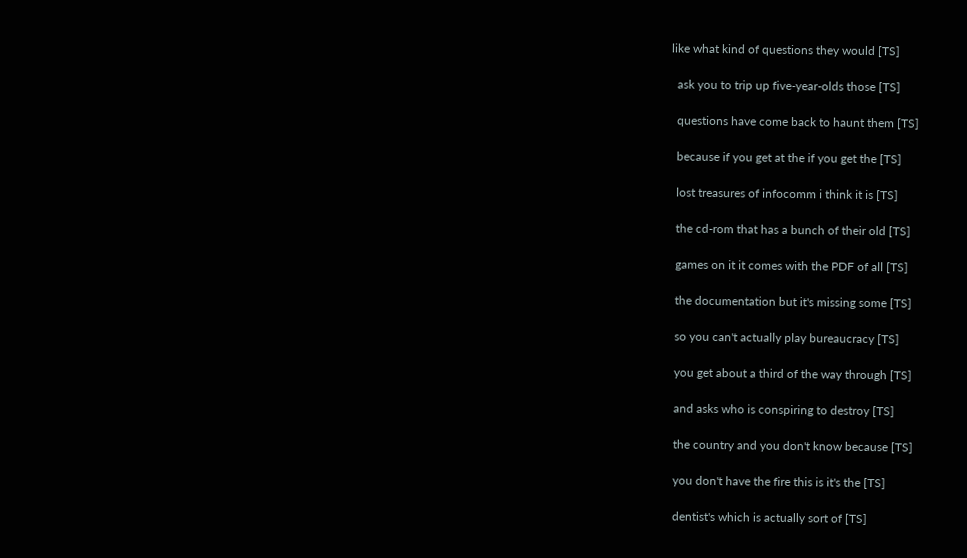like what kind of questions they would [TS]

  ask you to trip up five-year-olds those [TS]

  questions have come back to haunt them [TS]

  because if you get at the if you get the [TS]

  lost treasures of infocomm i think it is [TS]

  the cd-rom that has a bunch of their old [TS]

  games on it it comes with the PDF of all [TS]

  the documentation but it's missing some [TS]

  so you can't actually play bureaucracy [TS]

  you get about a third of the way through [TS]

  and asks who is conspiring to destroy [TS]

  the country and you don't know because [TS]

  you don't have the fire this is it's the [TS]

  dentist's which is actually sort of [TS]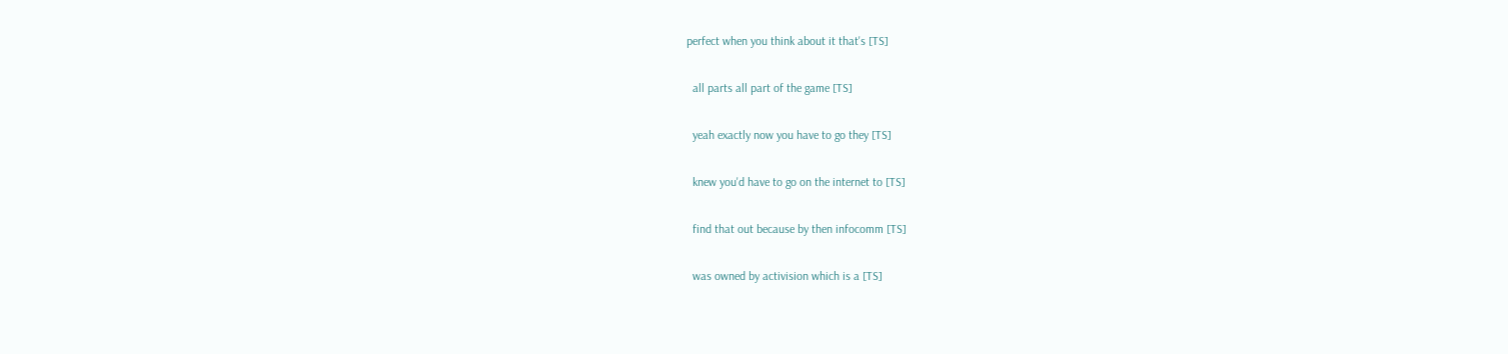perfect when you think about it that's [TS]

  all parts all part of the game [TS]

  yeah exactly now you have to go they [TS]

  knew you'd have to go on the internet to [TS]

  find that out because by then infocomm [TS]

  was owned by activision which is a [TS]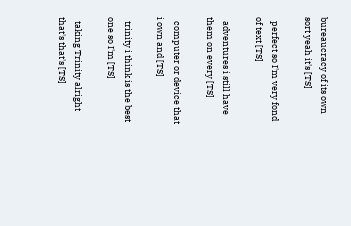bureaucracy of its own sort yeah it's [TS]

  perfect so I'm very fond of text [TS]

  adventures i still have them on every [TS]

  computer or device that i own and [TS]

  trinity i think is the best one so I'm [TS]

  taking Trinity alright that's that's [TS]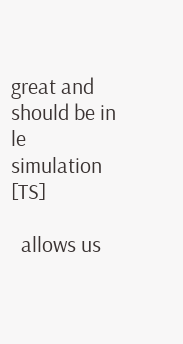great and should be in le simulation [TS]

  allows us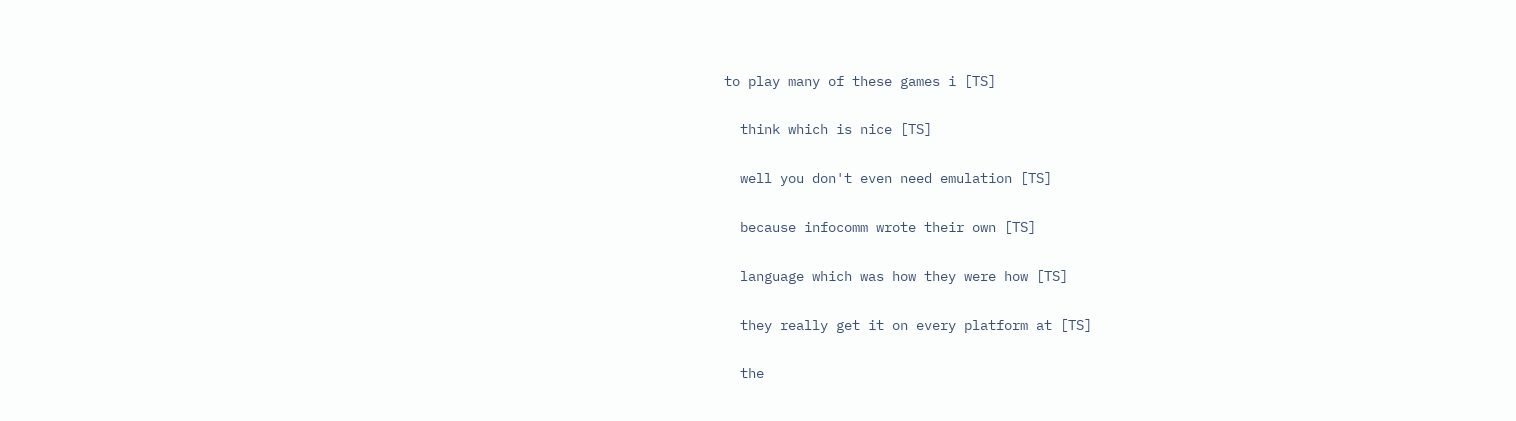to play many of these games i [TS]

  think which is nice [TS]

  well you don't even need emulation [TS]

  because infocomm wrote their own [TS]

  language which was how they were how [TS]

  they really get it on every platform at [TS]

  the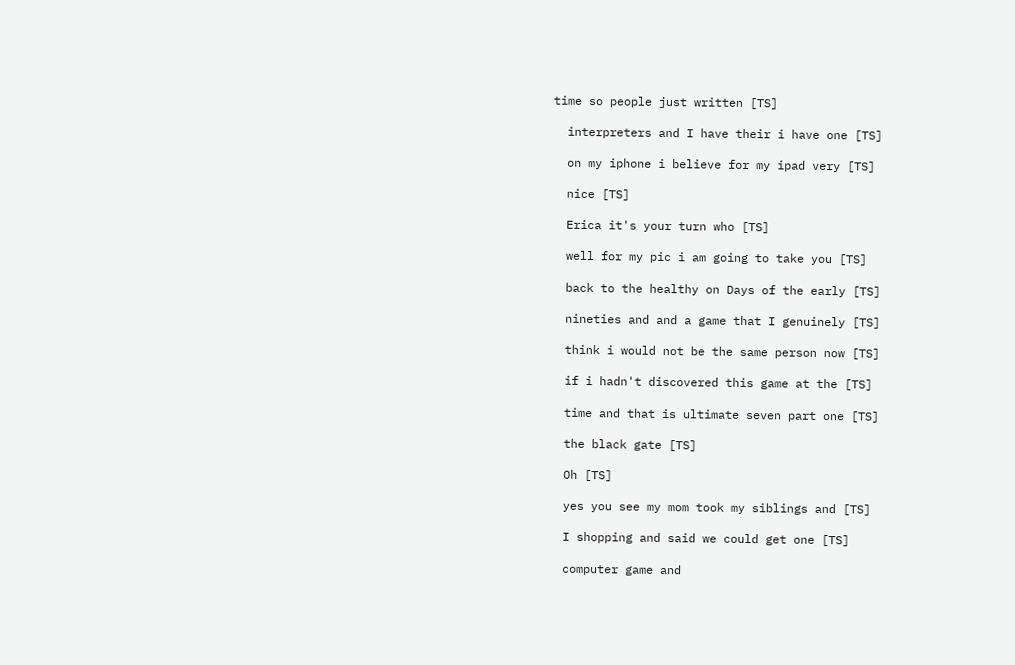time so people just written [TS]

  interpreters and I have their i have one [TS]

  on my iphone i believe for my ipad very [TS]

  nice [TS]

  Erica it's your turn who [TS]

  well for my pic i am going to take you [TS]

  back to the healthy on Days of the early [TS]

  nineties and and a game that I genuinely [TS]

  think i would not be the same person now [TS]

  if i hadn't discovered this game at the [TS]

  time and that is ultimate seven part one [TS]

  the black gate [TS]

  Oh [TS]

  yes you see my mom took my siblings and [TS]

  I shopping and said we could get one [TS]

  computer game and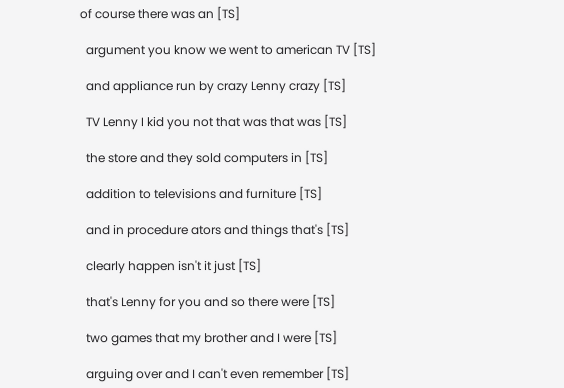of course there was an [TS]

  argument you know we went to american TV [TS]

  and appliance run by crazy Lenny crazy [TS]

  TV Lenny I kid you not that was that was [TS]

  the store and they sold computers in [TS]

  addition to televisions and furniture [TS]

  and in procedure ators and things that's [TS]

  clearly happen isn't it just [TS]

  that's Lenny for you and so there were [TS]

  two games that my brother and I were [TS]

  arguing over and I can't even remember [TS]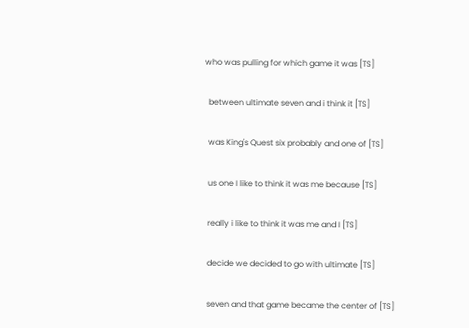who was pulling for which game it was [TS]

  between ultimate seven and i think it [TS]

  was King's Quest six probably and one of [TS]

  us one I like to think it was me because [TS]

  really i like to think it was me and I [TS]

  decide we decided to go with ultimate [TS]

  seven and that game became the center of [TS]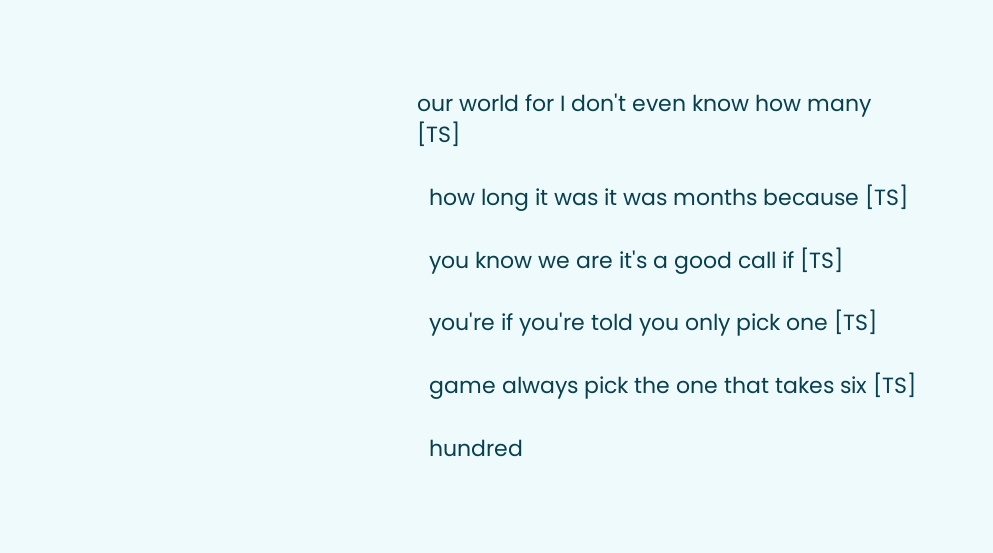our world for I don't even know how many [TS]

  how long it was it was months because [TS]

  you know we are it's a good call if [TS]

  you're if you're told you only pick one [TS]

  game always pick the one that takes six [TS]

  hundred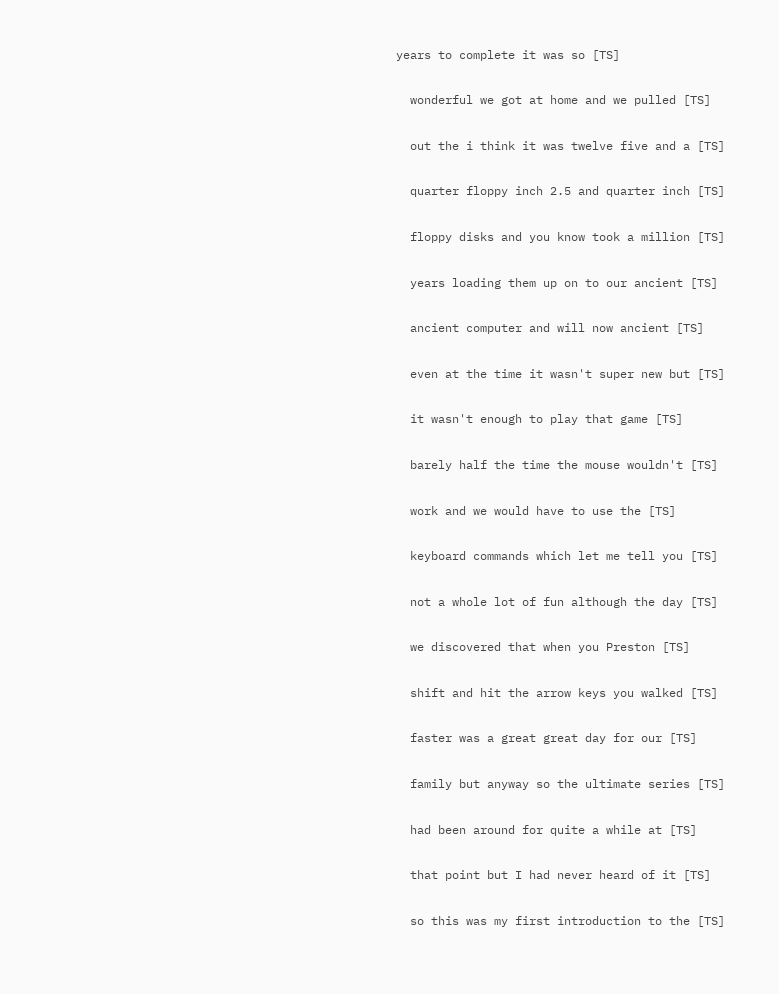years to complete it was so [TS]

  wonderful we got at home and we pulled [TS]

  out the i think it was twelve five and a [TS]

  quarter floppy inch 2.5 and quarter inch [TS]

  floppy disks and you know took a million [TS]

  years loading them up on to our ancient [TS]

  ancient computer and will now ancient [TS]

  even at the time it wasn't super new but [TS]

  it wasn't enough to play that game [TS]

  barely half the time the mouse wouldn't [TS]

  work and we would have to use the [TS]

  keyboard commands which let me tell you [TS]

  not a whole lot of fun although the day [TS]

  we discovered that when you Preston [TS]

  shift and hit the arrow keys you walked [TS]

  faster was a great great day for our [TS]

  family but anyway so the ultimate series [TS]

  had been around for quite a while at [TS]

  that point but I had never heard of it [TS]

  so this was my first introduction to the [TS]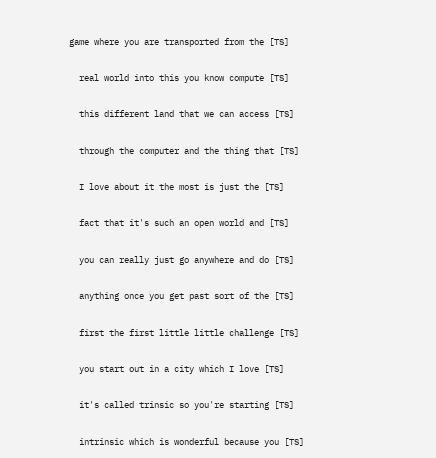game where you are transported from the [TS]

  real world into this you know compute [TS]

  this different land that we can access [TS]

  through the computer and the thing that [TS]

  I love about it the most is just the [TS]

  fact that it's such an open world and [TS]

  you can really just go anywhere and do [TS]

  anything once you get past sort of the [TS]

  first the first little little challenge [TS]

  you start out in a city which I love [TS]

  it's called trinsic so you're starting [TS]

  intrinsic which is wonderful because you [TS]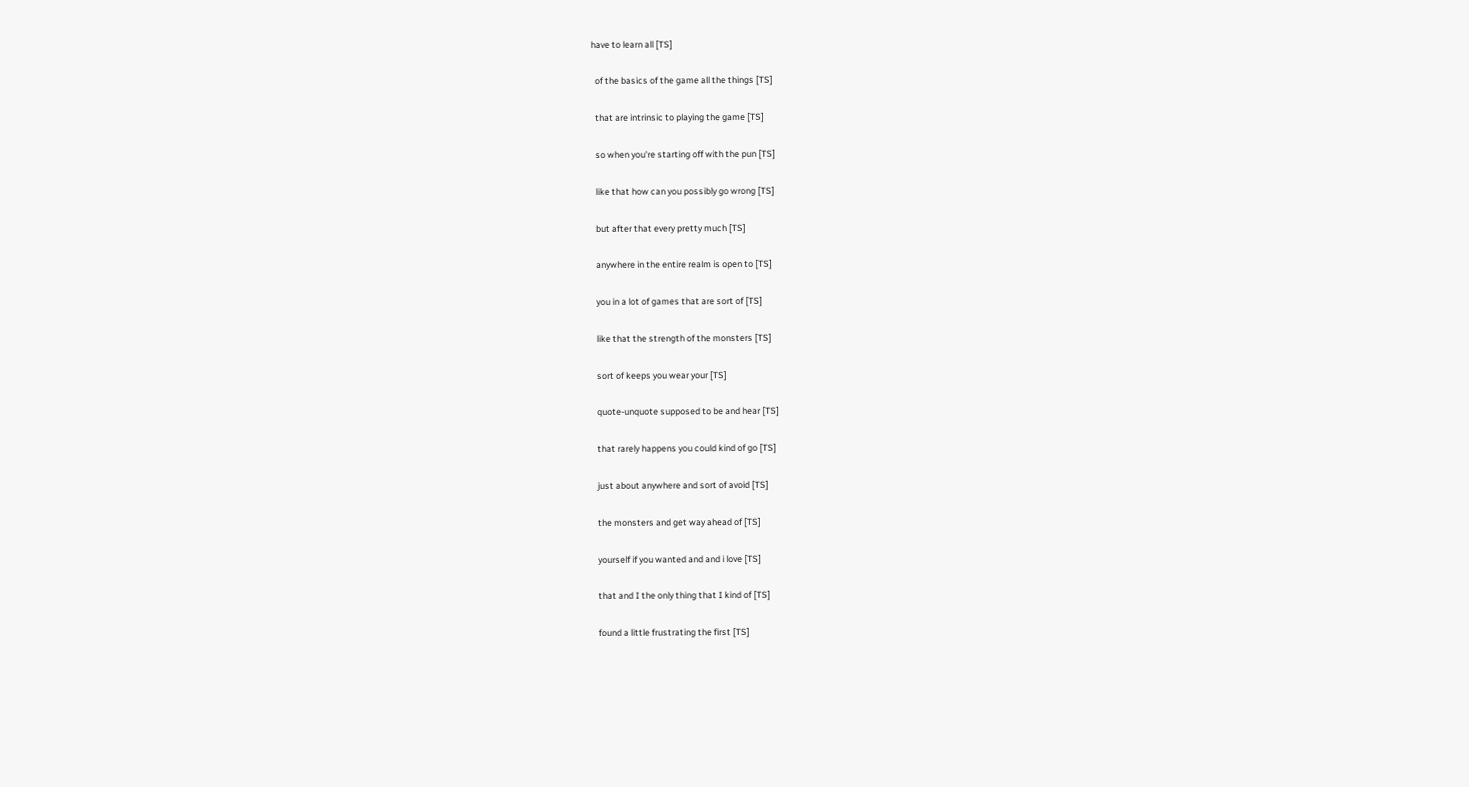have to learn all [TS]

  of the basics of the game all the things [TS]

  that are intrinsic to playing the game [TS]

  so when you're starting off with the pun [TS]

  like that how can you possibly go wrong [TS]

  but after that every pretty much [TS]

  anywhere in the entire realm is open to [TS]

  you in a lot of games that are sort of [TS]

  like that the strength of the monsters [TS]

  sort of keeps you wear your [TS]

  quote-unquote supposed to be and hear [TS]

  that rarely happens you could kind of go [TS]

  just about anywhere and sort of avoid [TS]

  the monsters and get way ahead of [TS]

  yourself if you wanted and and i love [TS]

  that and I the only thing that I kind of [TS]

  found a little frustrating the first [TS]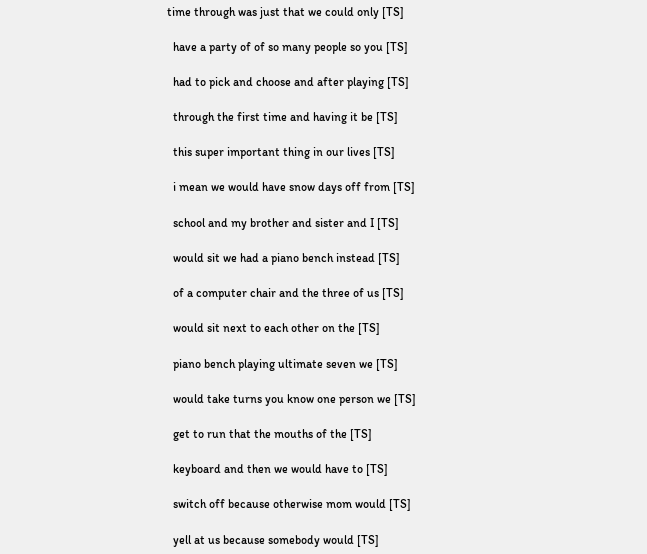time through was just that we could only [TS]

  have a party of of so many people so you [TS]

  had to pick and choose and after playing [TS]

  through the first time and having it be [TS]

  this super important thing in our lives [TS]

  i mean we would have snow days off from [TS]

  school and my brother and sister and I [TS]

  would sit we had a piano bench instead [TS]

  of a computer chair and the three of us [TS]

  would sit next to each other on the [TS]

  piano bench playing ultimate seven we [TS]

  would take turns you know one person we [TS]

  get to run that the mouths of the [TS]

  keyboard and then we would have to [TS]

  switch off because otherwise mom would [TS]

  yell at us because somebody would [TS]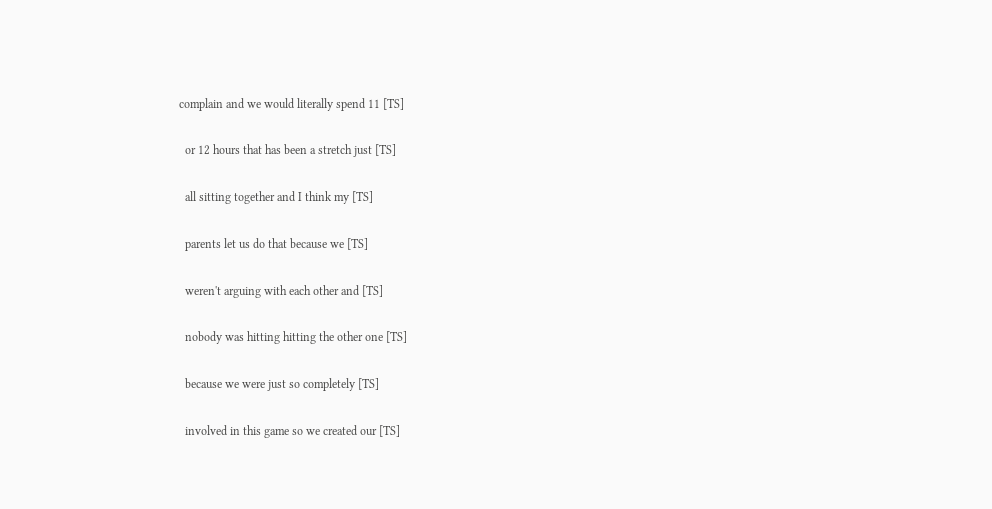complain and we would literally spend 11 [TS]

  or 12 hours that has been a stretch just [TS]

  all sitting together and I think my [TS]

  parents let us do that because we [TS]

  weren't arguing with each other and [TS]

  nobody was hitting hitting the other one [TS]

  because we were just so completely [TS]

  involved in this game so we created our [TS]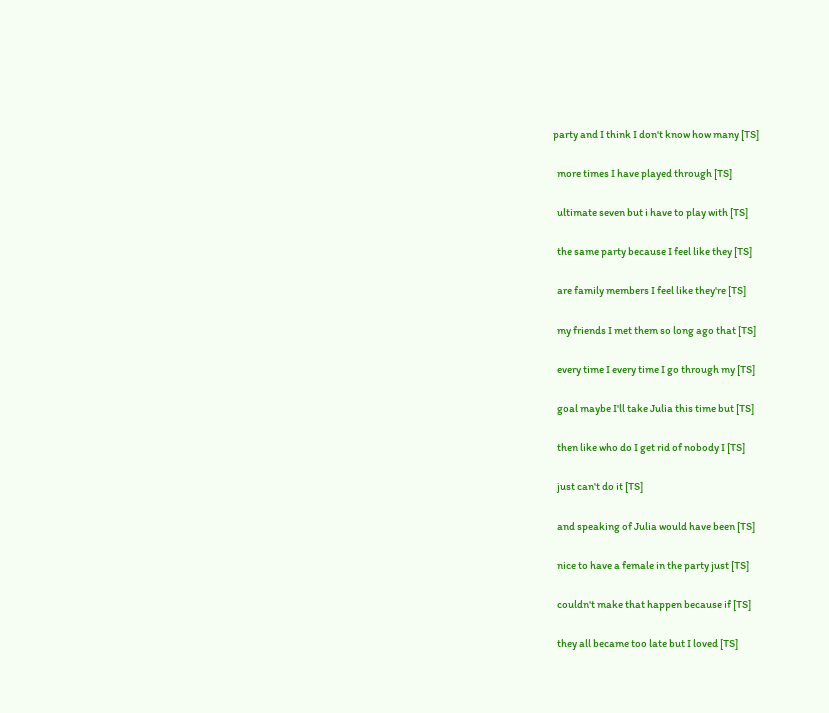party and I think I don't know how many [TS]

  more times I have played through [TS]

  ultimate seven but i have to play with [TS]

  the same party because I feel like they [TS]

  are family members I feel like they're [TS]

  my friends I met them so long ago that [TS]

  every time I every time I go through my [TS]

  goal maybe I'll take Julia this time but [TS]

  then like who do I get rid of nobody I [TS]

  just can't do it [TS]

  and speaking of Julia would have been [TS]

  nice to have a female in the party just [TS]

  couldn't make that happen because if [TS]

  they all became too late but I loved [TS]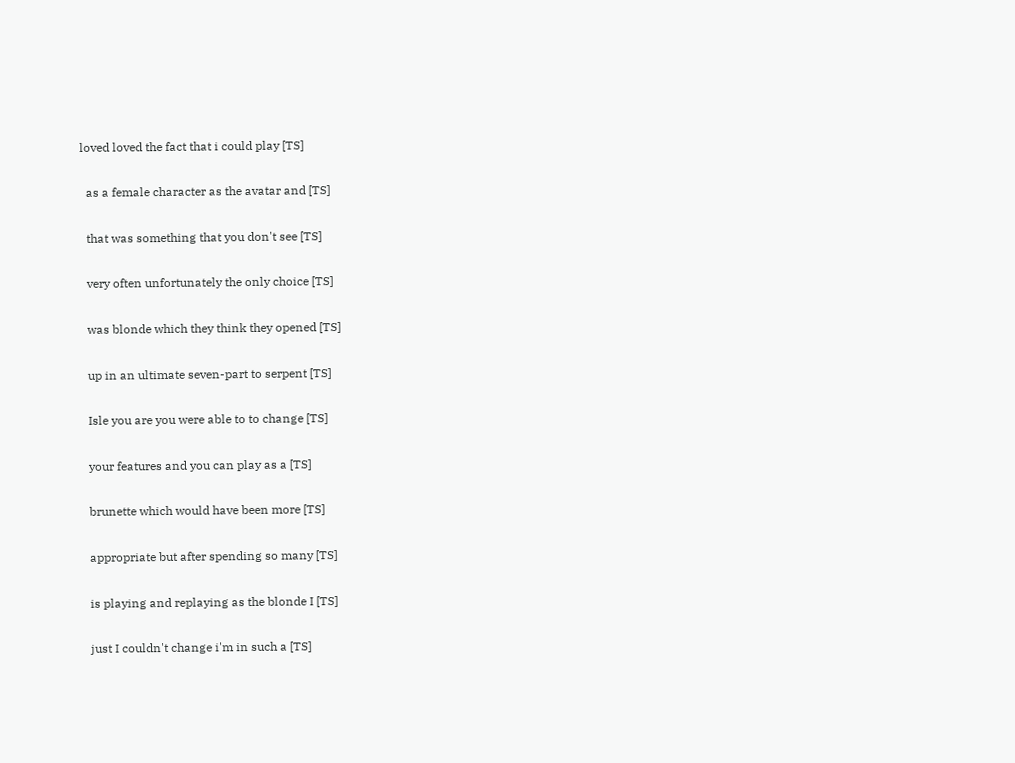loved loved the fact that i could play [TS]

  as a female character as the avatar and [TS]

  that was something that you don't see [TS]

  very often unfortunately the only choice [TS]

  was blonde which they think they opened [TS]

  up in an ultimate seven-part to serpent [TS]

  Isle you are you were able to to change [TS]

  your features and you can play as a [TS]

  brunette which would have been more [TS]

  appropriate but after spending so many [TS]

  is playing and replaying as the blonde I [TS]

  just I couldn't change i'm in such a [TS]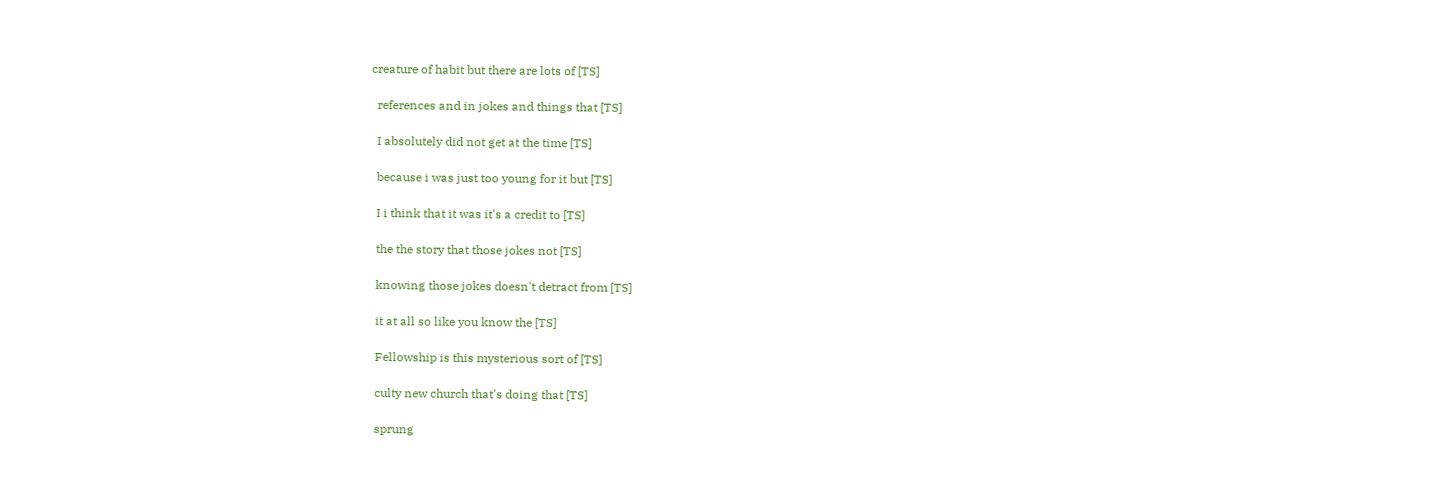creature of habit but there are lots of [TS]

  references and in jokes and things that [TS]

  I absolutely did not get at the time [TS]

  because i was just too young for it but [TS]

  I i think that it was it's a credit to [TS]

  the the story that those jokes not [TS]

  knowing those jokes doesn't detract from [TS]

  it at all so like you know the [TS]

  Fellowship is this mysterious sort of [TS]

  culty new church that's doing that [TS]

  sprung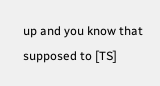up and you know that supposed to [TS]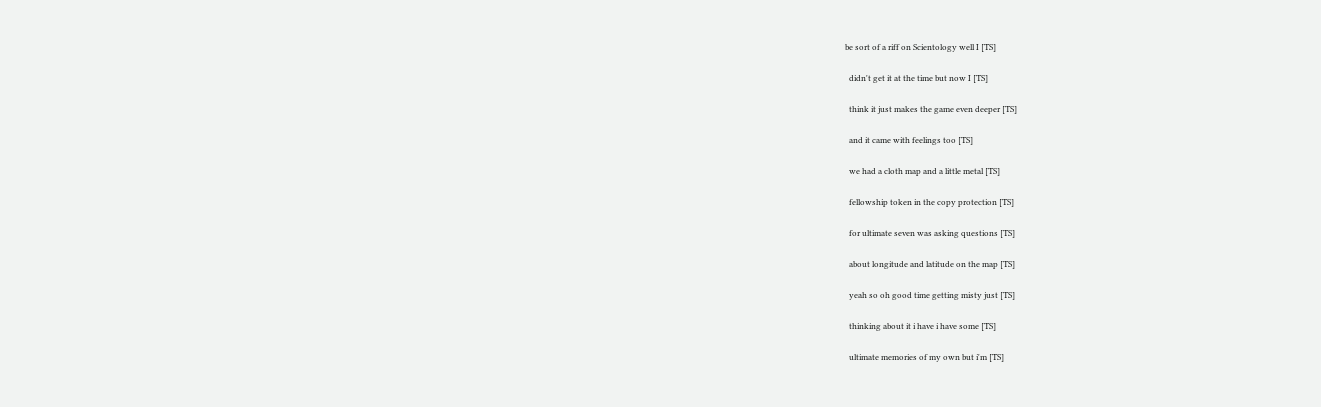be sort of a riff on Scientology well I [TS]

  didn't get it at the time but now I [TS]

  think it just makes the game even deeper [TS]

  and it came with feelings too [TS]

  we had a cloth map and a little metal [TS]

  fellowship token in the copy protection [TS]

  for ultimate seven was asking questions [TS]

  about longitude and latitude on the map [TS]

  yeah so oh good time getting misty just [TS]

  thinking about it i have i have some [TS]

  ultimate memories of my own but i'm [TS]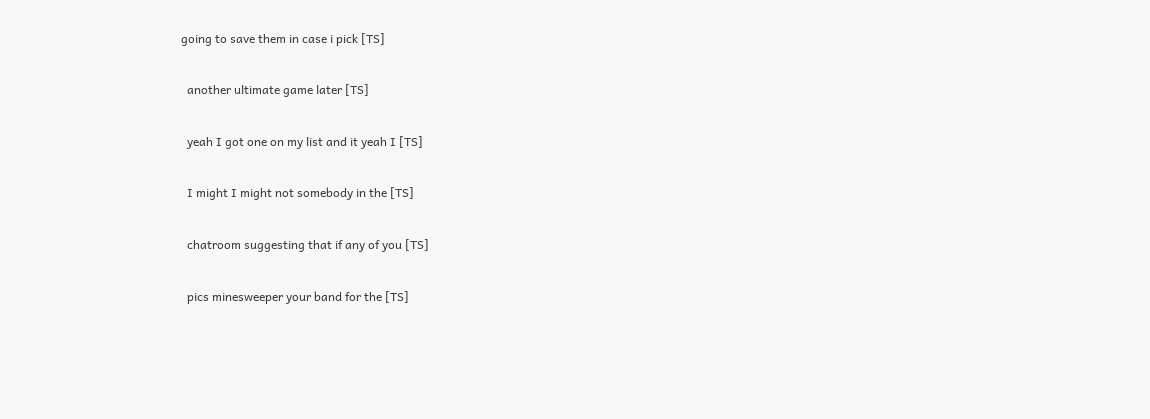going to save them in case i pick [TS]

  another ultimate game later [TS]

  yeah I got one on my list and it yeah I [TS]

  I might I might not somebody in the [TS]

  chatroom suggesting that if any of you [TS]

  pics minesweeper your band for the [TS]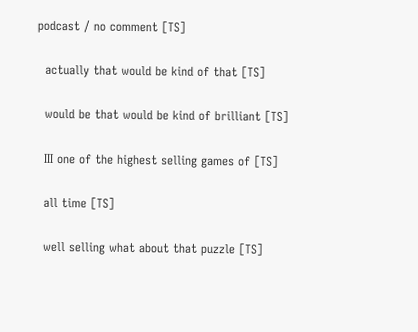podcast / no comment [TS]

  actually that would be kind of that [TS]

  would be that would be kind of brilliant [TS]

  III one of the highest selling games of [TS]

  all time [TS]

  well selling what about that puzzle [TS]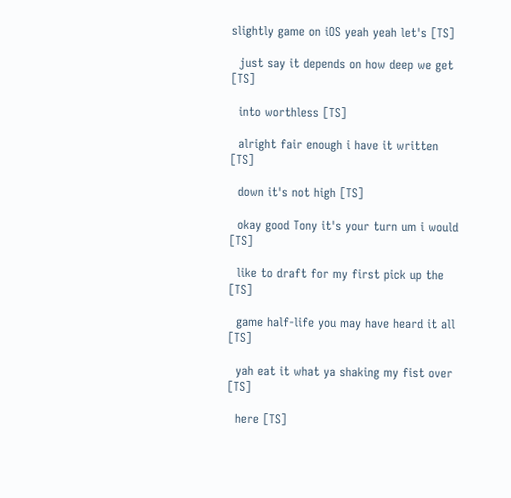slightly game on iOS yeah yeah let's [TS]

  just say it depends on how deep we get [TS]

  into worthless [TS]

  alright fair enough i have it written [TS]

  down it's not high [TS]

  okay good Tony it's your turn um i would [TS]

  like to draft for my first pick up the [TS]

  game half-life you may have heard it all [TS]

  yah eat it what ya shaking my fist over [TS]

  here [TS]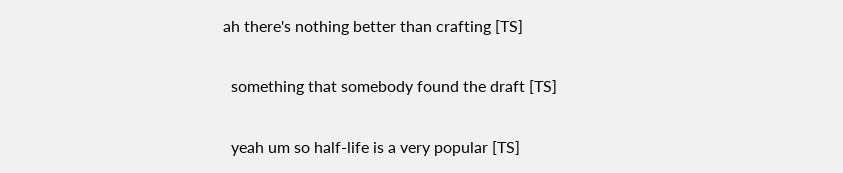ah there's nothing better than crafting [TS]

  something that somebody found the draft [TS]

  yeah um so half-life is a very popular [TS]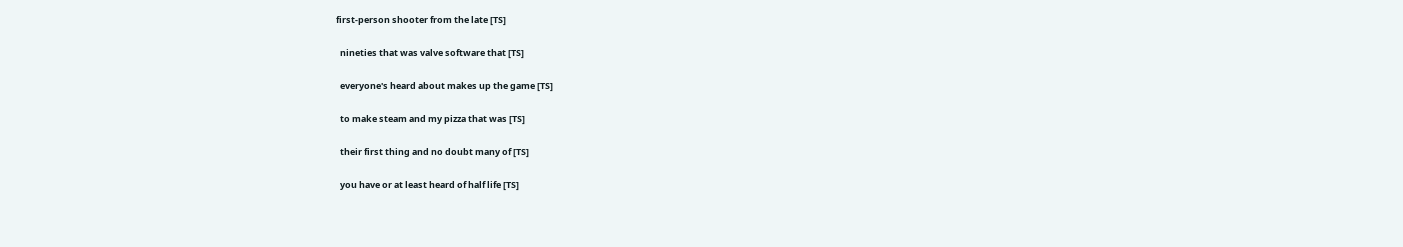first-person shooter from the late [TS]

  nineties that was valve software that [TS]

  everyone's heard about makes up the game [TS]

  to make steam and my pizza that was [TS]

  their first thing and no doubt many of [TS]

  you have or at least heard of half life [TS]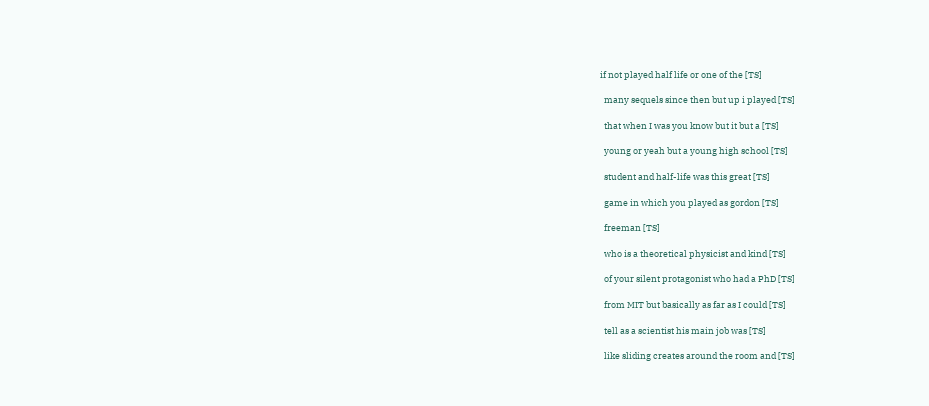if not played half life or one of the [TS]

  many sequels since then but up i played [TS]

  that when I was you know but it but a [TS]

  young or yeah but a young high school [TS]

  student and half-life was this great [TS]

  game in which you played as gordon [TS]

  freeman [TS]

  who is a theoretical physicist and kind [TS]

  of your silent protagonist who had a PhD [TS]

  from MIT but basically as far as I could [TS]

  tell as a scientist his main job was [TS]

  like sliding creates around the room and [TS]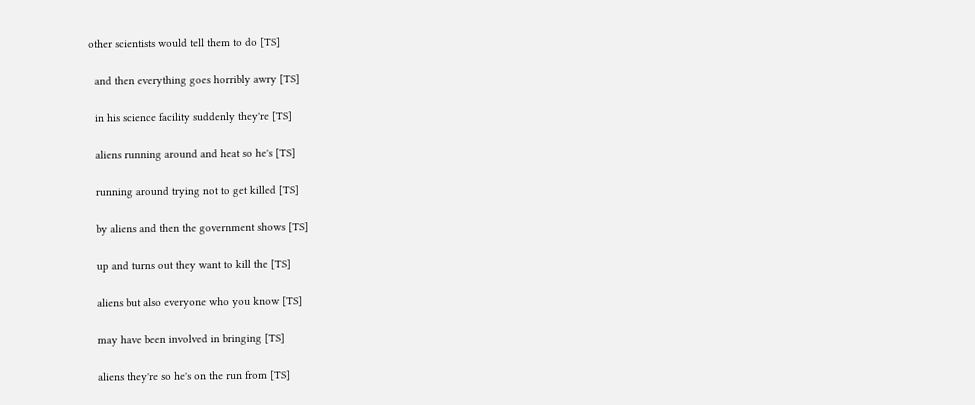other scientists would tell them to do [TS]

  and then everything goes horribly awry [TS]

  in his science facility suddenly they're [TS]

  aliens running around and heat so he's [TS]

  running around trying not to get killed [TS]

  by aliens and then the government shows [TS]

  up and turns out they want to kill the [TS]

  aliens but also everyone who you know [TS]

  may have been involved in bringing [TS]

  aliens they're so he's on the run from [TS]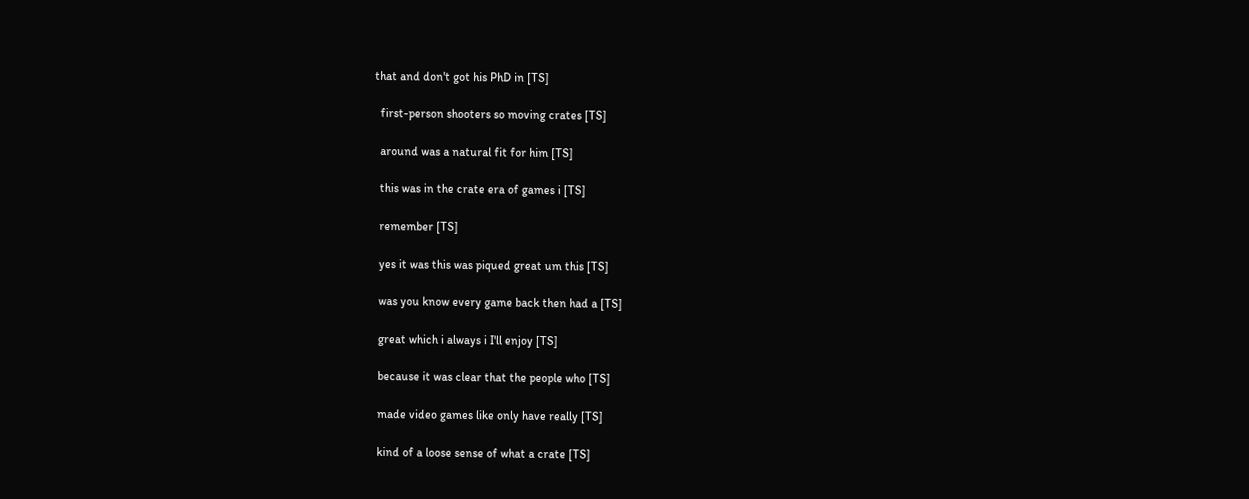that and don't got his PhD in [TS]

  first-person shooters so moving crates [TS]

  around was a natural fit for him [TS]

  this was in the crate era of games i [TS]

  remember [TS]

  yes it was this was piqued great um this [TS]

  was you know every game back then had a [TS]

  great which i always i I'll enjoy [TS]

  because it was clear that the people who [TS]

  made video games like only have really [TS]

  kind of a loose sense of what a crate [TS]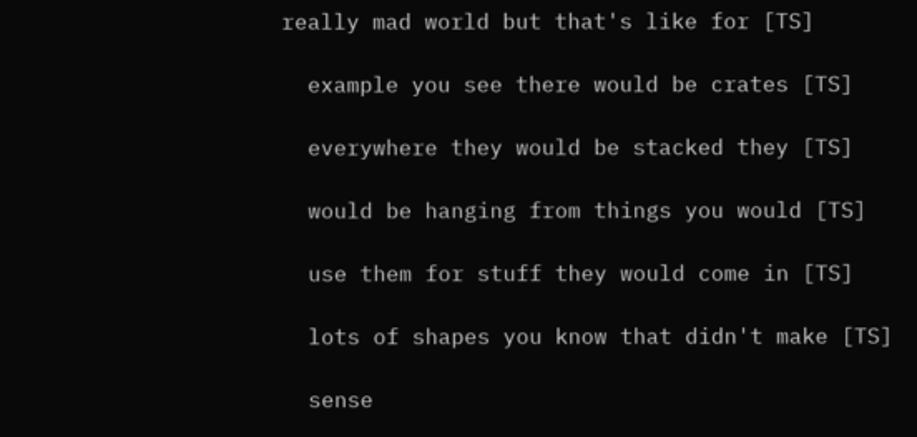really mad world but that's like for [TS]

  example you see there would be crates [TS]

  everywhere they would be stacked they [TS]

  would be hanging from things you would [TS]

  use them for stuff they would come in [TS]

  lots of shapes you know that didn't make [TS]

  sense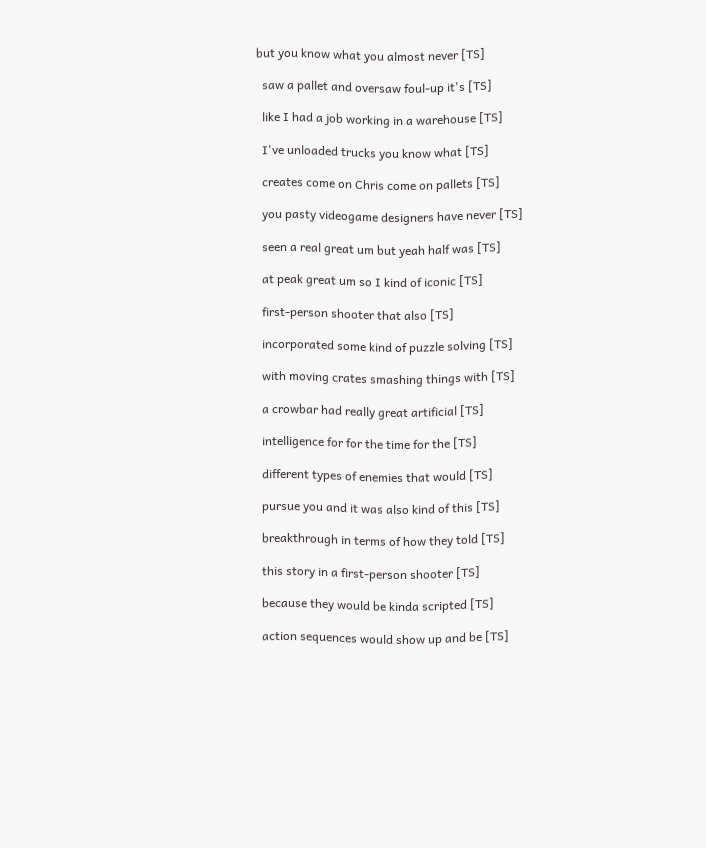but you know what you almost never [TS]

  saw a pallet and oversaw foul-up it's [TS]

  like I had a job working in a warehouse [TS]

  I've unloaded trucks you know what [TS]

  creates come on Chris come on pallets [TS]

  you pasty videogame designers have never [TS]

  seen a real great um but yeah half was [TS]

  at peak great um so I kind of iconic [TS]

  first-person shooter that also [TS]

  incorporated some kind of puzzle solving [TS]

  with moving crates smashing things with [TS]

  a crowbar had really great artificial [TS]

  intelligence for for the time for the [TS]

  different types of enemies that would [TS]

  pursue you and it was also kind of this [TS]

  breakthrough in terms of how they told [TS]

  this story in a first-person shooter [TS]

  because they would be kinda scripted [TS]

  action sequences would show up and be [TS]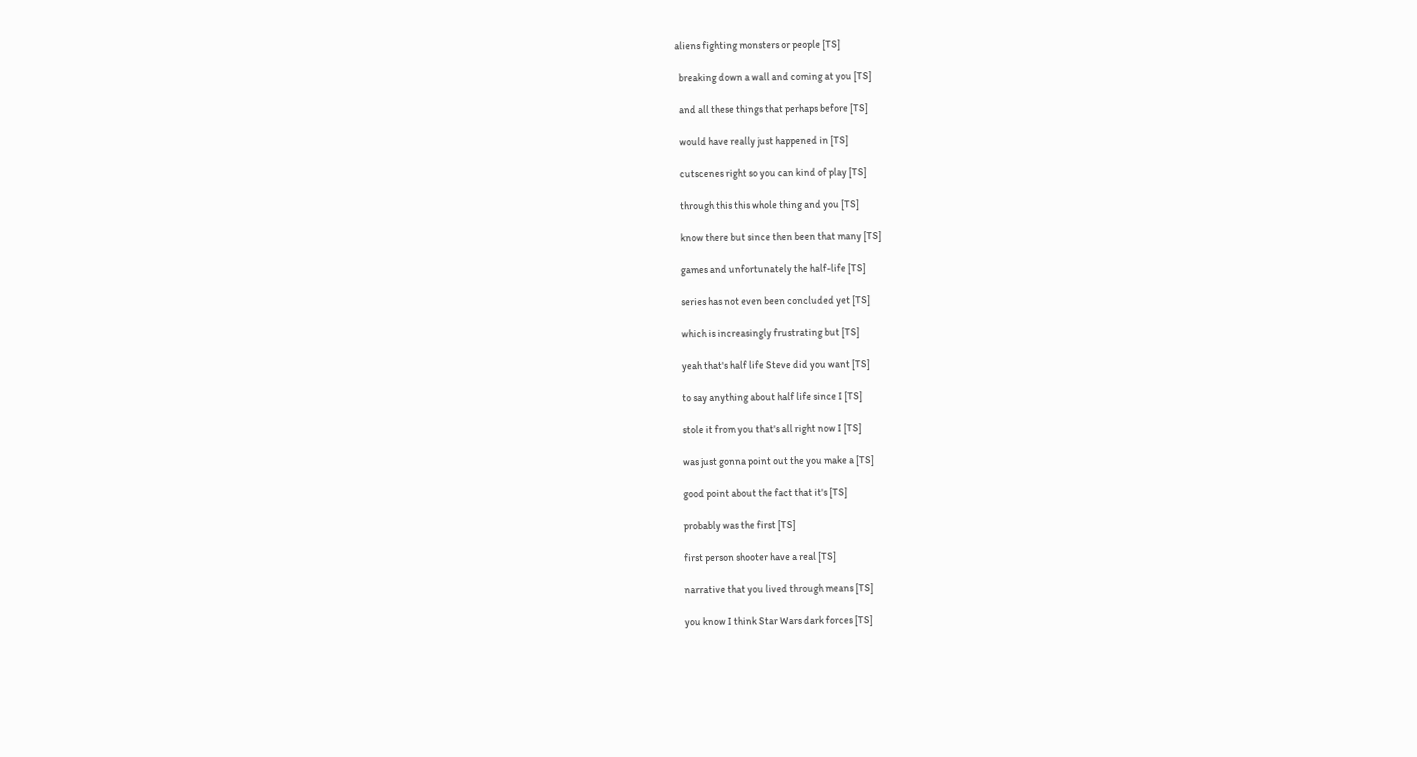aliens fighting monsters or people [TS]

  breaking down a wall and coming at you [TS]

  and all these things that perhaps before [TS]

  would have really just happened in [TS]

  cutscenes right so you can kind of play [TS]

  through this this whole thing and you [TS]

  know there but since then been that many [TS]

  games and unfortunately the half-life [TS]

  series has not even been concluded yet [TS]

  which is increasingly frustrating but [TS]

  yeah that's half life Steve did you want [TS]

  to say anything about half life since I [TS]

  stole it from you that's all right now I [TS]

  was just gonna point out the you make a [TS]

  good point about the fact that it's [TS]

  probably was the first [TS]

  first person shooter have a real [TS]

  narrative that you lived through means [TS]

  you know I think Star Wars dark forces [TS]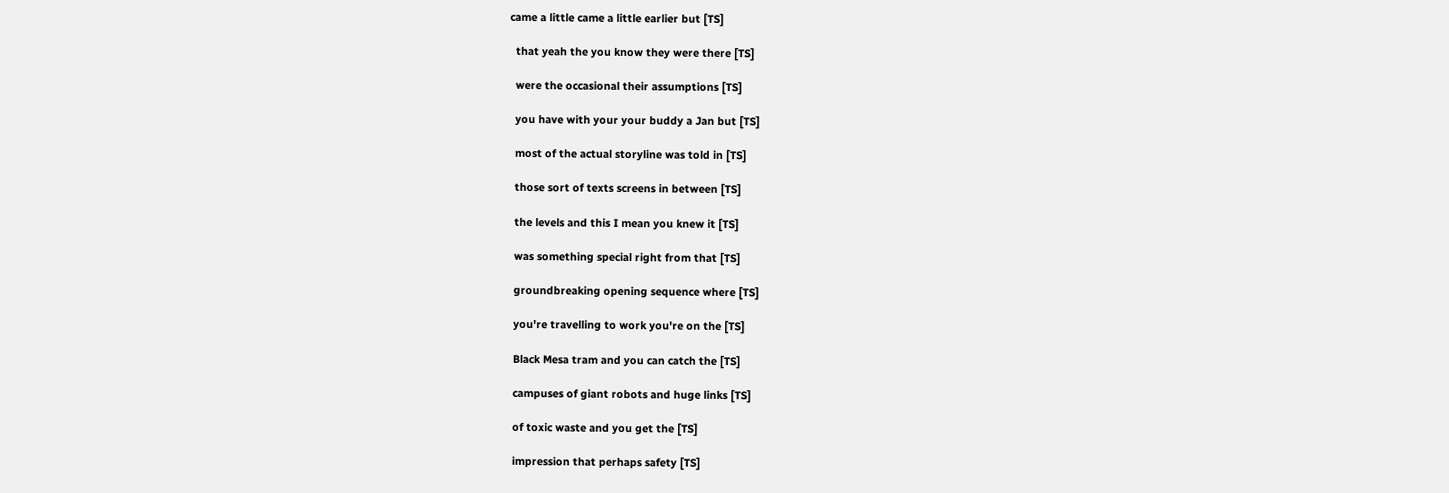came a little came a little earlier but [TS]

  that yeah the you know they were there [TS]

  were the occasional their assumptions [TS]

  you have with your your buddy a Jan but [TS]

  most of the actual storyline was told in [TS]

  those sort of texts screens in between [TS]

  the levels and this I mean you knew it [TS]

  was something special right from that [TS]

  groundbreaking opening sequence where [TS]

  you're travelling to work you're on the [TS]

  Black Mesa tram and you can catch the [TS]

  campuses of giant robots and huge links [TS]

  of toxic waste and you get the [TS]

  impression that perhaps safety [TS]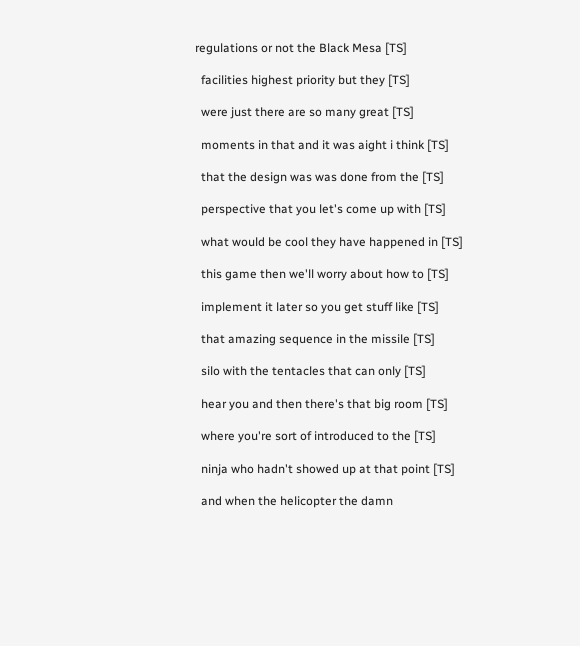regulations or not the Black Mesa [TS]

  facilities highest priority but they [TS]

  were just there are so many great [TS]

  moments in that and it was aight i think [TS]

  that the design was was done from the [TS]

  perspective that you let's come up with [TS]

  what would be cool they have happened in [TS]

  this game then we'll worry about how to [TS]

  implement it later so you get stuff like [TS]

  that amazing sequence in the missile [TS]

  silo with the tentacles that can only [TS]

  hear you and then there's that big room [TS]

  where you're sort of introduced to the [TS]

  ninja who hadn't showed up at that point [TS]

  and when the helicopter the damn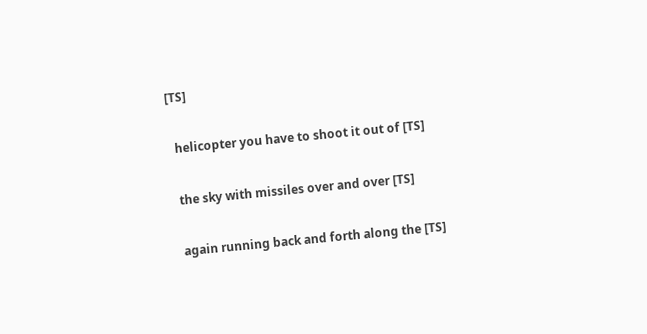[TS]

  helicopter you have to shoot it out of [TS]

  the sky with missiles over and over [TS]

  again running back and forth along the [TS]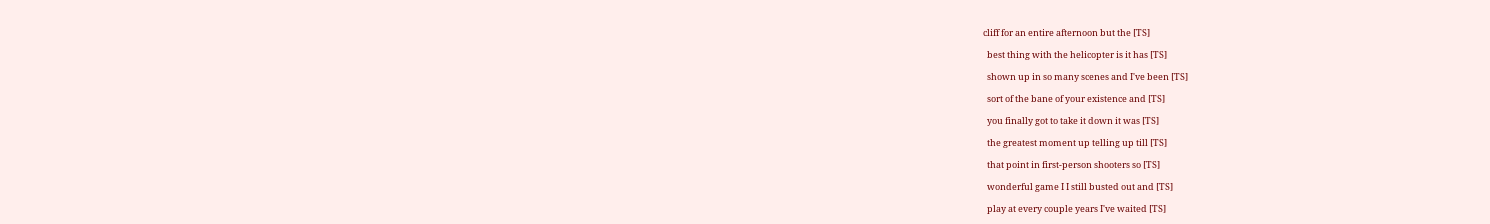cliff for an entire afternoon but the [TS]

  best thing with the helicopter is it has [TS]

  shown up in so many scenes and I've been [TS]

  sort of the bane of your existence and [TS]

  you finally got to take it down it was [TS]

  the greatest moment up telling up till [TS]

  that point in first-person shooters so [TS]

  wonderful game I I still busted out and [TS]

  play at every couple years I've waited [TS]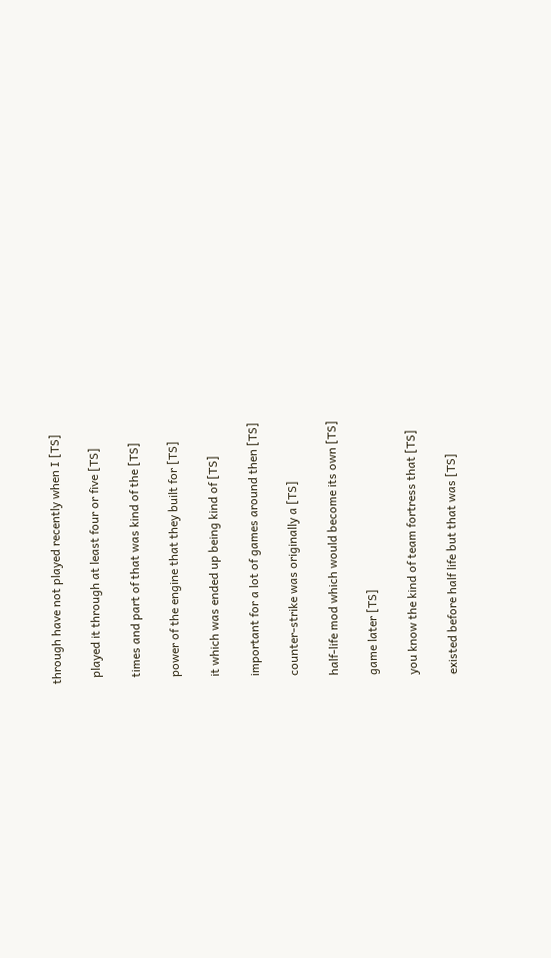through have not played recently when I [TS]

  played it through at least four or five [TS]

  times and part of that was kind of the [TS]

  power of the engine that they built for [TS]

  it which was ended up being kind of [TS]

  important for a lot of games around then [TS]

  counter-strike was originally a [TS]

  half-life mod which would become its own [TS]

  game later [TS]

  you know the kind of team fortress that [TS]

  existed before half life but that was [TS]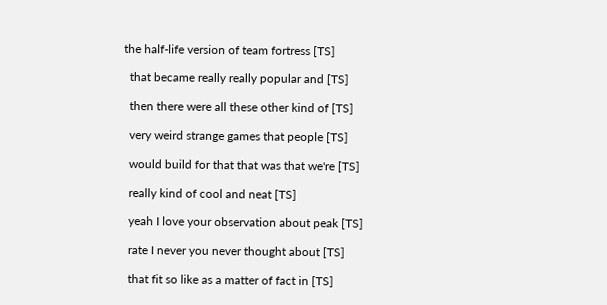the half-life version of team fortress [TS]

  that became really really popular and [TS]

  then there were all these other kind of [TS]

  very weird strange games that people [TS]

  would build for that that was that we're [TS]

  really kind of cool and neat [TS]

  yeah I love your observation about peak [TS]

  rate I never you never thought about [TS]

  that fit so like as a matter of fact in [TS]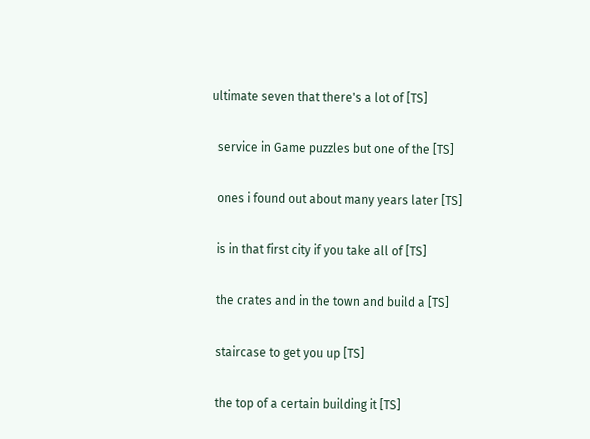ultimate seven that there's a lot of [TS]

  service in Game puzzles but one of the [TS]

  ones i found out about many years later [TS]

  is in that first city if you take all of [TS]

  the crates and in the town and build a [TS]

  staircase to get you up [TS]

  the top of a certain building it [TS]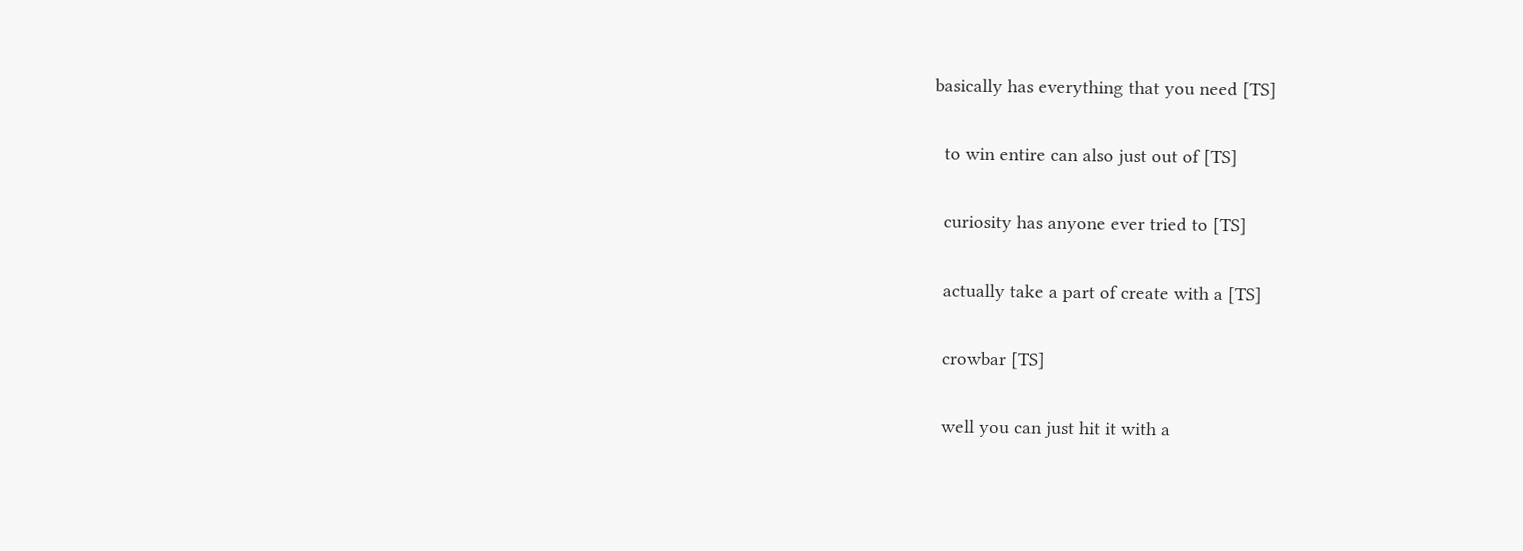basically has everything that you need [TS]

  to win entire can also just out of [TS]

  curiosity has anyone ever tried to [TS]

  actually take a part of create with a [TS]

  crowbar [TS]

  well you can just hit it with a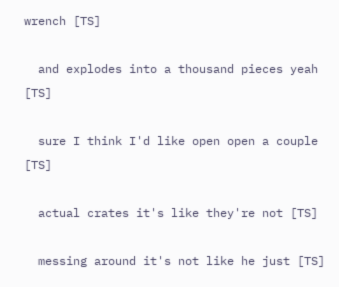wrench [TS]

  and explodes into a thousand pieces yeah [TS]

  sure I think I'd like open open a couple [TS]

  actual crates it's like they're not [TS]

  messing around it's not like he just [TS]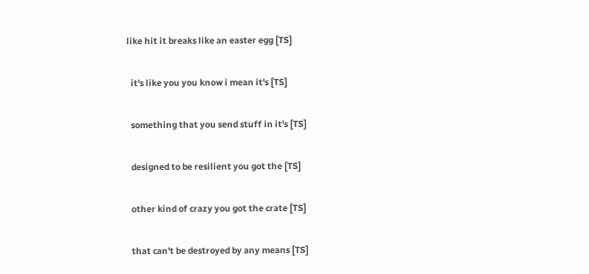like hit it breaks like an easter egg [TS]

  it's like you you know i mean it's [TS]

  something that you send stuff in it's [TS]

  designed to be resilient you got the [TS]

  other kind of crazy you got the crate [TS]

  that can't be destroyed by any means [TS]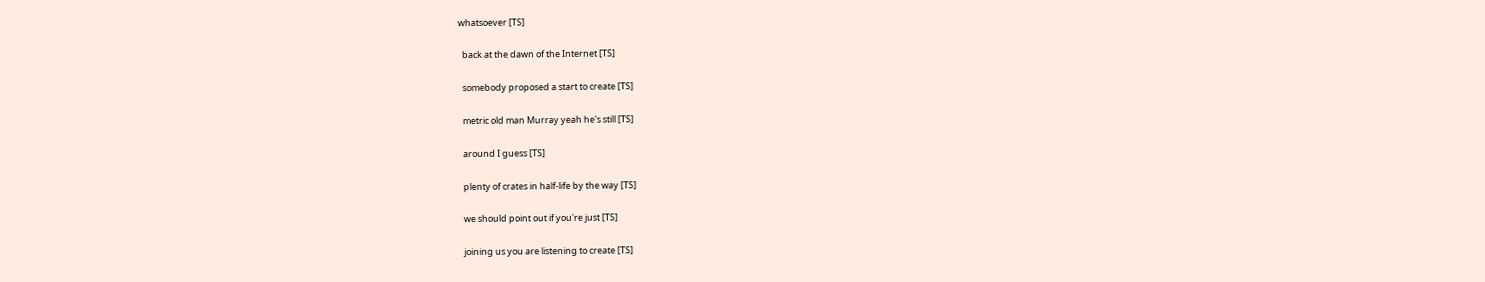whatsoever [TS]

  back at the dawn of the Internet [TS]

  somebody proposed a start to create [TS]

  metric old man Murray yeah he's still [TS]

  around I guess [TS]

  plenty of crates in half-life by the way [TS]

  we should point out if you're just [TS]

  joining us you are listening to create [TS]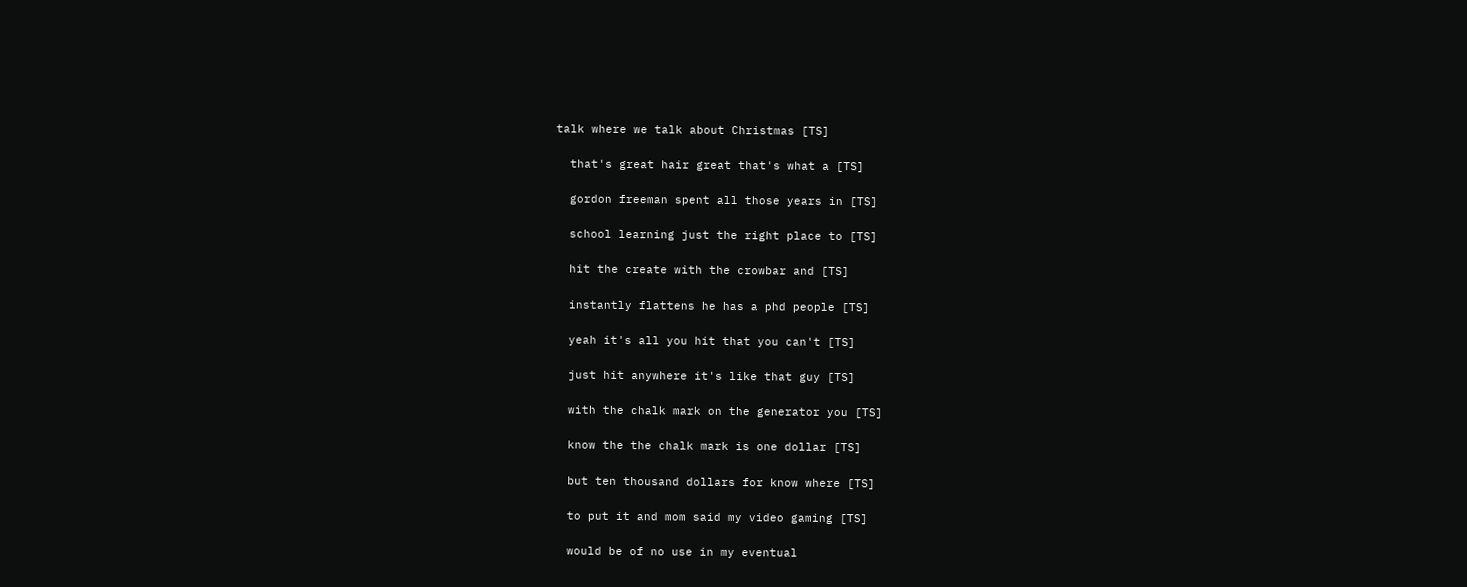talk where we talk about Christmas [TS]

  that's great hair great that's what a [TS]

  gordon freeman spent all those years in [TS]

  school learning just the right place to [TS]

  hit the create with the crowbar and [TS]

  instantly flattens he has a phd people [TS]

  yeah it's all you hit that you can't [TS]

  just hit anywhere it's like that guy [TS]

  with the chalk mark on the generator you [TS]

  know the the chalk mark is one dollar [TS]

  but ten thousand dollars for know where [TS]

  to put it and mom said my video gaming [TS]

  would be of no use in my eventual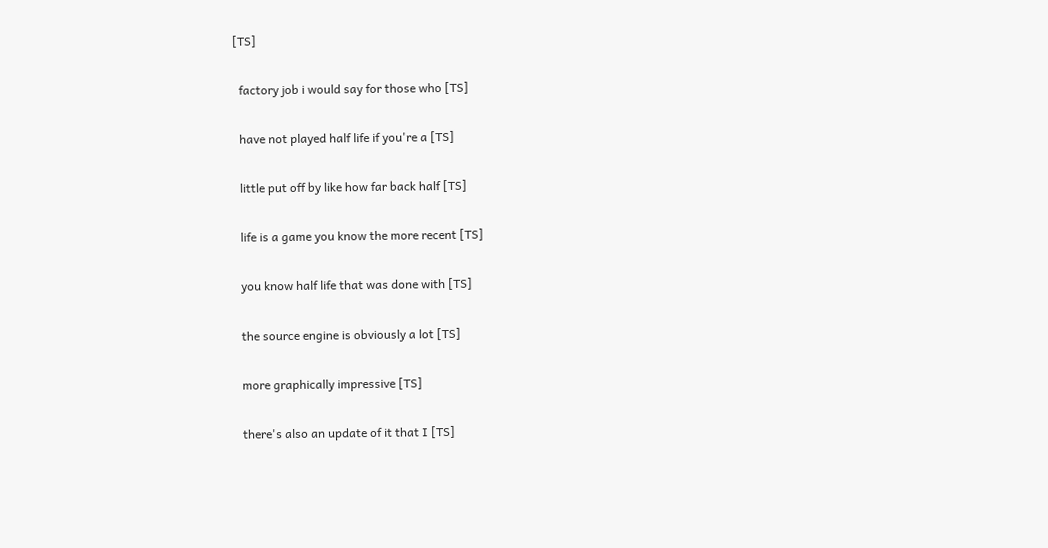[TS]

  factory job i would say for those who [TS]

  have not played half life if you're a [TS]

  little put off by like how far back half [TS]

  life is a game you know the more recent [TS]

  you know half life that was done with [TS]

  the source engine is obviously a lot [TS]

  more graphically impressive [TS]

  there's also an update of it that I [TS]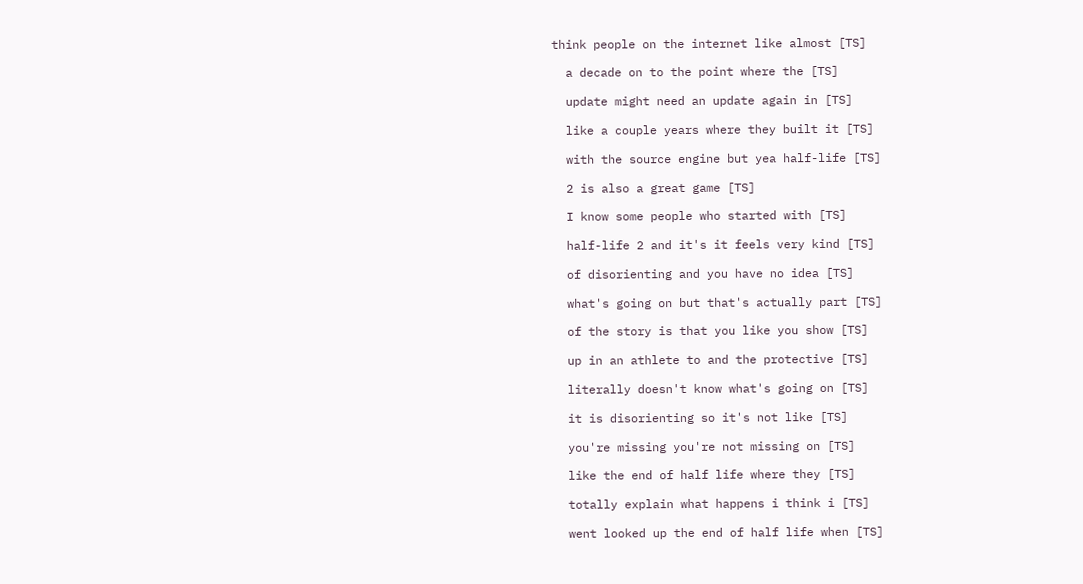think people on the internet like almost [TS]

  a decade on to the point where the [TS]

  update might need an update again in [TS]

  like a couple years where they built it [TS]

  with the source engine but yea half-life [TS]

  2 is also a great game [TS]

  I know some people who started with [TS]

  half-life 2 and it's it feels very kind [TS]

  of disorienting and you have no idea [TS]

  what's going on but that's actually part [TS]

  of the story is that you like you show [TS]

  up in an athlete to and the protective [TS]

  literally doesn't know what's going on [TS]

  it is disorienting so it's not like [TS]

  you're missing you're not missing on [TS]

  like the end of half life where they [TS]

  totally explain what happens i think i [TS]

  went looked up the end of half life when [TS]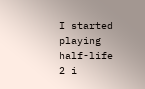I started playing half-life 2 i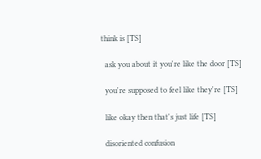think is [TS]

  ask you about it you're like the door [TS]

  you're supposed to feel like they're [TS]

  like okay then that's just life [TS]

  disoriented confusion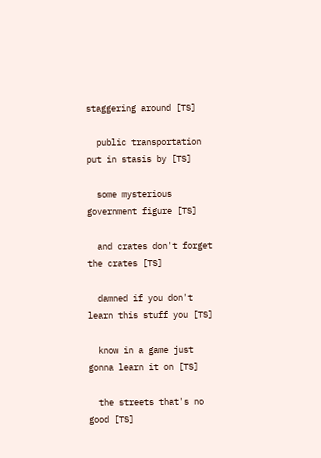staggering around [TS]

  public transportation put in stasis by [TS]

  some mysterious government figure [TS]

  and crates don't forget the crates [TS]

  damned if you don't learn this stuff you [TS]

  know in a game just gonna learn it on [TS]

  the streets that's no good [TS]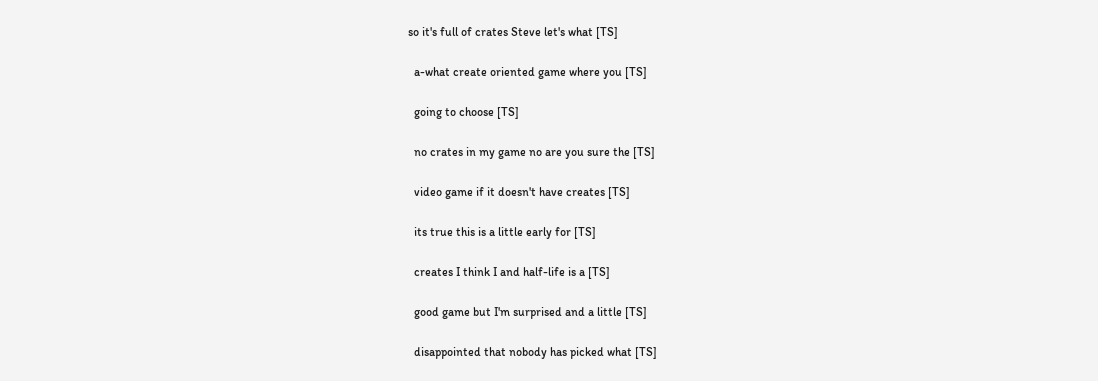so it's full of crates Steve let's what [TS]

  a-what create oriented game where you [TS]

  going to choose [TS]

  no crates in my game no are you sure the [TS]

  video game if it doesn't have creates [TS]

  its true this is a little early for [TS]

  creates I think I and half-life is a [TS]

  good game but I'm surprised and a little [TS]

  disappointed that nobody has picked what [TS]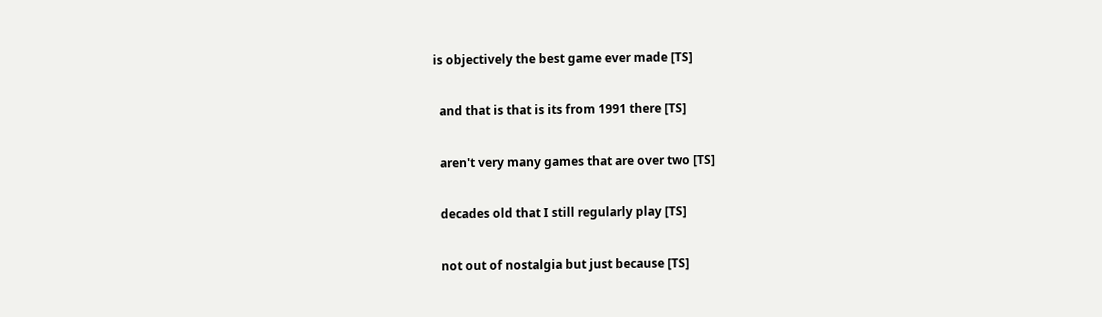is objectively the best game ever made [TS]

  and that is that is its from 1991 there [TS]

  aren't very many games that are over two [TS]

  decades old that I still regularly play [TS]

  not out of nostalgia but just because [TS]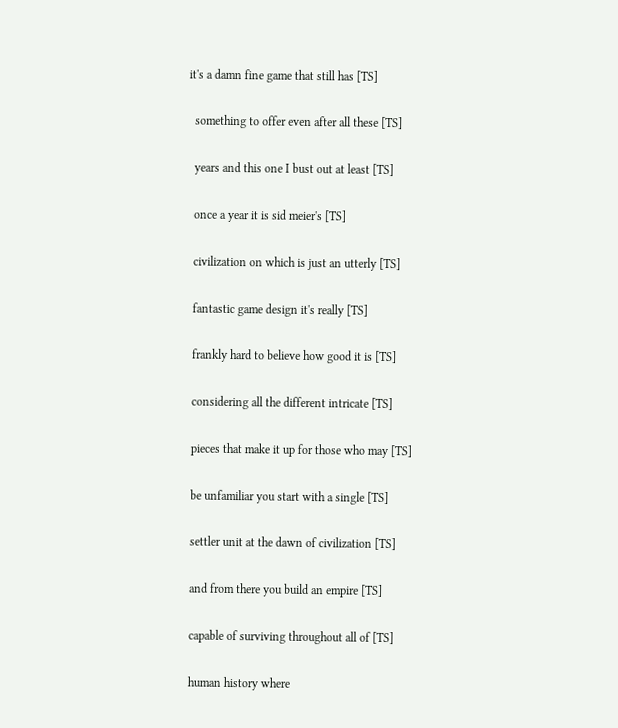it's a damn fine game that still has [TS]

  something to offer even after all these [TS]

  years and this one I bust out at least [TS]

  once a year it is sid meier's [TS]

  civilization on which is just an utterly [TS]

  fantastic game design it's really [TS]

  frankly hard to believe how good it is [TS]

  considering all the different intricate [TS]

  pieces that make it up for those who may [TS]

  be unfamiliar you start with a single [TS]

  settler unit at the dawn of civilization [TS]

  and from there you build an empire [TS]

  capable of surviving throughout all of [TS]

  human history where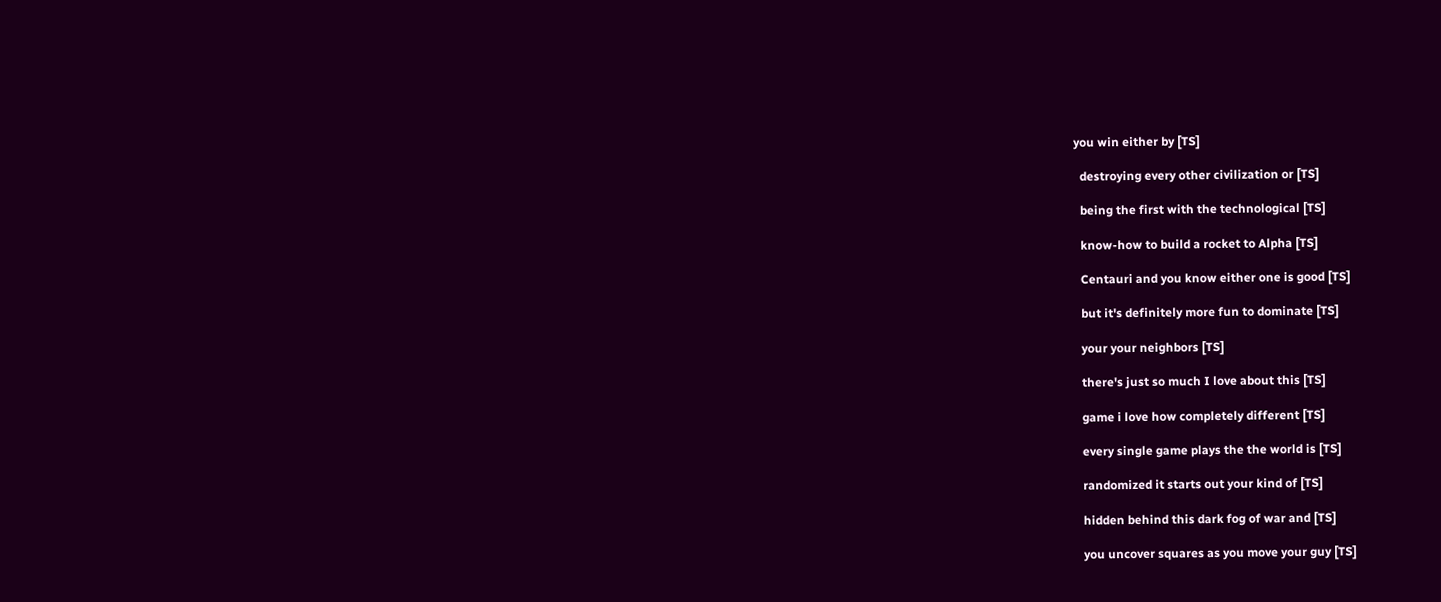you win either by [TS]

  destroying every other civilization or [TS]

  being the first with the technological [TS]

  know-how to build a rocket to Alpha [TS]

  Centauri and you know either one is good [TS]

  but it's definitely more fun to dominate [TS]

  your your neighbors [TS]

  there's just so much I love about this [TS]

  game i love how completely different [TS]

  every single game plays the the world is [TS]

  randomized it starts out your kind of [TS]

  hidden behind this dark fog of war and [TS]

  you uncover squares as you move your guy [TS]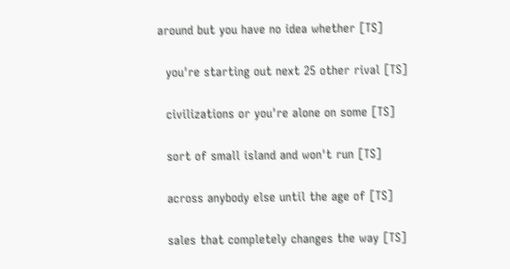around but you have no idea whether [TS]

  you're starting out next 25 other rival [TS]

  civilizations or you're alone on some [TS]

  sort of small island and won't run [TS]

  across anybody else until the age of [TS]

  sales that completely changes the way [TS]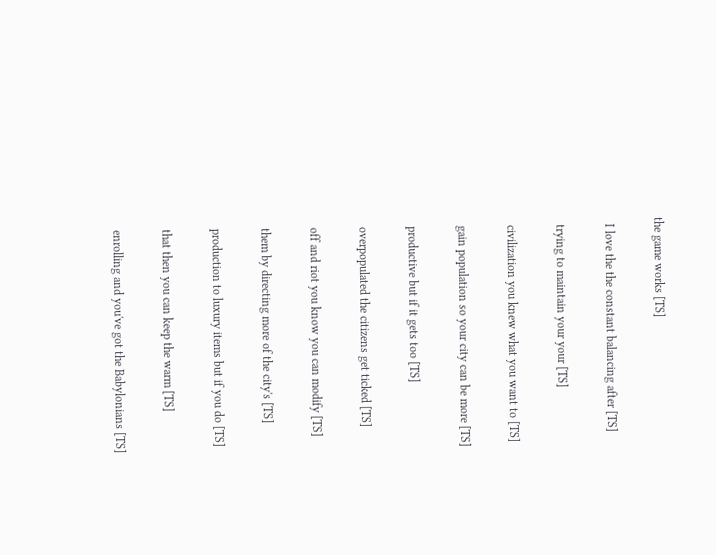the game works [TS]

  I love the the constant balancing after [TS]

  trying to maintain your your [TS]

  civilization you knew what you want to [TS]

  gain population so your city can be more [TS]

  productive but if it gets too [TS]

  overpopulated the citizens get ticked [TS]

  off and riot you know you can modify [TS]

  them by directing more of the city's [TS]

  production to luxury items but if you do [TS]

  that then you can keep the warm [TS]

  enrolling and you've got the Babylonians [TS]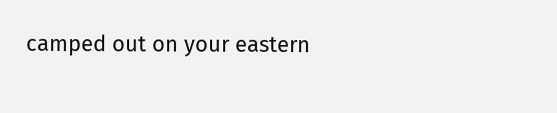camped out on your eastern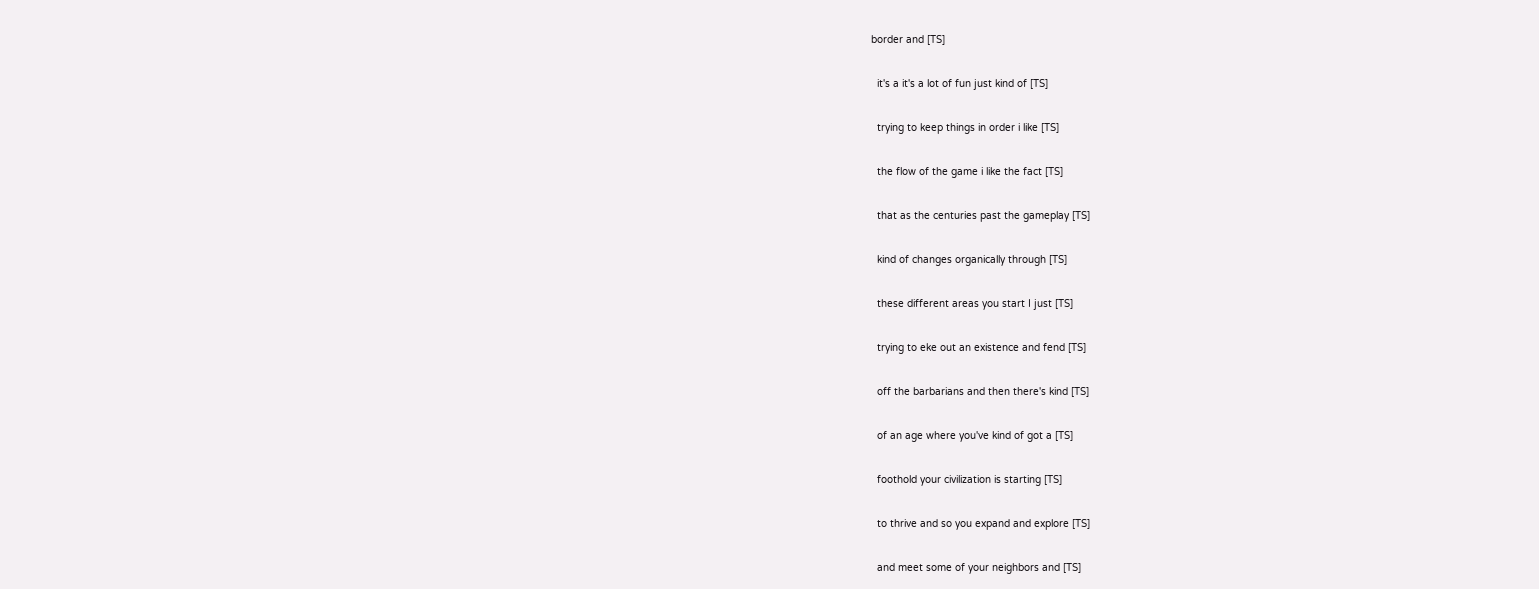border and [TS]

  it's a it's a lot of fun just kind of [TS]

  trying to keep things in order i like [TS]

  the flow of the game i like the fact [TS]

  that as the centuries past the gameplay [TS]

  kind of changes organically through [TS]

  these different areas you start I just [TS]

  trying to eke out an existence and fend [TS]

  off the barbarians and then there's kind [TS]

  of an age where you've kind of got a [TS]

  foothold your civilization is starting [TS]

  to thrive and so you expand and explore [TS]

  and meet some of your neighbors and [TS]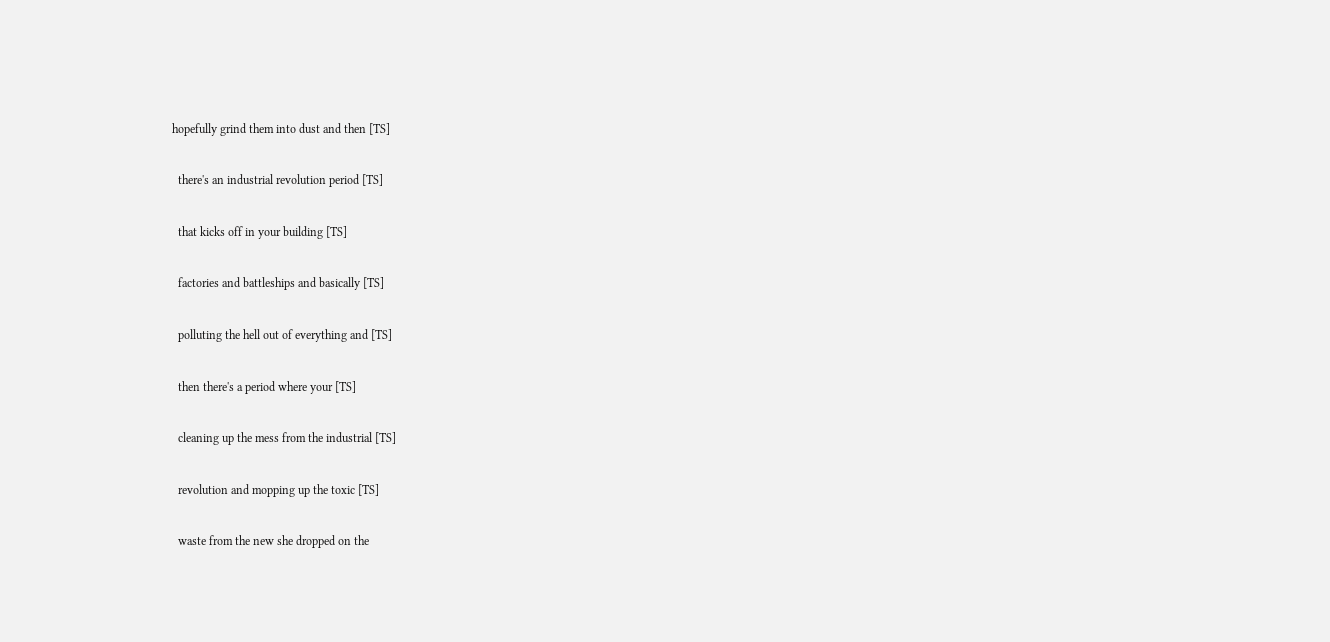hopefully grind them into dust and then [TS]

  there's an industrial revolution period [TS]

  that kicks off in your building [TS]

  factories and battleships and basically [TS]

  polluting the hell out of everything and [TS]

  then there's a period where your [TS]

  cleaning up the mess from the industrial [TS]

  revolution and mopping up the toxic [TS]

  waste from the new she dropped on the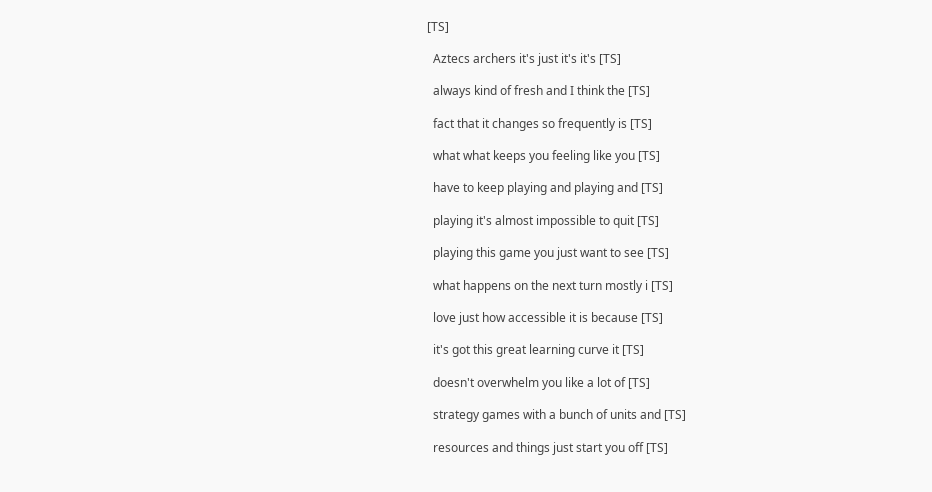[TS]

  Aztecs archers it's just it's it's [TS]

  always kind of fresh and I think the [TS]

  fact that it changes so frequently is [TS]

  what what keeps you feeling like you [TS]

  have to keep playing and playing and [TS]

  playing it's almost impossible to quit [TS]

  playing this game you just want to see [TS]

  what happens on the next turn mostly i [TS]

  love just how accessible it is because [TS]

  it's got this great learning curve it [TS]

  doesn't overwhelm you like a lot of [TS]

  strategy games with a bunch of units and [TS]

  resources and things just start you off [TS]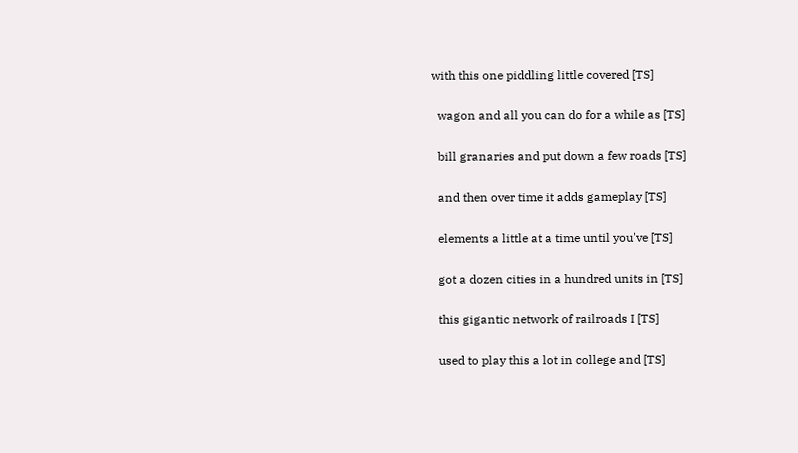with this one piddling little covered [TS]

  wagon and all you can do for a while as [TS]

  bill granaries and put down a few roads [TS]

  and then over time it adds gameplay [TS]

  elements a little at a time until you've [TS]

  got a dozen cities in a hundred units in [TS]

  this gigantic network of railroads I [TS]

  used to play this a lot in college and [TS]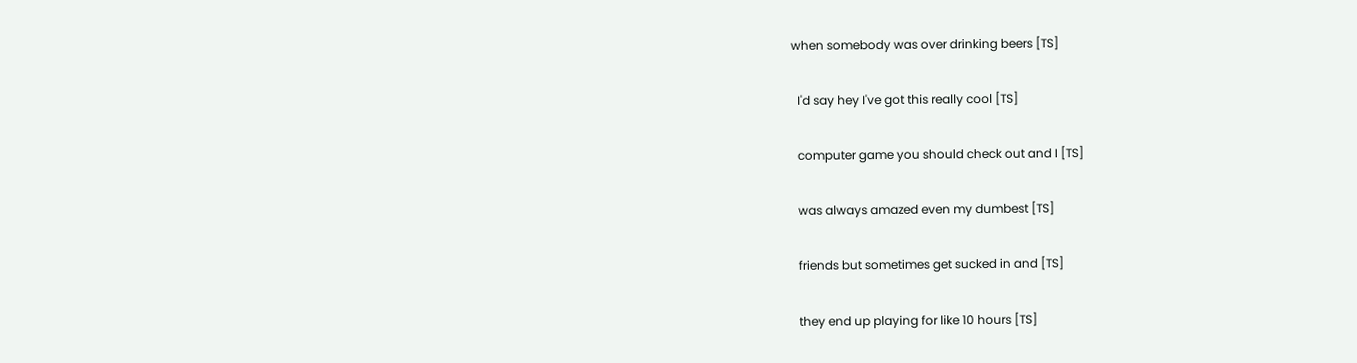when somebody was over drinking beers [TS]

  I'd say hey I've got this really cool [TS]

  computer game you should check out and I [TS]

  was always amazed even my dumbest [TS]

  friends but sometimes get sucked in and [TS]

  they end up playing for like 10 hours [TS]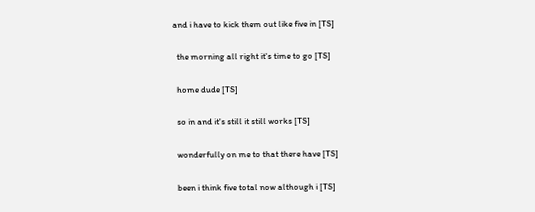and i have to kick them out like five in [TS]

  the morning all right it's time to go [TS]

  home dude [TS]

  so in and it's still it still works [TS]

  wonderfully on me to that there have [TS]

  been i think five total now although i [TS]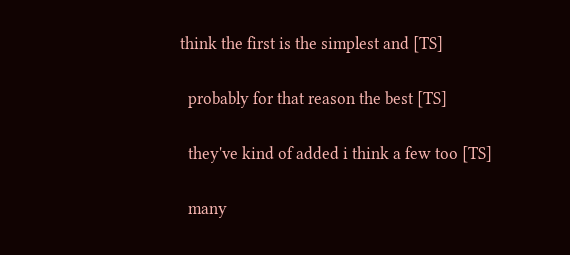think the first is the simplest and [TS]

  probably for that reason the best [TS]

  they've kind of added i think a few too [TS]

  many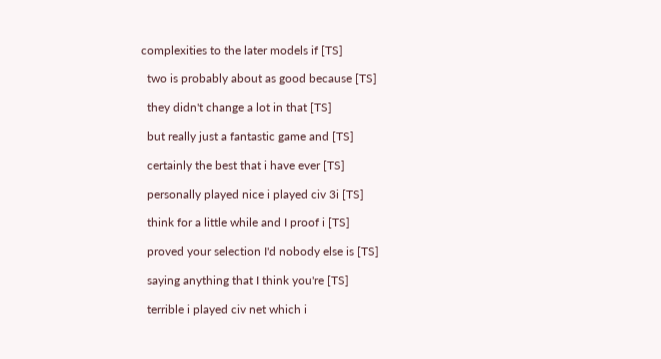complexities to the later models if [TS]

  two is probably about as good because [TS]

  they didn't change a lot in that [TS]

  but really just a fantastic game and [TS]

  certainly the best that i have ever [TS]

  personally played nice i played civ 3i [TS]

  think for a little while and I proof i [TS]

  proved your selection I'd nobody else is [TS]

  saying anything that I think you're [TS]

  terrible i played civ net which i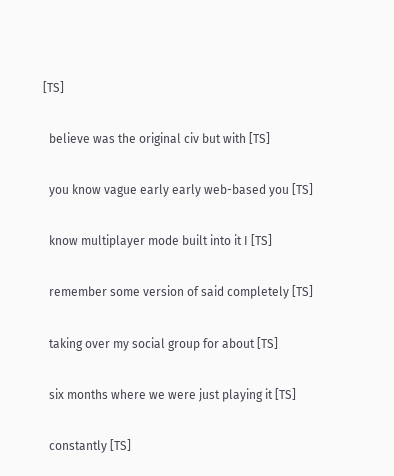[TS]

  believe was the original civ but with [TS]

  you know vague early early web-based you [TS]

  know multiplayer mode built into it I [TS]

  remember some version of said completely [TS]

  taking over my social group for about [TS]

  six months where we were just playing it [TS]

  constantly [TS]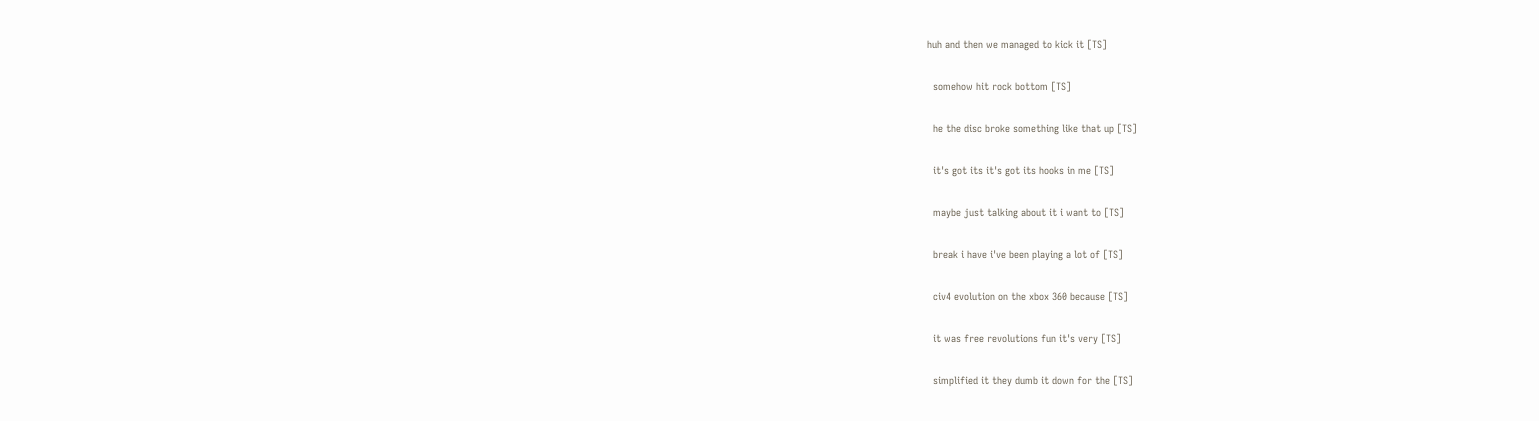huh and then we managed to kick it [TS]

  somehow hit rock bottom [TS]

  he the disc broke something like that up [TS]

  it's got its it's got its hooks in me [TS]

  maybe just talking about it i want to [TS]

  break i have i've been playing a lot of [TS]

  civ4 evolution on the xbox 360 because [TS]

  it was free revolutions fun it's very [TS]

  simplified it they dumb it down for the [TS]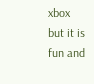xbox but it is fun and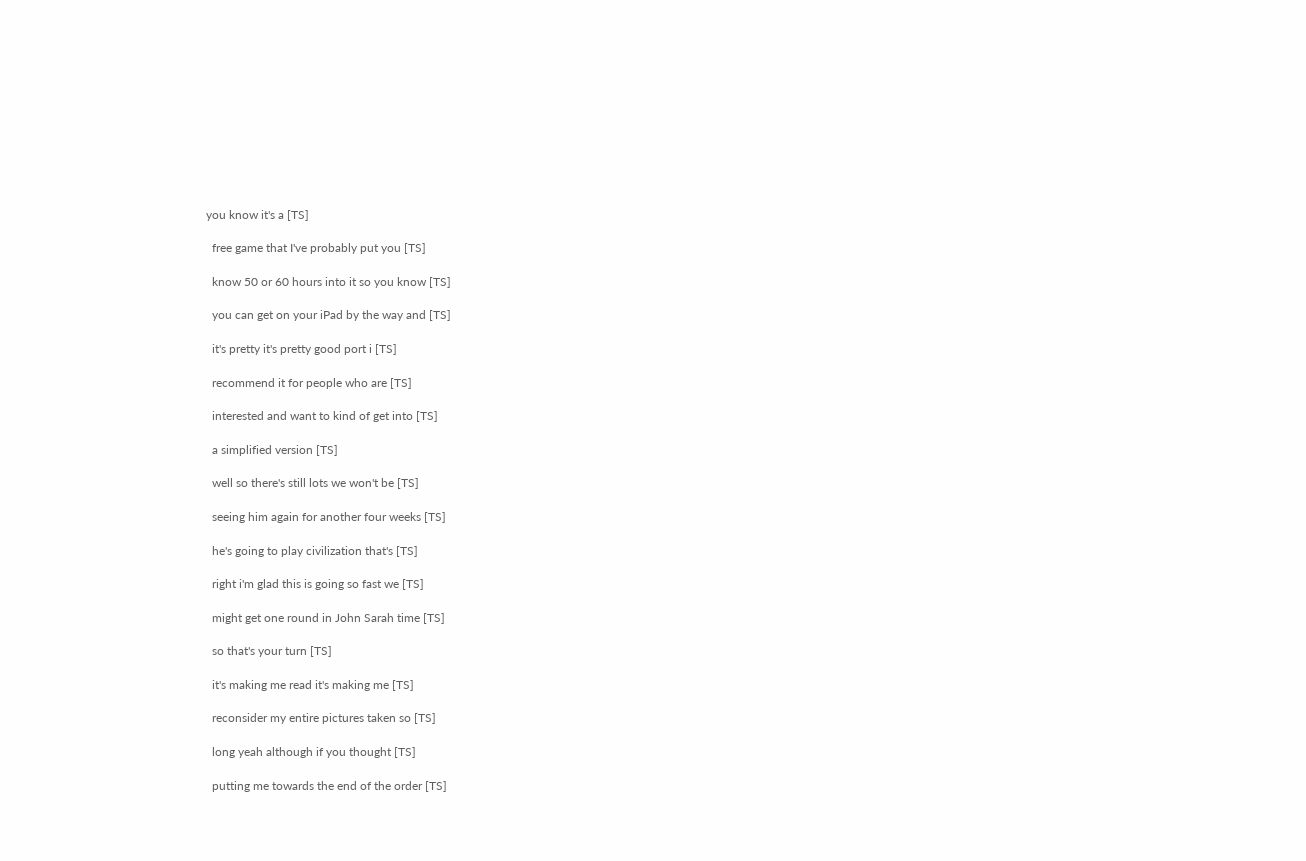you know it's a [TS]

  free game that I've probably put you [TS]

  know 50 or 60 hours into it so you know [TS]

  you can get on your iPad by the way and [TS]

  it's pretty it's pretty good port i [TS]

  recommend it for people who are [TS]

  interested and want to kind of get into [TS]

  a simplified version [TS]

  well so there's still lots we won't be [TS]

  seeing him again for another four weeks [TS]

  he's going to play civilization that's [TS]

  right i'm glad this is going so fast we [TS]

  might get one round in John Sarah time [TS]

  so that's your turn [TS]

  it's making me read it's making me [TS]

  reconsider my entire pictures taken so [TS]

  long yeah although if you thought [TS]

  putting me towards the end of the order [TS]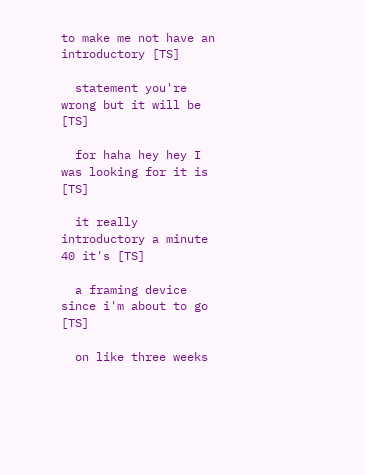to make me not have an introductory [TS]

  statement you're wrong but it will be [TS]

  for haha hey hey I was looking for it is [TS]

  it really introductory a minute 40 it's [TS]

  a framing device since i'm about to go [TS]

  on like three weeks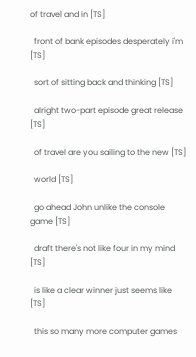of travel and in [TS]

  front of bank episodes desperately i'm [TS]

  sort of sitting back and thinking [TS]

  alright two-part episode great release [TS]

  of travel are you sailing to the new [TS]

  world [TS]

  go ahead John unlike the console game [TS]

  draft there's not like four in my mind [TS]

  is like a clear winner just seems like [TS]

  this so many more computer games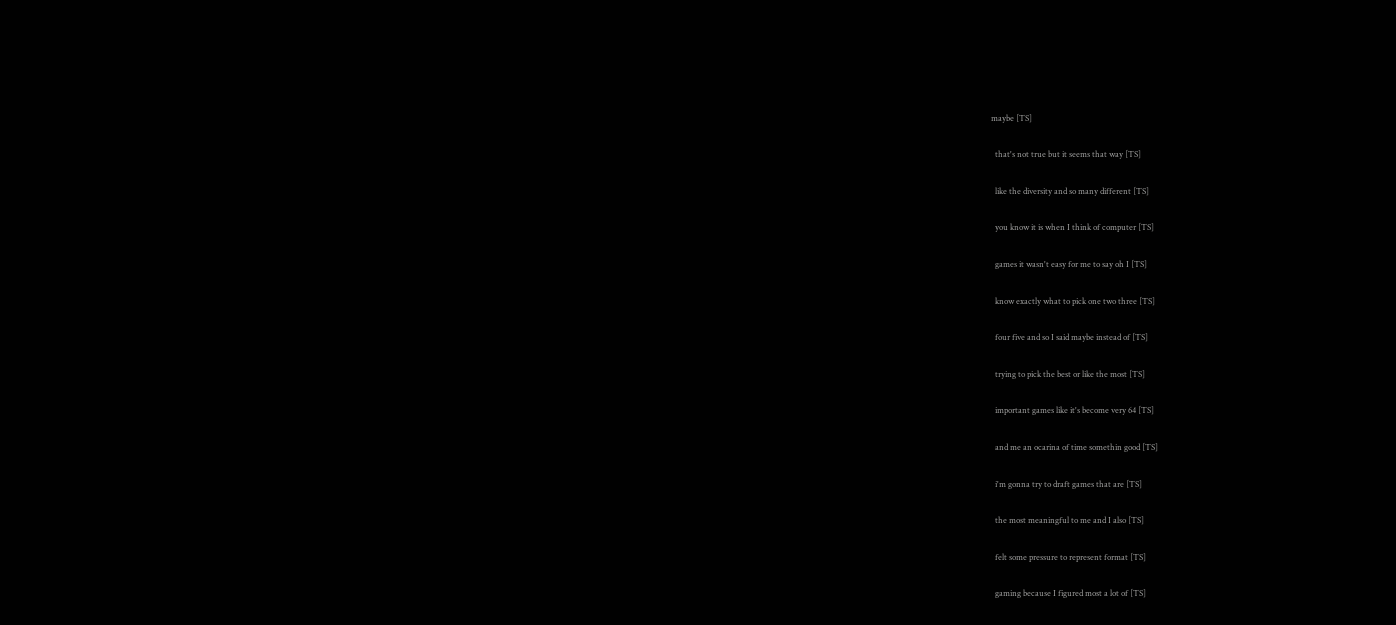maybe [TS]

  that's not true but it seems that way [TS]

  like the diversity and so many different [TS]

  you know it is when I think of computer [TS]

  games it wasn't easy for me to say oh I [TS]

  know exactly what to pick one two three [TS]

  four five and so I said maybe instead of [TS]

  trying to pick the best or like the most [TS]

  important games like it's become very 64 [TS]

  and me an ocarina of time somethin good [TS]

  i'm gonna try to draft games that are [TS]

  the most meaningful to me and I also [TS]

  felt some pressure to represent format [TS]

  gaming because I figured most a lot of [TS]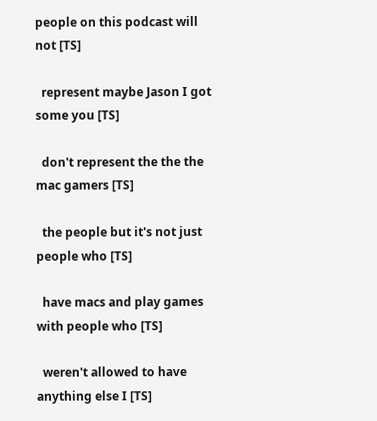people on this podcast will not [TS]

  represent maybe Jason I got some you [TS]

  don't represent the the the mac gamers [TS]

  the people but it's not just people who [TS]

  have macs and play games with people who [TS]

  weren't allowed to have anything else I [TS]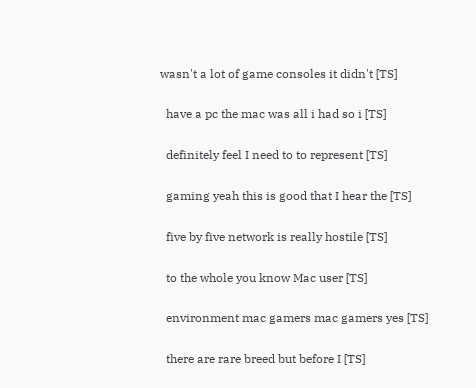wasn't a lot of game consoles it didn't [TS]

  have a pc the mac was all i had so i [TS]

  definitely feel I need to to represent [TS]

  gaming yeah this is good that I hear the [TS]

  five by five network is really hostile [TS]

  to the whole you know Mac user [TS]

  environment mac gamers mac gamers yes [TS]

  there are rare breed but before I [TS]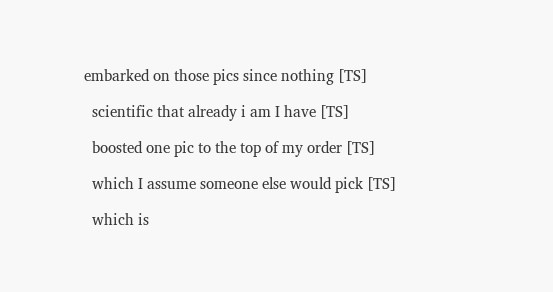embarked on those pics since nothing [TS]

  scientific that already i am I have [TS]

  boosted one pic to the top of my order [TS]

  which I assume someone else would pick [TS]

  which is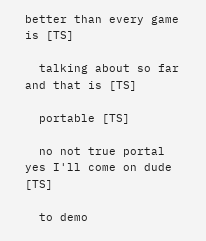better than every game is [TS]

  talking about so far and that is [TS]

  portable [TS]

  no not true portal yes I'll come on dude [TS]

  to demo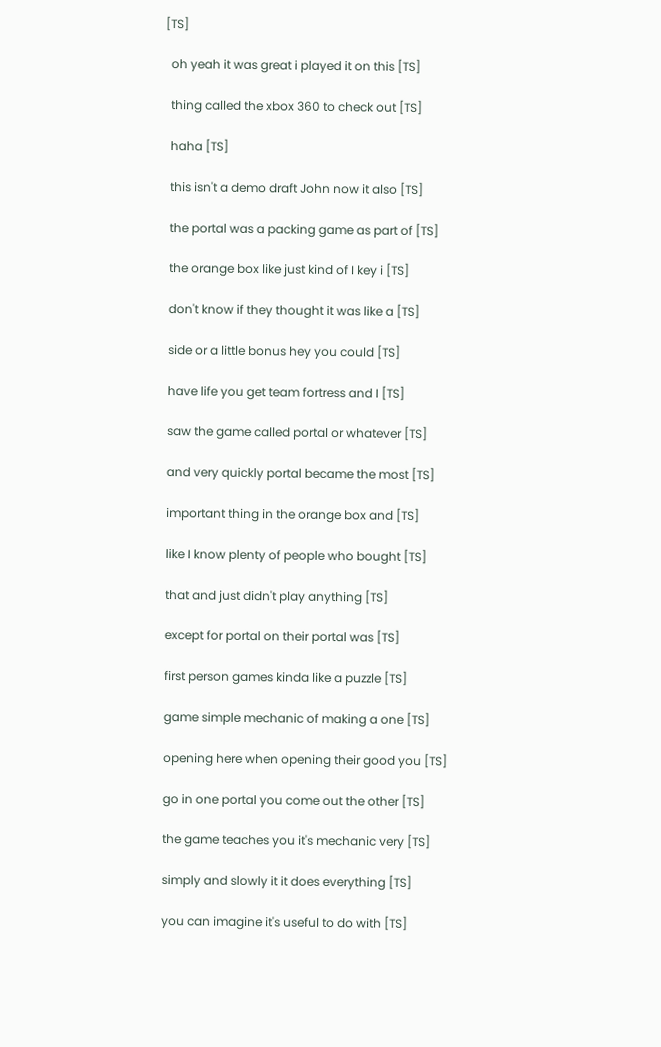[TS]

  oh yeah it was great i played it on this [TS]

  thing called the xbox 360 to check out [TS]

  haha [TS]

  this isn't a demo draft John now it also [TS]

  the portal was a packing game as part of [TS]

  the orange box like just kind of I key i [TS]

  don't know if they thought it was like a [TS]

  side or a little bonus hey you could [TS]

  have life you get team fortress and I [TS]

  saw the game called portal or whatever [TS]

  and very quickly portal became the most [TS]

  important thing in the orange box and [TS]

  like I know plenty of people who bought [TS]

  that and just didn't play anything [TS]

  except for portal on their portal was [TS]

  first person games kinda like a puzzle [TS]

  game simple mechanic of making a one [TS]

  opening here when opening their good you [TS]

  go in one portal you come out the other [TS]

  the game teaches you it's mechanic very [TS]

  simply and slowly it it does everything [TS]

  you can imagine it's useful to do with [TS]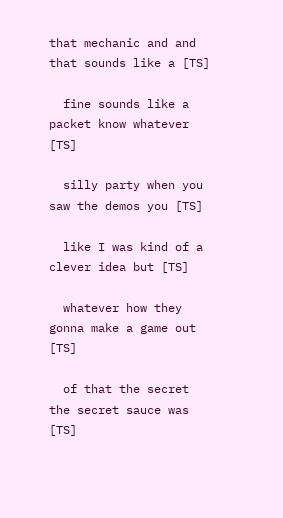that mechanic and and that sounds like a [TS]

  fine sounds like a packet know whatever [TS]

  silly party when you saw the demos you [TS]

  like I was kind of a clever idea but [TS]

  whatever how they gonna make a game out [TS]

  of that the secret the secret sauce was [TS]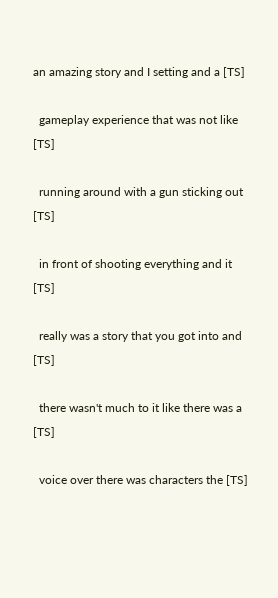an amazing story and I setting and a [TS]

  gameplay experience that was not like [TS]

  running around with a gun sticking out [TS]

  in front of shooting everything and it [TS]

  really was a story that you got into and [TS]

  there wasn't much to it like there was a [TS]

  voice over there was characters the [TS]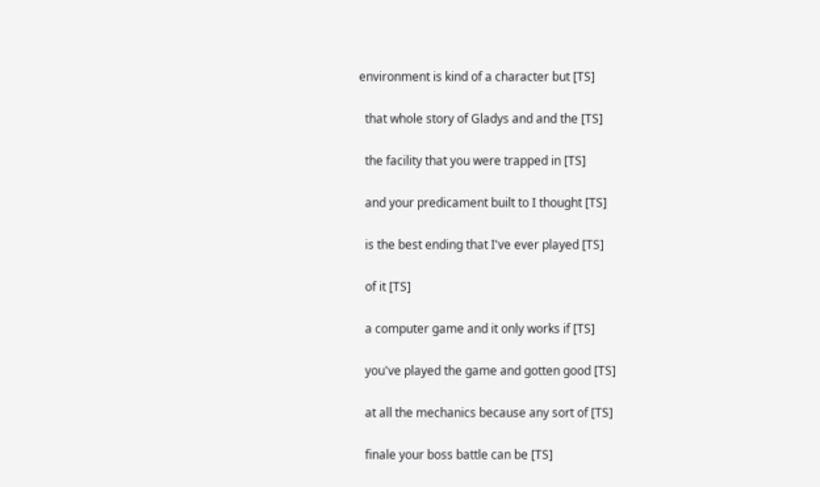environment is kind of a character but [TS]

  that whole story of Gladys and and the [TS]

  the facility that you were trapped in [TS]

  and your predicament built to I thought [TS]

  is the best ending that I've ever played [TS]

  of it [TS]

  a computer game and it only works if [TS]

  you've played the game and gotten good [TS]

  at all the mechanics because any sort of [TS]

  finale your boss battle can be [TS]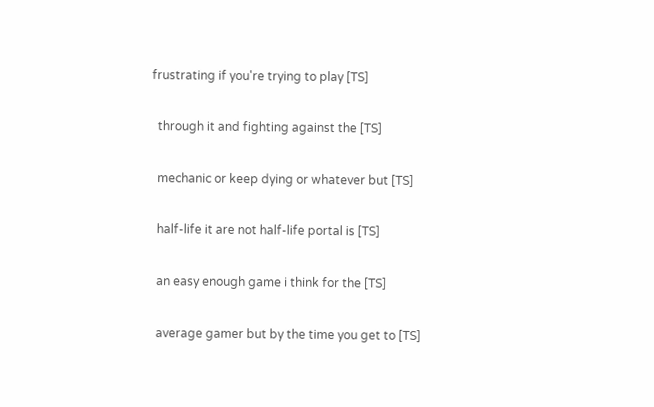frustrating if you're trying to play [TS]

  through it and fighting against the [TS]

  mechanic or keep dying or whatever but [TS]

  half-life it are not half-life portal is [TS]

  an easy enough game i think for the [TS]

  average gamer but by the time you get to [TS]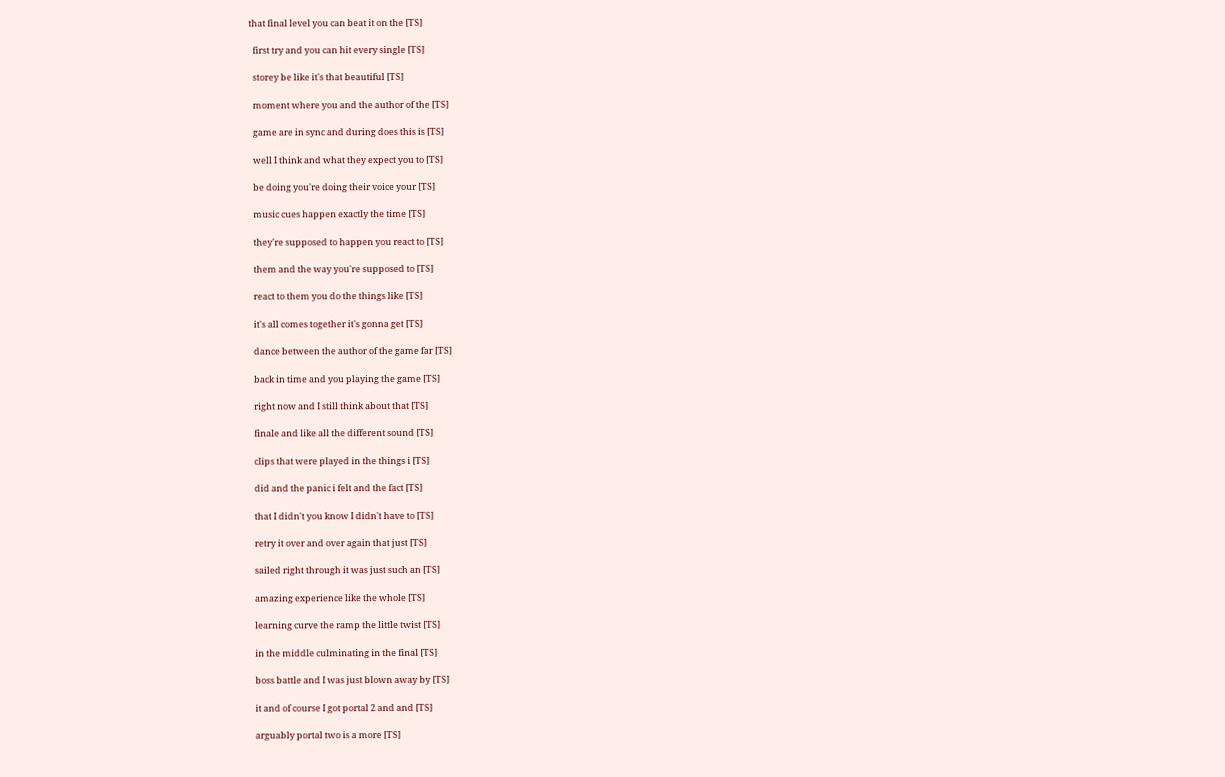that final level you can beat it on the [TS]

  first try and you can hit every single [TS]

  storey be like it's that beautiful [TS]

  moment where you and the author of the [TS]

  game are in sync and during does this is [TS]

  well I think and what they expect you to [TS]

  be doing you're doing their voice your [TS]

  music cues happen exactly the time [TS]

  they're supposed to happen you react to [TS]

  them and the way you're supposed to [TS]

  react to them you do the things like [TS]

  it's all comes together it's gonna get [TS]

  dance between the author of the game far [TS]

  back in time and you playing the game [TS]

  right now and I still think about that [TS]

  finale and like all the different sound [TS]

  clips that were played in the things i [TS]

  did and the panic i felt and the fact [TS]

  that I didn't you know I didn't have to [TS]

  retry it over and over again that just [TS]

  sailed right through it was just such an [TS]

  amazing experience like the whole [TS]

  learning curve the ramp the little twist [TS]

  in the middle culminating in the final [TS]

  boss battle and I was just blown away by [TS]

  it and of course I got portal 2 and and [TS]

  arguably portal two is a more [TS]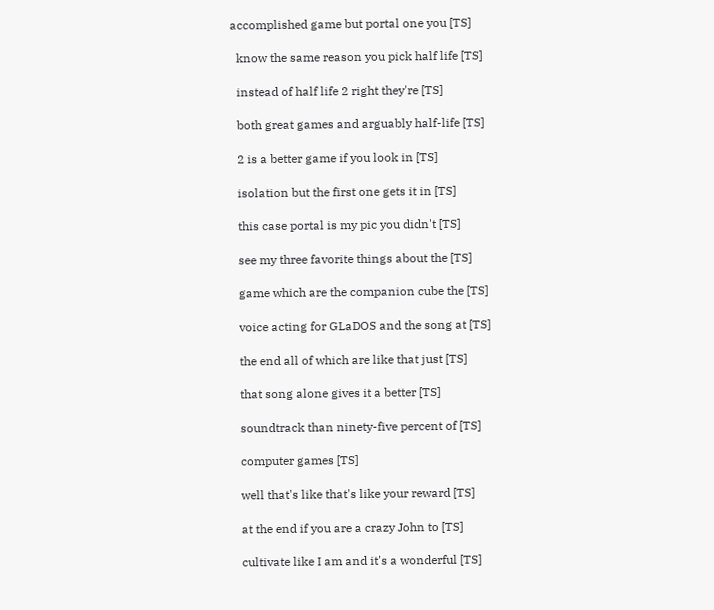accomplished game but portal one you [TS]

  know the same reason you pick half life [TS]

  instead of half life 2 right they're [TS]

  both great games and arguably half-life [TS]

  2 is a better game if you look in [TS]

  isolation but the first one gets it in [TS]

  this case portal is my pic you didn't [TS]

  see my three favorite things about the [TS]

  game which are the companion cube the [TS]

  voice acting for GLaDOS and the song at [TS]

  the end all of which are like that just [TS]

  that song alone gives it a better [TS]

  soundtrack than ninety-five percent of [TS]

  computer games [TS]

  well that's like that's like your reward [TS]

  at the end if you are a crazy John to [TS]

  cultivate like I am and it's a wonderful [TS]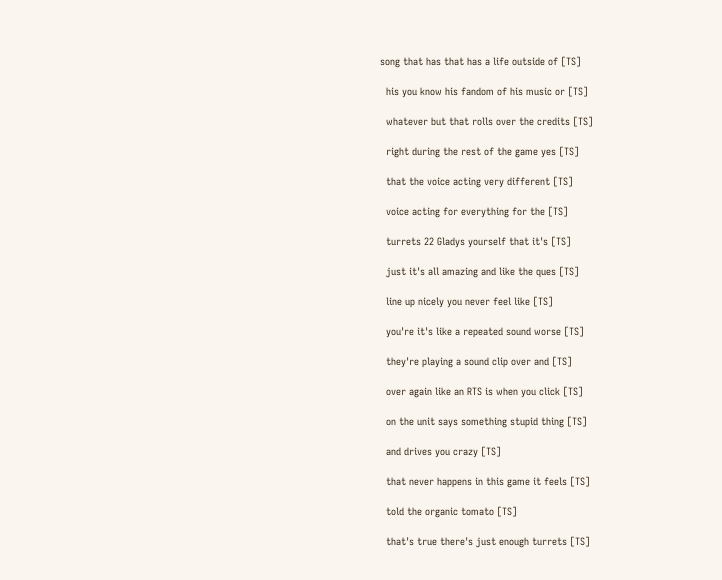song that has that has a life outside of [TS]

  his you know his fandom of his music or [TS]

  whatever but that rolls over the credits [TS]

  right during the rest of the game yes [TS]

  that the voice acting very different [TS]

  voice acting for everything for the [TS]

  turrets 22 Gladys yourself that it's [TS]

  just it's all amazing and like the ques [TS]

  line up nicely you never feel like [TS]

  you're it's like a repeated sound worse [TS]

  they're playing a sound clip over and [TS]

  over again like an RTS is when you click [TS]

  on the unit says something stupid thing [TS]

  and drives you crazy [TS]

  that never happens in this game it feels [TS]

  told the organic tomato [TS]

  that's true there's just enough turrets [TS]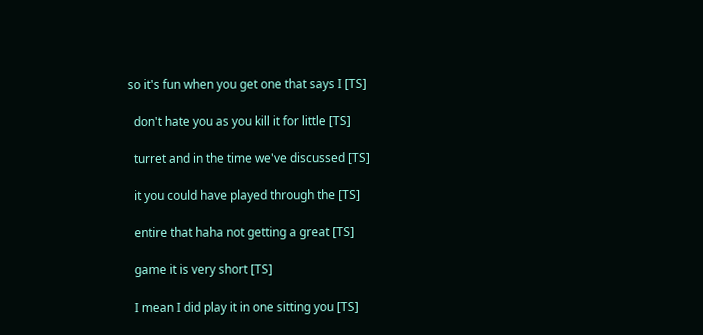so it's fun when you get one that says I [TS]

  don't hate you as you kill it for little [TS]

  turret and in the time we've discussed [TS]

  it you could have played through the [TS]

  entire that haha not getting a great [TS]

  game it is very short [TS]

  I mean I did play it in one sitting you [TS]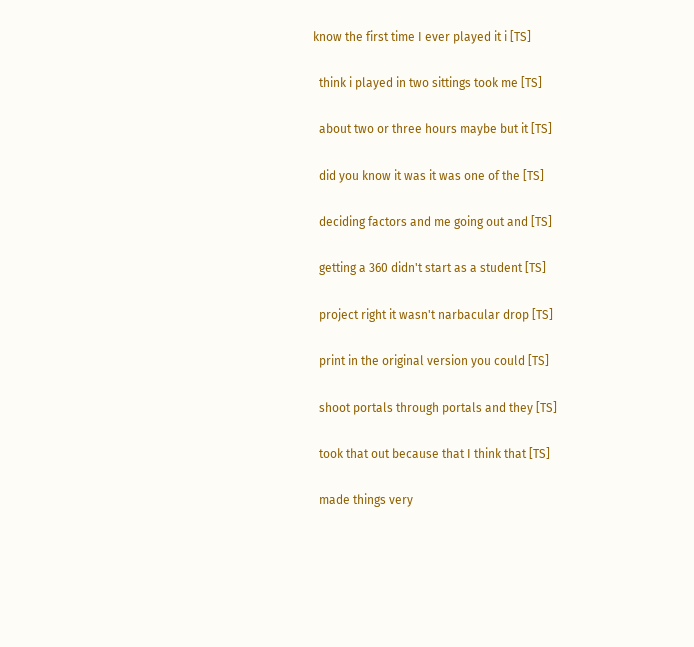know the first time I ever played it i [TS]

  think i played in two sittings took me [TS]

  about two or three hours maybe but it [TS]

  did you know it was it was one of the [TS]

  deciding factors and me going out and [TS]

  getting a 360 didn't start as a student [TS]

  project right it wasn't narbacular drop [TS]

  print in the original version you could [TS]

  shoot portals through portals and they [TS]

  took that out because that I think that [TS]

  made things very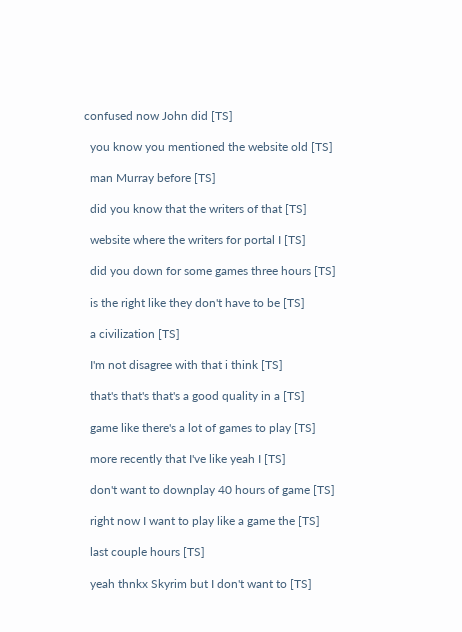confused now John did [TS]

  you know you mentioned the website old [TS]

  man Murray before [TS]

  did you know that the writers of that [TS]

  website where the writers for portal I [TS]

  did you down for some games three hours [TS]

  is the right like they don't have to be [TS]

  a civilization [TS]

  I'm not disagree with that i think [TS]

  that's that's that's a good quality in a [TS]

  game like there's a lot of games to play [TS]

  more recently that I've like yeah I [TS]

  don't want to downplay 40 hours of game [TS]

  right now I want to play like a game the [TS]

  last couple hours [TS]

  yeah thnkx Skyrim but I don't want to [TS]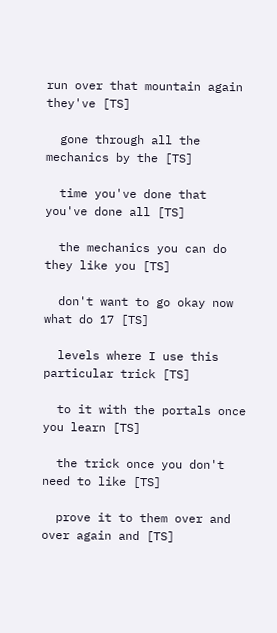run over that mountain again they've [TS]

  gone through all the mechanics by the [TS]

  time you've done that you've done all [TS]

  the mechanics you can do they like you [TS]

  don't want to go okay now what do 17 [TS]

  levels where I use this particular trick [TS]

  to it with the portals once you learn [TS]

  the trick once you don't need to like [TS]

  prove it to them over and over again and [TS]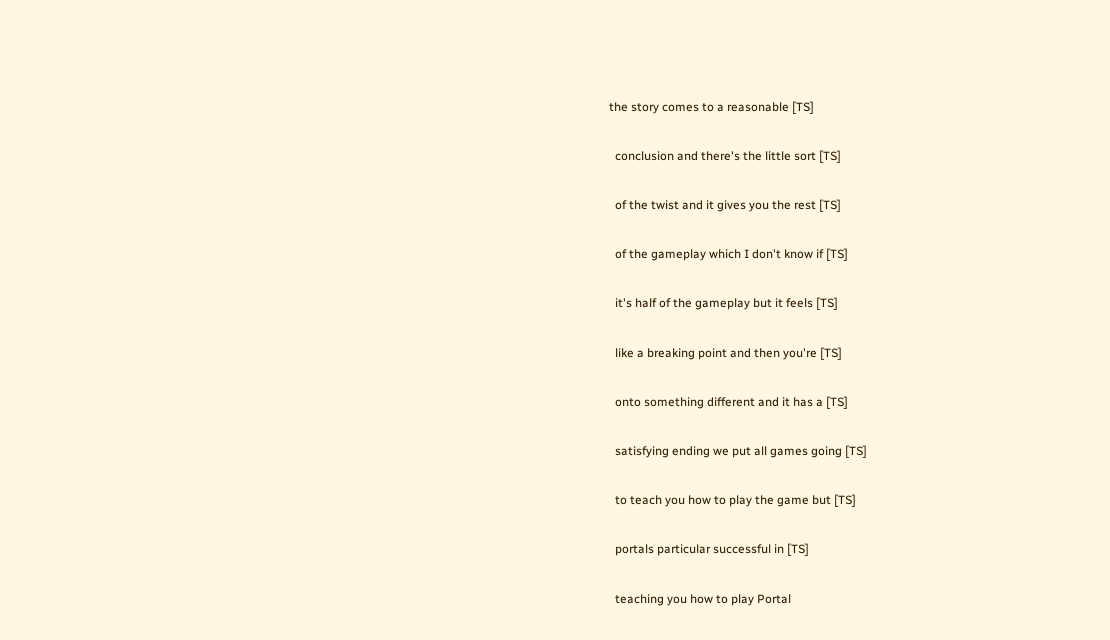the story comes to a reasonable [TS]

  conclusion and there's the little sort [TS]

  of the twist and it gives you the rest [TS]

  of the gameplay which I don't know if [TS]

  it's half of the gameplay but it feels [TS]

  like a breaking point and then you're [TS]

  onto something different and it has a [TS]

  satisfying ending we put all games going [TS]

  to teach you how to play the game but [TS]

  portals particular successful in [TS]

  teaching you how to play Portal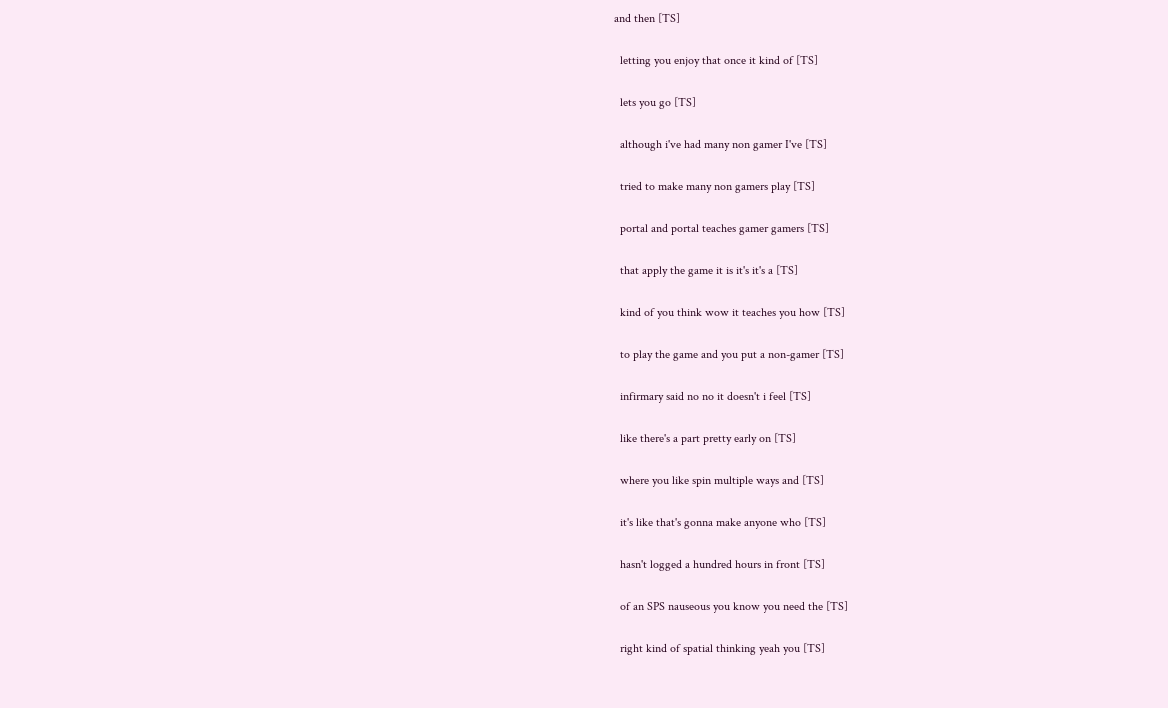and then [TS]

  letting you enjoy that once it kind of [TS]

  lets you go [TS]

  although i've had many non gamer I've [TS]

  tried to make many non gamers play [TS]

  portal and portal teaches gamer gamers [TS]

  that apply the game it is it's it's a [TS]

  kind of you think wow it teaches you how [TS]

  to play the game and you put a non-gamer [TS]

  infirmary said no no it doesn't i feel [TS]

  like there's a part pretty early on [TS]

  where you like spin multiple ways and [TS]

  it's like that's gonna make anyone who [TS]

  hasn't logged a hundred hours in front [TS]

  of an SPS nauseous you know you need the [TS]

  right kind of spatial thinking yeah you [TS]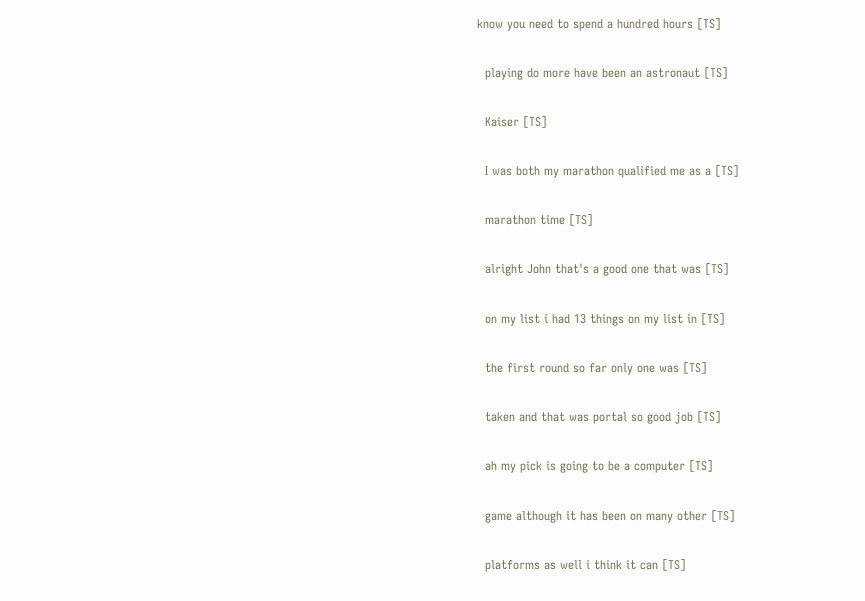know you need to spend a hundred hours [TS]

  playing do more have been an astronaut [TS]

  Kaiser [TS]

  I was both my marathon qualified me as a [TS]

  marathon time [TS]

  alright John that's a good one that was [TS]

  on my list i had 13 things on my list in [TS]

  the first round so far only one was [TS]

  taken and that was portal so good job [TS]

  ah my pick is going to be a computer [TS]

  game although it has been on many other [TS]

  platforms as well i think it can [TS]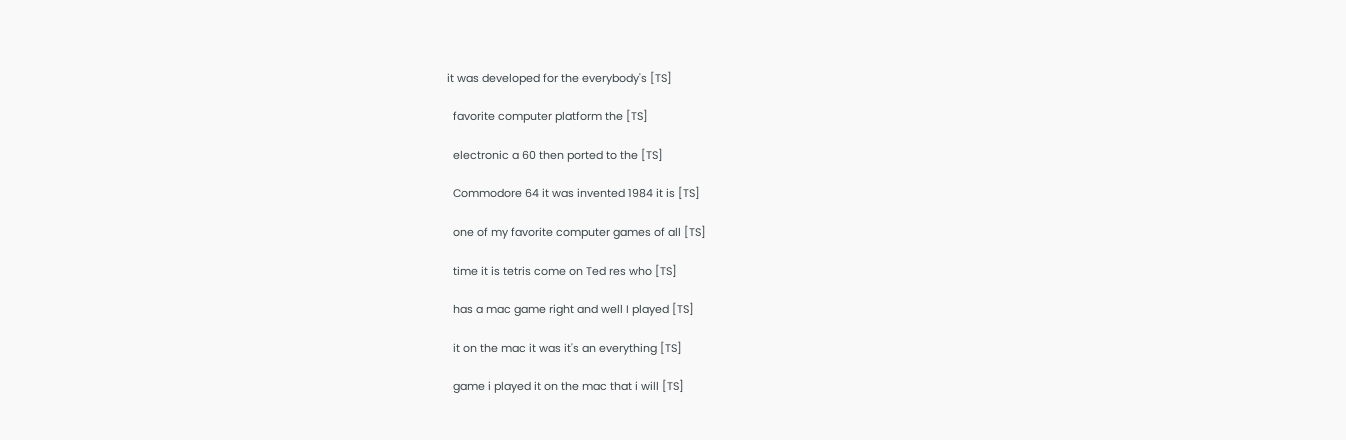it was developed for the everybody's [TS]

  favorite computer platform the [TS]

  electronic a 60 then ported to the [TS]

  Commodore 64 it was invented 1984 it is [TS]

  one of my favorite computer games of all [TS]

  time it is tetris come on Ted res who [TS]

  has a mac game right and well I played [TS]

  it on the mac it was it's an everything [TS]

  game i played it on the mac that i will [TS]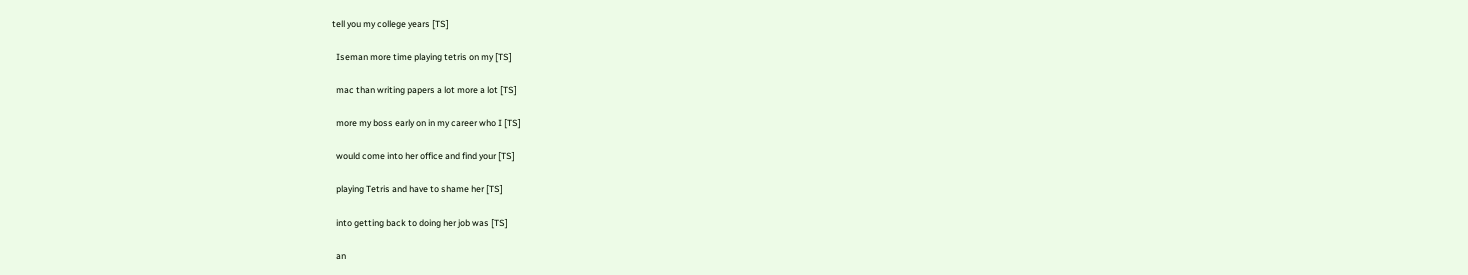tell you my college years [TS]

  Iseman more time playing tetris on my [TS]

  mac than writing papers a lot more a lot [TS]

  more my boss early on in my career who I [TS]

  would come into her office and find your [TS]

  playing Tetris and have to shame her [TS]

  into getting back to doing her job was [TS]

  an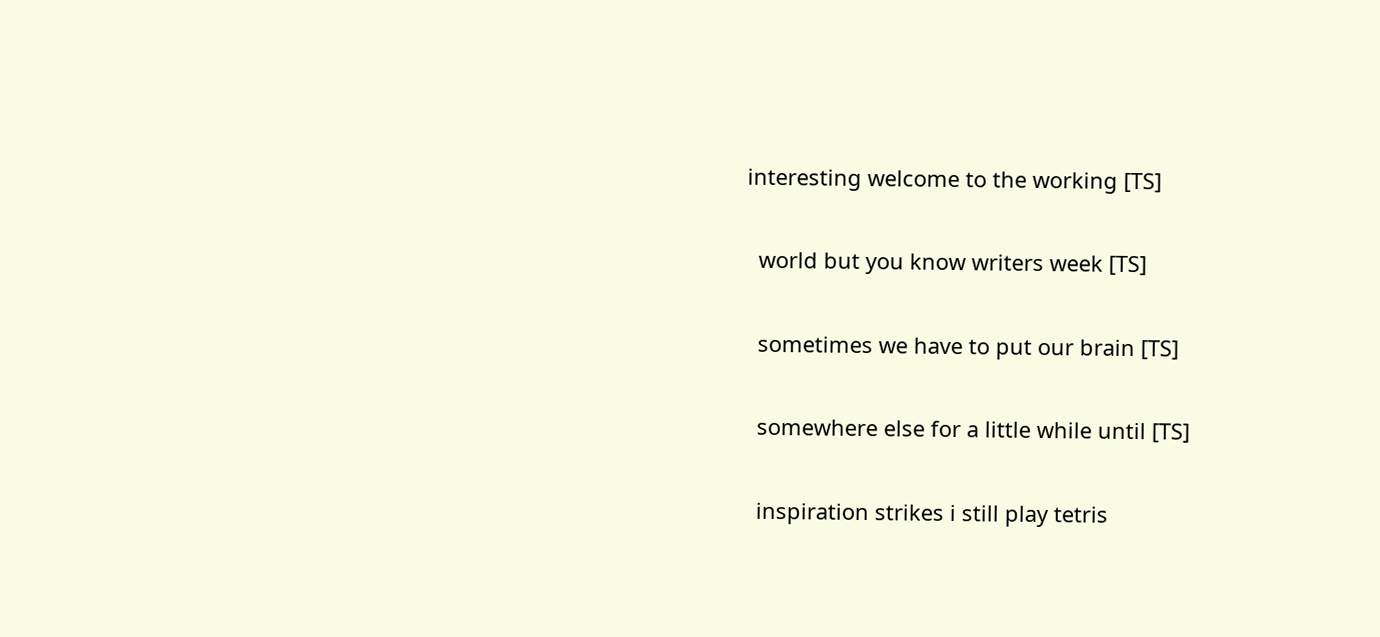interesting welcome to the working [TS]

  world but you know writers week [TS]

  sometimes we have to put our brain [TS]

  somewhere else for a little while until [TS]

  inspiration strikes i still play tetris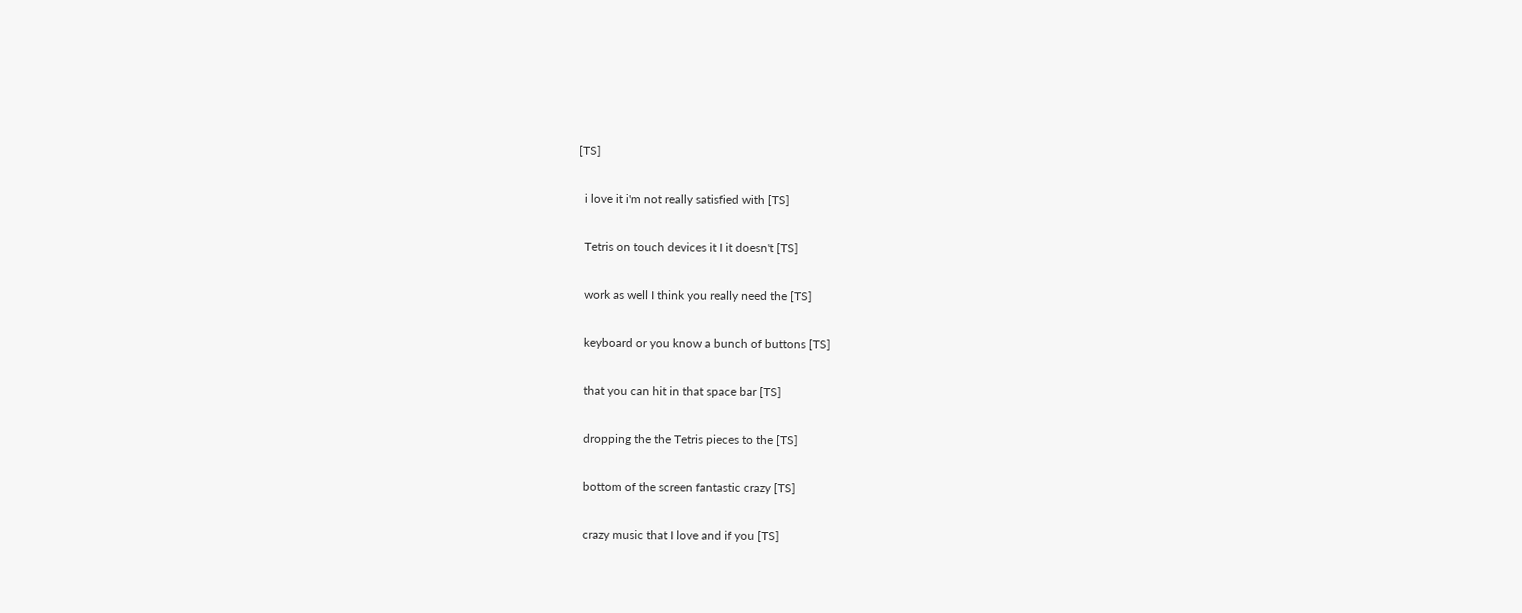[TS]

  i love it i'm not really satisfied with [TS]

  Tetris on touch devices it I it doesn't [TS]

  work as well I think you really need the [TS]

  keyboard or you know a bunch of buttons [TS]

  that you can hit in that space bar [TS]

  dropping the the Tetris pieces to the [TS]

  bottom of the screen fantastic crazy [TS]

  crazy music that I love and if you [TS]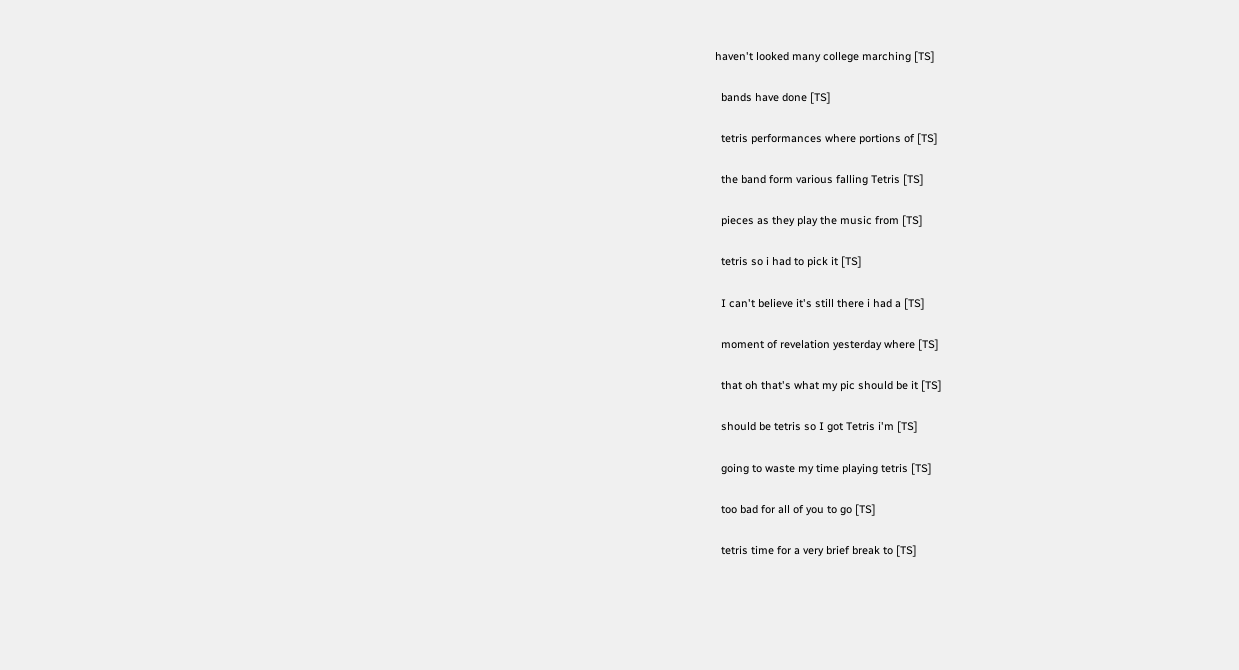haven't looked many college marching [TS]

  bands have done [TS]

  tetris performances where portions of [TS]

  the band form various falling Tetris [TS]

  pieces as they play the music from [TS]

  tetris so i had to pick it [TS]

  I can't believe it's still there i had a [TS]

  moment of revelation yesterday where [TS]

  that oh that's what my pic should be it [TS]

  should be tetris so I got Tetris i'm [TS]

  going to waste my time playing tetris [TS]

  too bad for all of you to go [TS]

  tetris time for a very brief break to [TS]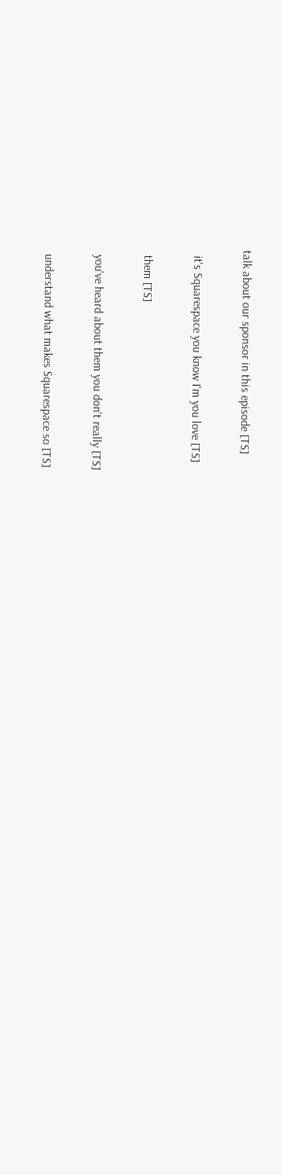talk about our sponsor in this episode [TS]

  it's Squarespace you know I'm you love [TS]

  them [TS]

  you've heard about them you don't really [TS]

  understand what makes Squarespace so [TS]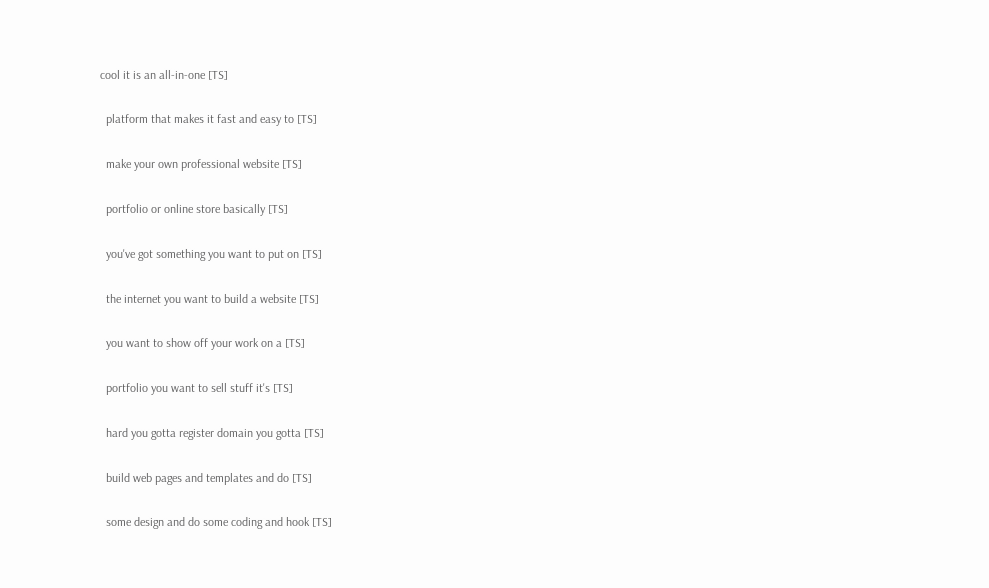cool it is an all-in-one [TS]

  platform that makes it fast and easy to [TS]

  make your own professional website [TS]

  portfolio or online store basically [TS]

  you've got something you want to put on [TS]

  the internet you want to build a website [TS]

  you want to show off your work on a [TS]

  portfolio you want to sell stuff it's [TS]

  hard you gotta register domain you gotta [TS]

  build web pages and templates and do [TS]

  some design and do some coding and hook [TS]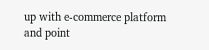up with e-commerce platform and point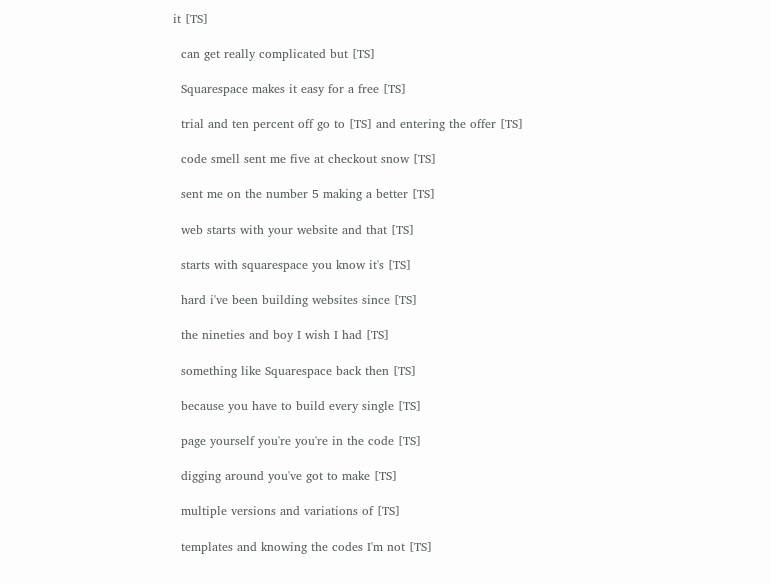it [TS]

  can get really complicated but [TS]

  Squarespace makes it easy for a free [TS]

  trial and ten percent off go to [TS] and entering the offer [TS]

  code smell sent me five at checkout snow [TS]

  sent me on the number 5 making a better [TS]

  web starts with your website and that [TS]

  starts with squarespace you know it's [TS]

  hard i've been building websites since [TS]

  the nineties and boy I wish I had [TS]

  something like Squarespace back then [TS]

  because you have to build every single [TS]

  page yourself you're you're in the code [TS]

  digging around you've got to make [TS]

  multiple versions and variations of [TS]

  templates and knowing the codes I'm not [TS]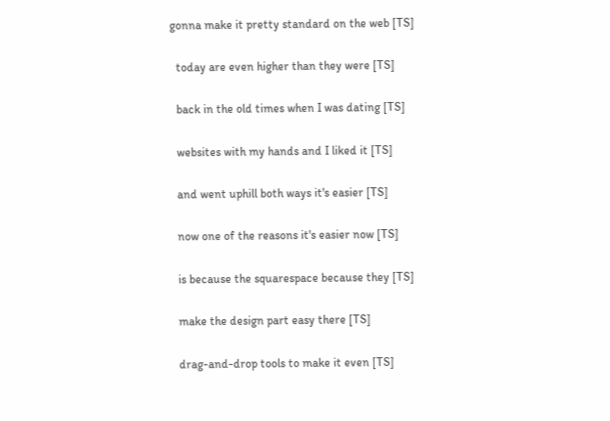gonna make it pretty standard on the web [TS]

  today are even higher than they were [TS]

  back in the old times when I was dating [TS]

  websites with my hands and I liked it [TS]

  and went uphill both ways it's easier [TS]

  now one of the reasons it's easier now [TS]

  is because the squarespace because they [TS]

  make the design part easy there [TS]

  drag-and-drop tools to make it even [TS]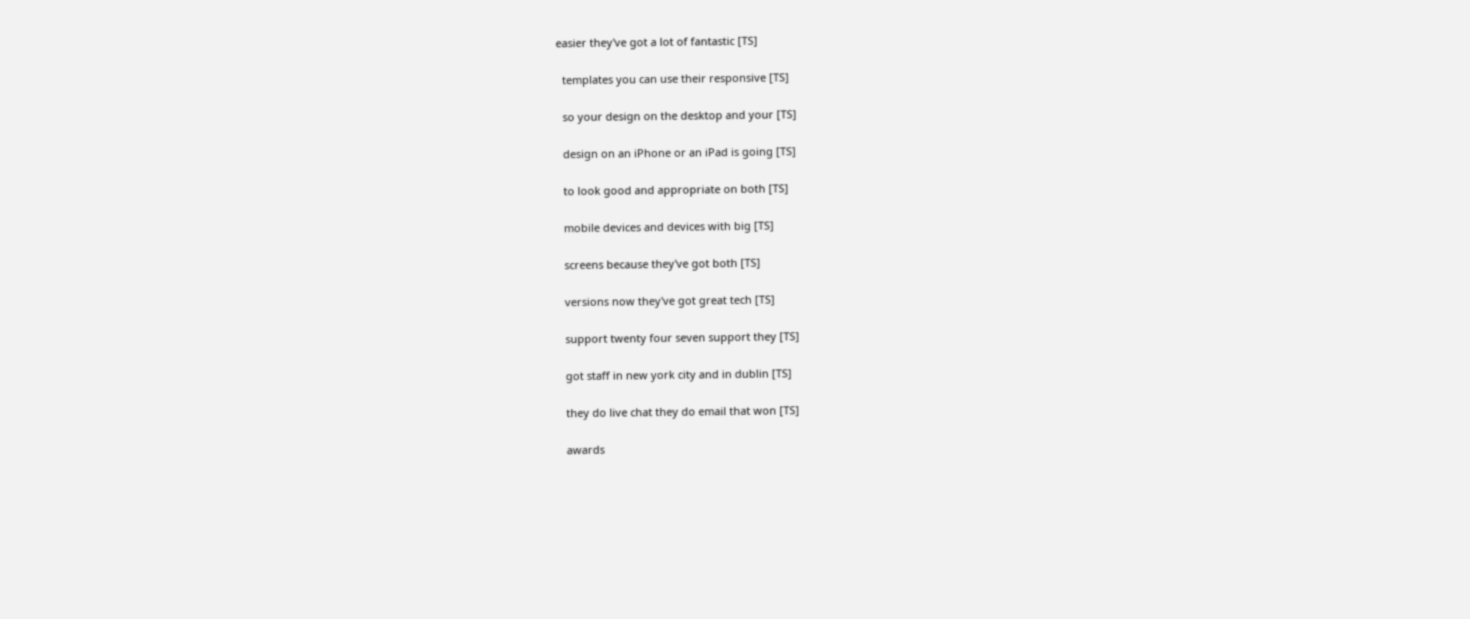easier they've got a lot of fantastic [TS]

  templates you can use their responsive [TS]

  so your design on the desktop and your [TS]

  design on an iPhone or an iPad is going [TS]

  to look good and appropriate on both [TS]

  mobile devices and devices with big [TS]

  screens because they've got both [TS]

  versions now they've got great tech [TS]

  support twenty four seven support they [TS]

  got staff in new york city and in dublin [TS]

  they do live chat they do email that won [TS]

  awards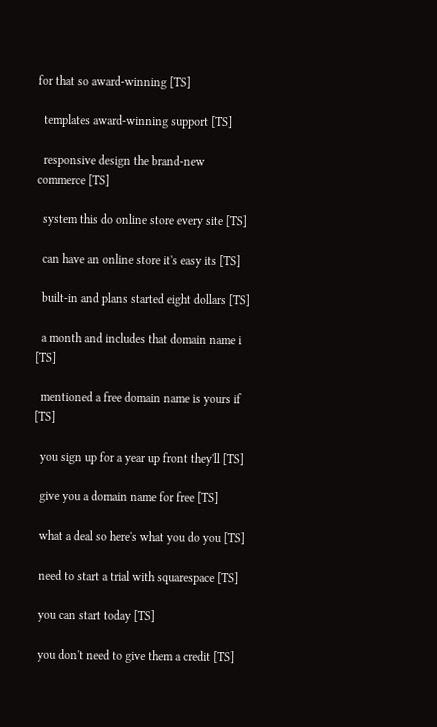for that so award-winning [TS]

  templates award-winning support [TS]

  responsive design the brand-new commerce [TS]

  system this do online store every site [TS]

  can have an online store it's easy its [TS]

  built-in and plans started eight dollars [TS]

  a month and includes that domain name i [TS]

  mentioned a free domain name is yours if [TS]

  you sign up for a year up front they'll [TS]

  give you a domain name for free [TS]

  what a deal so here's what you do you [TS]

  need to start a trial with squarespace [TS]

  you can start today [TS]

  you don't need to give them a credit [TS]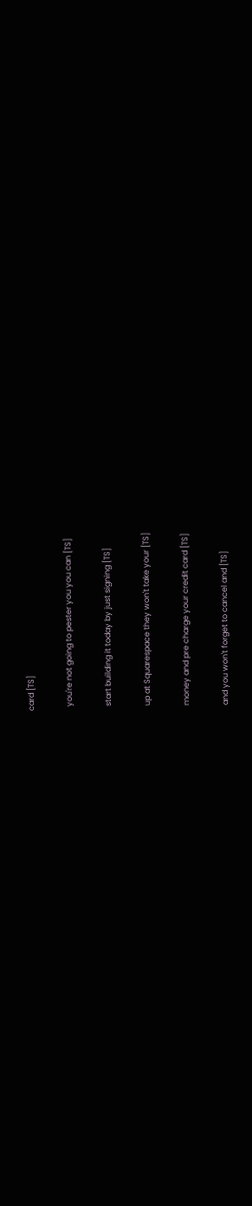card [TS]

  you're not going to pester you you can [TS]

  start building it today by just signing [TS]

  up at Squarespace they won't take your [TS]

  money and pre charge your credit card [TS]

  and you won't forget to cancel and [TS]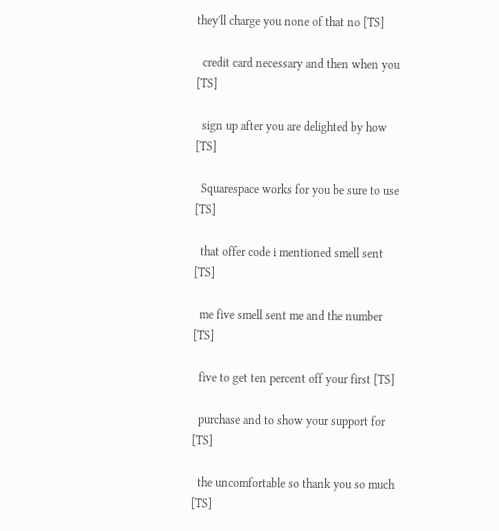they'll charge you none of that no [TS]

  credit card necessary and then when you [TS]

  sign up after you are delighted by how [TS]

  Squarespace works for you be sure to use [TS]

  that offer code i mentioned smell sent [TS]

  me five smell sent me and the number [TS]

  five to get ten percent off your first [TS]

  purchase and to show your support for [TS]

  the uncomfortable so thank you so much [TS]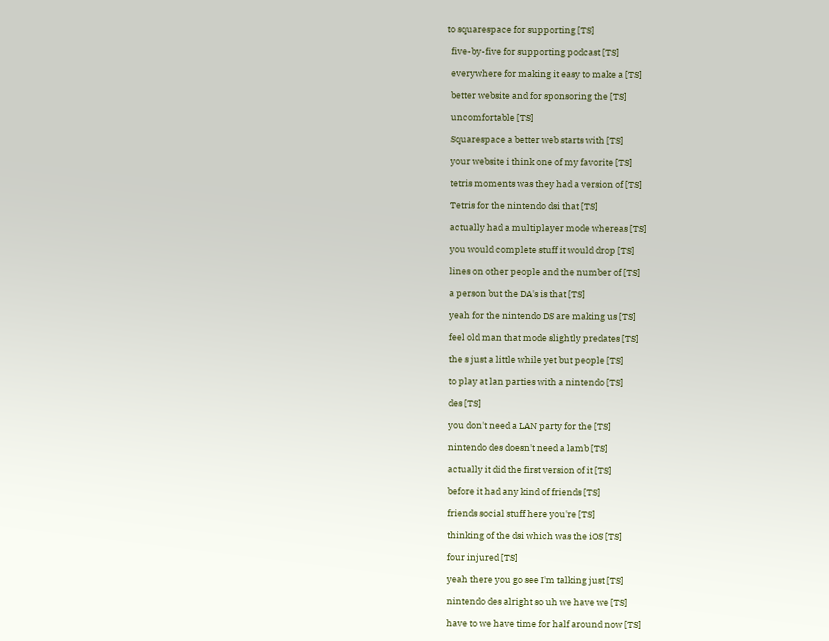to squarespace for supporting [TS]

  five-by-five for supporting podcast [TS]

  everywhere for making it easy to make a [TS]

  better website and for sponsoring the [TS]

  uncomfortable [TS]

  Squarespace a better web starts with [TS]

  your website i think one of my favorite [TS]

  tetris moments was they had a version of [TS]

  Tetris for the nintendo dsi that [TS]

  actually had a multiplayer mode whereas [TS]

  you would complete stuff it would drop [TS]

  lines on other people and the number of [TS]

  a person but the DA's is that [TS]

  yeah for the nintendo DS are making us [TS]

  feel old man that mode slightly predates [TS]

  the s just a little while yet but people [TS]

  to play at lan parties with a nintendo [TS]

  des [TS]

  you don't need a LAN party for the [TS]

  nintendo des doesn't need a lamb [TS]

  actually it did the first version of it [TS]

  before it had any kind of friends [TS]

  friends social stuff here you're [TS]

  thinking of the dsi which was the iOS [TS]

  four injured [TS]

  yeah there you go see I'm talking just [TS]

  nintendo des alright so uh we have we [TS]

  have to we have time for half around now [TS]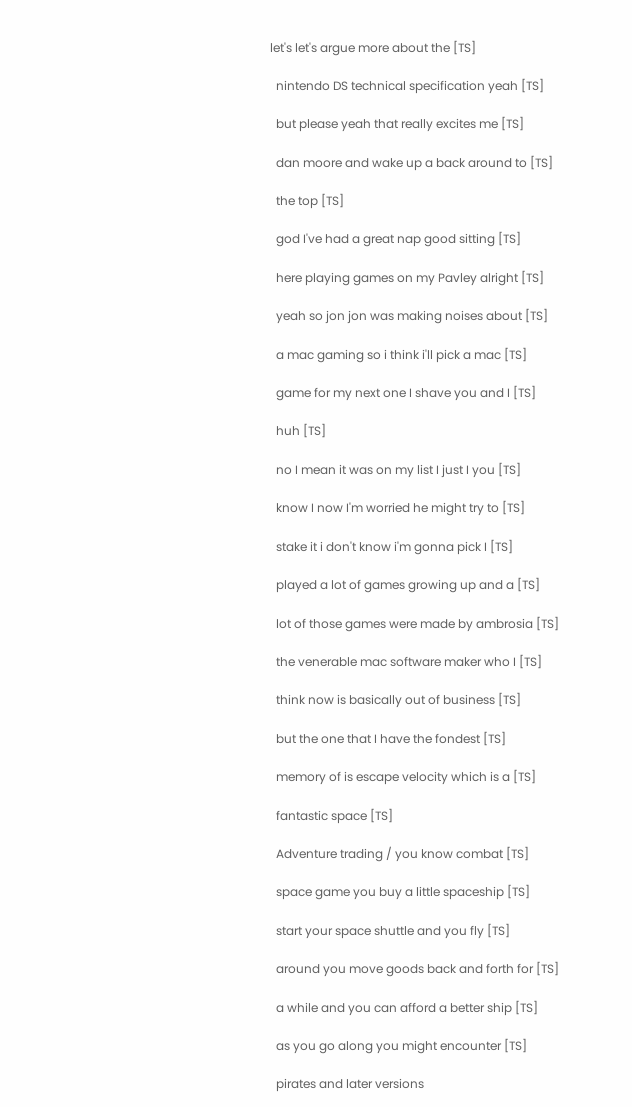let's let's argue more about the [TS]

  nintendo DS technical specification yeah [TS]

  but please yeah that really excites me [TS]

  dan moore and wake up a back around to [TS]

  the top [TS]

  god I've had a great nap good sitting [TS]

  here playing games on my Pavley alright [TS]

  yeah so jon jon was making noises about [TS]

  a mac gaming so i think i'll pick a mac [TS]

  game for my next one I shave you and I [TS]

  huh [TS]

  no I mean it was on my list I just I you [TS]

  know I now I'm worried he might try to [TS]

  stake it i don't know i'm gonna pick I [TS]

  played a lot of games growing up and a [TS]

  lot of those games were made by ambrosia [TS]

  the venerable mac software maker who I [TS]

  think now is basically out of business [TS]

  but the one that I have the fondest [TS]

  memory of is escape velocity which is a [TS]

  fantastic space [TS]

  Adventure trading / you know combat [TS]

  space game you buy a little spaceship [TS]

  start your space shuttle and you fly [TS]

  around you move goods back and forth for [TS]

  a while and you can afford a better ship [TS]

  as you go along you might encounter [TS]

  pirates and later versions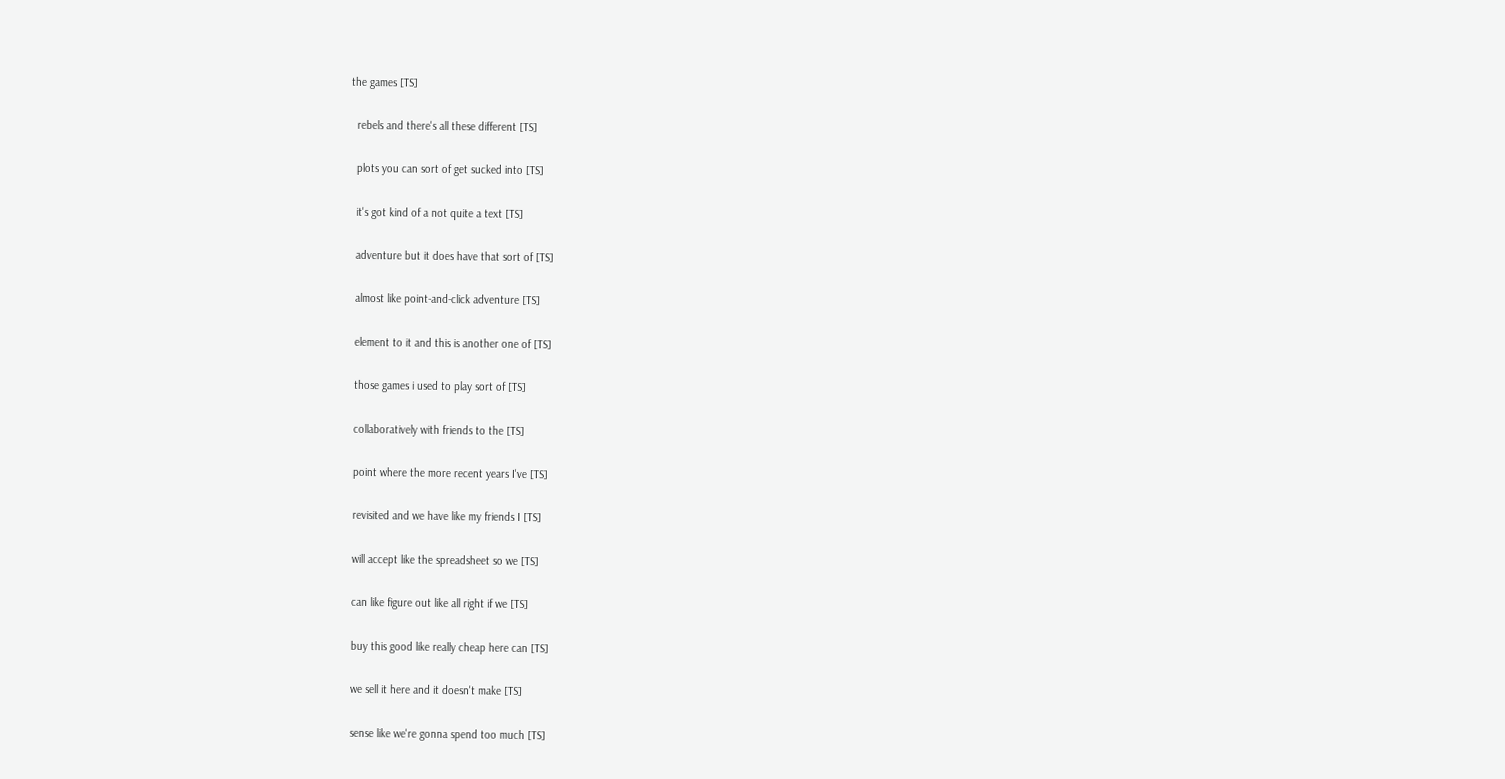the games [TS]

  rebels and there's all these different [TS]

  plots you can sort of get sucked into [TS]

  it's got kind of a not quite a text [TS]

  adventure but it does have that sort of [TS]

  almost like point-and-click adventure [TS]

  element to it and this is another one of [TS]

  those games i used to play sort of [TS]

  collaboratively with friends to the [TS]

  point where the more recent years I've [TS]

  revisited and we have like my friends I [TS]

  will accept like the spreadsheet so we [TS]

  can like figure out like all right if we [TS]

  buy this good like really cheap here can [TS]

  we sell it here and it doesn't make [TS]

  sense like we're gonna spend too much [TS]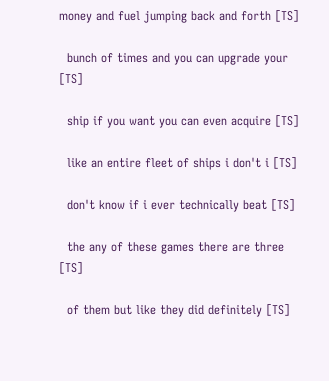money and fuel jumping back and forth [TS]

  bunch of times and you can upgrade your [TS]

  ship if you want you can even acquire [TS]

  like an entire fleet of ships i don't i [TS]

  don't know if i ever technically beat [TS]

  the any of these games there are three [TS]

  of them but like they did definitely [TS]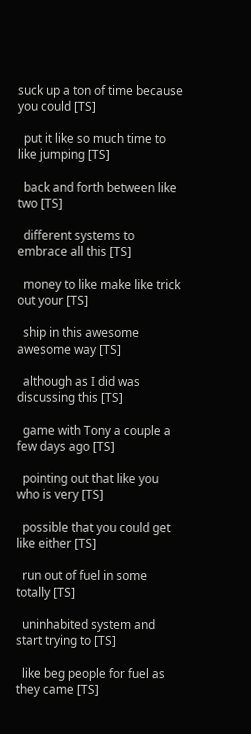suck up a ton of time because you could [TS]

  put it like so much time to like jumping [TS]

  back and forth between like two [TS]

  different systems to embrace all this [TS]

  money to like make like trick out your [TS]

  ship in this awesome awesome way [TS]

  although as I did was discussing this [TS]

  game with Tony a couple a few days ago [TS]

  pointing out that like you who is very [TS]

  possible that you could get like either [TS]

  run out of fuel in some totally [TS]

  uninhabited system and start trying to [TS]

  like beg people for fuel as they came [TS]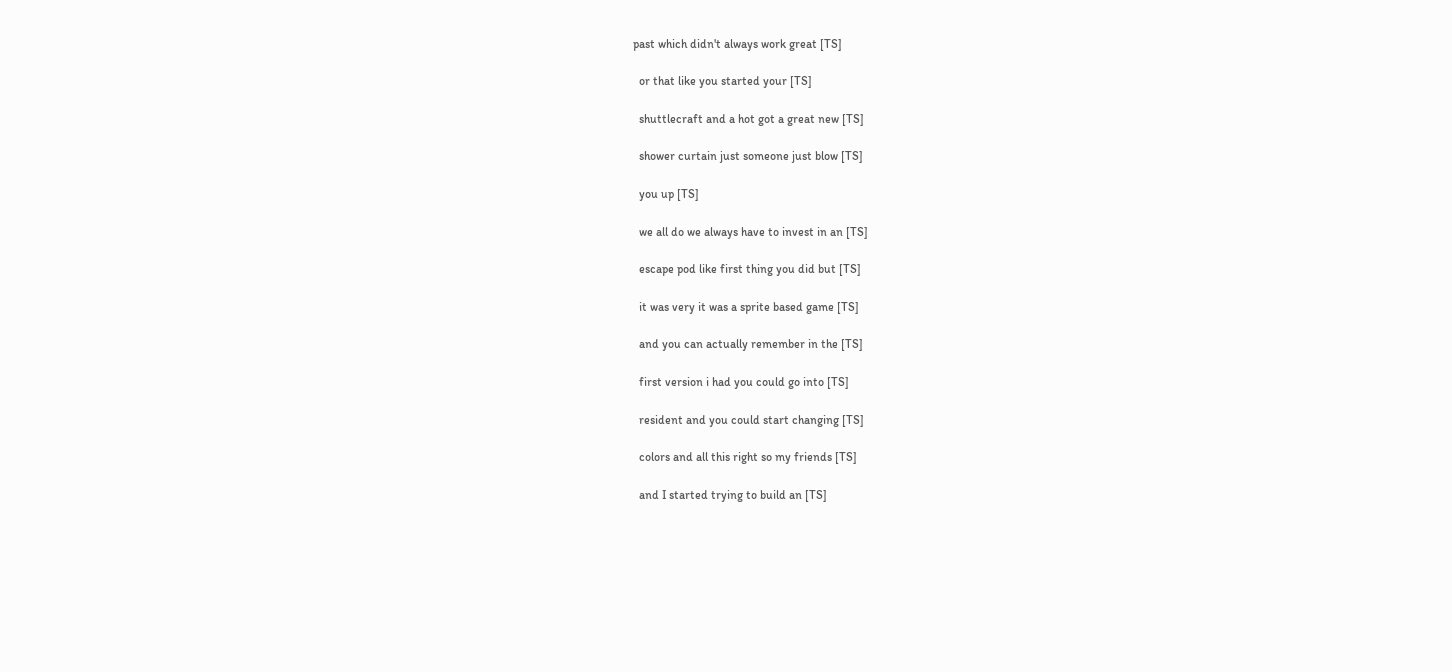past which didn't always work great [TS]

  or that like you started your [TS]

  shuttlecraft and a hot got a great new [TS]

  shower curtain just someone just blow [TS]

  you up [TS]

  we all do we always have to invest in an [TS]

  escape pod like first thing you did but [TS]

  it was very it was a sprite based game [TS]

  and you can actually remember in the [TS]

  first version i had you could go into [TS]

  resident and you could start changing [TS]

  colors and all this right so my friends [TS]

  and I started trying to build an [TS]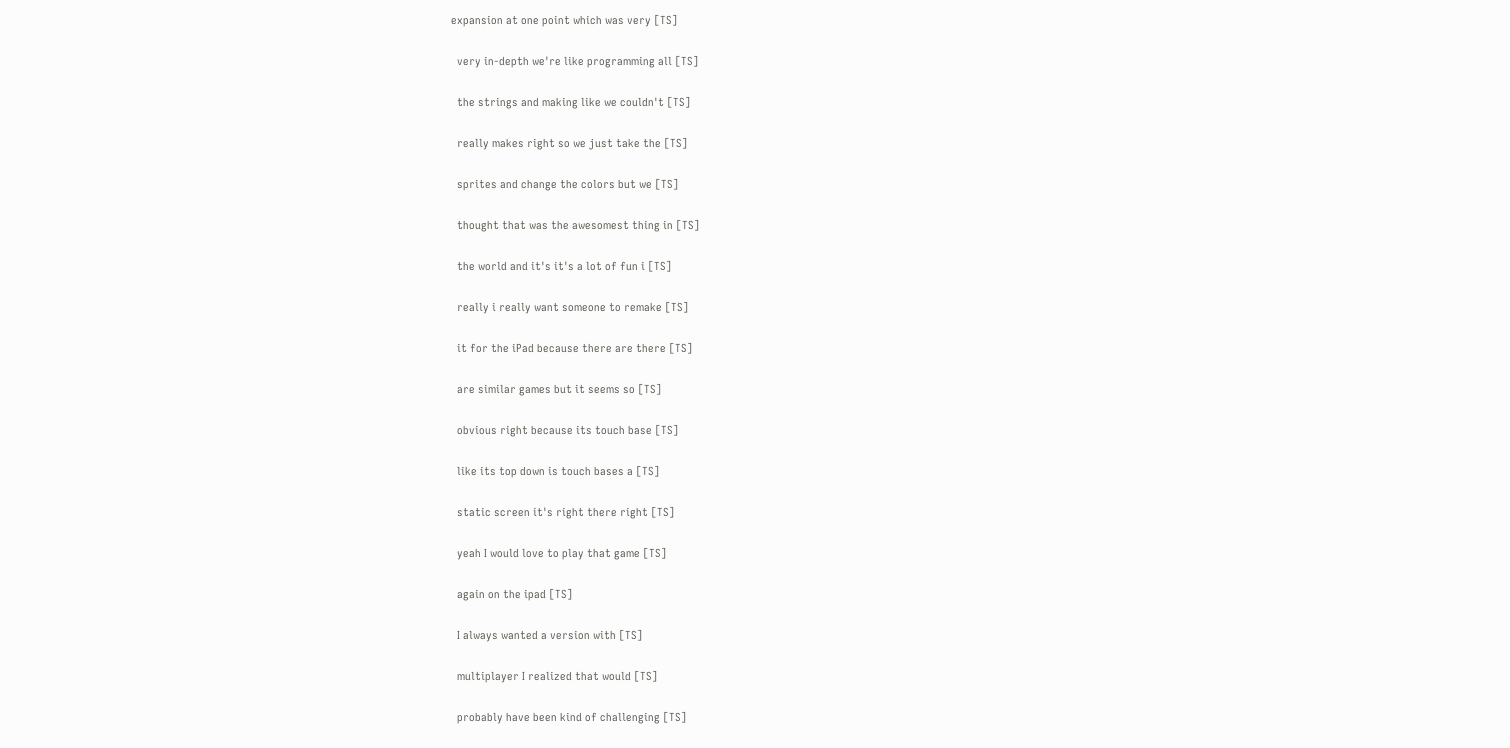expansion at one point which was very [TS]

  very in-depth we're like programming all [TS]

  the strings and making like we couldn't [TS]

  really makes right so we just take the [TS]

  sprites and change the colors but we [TS]

  thought that was the awesomest thing in [TS]

  the world and it's it's a lot of fun i [TS]

  really i really want someone to remake [TS]

  it for the iPad because there are there [TS]

  are similar games but it seems so [TS]

  obvious right because its touch base [TS]

  like its top down is touch bases a [TS]

  static screen it's right there right [TS]

  yeah I would love to play that game [TS]

  again on the ipad [TS]

  I always wanted a version with [TS]

  multiplayer I realized that would [TS]

  probably have been kind of challenging [TS]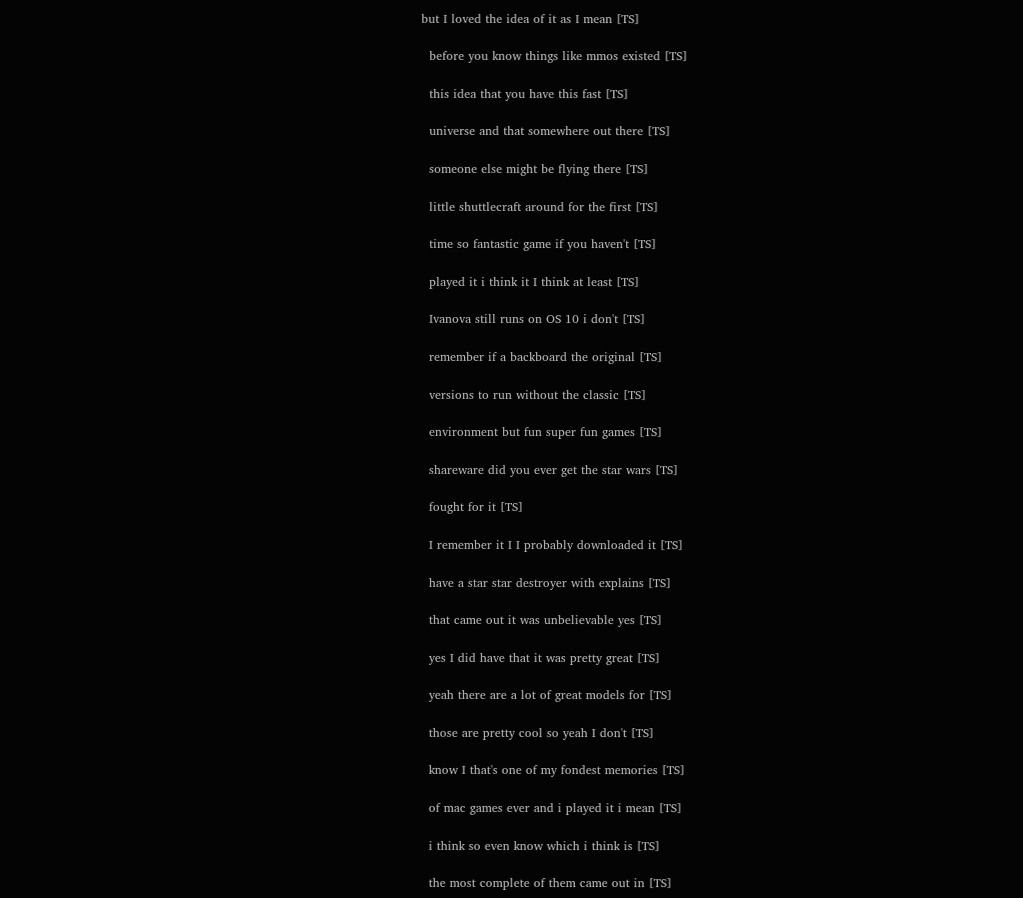but I loved the idea of it as I mean [TS]

  before you know things like mmos existed [TS]

  this idea that you have this fast [TS]

  universe and that somewhere out there [TS]

  someone else might be flying there [TS]

  little shuttlecraft around for the first [TS]

  time so fantastic game if you haven't [TS]

  played it i think it I think at least [TS]

  Ivanova still runs on OS 10 i don't [TS]

  remember if a backboard the original [TS]

  versions to run without the classic [TS]

  environment but fun super fun games [TS]

  shareware did you ever get the star wars [TS]

  fought for it [TS]

  I remember it I I probably downloaded it [TS]

  have a star star destroyer with explains [TS]

  that came out it was unbelievable yes [TS]

  yes I did have that it was pretty great [TS]

  yeah there are a lot of great models for [TS]

  those are pretty cool so yeah I don't [TS]

  know I that's one of my fondest memories [TS]

  of mac games ever and i played it i mean [TS]

  i think so even know which i think is [TS]

  the most complete of them came out in [TS]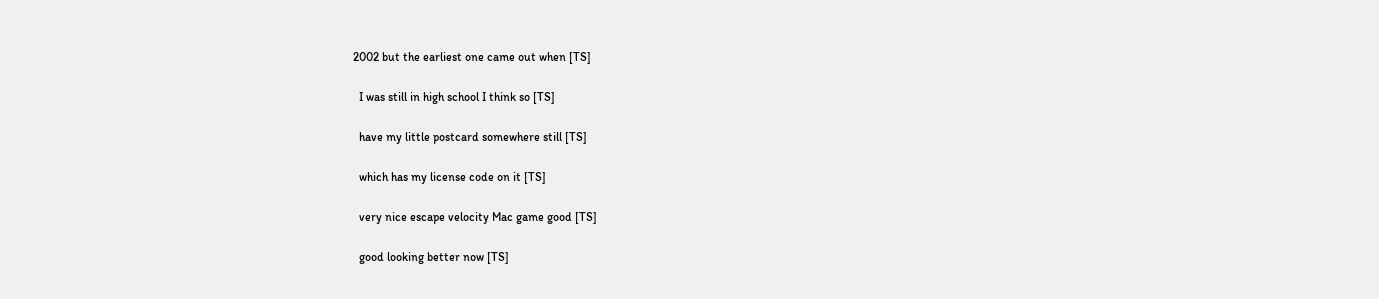2002 but the earliest one came out when [TS]

  I was still in high school I think so [TS]

  have my little postcard somewhere still [TS]

  which has my license code on it [TS]

  very nice escape velocity Mac game good [TS]

  good looking better now [TS]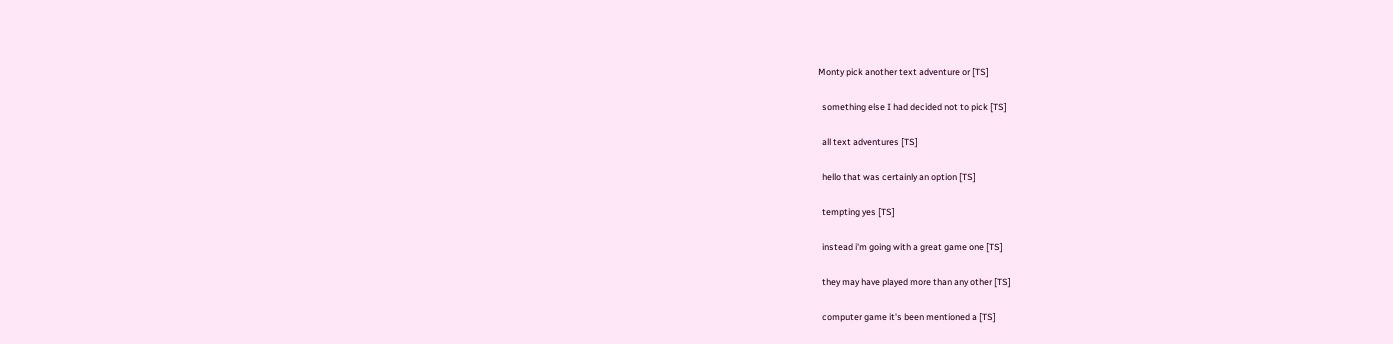Monty pick another text adventure or [TS]

  something else I had decided not to pick [TS]

  all text adventures [TS]

  hello that was certainly an option [TS]

  tempting yes [TS]

  instead i'm going with a great game one [TS]

  they may have played more than any other [TS]

  computer game it's been mentioned a [TS]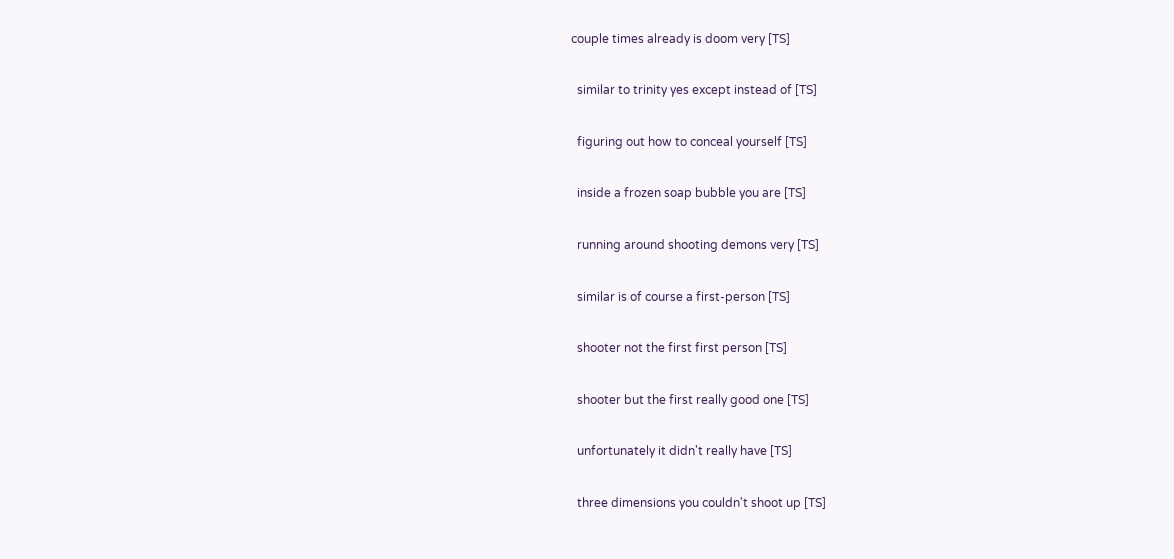couple times already is doom very [TS]

  similar to trinity yes except instead of [TS]

  figuring out how to conceal yourself [TS]

  inside a frozen soap bubble you are [TS]

  running around shooting demons very [TS]

  similar is of course a first-person [TS]

  shooter not the first first person [TS]

  shooter but the first really good one [TS]

  unfortunately it didn't really have [TS]

  three dimensions you couldn't shoot up [TS]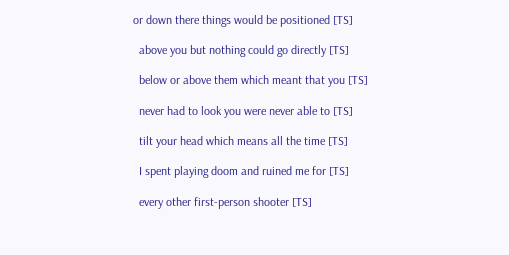or down there things would be positioned [TS]

  above you but nothing could go directly [TS]

  below or above them which meant that you [TS]

  never had to look you were never able to [TS]

  tilt your head which means all the time [TS]

  I spent playing doom and ruined me for [TS]

  every other first-person shooter [TS]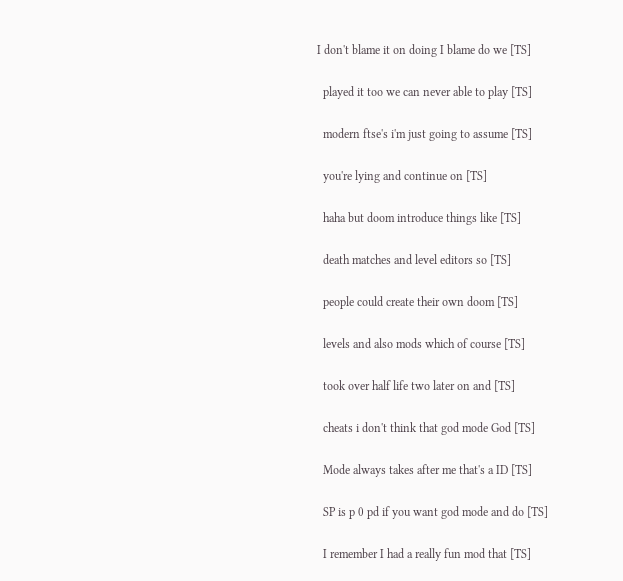I don't blame it on doing I blame do we [TS]

  played it too we can never able to play [TS]

  modern ftse's i'm just going to assume [TS]

  you're lying and continue on [TS]

  haha but doom introduce things like [TS]

  death matches and level editors so [TS]

  people could create their own doom [TS]

  levels and also mods which of course [TS]

  took over half life two later on and [TS]

  cheats i don't think that god mode God [TS]

  Mode always takes after me that's a ID [TS]

  SP is p 0 pd if you want god mode and do [TS]

  I remember I had a really fun mod that [TS]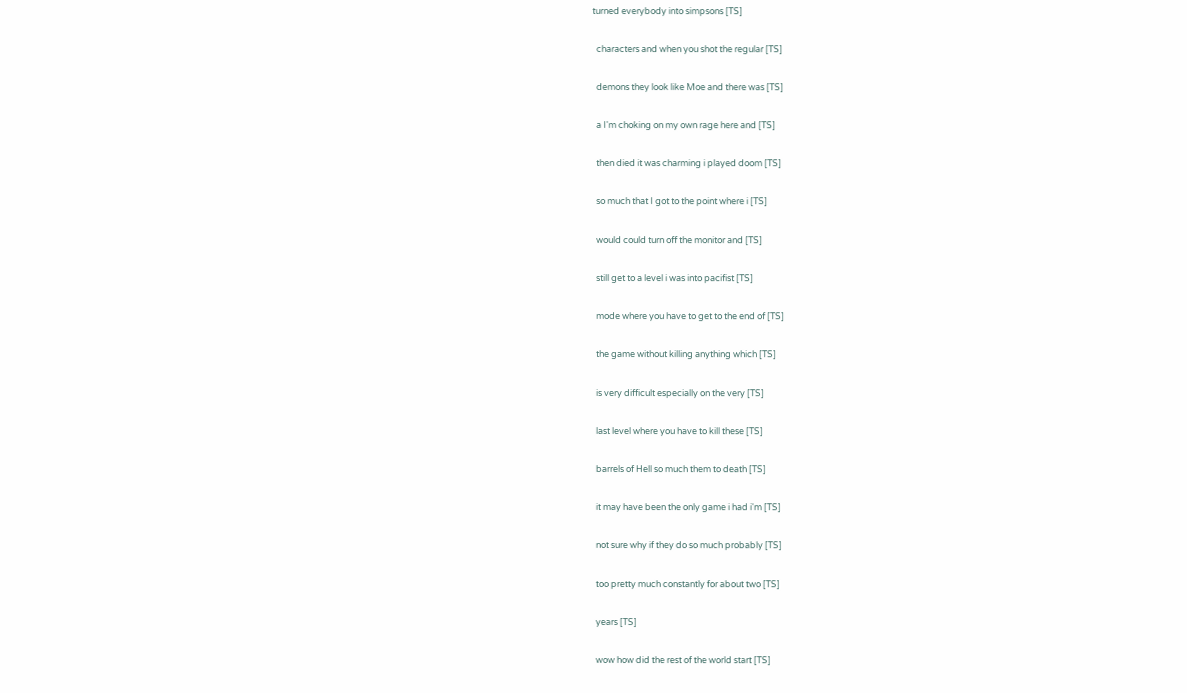turned everybody into simpsons [TS]

  characters and when you shot the regular [TS]

  demons they look like Moe and there was [TS]

  a I'm choking on my own rage here and [TS]

  then died it was charming i played doom [TS]

  so much that I got to the point where i [TS]

  would could turn off the monitor and [TS]

  still get to a level i was into pacifist [TS]

  mode where you have to get to the end of [TS]

  the game without killing anything which [TS]

  is very difficult especially on the very [TS]

  last level where you have to kill these [TS]

  barrels of Hell so much them to death [TS]

  it may have been the only game i had i'm [TS]

  not sure why if they do so much probably [TS]

  too pretty much constantly for about two [TS]

  years [TS]

  wow how did the rest of the world start [TS]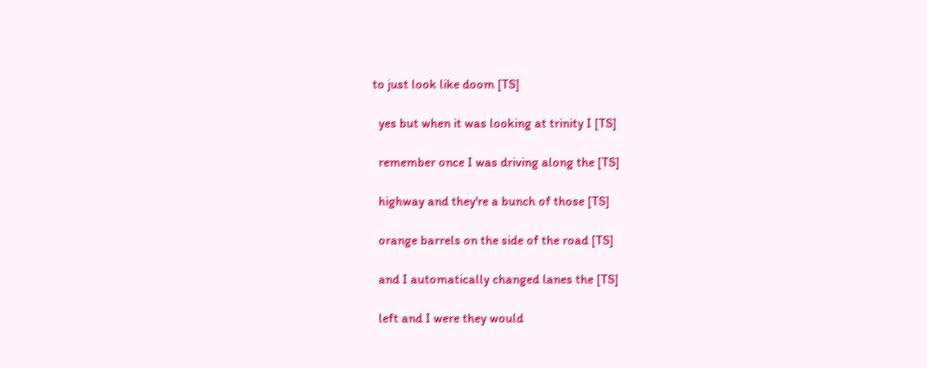to just look like doom [TS]

  yes but when it was looking at trinity I [TS]

  remember once I was driving along the [TS]

  highway and they're a bunch of those [TS]

  orange barrels on the side of the road [TS]

  and I automatically changed lanes the [TS]

  left and I were they would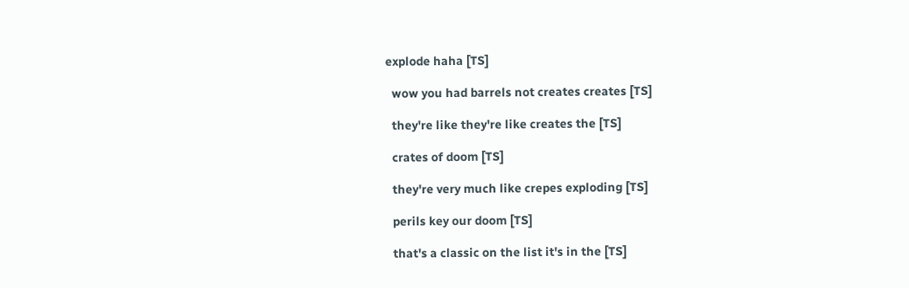explode haha [TS]

  wow you had barrels not creates creates [TS]

  they're like they're like creates the [TS]

  crates of doom [TS]

  they're very much like crepes exploding [TS]

  perils key our doom [TS]

  that's a classic on the list it's in the [TS]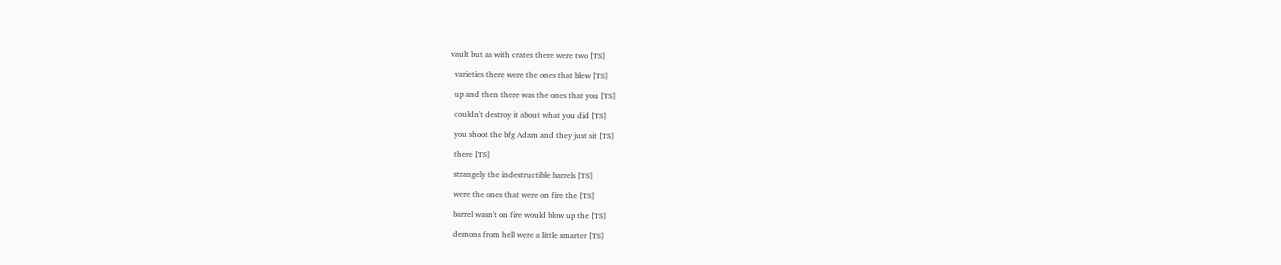vault but as with crates there were two [TS]

  varieties there were the ones that blew [TS]

  up and then there was the ones that you [TS]

  couldn't destroy it about what you did [TS]

  you shoot the bfg Adam and they just sit [TS]

  there [TS]

  strangely the indestructible barrels [TS]

  were the ones that were on fire the [TS]

  barrel wasn't on fire would blow up the [TS]

  demons from hell were a little smarter [TS]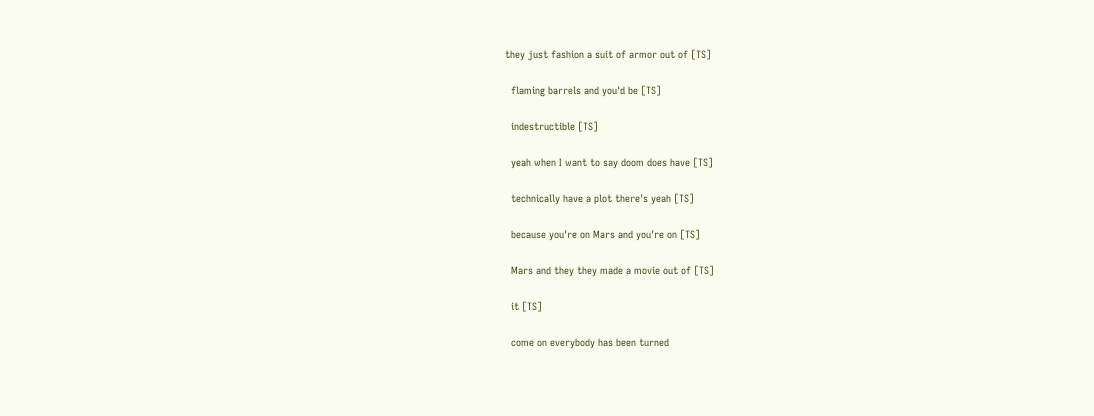they just fashion a suit of armor out of [TS]

  flaming barrels and you'd be [TS]

  indestructible [TS]

  yeah when I want to say doom does have [TS]

  technically have a plot there's yeah [TS]

  because you're on Mars and you're on [TS]

  Mars and they they made a movie out of [TS]

  it [TS]

  come on everybody has been turned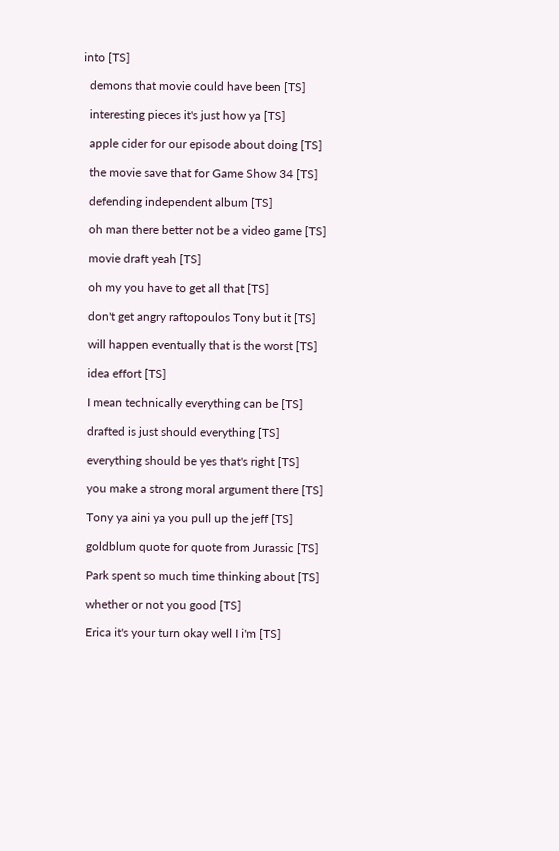into [TS]

  demons that movie could have been [TS]

  interesting pieces it's just how ya [TS]

  apple cider for our episode about doing [TS]

  the movie save that for Game Show 34 [TS]

  defending independent album [TS]

  oh man there better not be a video game [TS]

  movie draft yeah [TS]

  oh my you have to get all that [TS]

  don't get angry raftopoulos Tony but it [TS]

  will happen eventually that is the worst [TS]

  idea effort [TS]

  I mean technically everything can be [TS]

  drafted is just should everything [TS]

  everything should be yes that's right [TS]

  you make a strong moral argument there [TS]

  Tony ya aini ya you pull up the jeff [TS]

  goldblum quote for quote from Jurassic [TS]

  Park spent so much time thinking about [TS]

  whether or not you good [TS]

  Erica it's your turn okay well I i'm [TS]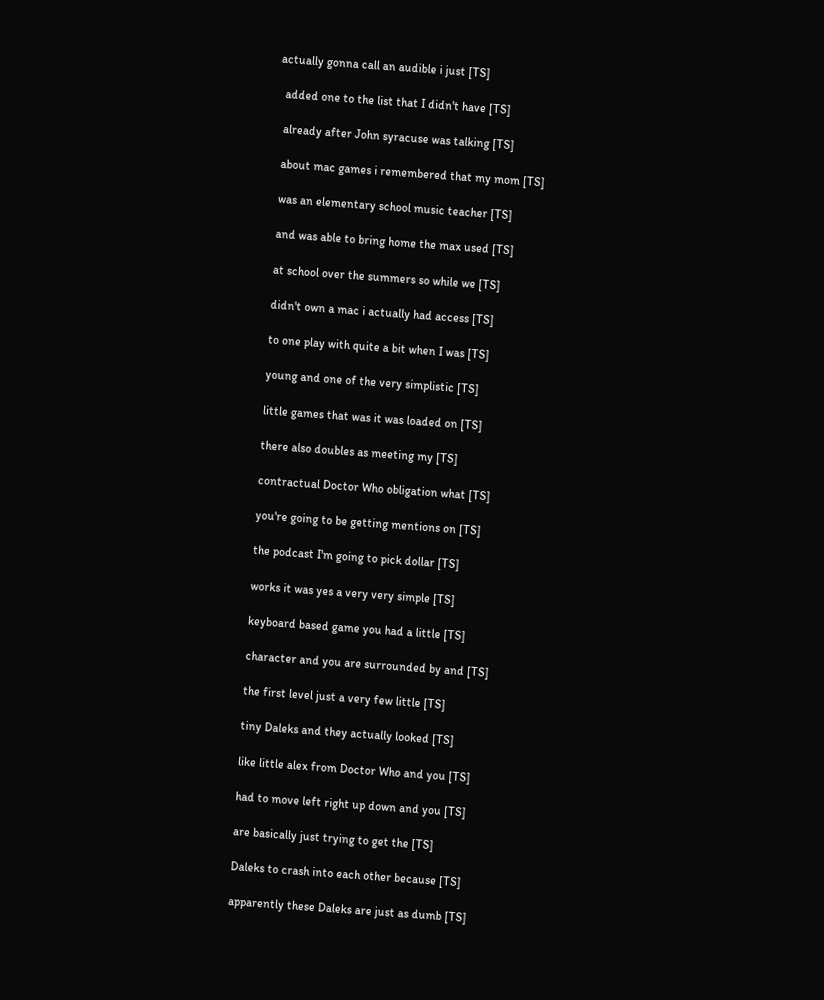actually gonna call an audible i just [TS]

  added one to the list that I didn't have [TS]

  already after John syracuse was talking [TS]

  about mac games i remembered that my mom [TS]

  was an elementary school music teacher [TS]

  and was able to bring home the max used [TS]

  at school over the summers so while we [TS]

  didn't own a mac i actually had access [TS]

  to one play with quite a bit when I was [TS]

  young and one of the very simplistic [TS]

  little games that was it was loaded on [TS]

  there also doubles as meeting my [TS]

  contractual Doctor Who obligation what [TS]

  you're going to be getting mentions on [TS]

  the podcast I'm going to pick dollar [TS]

  works it was yes a very very simple [TS]

  keyboard based game you had a little [TS]

  character and you are surrounded by and [TS]

  the first level just a very few little [TS]

  tiny Daleks and they actually looked [TS]

  like little alex from Doctor Who and you [TS]

  had to move left right up down and you [TS]

  are basically just trying to get the [TS]

  Daleks to crash into each other because [TS]

  apparently these Daleks are just as dumb [TS]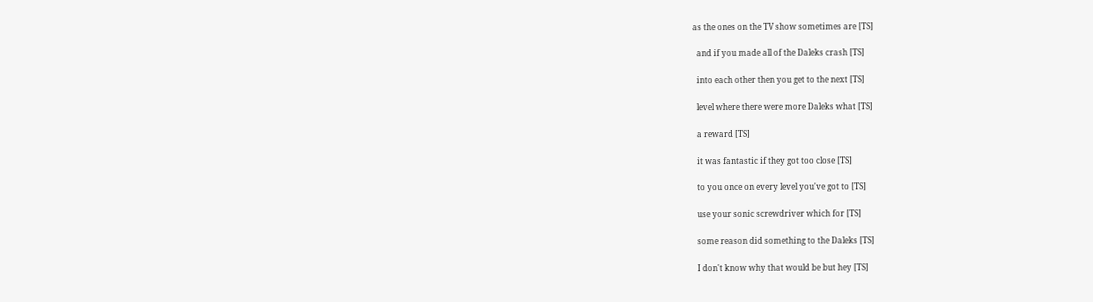as the ones on the TV show sometimes are [TS]

  and if you made all of the Daleks crash [TS]

  into each other then you get to the next [TS]

  level where there were more Daleks what [TS]

  a reward [TS]

  it was fantastic if they got too close [TS]

  to you once on every level you've got to [TS]

  use your sonic screwdriver which for [TS]

  some reason did something to the Daleks [TS]

  I don't know why that would be but hey [TS]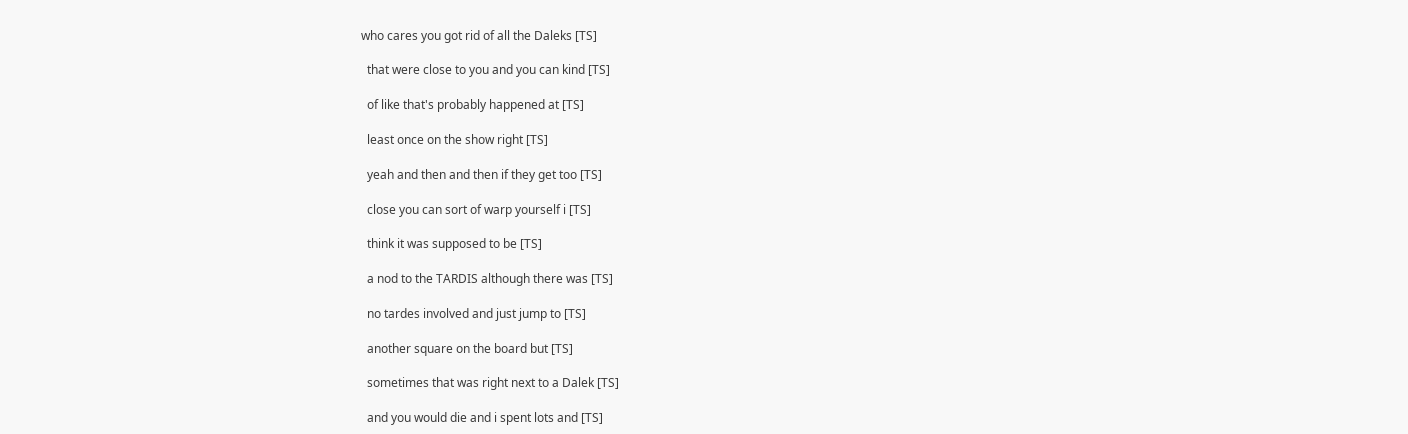who cares you got rid of all the Daleks [TS]

  that were close to you and you can kind [TS]

  of like that's probably happened at [TS]

  least once on the show right [TS]

  yeah and then and then if they get too [TS]

  close you can sort of warp yourself i [TS]

  think it was supposed to be [TS]

  a nod to the TARDIS although there was [TS]

  no tardes involved and just jump to [TS]

  another square on the board but [TS]

  sometimes that was right next to a Dalek [TS]

  and you would die and i spent lots and [TS]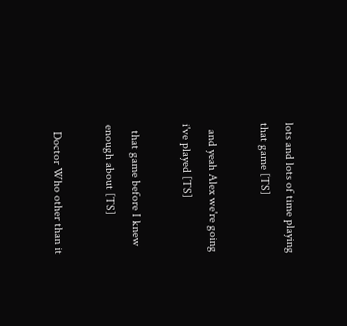lots and lots of time playing that game [TS]

  and yeah Alex we're going i've played [TS]

  that game before I knew enough about [TS]

  Doctor Who other than it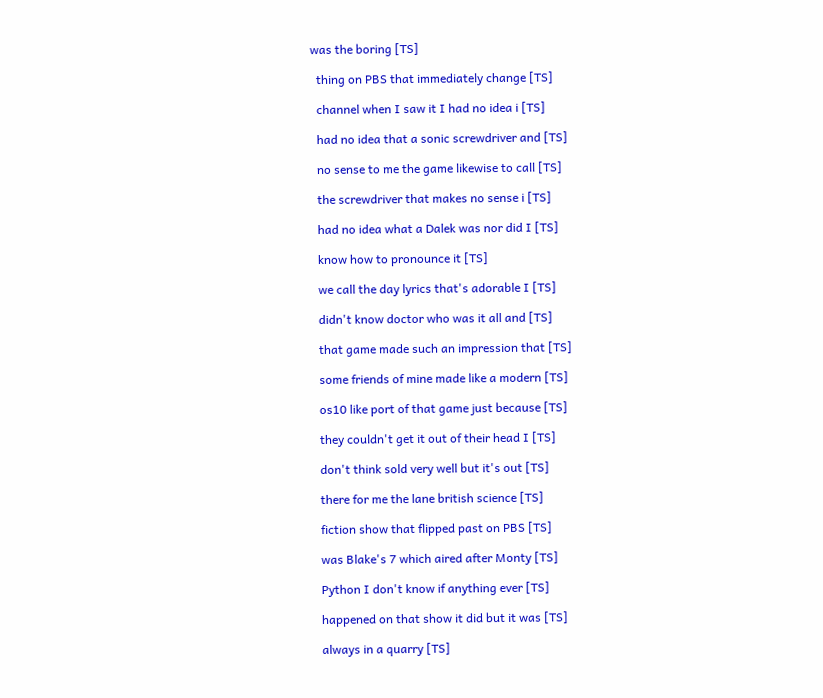was the boring [TS]

  thing on PBS that immediately change [TS]

  channel when I saw it I had no idea i [TS]

  had no idea that a sonic screwdriver and [TS]

  no sense to me the game likewise to call [TS]

  the screwdriver that makes no sense i [TS]

  had no idea what a Dalek was nor did I [TS]

  know how to pronounce it [TS]

  we call the day lyrics that's adorable I [TS]

  didn't know doctor who was it all and [TS]

  that game made such an impression that [TS]

  some friends of mine made like a modern [TS]

  os10 like port of that game just because [TS]

  they couldn't get it out of their head I [TS]

  don't think sold very well but it's out [TS]

  there for me the lane british science [TS]

  fiction show that flipped past on PBS [TS]

  was Blake's 7 which aired after Monty [TS]

  Python I don't know if anything ever [TS]

  happened on that show it did but it was [TS]

  always in a quarry [TS]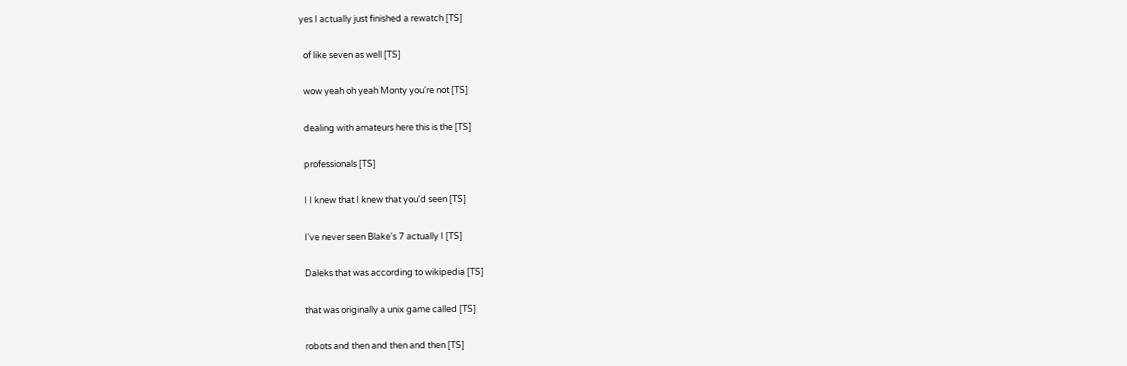yes I actually just finished a rewatch [TS]

  of like seven as well [TS]

  wow yeah oh yeah Monty you're not [TS]

  dealing with amateurs here this is the [TS]

  professionals [TS]

  I I knew that I knew that you'd seen [TS]

  I've never seen Blake's 7 actually I [TS]

  Daleks that was according to wikipedia [TS]

  that was originally a unix game called [TS]

  robots and then and then and then [TS]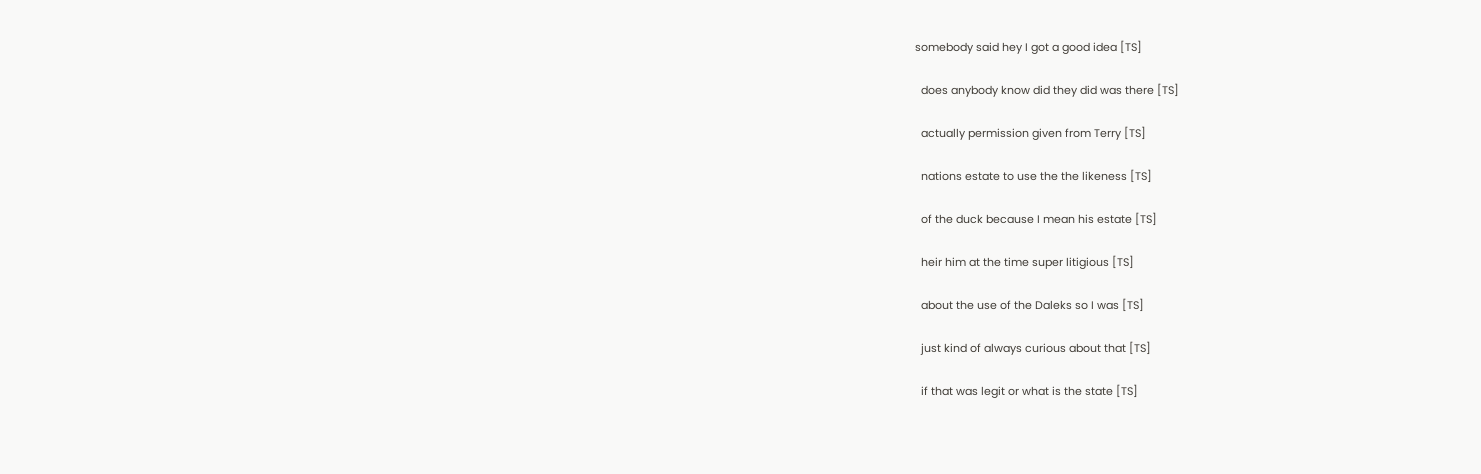somebody said hey I got a good idea [TS]

  does anybody know did they did was there [TS]

  actually permission given from Terry [TS]

  nations estate to use the the likeness [TS]

  of the duck because I mean his estate [TS]

  heir him at the time super litigious [TS]

  about the use of the Daleks so I was [TS]

  just kind of always curious about that [TS]

  if that was legit or what is the state [TS]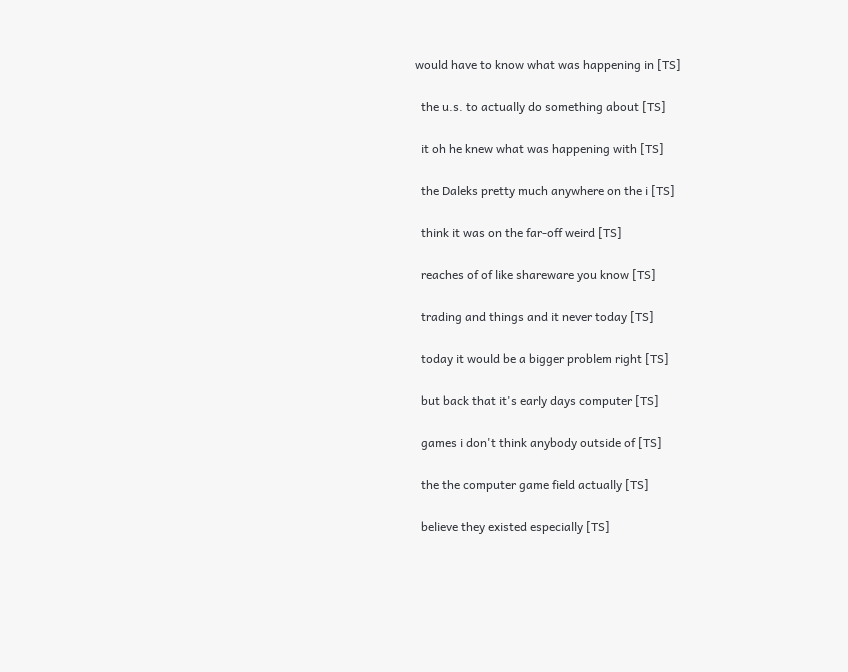would have to know what was happening in [TS]

  the u.s. to actually do something about [TS]

  it oh he knew what was happening with [TS]

  the Daleks pretty much anywhere on the i [TS]

  think it was on the far-off weird [TS]

  reaches of of like shareware you know [TS]

  trading and things and it never today [TS]

  today it would be a bigger problem right [TS]

  but back that it's early days computer [TS]

  games i don't think anybody outside of [TS]

  the the computer game field actually [TS]

  believe they existed especially [TS]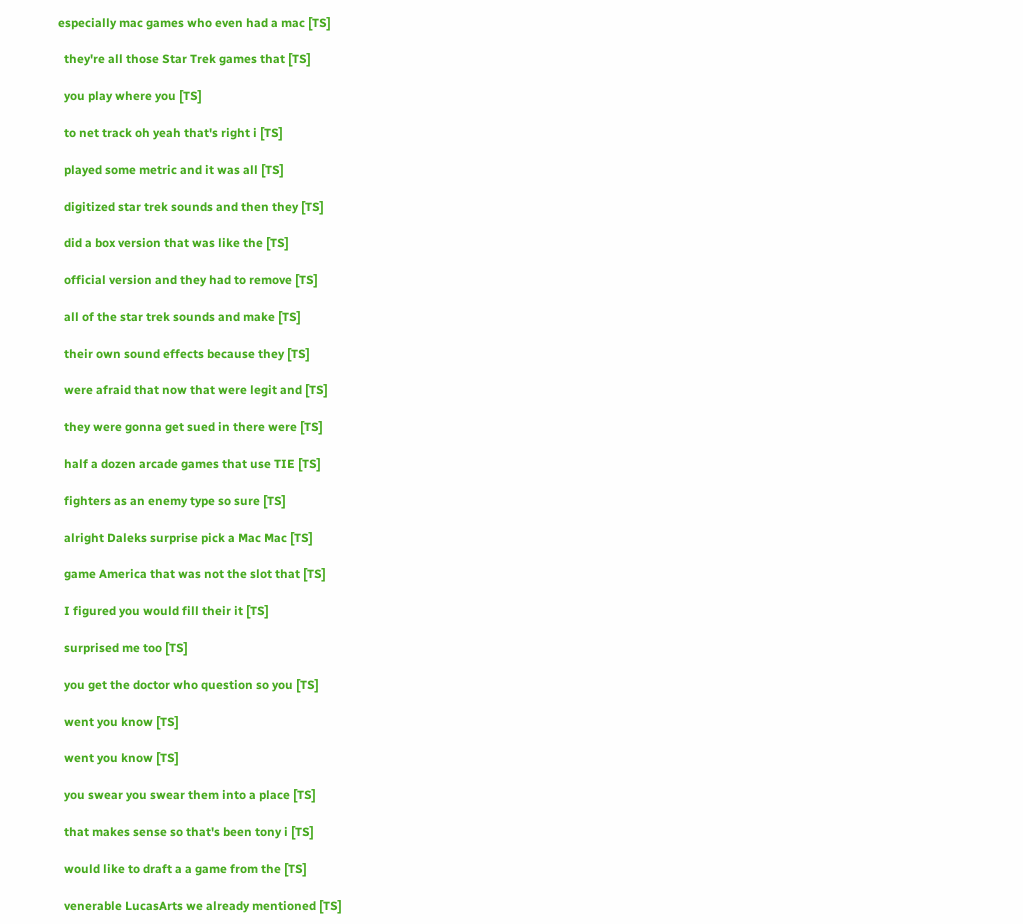especially mac games who even had a mac [TS]

  they're all those Star Trek games that [TS]

  you play where you [TS]

  to net track oh yeah that's right i [TS]

  played some metric and it was all [TS]

  digitized star trek sounds and then they [TS]

  did a box version that was like the [TS]

  official version and they had to remove [TS]

  all of the star trek sounds and make [TS]

  their own sound effects because they [TS]

  were afraid that now that were legit and [TS]

  they were gonna get sued in there were [TS]

  half a dozen arcade games that use TIE [TS]

  fighters as an enemy type so sure [TS]

  alright Daleks surprise pick a Mac Mac [TS]

  game America that was not the slot that [TS]

  I figured you would fill their it [TS]

  surprised me too [TS]

  you get the doctor who question so you [TS]

  went you know [TS]

  went you know [TS]

  you swear you swear them into a place [TS]

  that makes sense so that's been tony i [TS]

  would like to draft a a game from the [TS]

  venerable LucasArts we already mentioned [TS]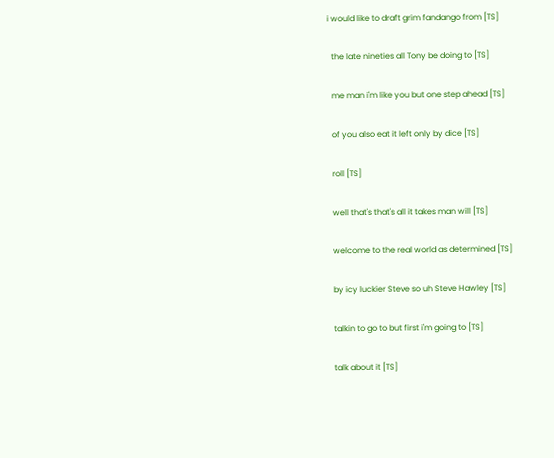i would like to draft grim fandango from [TS]

  the late nineties all Tony be doing to [TS]

  me man i'm like you but one step ahead [TS]

  of you also eat it left only by dice [TS]

  roll [TS]

  well that's that's all it takes man will [TS]

  welcome to the real world as determined [TS]

  by icy luckier Steve so uh Steve Hawley [TS]

  talkin to go to but first i'm going to [TS]

  talk about it [TS]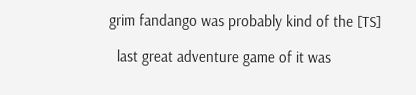grim fandango was probably kind of the [TS]

  last great adventure game of it was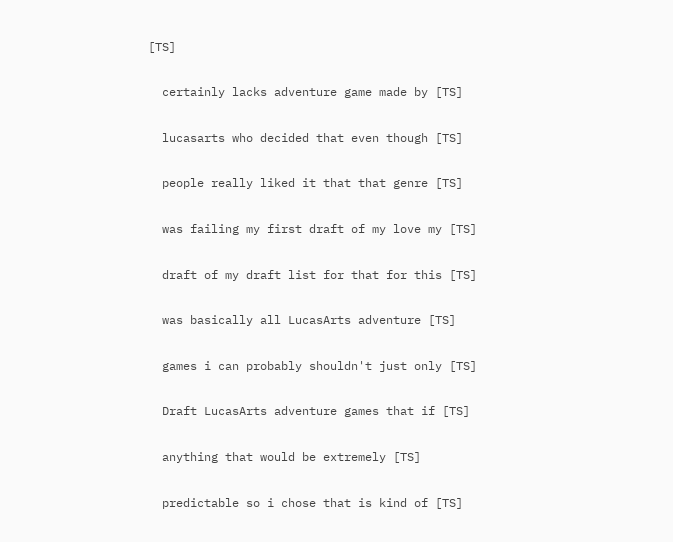[TS]

  certainly lacks adventure game made by [TS]

  lucasarts who decided that even though [TS]

  people really liked it that that genre [TS]

  was failing my first draft of my love my [TS]

  draft of my draft list for that for this [TS]

  was basically all LucasArts adventure [TS]

  games i can probably shouldn't just only [TS]

  Draft LucasArts adventure games that if [TS]

  anything that would be extremely [TS]

  predictable so i chose that is kind of [TS]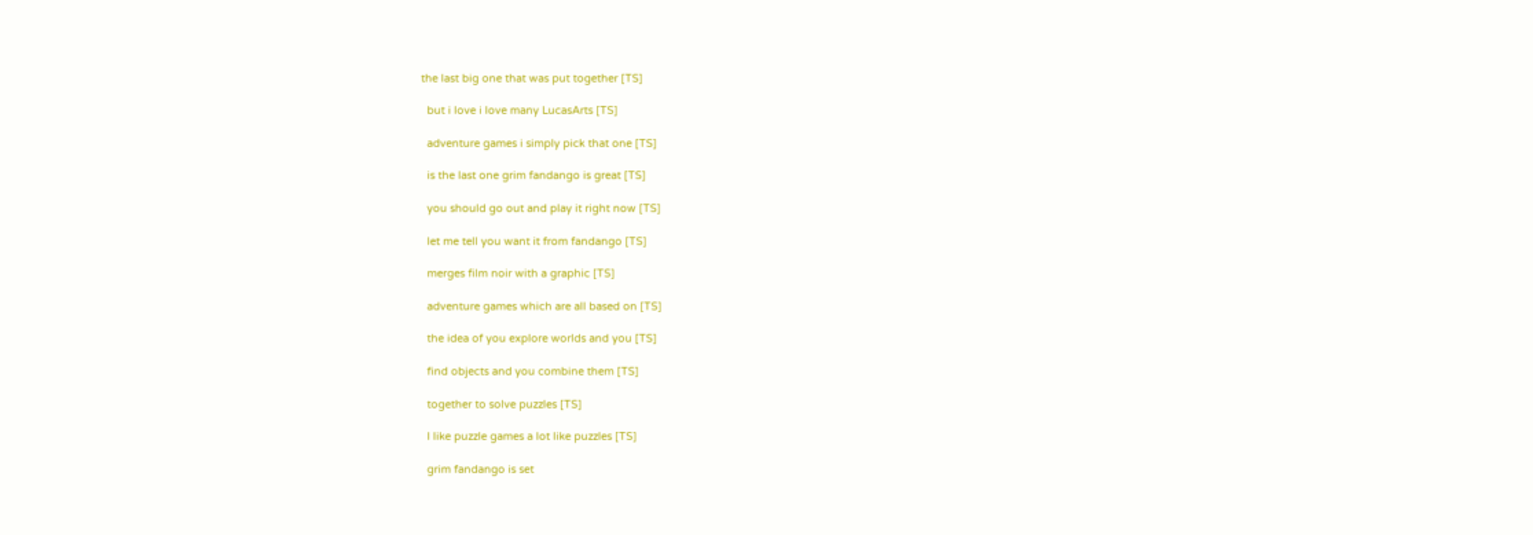the last big one that was put together [TS]

  but i love i love many LucasArts [TS]

  adventure games i simply pick that one [TS]

  is the last one grim fandango is great [TS]

  you should go out and play it right now [TS]

  let me tell you want it from fandango [TS]

  merges film noir with a graphic [TS]

  adventure games which are all based on [TS]

  the idea of you explore worlds and you [TS]

  find objects and you combine them [TS]

  together to solve puzzles [TS]

  I like puzzle games a lot like puzzles [TS]

  grim fandango is set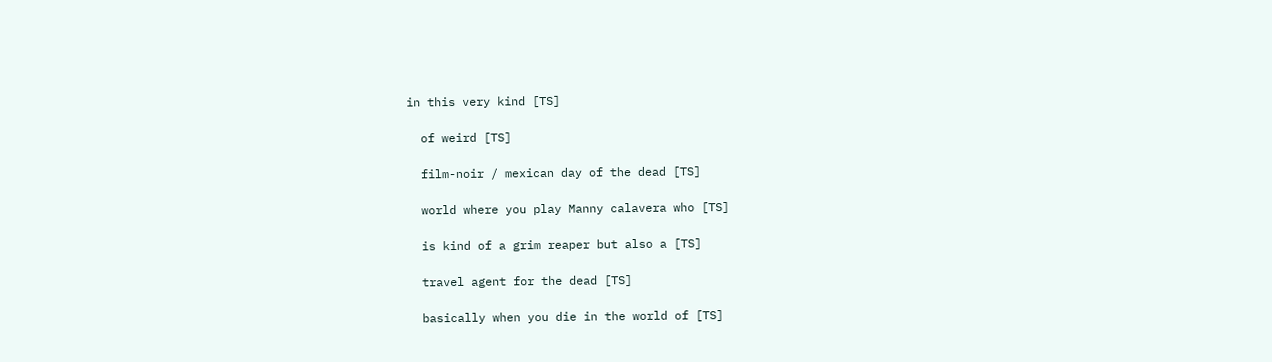in this very kind [TS]

  of weird [TS]

  film-noir / mexican day of the dead [TS]

  world where you play Manny calavera who [TS]

  is kind of a grim reaper but also a [TS]

  travel agent for the dead [TS]

  basically when you die in the world of [TS]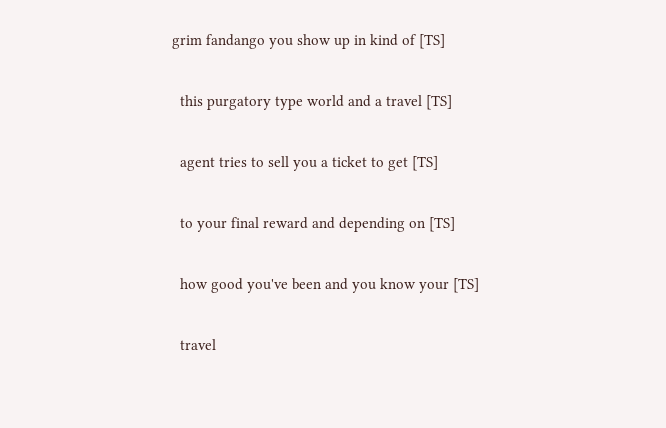grim fandango you show up in kind of [TS]

  this purgatory type world and a travel [TS]

  agent tries to sell you a ticket to get [TS]

  to your final reward and depending on [TS]

  how good you've been and you know your [TS]

  travel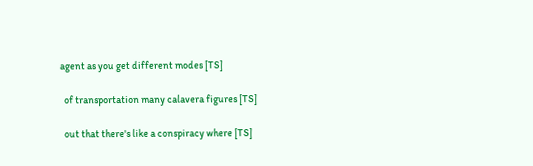agent as you get different modes [TS]

  of transportation many calavera figures [TS]

  out that there's like a conspiracy where [TS]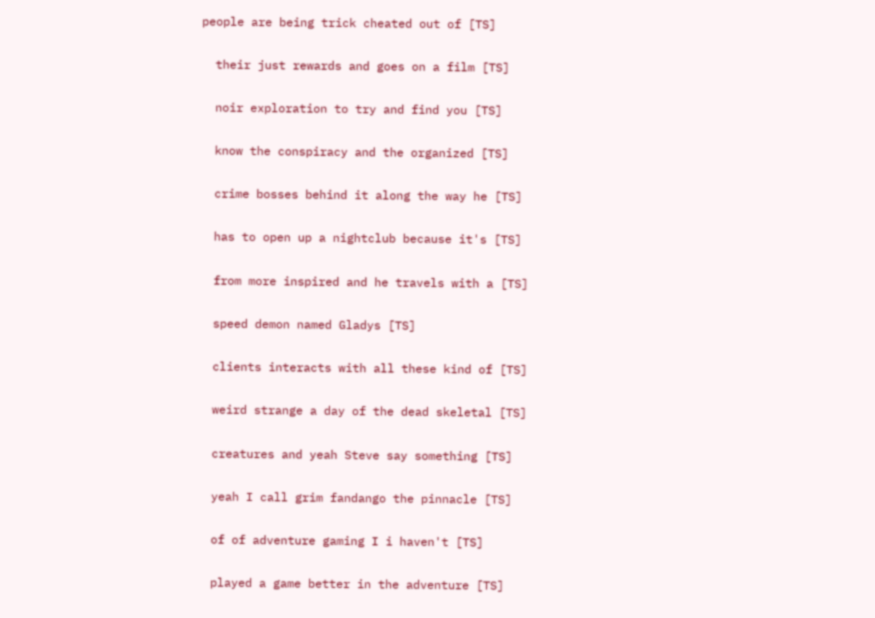people are being trick cheated out of [TS]

  their just rewards and goes on a film [TS]

  noir exploration to try and find you [TS]

  know the conspiracy and the organized [TS]

  crime bosses behind it along the way he [TS]

  has to open up a nightclub because it's [TS]

  from more inspired and he travels with a [TS]

  speed demon named Gladys [TS]

  clients interacts with all these kind of [TS]

  weird strange a day of the dead skeletal [TS]

  creatures and yeah Steve say something [TS]

  yeah I call grim fandango the pinnacle [TS]

  of of adventure gaming I i haven't [TS]

  played a game better in the adventure [TS]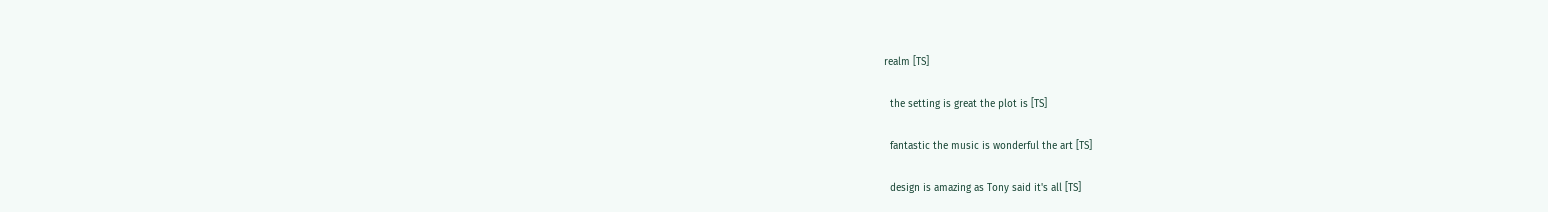realm [TS]

  the setting is great the plot is [TS]

  fantastic the music is wonderful the art [TS]

  design is amazing as Tony said it's all [TS]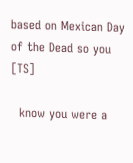based on Mexican Day of the Dead so you [TS]

  know you were a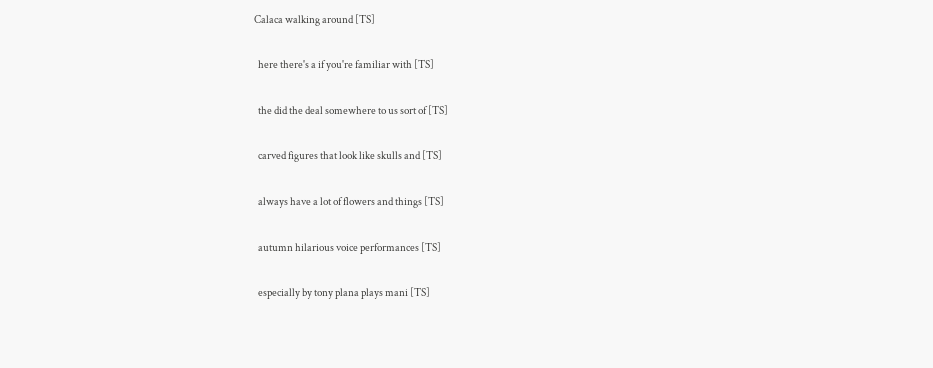Calaca walking around [TS]

  here there's a if you're familiar with [TS]

  the did the deal somewhere to us sort of [TS]

  carved figures that look like skulls and [TS]

  always have a lot of flowers and things [TS]

  autumn hilarious voice performances [TS]

  especially by tony plana plays mani [TS]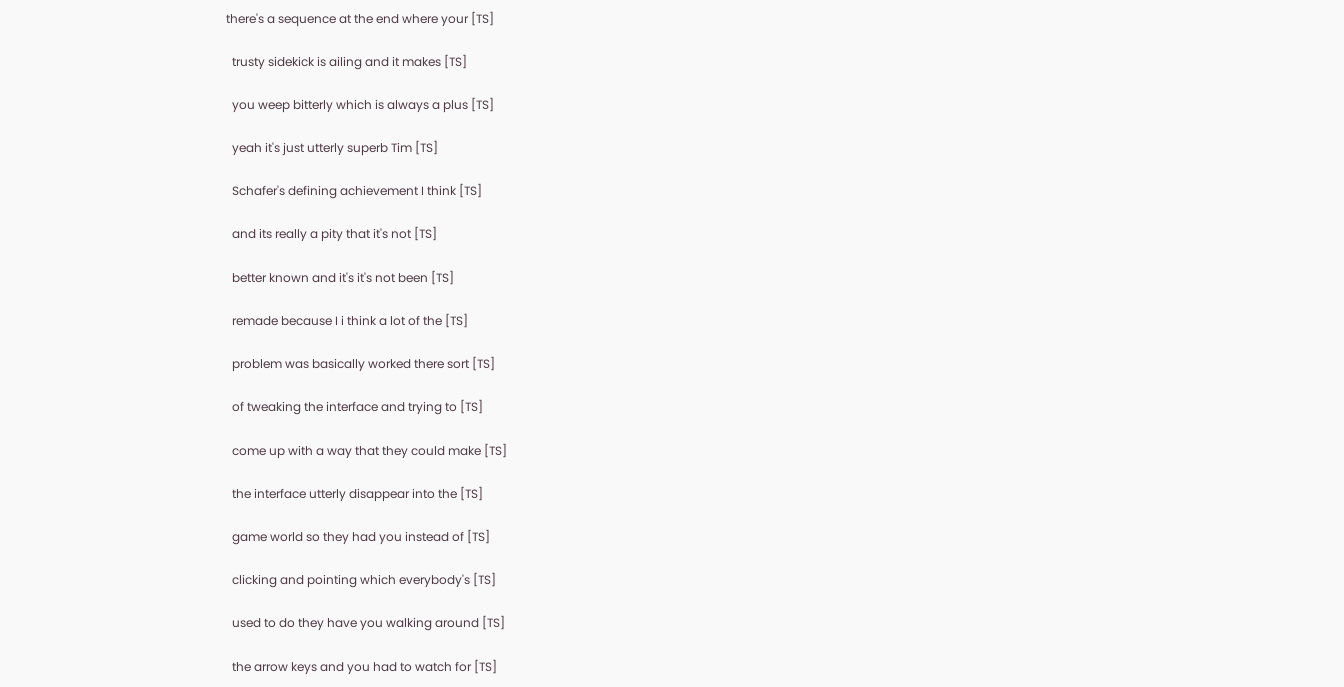there's a sequence at the end where your [TS]

  trusty sidekick is ailing and it makes [TS]

  you weep bitterly which is always a plus [TS]

  yeah it's just utterly superb Tim [TS]

  Schafer's defining achievement I think [TS]

  and its really a pity that it's not [TS]

  better known and it's it's not been [TS]

  remade because I i think a lot of the [TS]

  problem was basically worked there sort [TS]

  of tweaking the interface and trying to [TS]

  come up with a way that they could make [TS]

  the interface utterly disappear into the [TS]

  game world so they had you instead of [TS]

  clicking and pointing which everybody's [TS]

  used to do they have you walking around [TS]

  the arrow keys and you had to watch for [TS]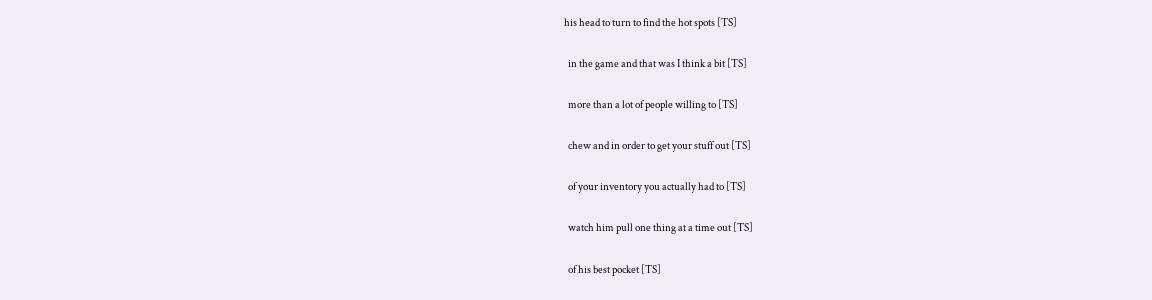his head to turn to find the hot spots [TS]

  in the game and that was I think a bit [TS]

  more than a lot of people willing to [TS]

  chew and in order to get your stuff out [TS]

  of your inventory you actually had to [TS]

  watch him pull one thing at a time out [TS]

  of his best pocket [TS]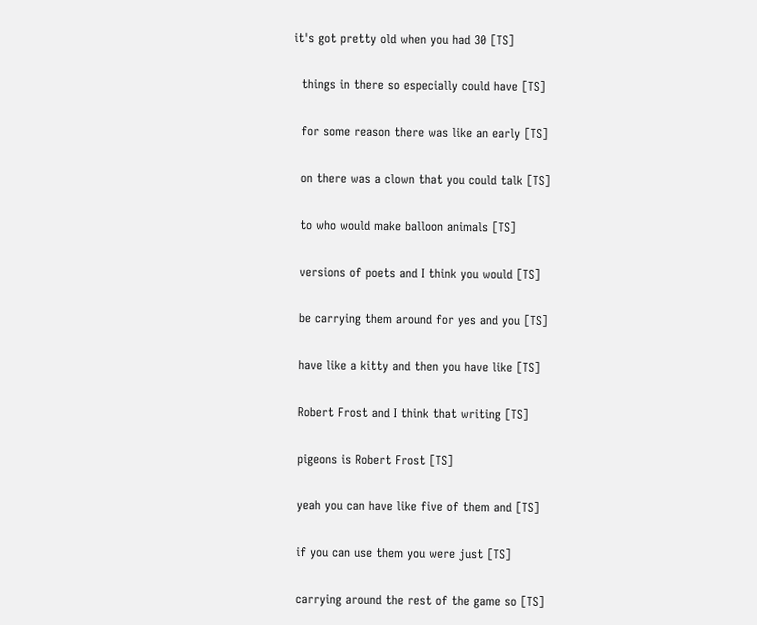it's got pretty old when you had 30 [TS]

  things in there so especially could have [TS]

  for some reason there was like an early [TS]

  on there was a clown that you could talk [TS]

  to who would make balloon animals [TS]

  versions of poets and I think you would [TS]

  be carrying them around for yes and you [TS]

  have like a kitty and then you have like [TS]

  Robert Frost and I think that writing [TS]

  pigeons is Robert Frost [TS]

  yeah you can have like five of them and [TS]

  if you can use them you were just [TS]

  carrying around the rest of the game so [TS]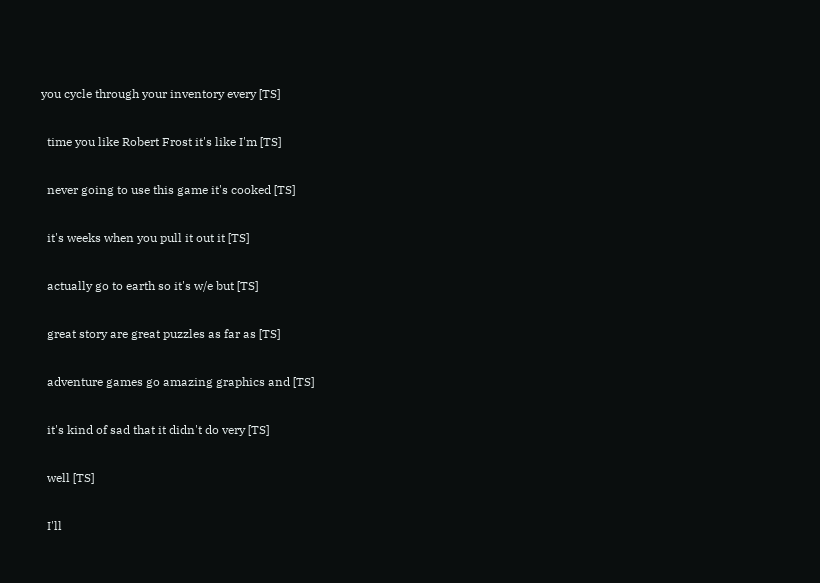you cycle through your inventory every [TS]

  time you like Robert Frost it's like I'm [TS]

  never going to use this game it's cooked [TS]

  it's weeks when you pull it out it [TS]

  actually go to earth so it's w/e but [TS]

  great story are great puzzles as far as [TS]

  adventure games go amazing graphics and [TS]

  it's kind of sad that it didn't do very [TS]

  well [TS]

  I'll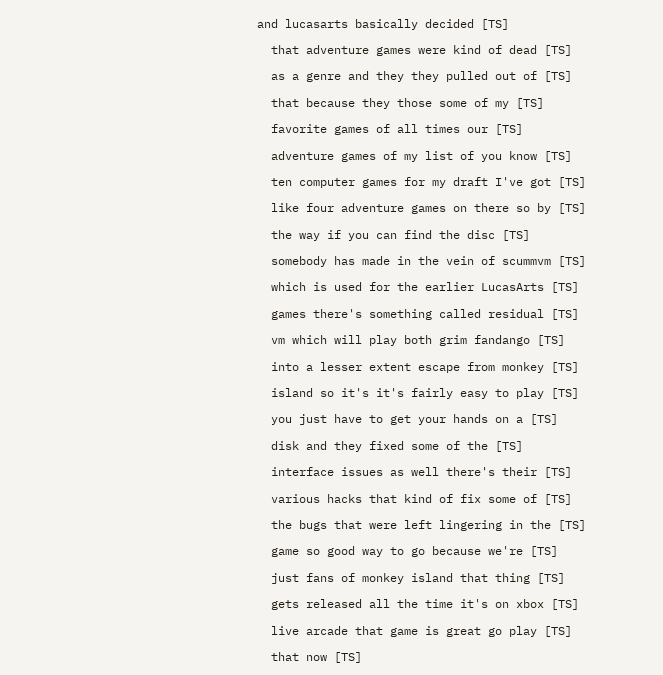and lucasarts basically decided [TS]

  that adventure games were kind of dead [TS]

  as a genre and they they pulled out of [TS]

  that because they those some of my [TS]

  favorite games of all times our [TS]

  adventure games of my list of you know [TS]

  ten computer games for my draft I've got [TS]

  like four adventure games on there so by [TS]

  the way if you can find the disc [TS]

  somebody has made in the vein of scummvm [TS]

  which is used for the earlier LucasArts [TS]

  games there's something called residual [TS]

  vm which will play both grim fandango [TS]

  into a lesser extent escape from monkey [TS]

  island so it's it's fairly easy to play [TS]

  you just have to get your hands on a [TS]

  disk and they fixed some of the [TS]

  interface issues as well there's their [TS]

  various hacks that kind of fix some of [TS]

  the bugs that were left lingering in the [TS]

  game so good way to go because we're [TS]

  just fans of monkey island that thing [TS]

  gets released all the time it's on xbox [TS]

  live arcade that game is great go play [TS]

  that now [TS]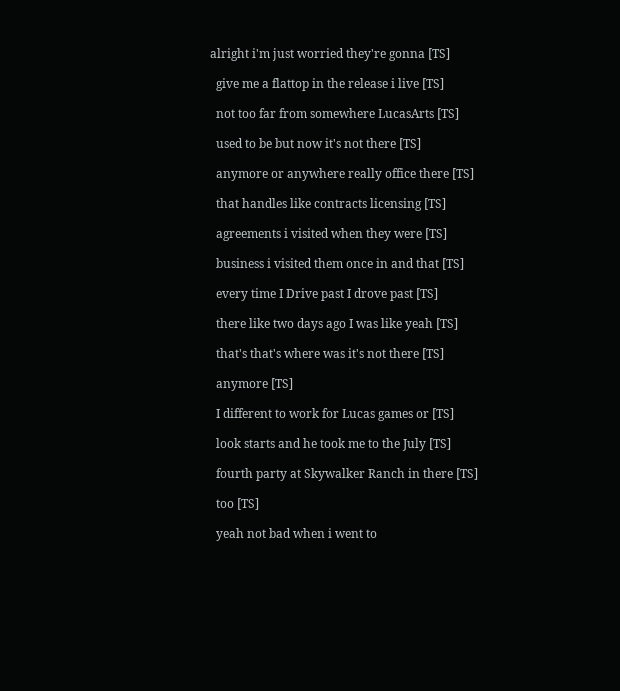alright i'm just worried they're gonna [TS]

  give me a flattop in the release i live [TS]

  not too far from somewhere LucasArts [TS]

  used to be but now it's not there [TS]

  anymore or anywhere really office there [TS]

  that handles like contracts licensing [TS]

  agreements i visited when they were [TS]

  business i visited them once in and that [TS]

  every time I Drive past I drove past [TS]

  there like two days ago I was like yeah [TS]

  that's that's where was it's not there [TS]

  anymore [TS]

  I different to work for Lucas games or [TS]

  look starts and he took me to the July [TS]

  fourth party at Skywalker Ranch in there [TS]

  too [TS]

  yeah not bad when i went to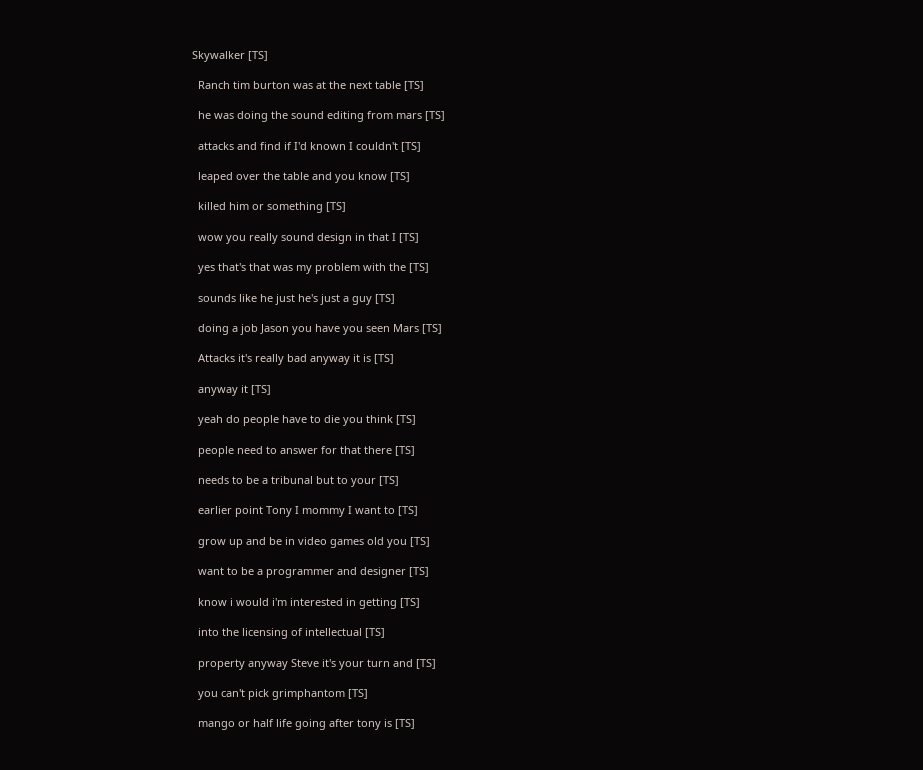Skywalker [TS]

  Ranch tim burton was at the next table [TS]

  he was doing the sound editing from mars [TS]

  attacks and find if I'd known I couldn't [TS]

  leaped over the table and you know [TS]

  killed him or something [TS]

  wow you really sound design in that I [TS]

  yes that's that was my problem with the [TS]

  sounds like he just he's just a guy [TS]

  doing a job Jason you have you seen Mars [TS]

  Attacks it's really bad anyway it is [TS]

  anyway it [TS]

  yeah do people have to die you think [TS]

  people need to answer for that there [TS]

  needs to be a tribunal but to your [TS]

  earlier point Tony I mommy I want to [TS]

  grow up and be in video games old you [TS]

  want to be a programmer and designer [TS]

  know i would i'm interested in getting [TS]

  into the licensing of intellectual [TS]

  property anyway Steve it's your turn and [TS]

  you can't pick grimphantom [TS]

  mango or half life going after tony is [TS]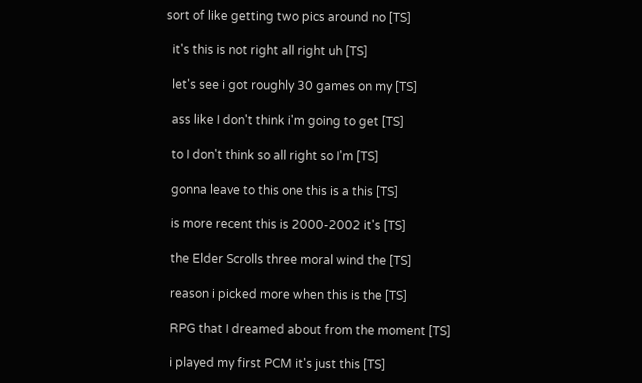sort of like getting two pics around no [TS]

  it's this is not right all right uh [TS]

  let's see i got roughly 30 games on my [TS]

  ass like I don't think i'm going to get [TS]

  to I don't think so all right so I'm [TS]

  gonna leave to this one this is a this [TS]

  is more recent this is 2000-2002 it's [TS]

  the Elder Scrolls three moral wind the [TS]

  reason i picked more when this is the [TS]

  RPG that I dreamed about from the moment [TS]

  i played my first PCM it's just this [TS]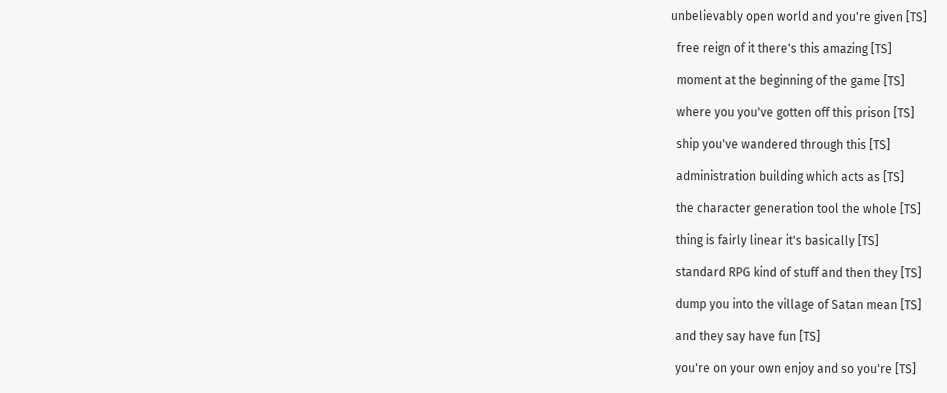unbelievably open world and you're given [TS]

  free reign of it there's this amazing [TS]

  moment at the beginning of the game [TS]

  where you you've gotten off this prison [TS]

  ship you've wandered through this [TS]

  administration building which acts as [TS]

  the character generation tool the whole [TS]

  thing is fairly linear it's basically [TS]

  standard RPG kind of stuff and then they [TS]

  dump you into the village of Satan mean [TS]

  and they say have fun [TS]

  you're on your own enjoy and so you're [TS]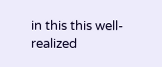in this this well-realized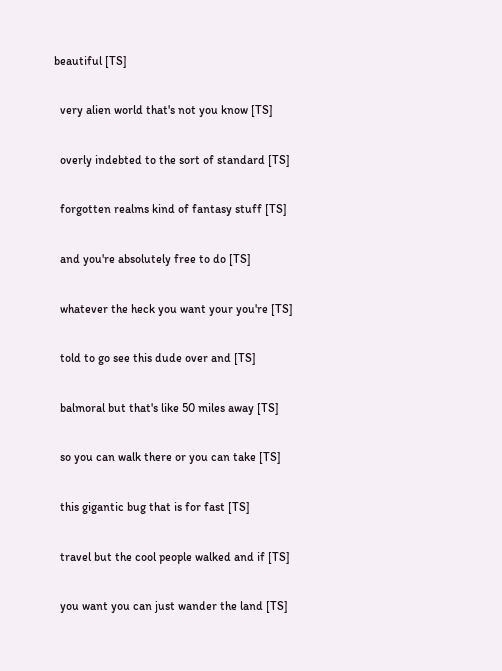beautiful [TS]

  very alien world that's not you know [TS]

  overly indebted to the sort of standard [TS]

  forgotten realms kind of fantasy stuff [TS]

  and you're absolutely free to do [TS]

  whatever the heck you want your you're [TS]

  told to go see this dude over and [TS]

  balmoral but that's like 50 miles away [TS]

  so you can walk there or you can take [TS]

  this gigantic bug that is for fast [TS]

  travel but the cool people walked and if [TS]

  you want you can just wander the land [TS]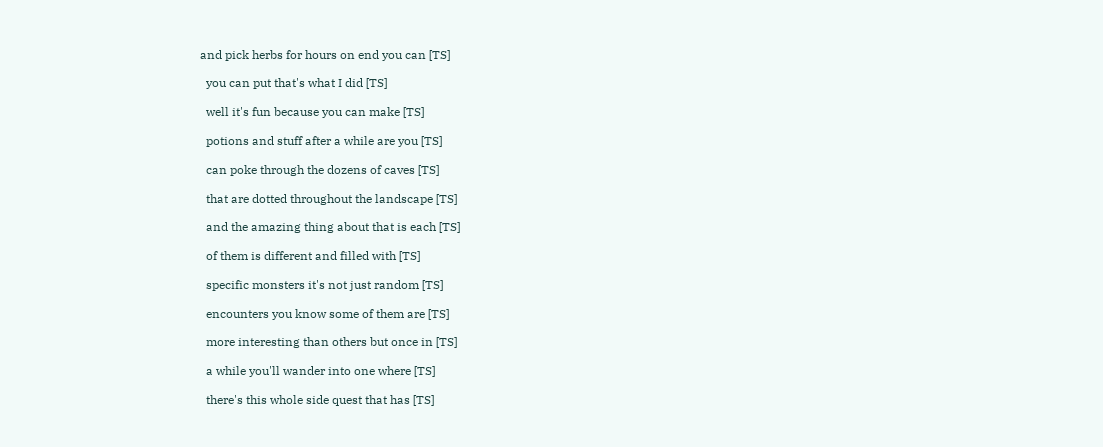and pick herbs for hours on end you can [TS]

  you can put that's what I did [TS]

  well it's fun because you can make [TS]

  potions and stuff after a while are you [TS]

  can poke through the dozens of caves [TS]

  that are dotted throughout the landscape [TS]

  and the amazing thing about that is each [TS]

  of them is different and filled with [TS]

  specific monsters it's not just random [TS]

  encounters you know some of them are [TS]

  more interesting than others but once in [TS]

  a while you'll wander into one where [TS]

  there's this whole side quest that has [TS]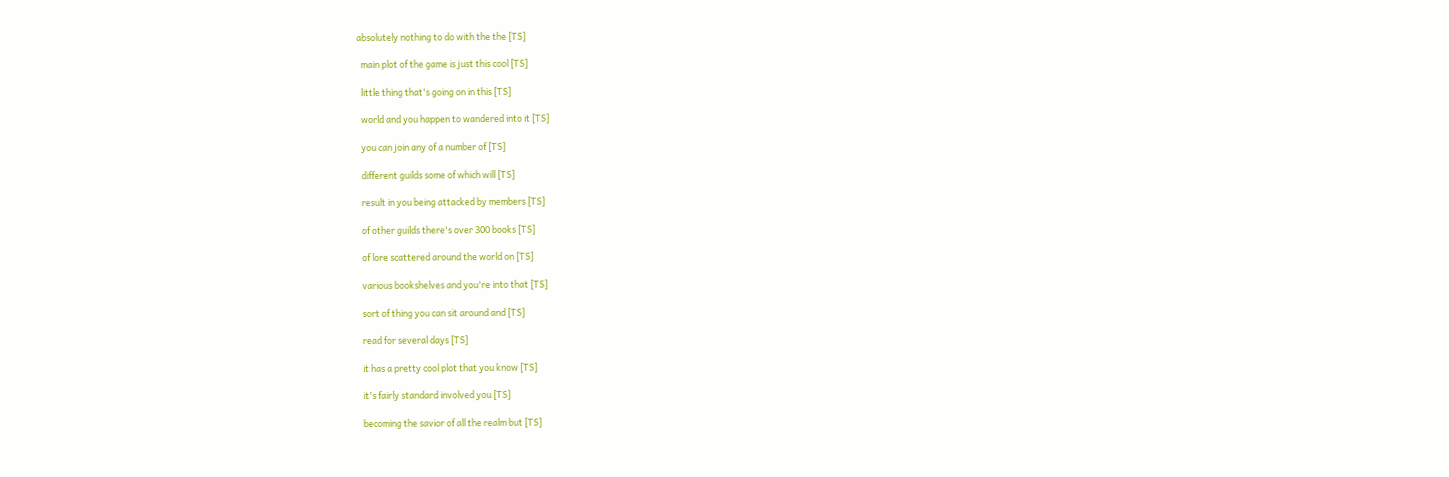absolutely nothing to do with the the [TS]

  main plot of the game is just this cool [TS]

  little thing that's going on in this [TS]

  world and you happen to wandered into it [TS]

  you can join any of a number of [TS]

  different guilds some of which will [TS]

  result in you being attacked by members [TS]

  of other guilds there's over 300 books [TS]

  of lore scattered around the world on [TS]

  various bookshelves and you're into that [TS]

  sort of thing you can sit around and [TS]

  read for several days [TS]

  it has a pretty cool plot that you know [TS]

  it's fairly standard involved you [TS]

  becoming the savior of all the realm but [TS]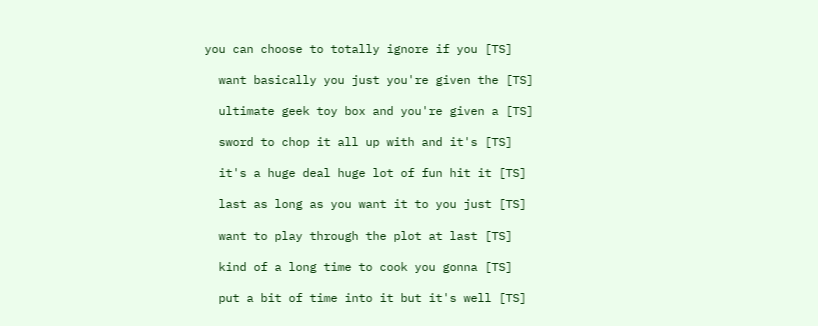you can choose to totally ignore if you [TS]

  want basically you just you're given the [TS]

  ultimate geek toy box and you're given a [TS]

  sword to chop it all up with and it's [TS]

  it's a huge deal huge lot of fun hit it [TS]

  last as long as you want it to you just [TS]

  want to play through the plot at last [TS]

  kind of a long time to cook you gonna [TS]

  put a bit of time into it but it's well [TS]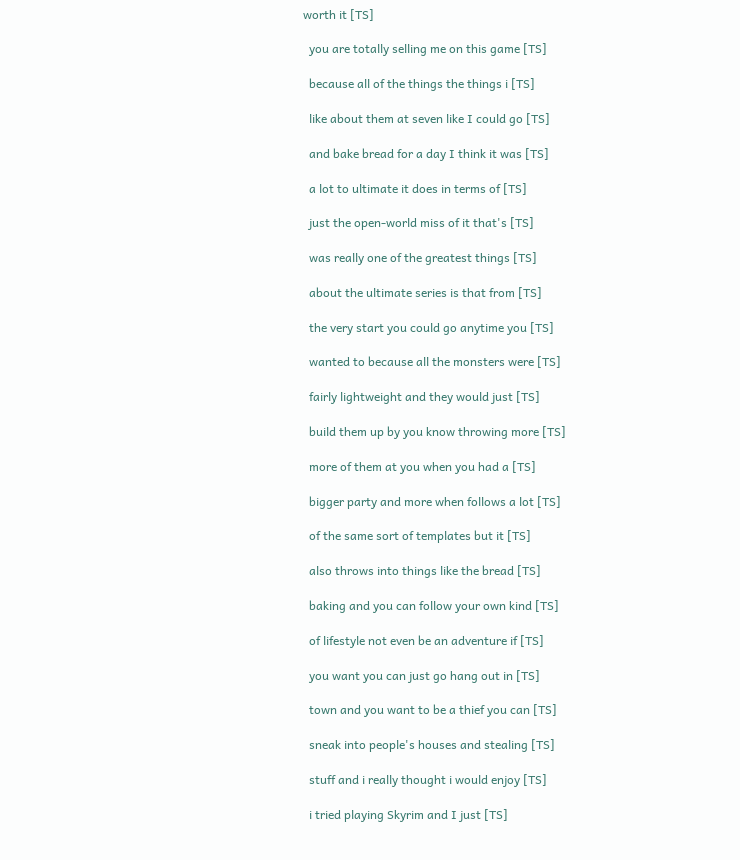worth it [TS]

  you are totally selling me on this game [TS]

  because all of the things the things i [TS]

  like about them at seven like I could go [TS]

  and bake bread for a day I think it was [TS]

  a lot to ultimate it does in terms of [TS]

  just the open-world miss of it that's [TS]

  was really one of the greatest things [TS]

  about the ultimate series is that from [TS]

  the very start you could go anytime you [TS]

  wanted to because all the monsters were [TS]

  fairly lightweight and they would just [TS]

  build them up by you know throwing more [TS]

  more of them at you when you had a [TS]

  bigger party and more when follows a lot [TS]

  of the same sort of templates but it [TS]

  also throws into things like the bread [TS]

  baking and you can follow your own kind [TS]

  of lifestyle not even be an adventure if [TS]

  you want you can just go hang out in [TS]

  town and you want to be a thief you can [TS]

  sneak into people's houses and stealing [TS]

  stuff and i really thought i would enjoy [TS]

  i tried playing Skyrim and I just [TS]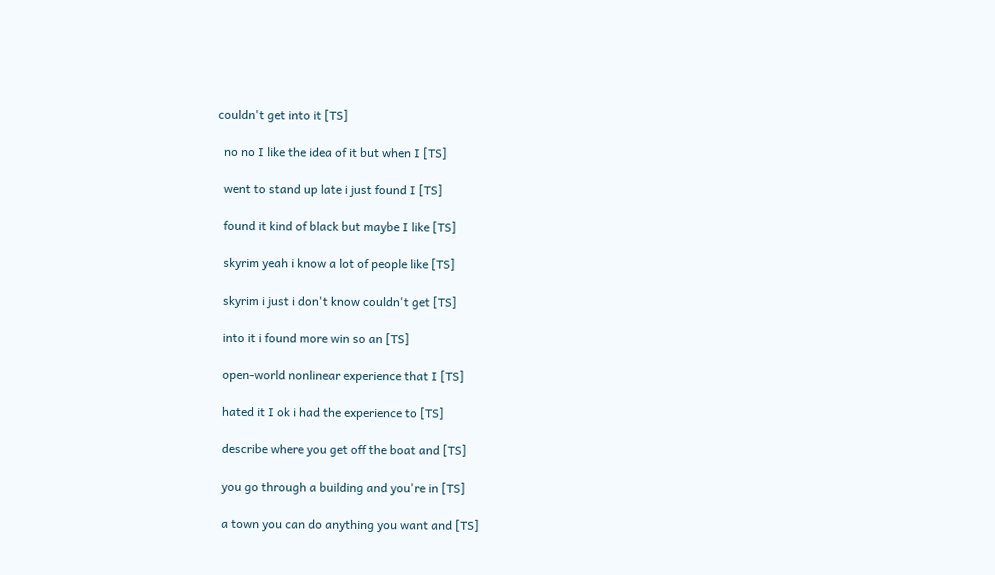couldn't get into it [TS]

  no no I like the idea of it but when I [TS]

  went to stand up late i just found I [TS]

  found it kind of black but maybe I like [TS]

  skyrim yeah i know a lot of people like [TS]

  skyrim i just i don't know couldn't get [TS]

  into it i found more win so an [TS]

  open-world nonlinear experience that I [TS]

  hated it I ok i had the experience to [TS]

  describe where you get off the boat and [TS]

  you go through a building and you're in [TS]

  a town you can do anything you want and [TS]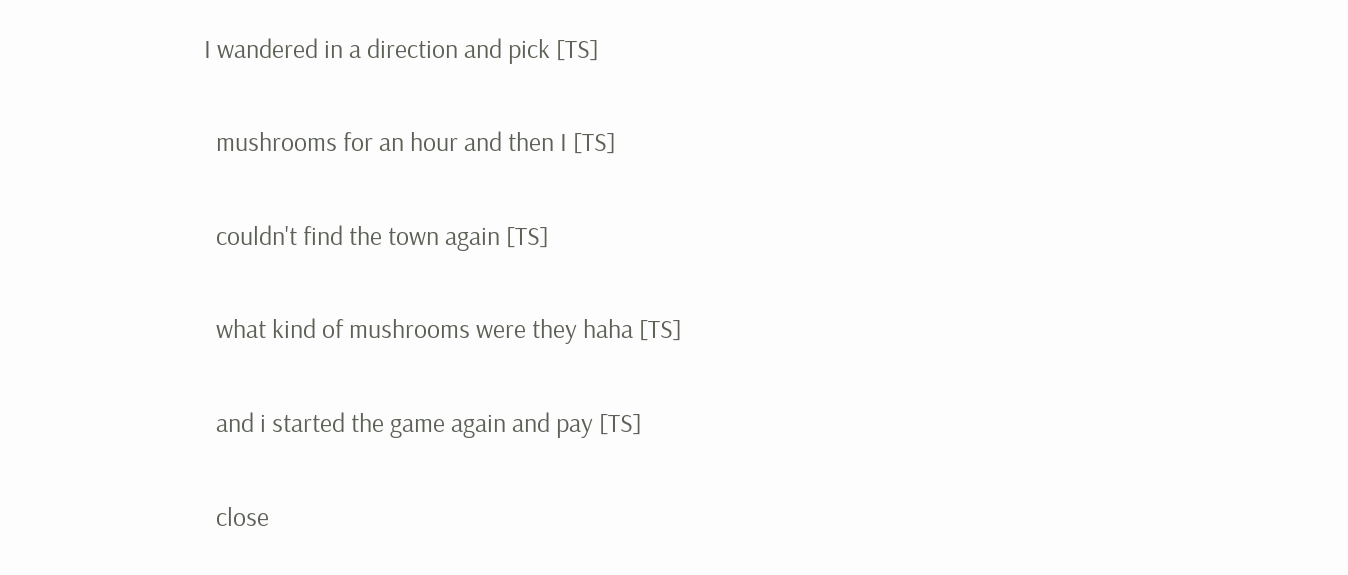I wandered in a direction and pick [TS]

  mushrooms for an hour and then I [TS]

  couldn't find the town again [TS]

  what kind of mushrooms were they haha [TS]

  and i started the game again and pay [TS]

  close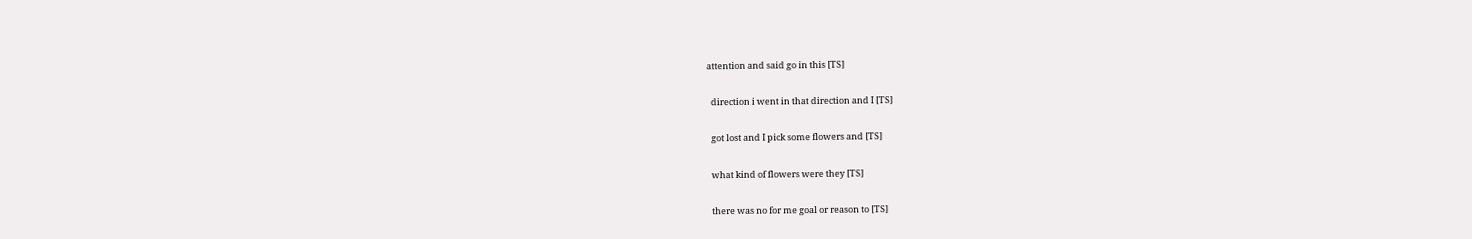attention and said go in this [TS]

  direction i went in that direction and I [TS]

  got lost and I pick some flowers and [TS]

  what kind of flowers were they [TS]

  there was no for me goal or reason to [TS]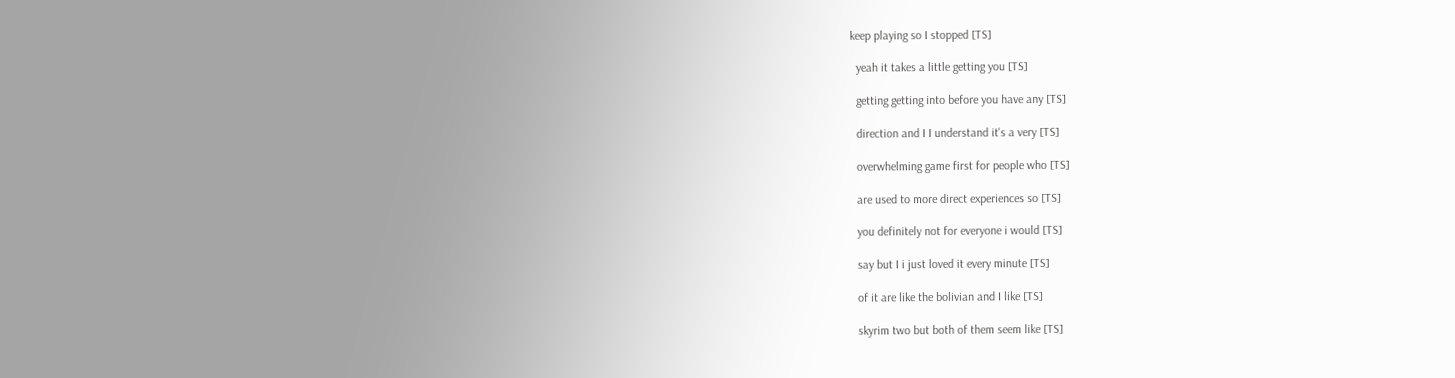keep playing so I stopped [TS]

  yeah it takes a little getting you [TS]

  getting getting into before you have any [TS]

  direction and I I understand it's a very [TS]

  overwhelming game first for people who [TS]

  are used to more direct experiences so [TS]

  you definitely not for everyone i would [TS]

  say but I i just loved it every minute [TS]

  of it are like the bolivian and I like [TS]

  skyrim two but both of them seem like [TS]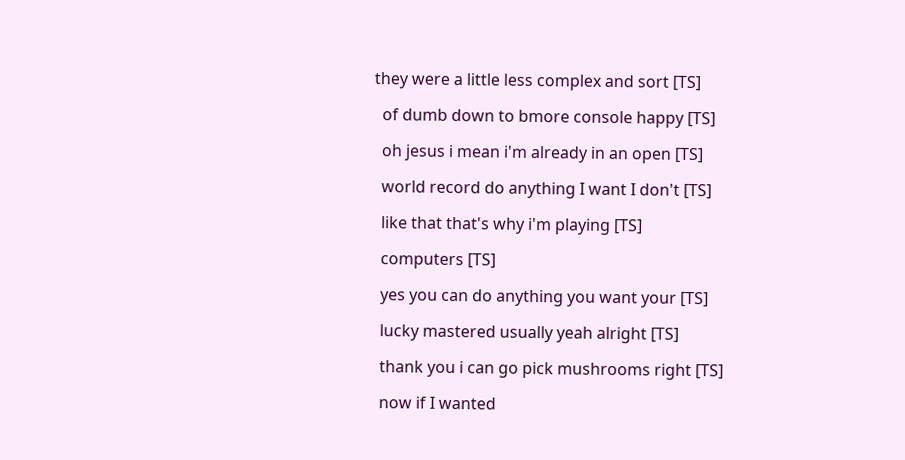they were a little less complex and sort [TS]

  of dumb down to bmore console happy [TS]

  oh jesus i mean i'm already in an open [TS]

  world record do anything I want I don't [TS]

  like that that's why i'm playing [TS]

  computers [TS]

  yes you can do anything you want your [TS]

  lucky mastered usually yeah alright [TS]

  thank you i can go pick mushrooms right [TS]

  now if I wanted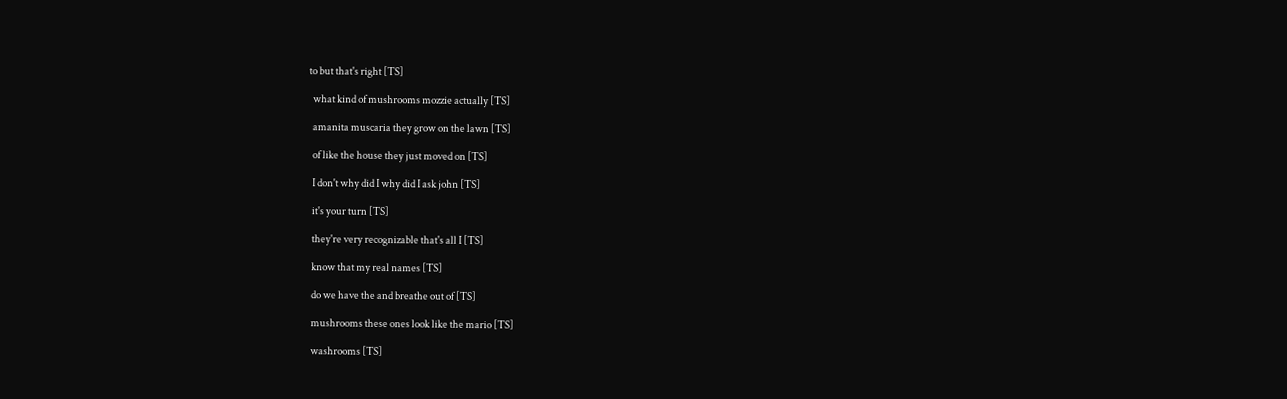to but that's right [TS]

  what kind of mushrooms mozzie actually [TS]

  amanita muscaria they grow on the lawn [TS]

  of like the house they just moved on [TS]

  I don't why did I why did I ask john [TS]

  it's your turn [TS]

  they're very recognizable that's all I [TS]

  know that my real names [TS]

  do we have the and breathe out of [TS]

  mushrooms these ones look like the mario [TS]

  washrooms [TS]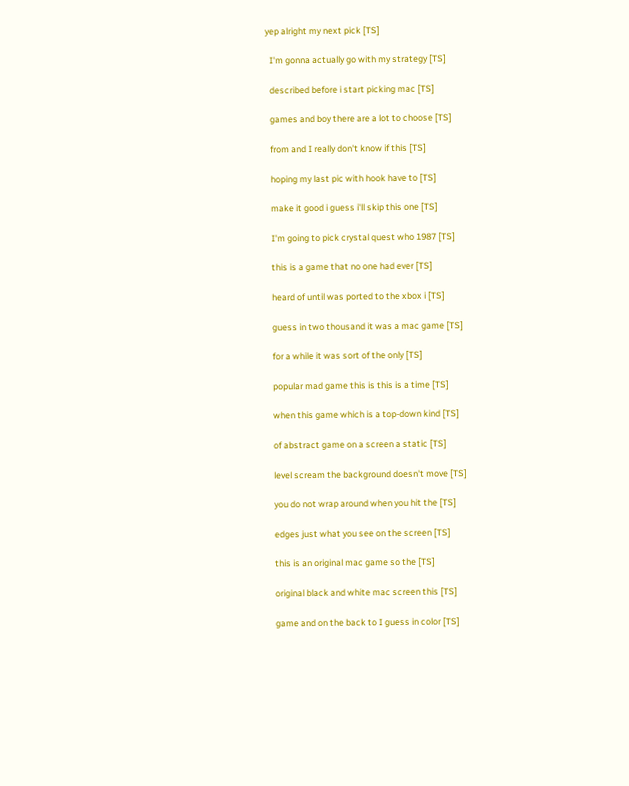yep alright my next pick [TS]

  I'm gonna actually go with my strategy [TS]

  described before i start picking mac [TS]

  games and boy there are a lot to choose [TS]

  from and I really don't know if this [TS]

  hoping my last pic with hook have to [TS]

  make it good i guess i'll skip this one [TS]

  I'm going to pick crystal quest who 1987 [TS]

  this is a game that no one had ever [TS]

  heard of until was ported to the xbox i [TS]

  guess in two thousand it was a mac game [TS]

  for a while it was sort of the only [TS]

  popular mad game this is this is a time [TS]

  when this game which is a top-down kind [TS]

  of abstract game on a screen a static [TS]

  level scream the background doesn't move [TS]

  you do not wrap around when you hit the [TS]

  edges just what you see on the screen [TS]

  this is an original mac game so the [TS]

  original black and white mac screen this [TS]

  game and on the back to I guess in color [TS]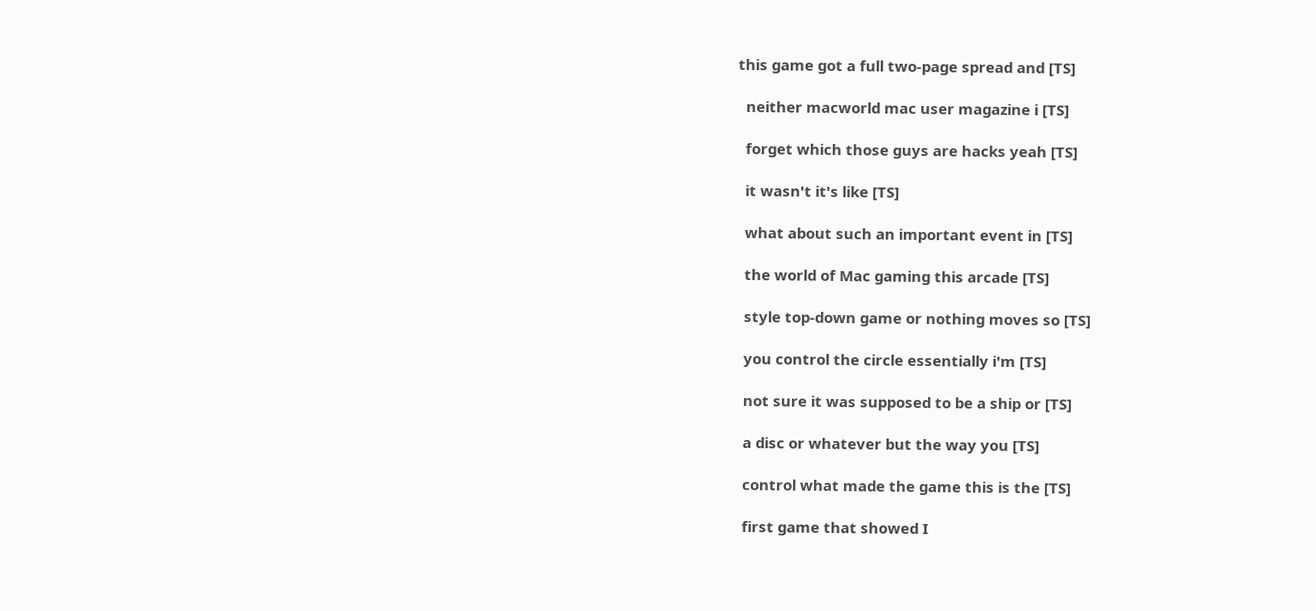this game got a full two-page spread and [TS]

  neither macworld mac user magazine i [TS]

  forget which those guys are hacks yeah [TS]

  it wasn't it's like [TS]

  what about such an important event in [TS]

  the world of Mac gaming this arcade [TS]

  style top-down game or nothing moves so [TS]

  you control the circle essentially i'm [TS]

  not sure it was supposed to be a ship or [TS]

  a disc or whatever but the way you [TS]

  control what made the game this is the [TS]

  first game that showed I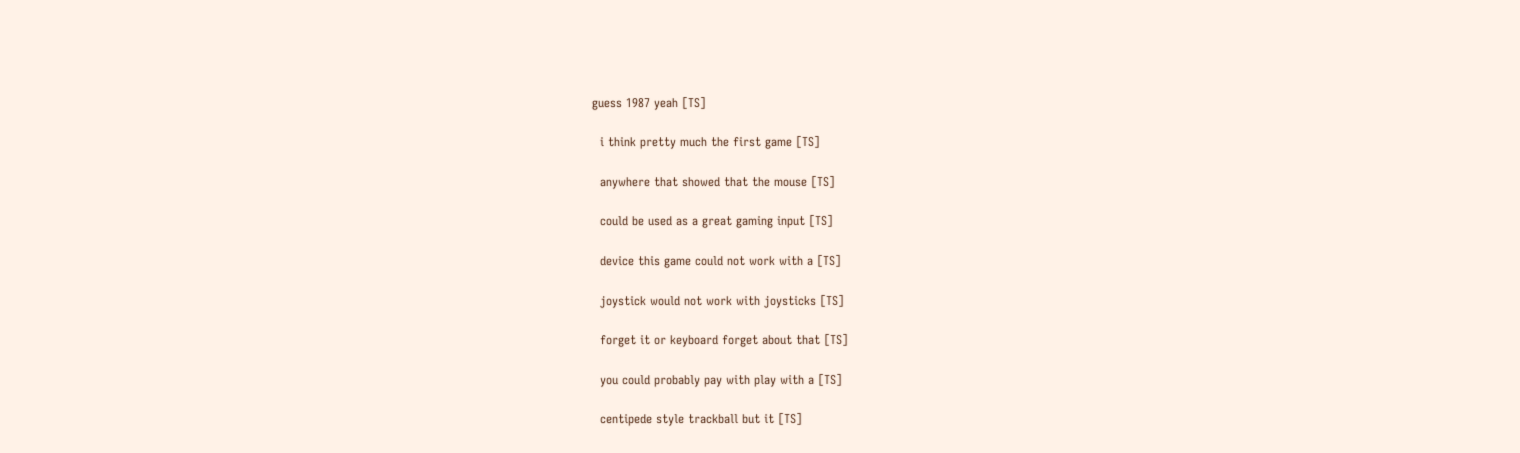guess 1987 yeah [TS]

  i think pretty much the first game [TS]

  anywhere that showed that the mouse [TS]

  could be used as a great gaming input [TS]

  device this game could not work with a [TS]

  joystick would not work with joysticks [TS]

  forget it or keyboard forget about that [TS]

  you could probably pay with play with a [TS]

  centipede style trackball but it [TS]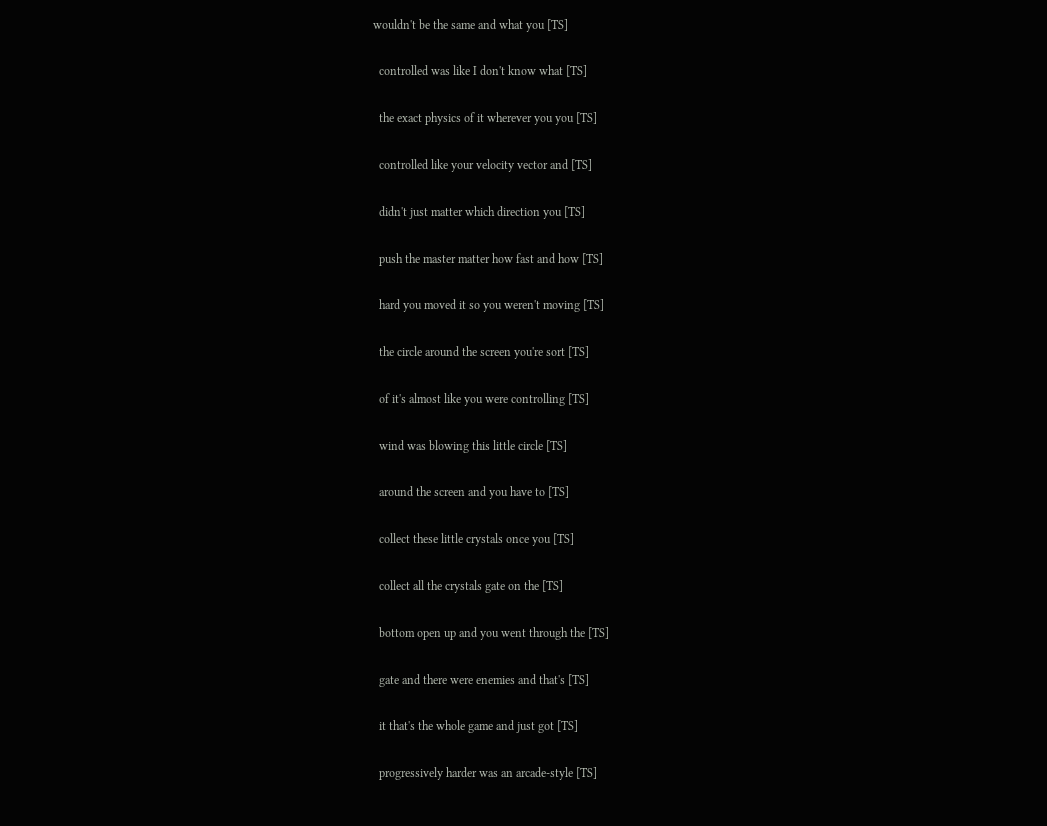wouldn't be the same and what you [TS]

  controlled was like I don't know what [TS]

  the exact physics of it wherever you you [TS]

  controlled like your velocity vector and [TS]

  didn't just matter which direction you [TS]

  push the master matter how fast and how [TS]

  hard you moved it so you weren't moving [TS]

  the circle around the screen you're sort [TS]

  of it's almost like you were controlling [TS]

  wind was blowing this little circle [TS]

  around the screen and you have to [TS]

  collect these little crystals once you [TS]

  collect all the crystals gate on the [TS]

  bottom open up and you went through the [TS]

  gate and there were enemies and that's [TS]

  it that's the whole game and just got [TS]

  progressively harder was an arcade-style [TS]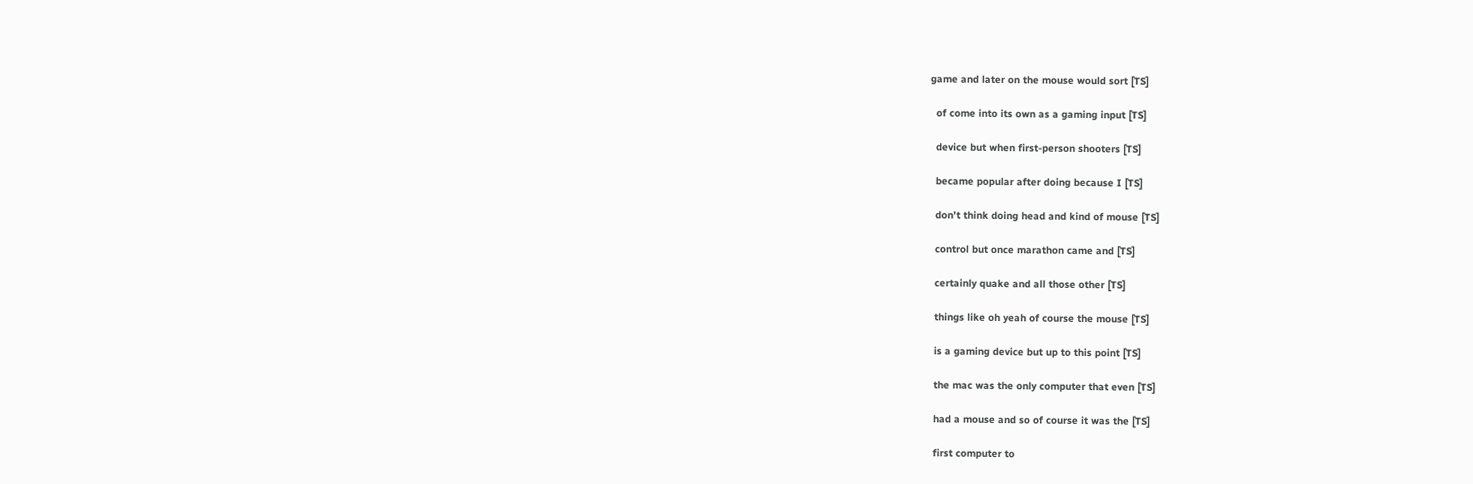game and later on the mouse would sort [TS]

  of come into its own as a gaming input [TS]

  device but when first-person shooters [TS]

  became popular after doing because I [TS]

  don't think doing head and kind of mouse [TS]

  control but once marathon came and [TS]

  certainly quake and all those other [TS]

  things like oh yeah of course the mouse [TS]

  is a gaming device but up to this point [TS]

  the mac was the only computer that even [TS]

  had a mouse and so of course it was the [TS]

  first computer to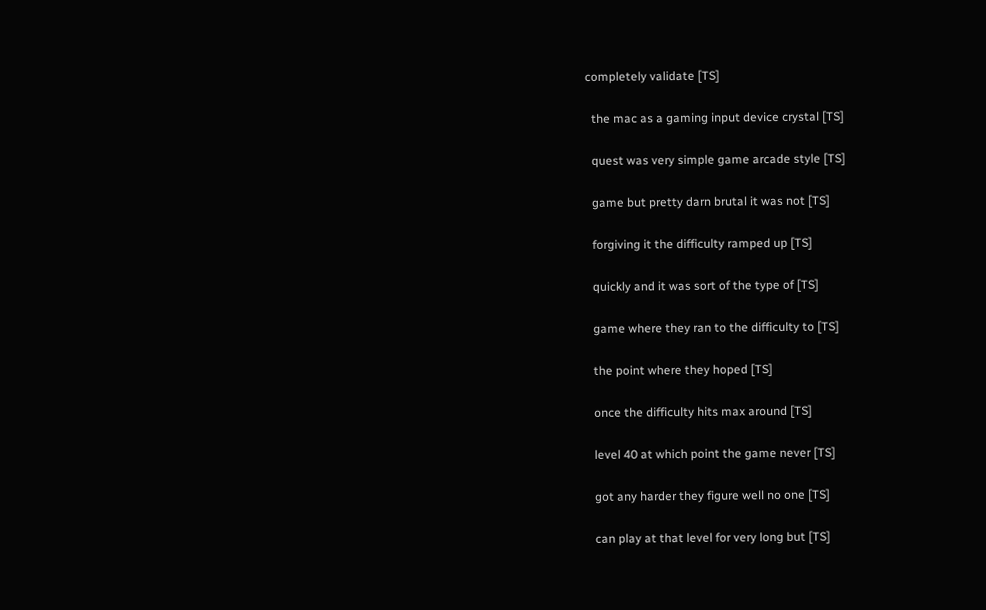completely validate [TS]

  the mac as a gaming input device crystal [TS]

  quest was very simple game arcade style [TS]

  game but pretty darn brutal it was not [TS]

  forgiving it the difficulty ramped up [TS]

  quickly and it was sort of the type of [TS]

  game where they ran to the difficulty to [TS]

  the point where they hoped [TS]

  once the difficulty hits max around [TS]

  level 40 at which point the game never [TS]

  got any harder they figure well no one [TS]

  can play at that level for very long but [TS]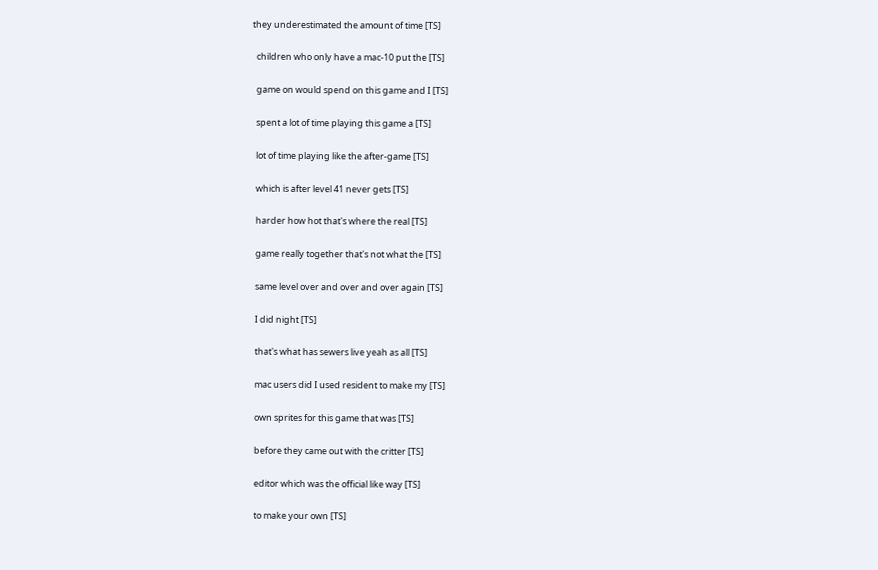they underestimated the amount of time [TS]

  children who only have a mac-10 put the [TS]

  game on would spend on this game and I [TS]

  spent a lot of time playing this game a [TS]

  lot of time playing like the after-game [TS]

  which is after level 41 never gets [TS]

  harder how hot that's where the real [TS]

  game really together that's not what the [TS]

  same level over and over and over again [TS]

  I did night [TS]

  that's what has sewers live yeah as all [TS]

  mac users did I used resident to make my [TS]

  own sprites for this game that was [TS]

  before they came out with the critter [TS]

  editor which was the official like way [TS]

  to make your own [TS]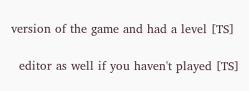version of the game and had a level [TS]

  editor as well if you haven't played [TS]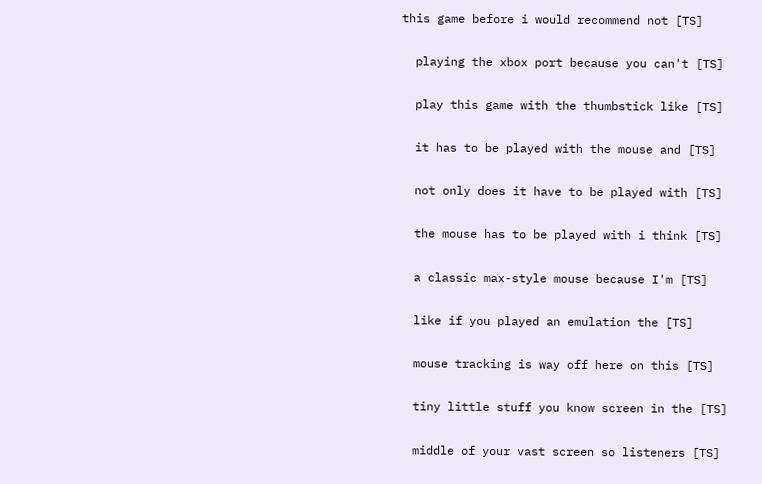this game before i would recommend not [TS]

  playing the xbox port because you can't [TS]

  play this game with the thumbstick like [TS]

  it has to be played with the mouse and [TS]

  not only does it have to be played with [TS]

  the mouse has to be played with i think [TS]

  a classic max-style mouse because I'm [TS]

  like if you played an emulation the [TS]

  mouse tracking is way off here on this [TS]

  tiny little stuff you know screen in the [TS]

  middle of your vast screen so listeners [TS]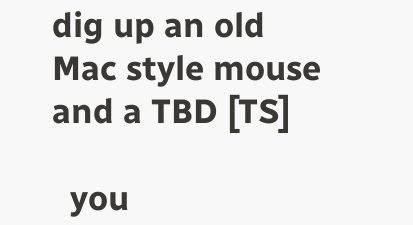dig up an old Mac style mouse and a TBD [TS]

  you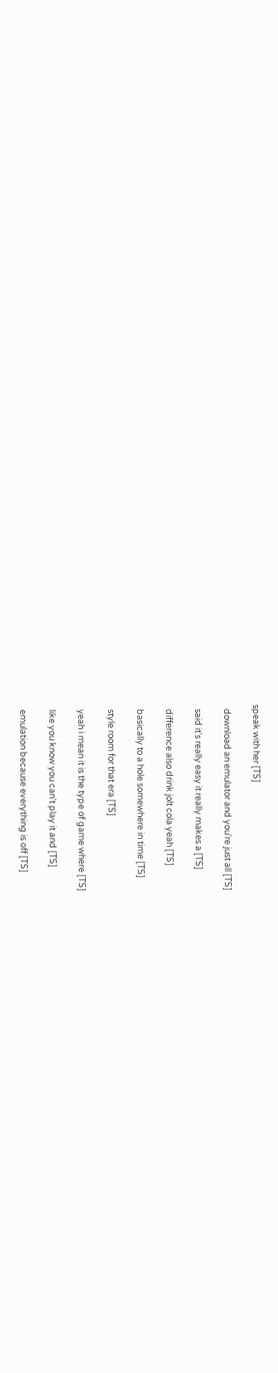speak with her [TS]

  download an emulator and you're just all [TS]

  said it's really easy it really makes a [TS]

  difference also drink jolt cola yeah [TS]

  basically to a hole somewhere in time [TS]

  style room for that era [TS]

  yeah i mean it is the type of game where [TS]

  like you know you can't play it and [TS]

  emulation because everything is off [TS]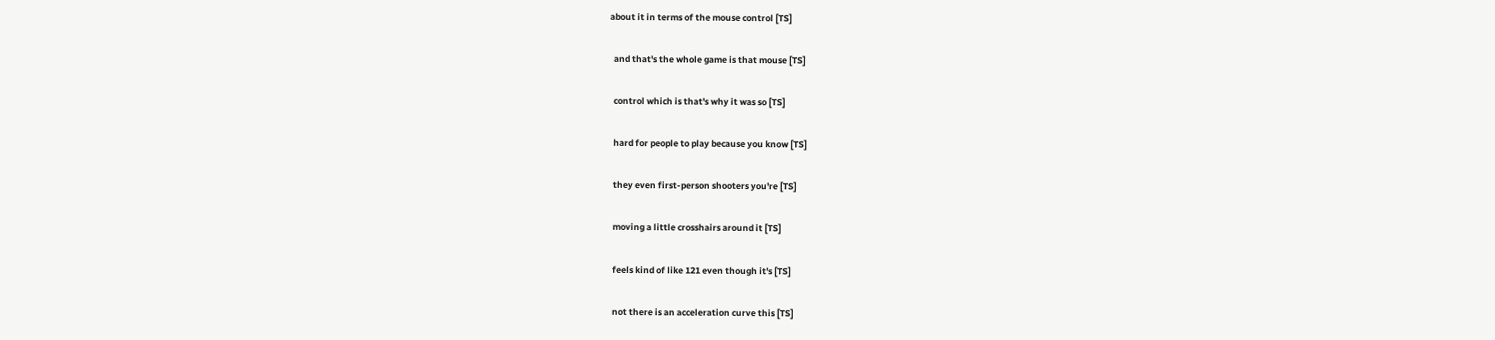about it in terms of the mouse control [TS]

  and that's the whole game is that mouse [TS]

  control which is that's why it was so [TS]

  hard for people to play because you know [TS]

  they even first-person shooters you're [TS]

  moving a little crosshairs around it [TS]

  feels kind of like 121 even though it's [TS]

  not there is an acceleration curve this [TS]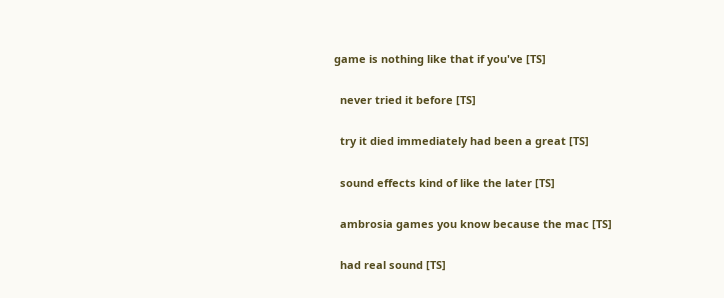game is nothing like that if you've [TS]

  never tried it before [TS]

  try it died immediately had been a great [TS]

  sound effects kind of like the later [TS]

  ambrosia games you know because the mac [TS]

  had real sound [TS]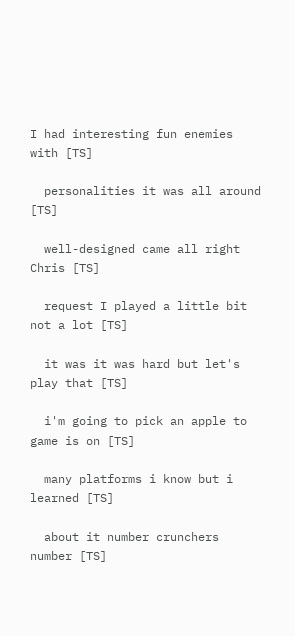I had interesting fun enemies with [TS]

  personalities it was all around [TS]

  well-designed came all right Chris [TS]

  request I played a little bit not a lot [TS]

  it was it was hard but let's play that [TS]

  i'm going to pick an apple to game is on [TS]

  many platforms i know but i learned [TS]

  about it number crunchers number [TS]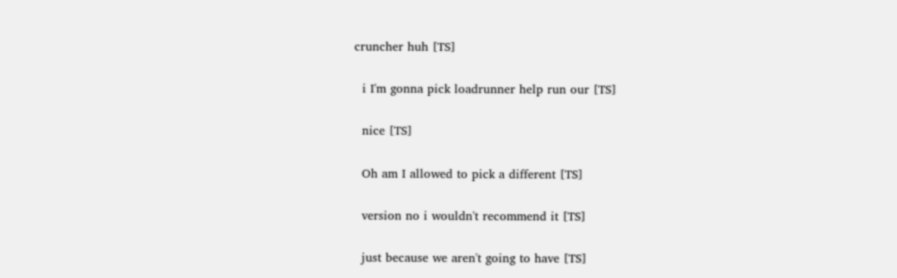cruncher huh [TS]

  i I'm gonna pick loadrunner help run our [TS]

  nice [TS]

  Oh am I allowed to pick a different [TS]

  version no i wouldn't recommend it [TS]

  just because we aren't going to have [TS]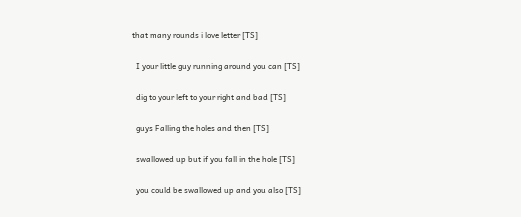that many rounds i love letter [TS]

  I your little guy running around you can [TS]

  dig to your left to your right and bad [TS]

  guys Falling the holes and then [TS]

  swallowed up but if you fall in the hole [TS]

  you could be swallowed up and you also [TS]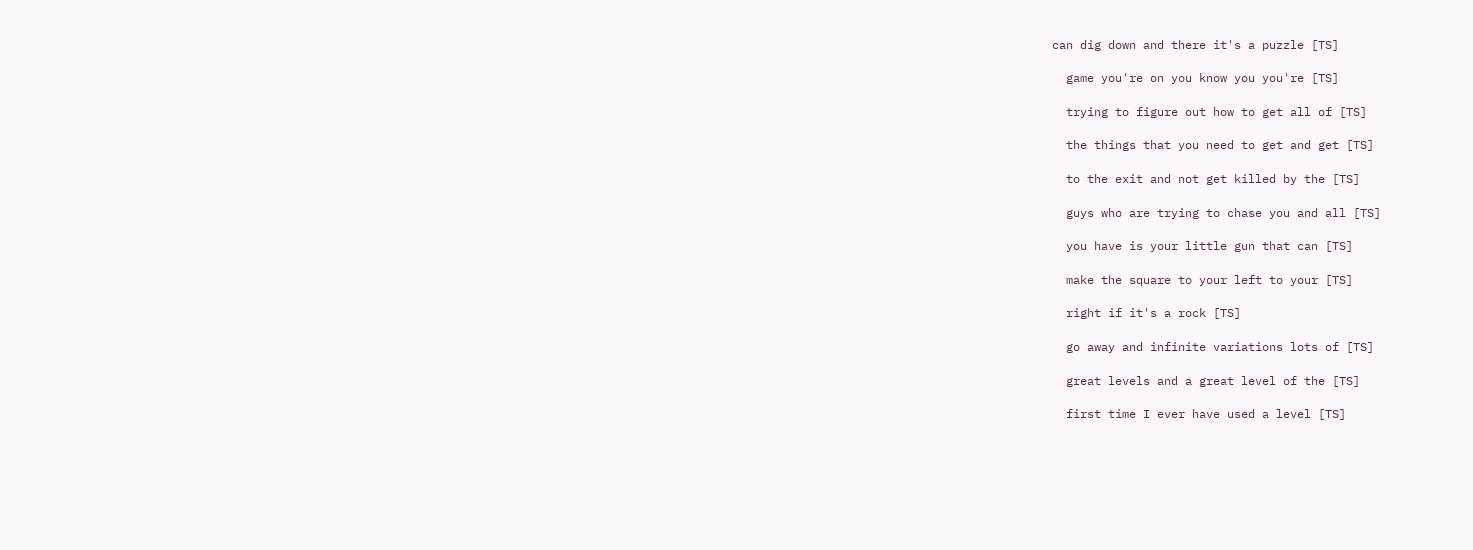can dig down and there it's a puzzle [TS]

  game you're on you know you you're [TS]

  trying to figure out how to get all of [TS]

  the things that you need to get and get [TS]

  to the exit and not get killed by the [TS]

  guys who are trying to chase you and all [TS]

  you have is your little gun that can [TS]

  make the square to your left to your [TS]

  right if it's a rock [TS]

  go away and infinite variations lots of [TS]

  great levels and a great level of the [TS]

  first time I ever have used a level [TS]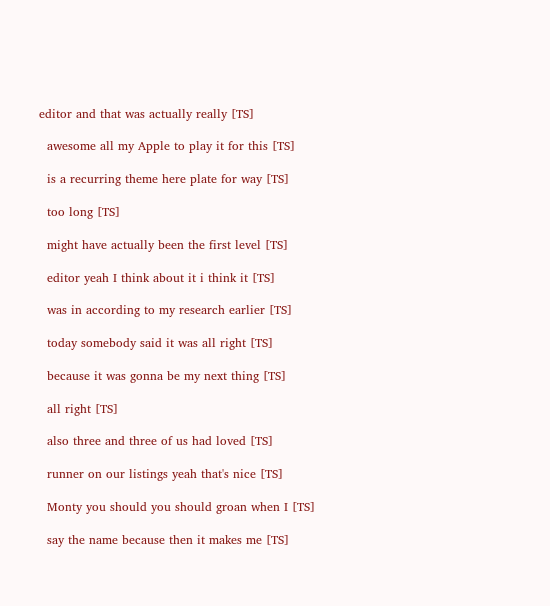editor and that was actually really [TS]

  awesome all my Apple to play it for this [TS]

  is a recurring theme here plate for way [TS]

  too long [TS]

  might have actually been the first level [TS]

  editor yeah I think about it i think it [TS]

  was in according to my research earlier [TS]

  today somebody said it was all right [TS]

  because it was gonna be my next thing [TS]

  all right [TS]

  also three and three of us had loved [TS]

  runner on our listings yeah that's nice [TS]

  Monty you should you should groan when I [TS]

  say the name because then it makes me [TS]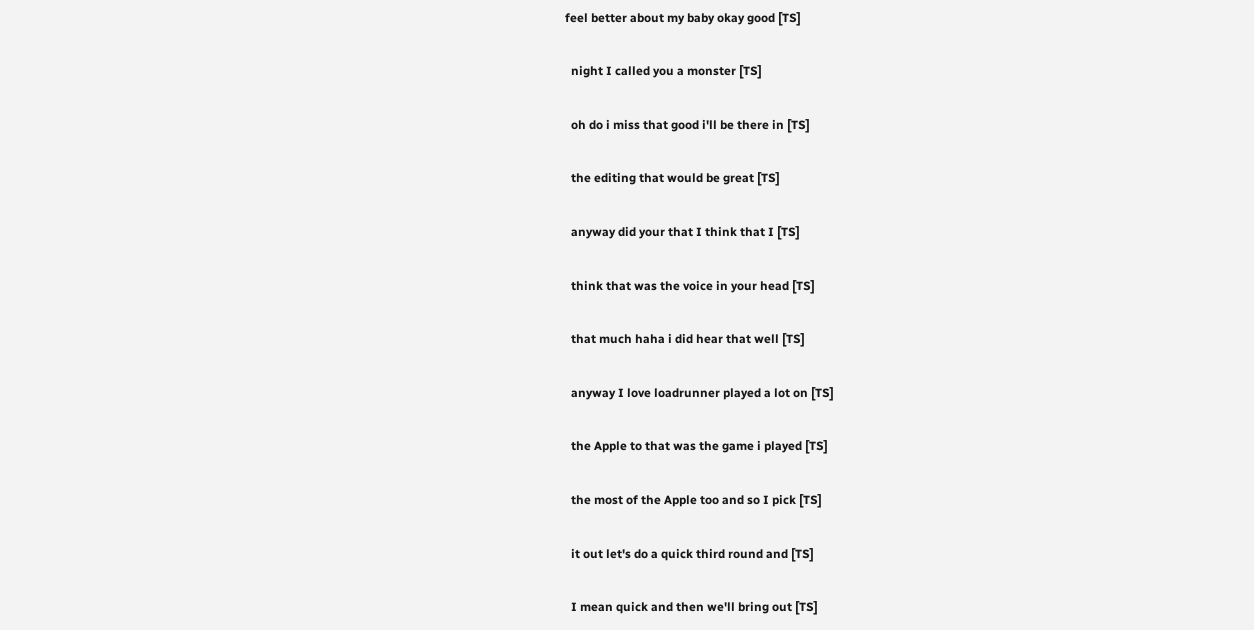feel better about my baby okay good [TS]

  night I called you a monster [TS]

  oh do i miss that good i'll be there in [TS]

  the editing that would be great [TS]

  anyway did your that I think that I [TS]

  think that was the voice in your head [TS]

  that much haha i did hear that well [TS]

  anyway I love loadrunner played a lot on [TS]

  the Apple to that was the game i played [TS]

  the most of the Apple too and so I pick [TS]

  it out let's do a quick third round and [TS]

  I mean quick and then we'll bring out [TS]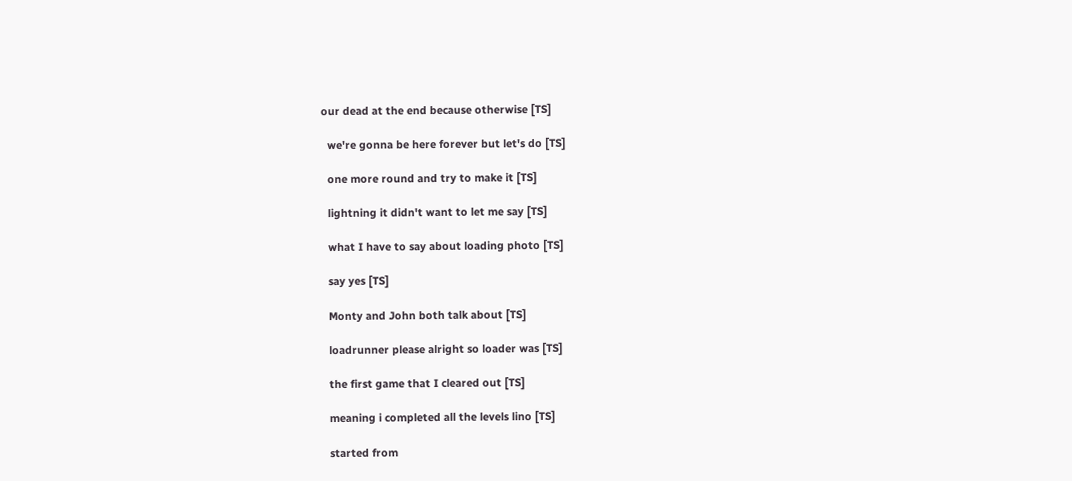our dead at the end because otherwise [TS]

  we're gonna be here forever but let's do [TS]

  one more round and try to make it [TS]

  lightning it didn't want to let me say [TS]

  what I have to say about loading photo [TS]

  say yes [TS]

  Monty and John both talk about [TS]

  loadrunner please alright so loader was [TS]

  the first game that I cleared out [TS]

  meaning i completed all the levels lino [TS]

  started from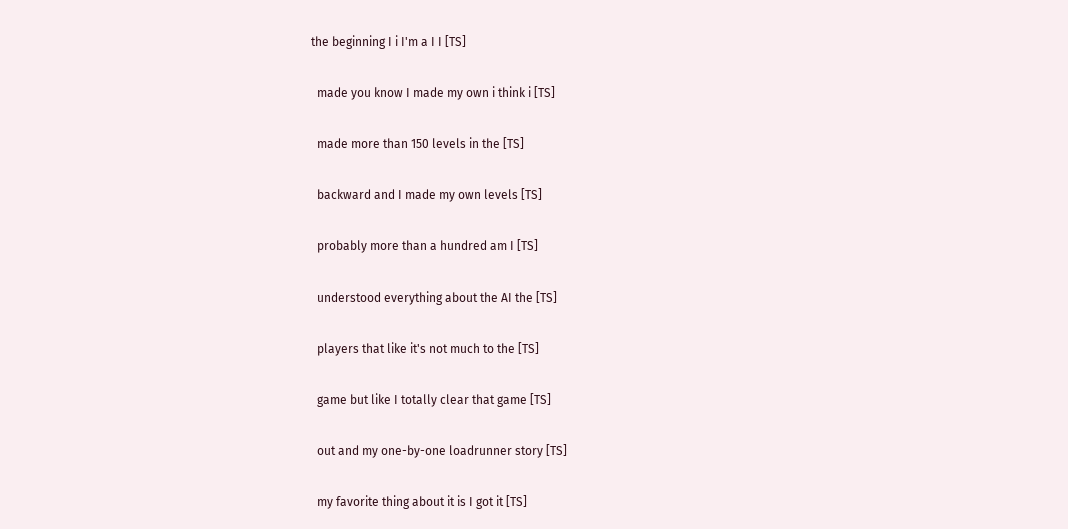the beginning I i I'm a I I [TS]

  made you know I made my own i think i [TS]

  made more than 150 levels in the [TS]

  backward and I made my own levels [TS]

  probably more than a hundred am I [TS]

  understood everything about the AI the [TS]

  players that like it's not much to the [TS]

  game but like I totally clear that game [TS]

  out and my one-by-one loadrunner story [TS]

  my favorite thing about it is I got it [TS]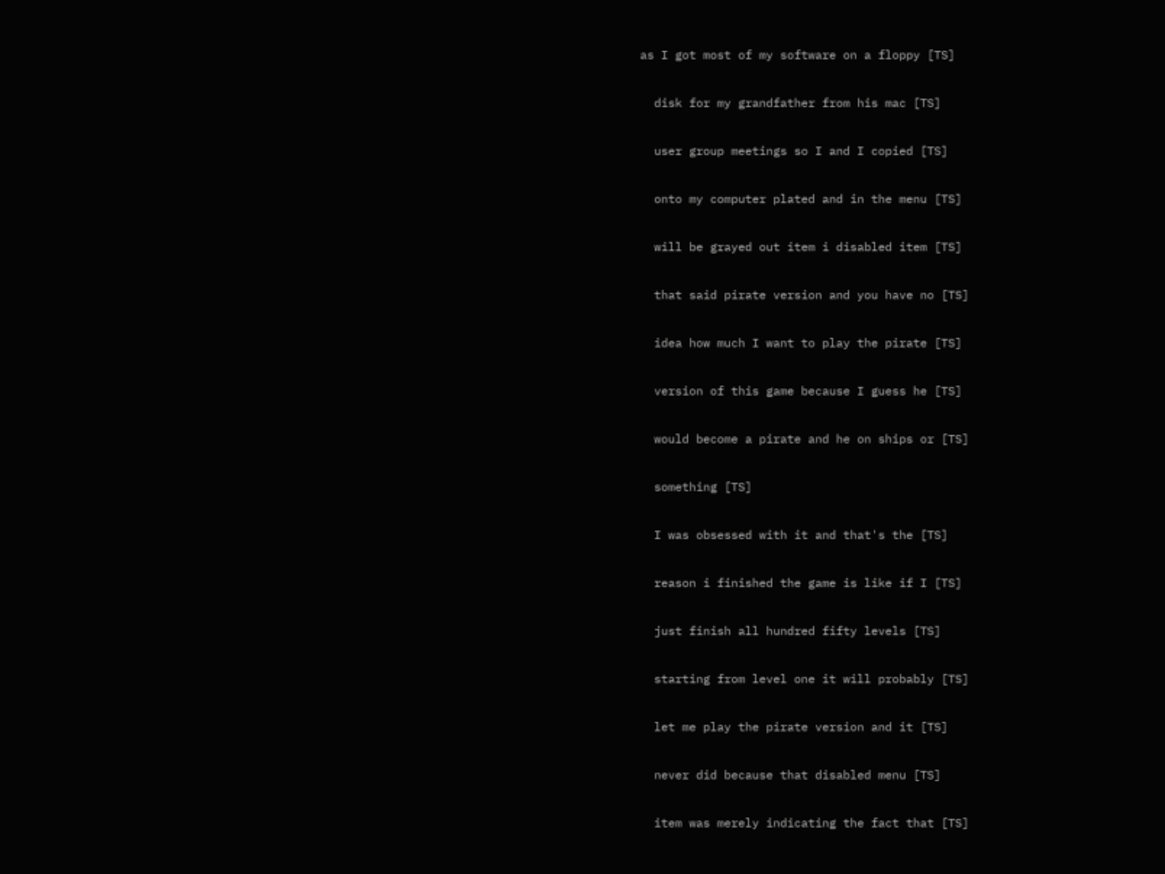as I got most of my software on a floppy [TS]

  disk for my grandfather from his mac [TS]

  user group meetings so I and I copied [TS]

  onto my computer plated and in the menu [TS]

  will be grayed out item i disabled item [TS]

  that said pirate version and you have no [TS]

  idea how much I want to play the pirate [TS]

  version of this game because I guess he [TS]

  would become a pirate and he on ships or [TS]

  something [TS]

  I was obsessed with it and that's the [TS]

  reason i finished the game is like if I [TS]

  just finish all hundred fifty levels [TS]

  starting from level one it will probably [TS]

  let me play the pirate version and it [TS]

  never did because that disabled menu [TS]

  item was merely indicating the fact that [TS]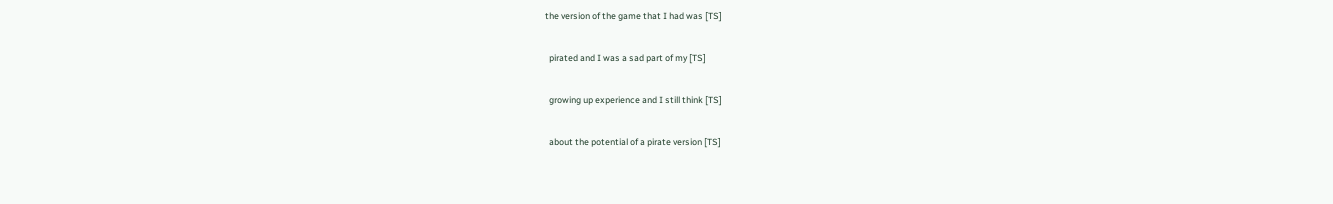the version of the game that I had was [TS]

  pirated and I was a sad part of my [TS]

  growing up experience and I still think [TS]

  about the potential of a pirate version [TS]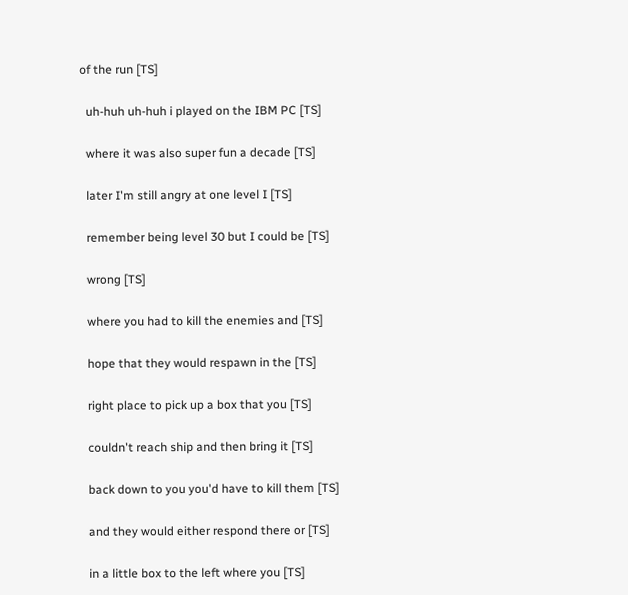of the run [TS]

  uh-huh uh-huh i played on the IBM PC [TS]

  where it was also super fun a decade [TS]

  later I'm still angry at one level I [TS]

  remember being level 30 but I could be [TS]

  wrong [TS]

  where you had to kill the enemies and [TS]

  hope that they would respawn in the [TS]

  right place to pick up a box that you [TS]

  couldn't reach ship and then bring it [TS]

  back down to you you'd have to kill them [TS]

  and they would either respond there or [TS]

  in a little box to the left where you [TS]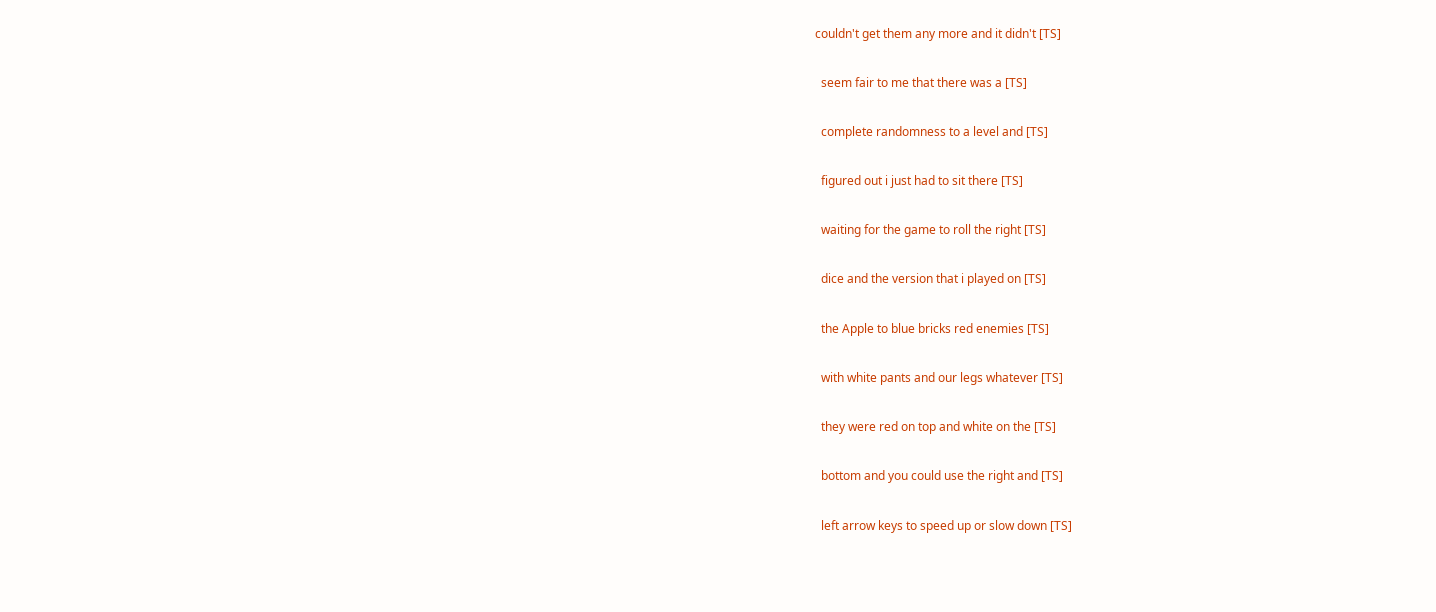couldn't get them any more and it didn't [TS]

  seem fair to me that there was a [TS]

  complete randomness to a level and [TS]

  figured out i just had to sit there [TS]

  waiting for the game to roll the right [TS]

  dice and the version that i played on [TS]

  the Apple to blue bricks red enemies [TS]

  with white pants and our legs whatever [TS]

  they were red on top and white on the [TS]

  bottom and you could use the right and [TS]

  left arrow keys to speed up or slow down [TS]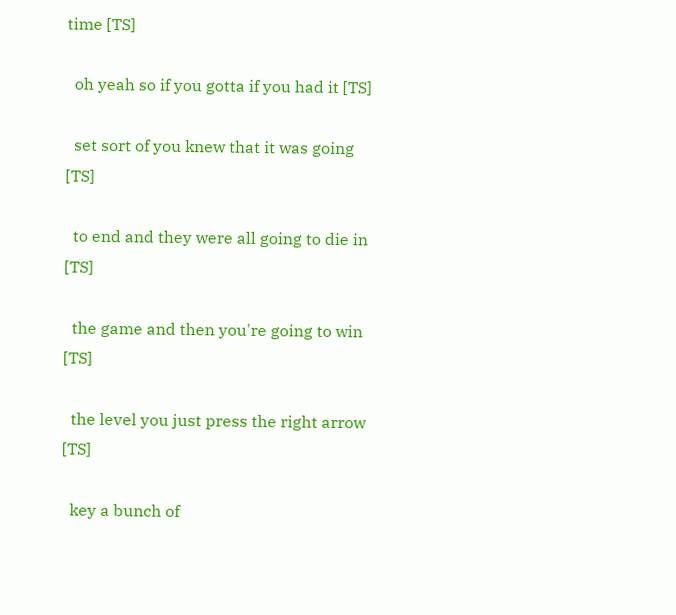time [TS]

  oh yeah so if you gotta if you had it [TS]

  set sort of you knew that it was going [TS]

  to end and they were all going to die in [TS]

  the game and then you're going to win [TS]

  the level you just press the right arrow [TS]

  key a bunch of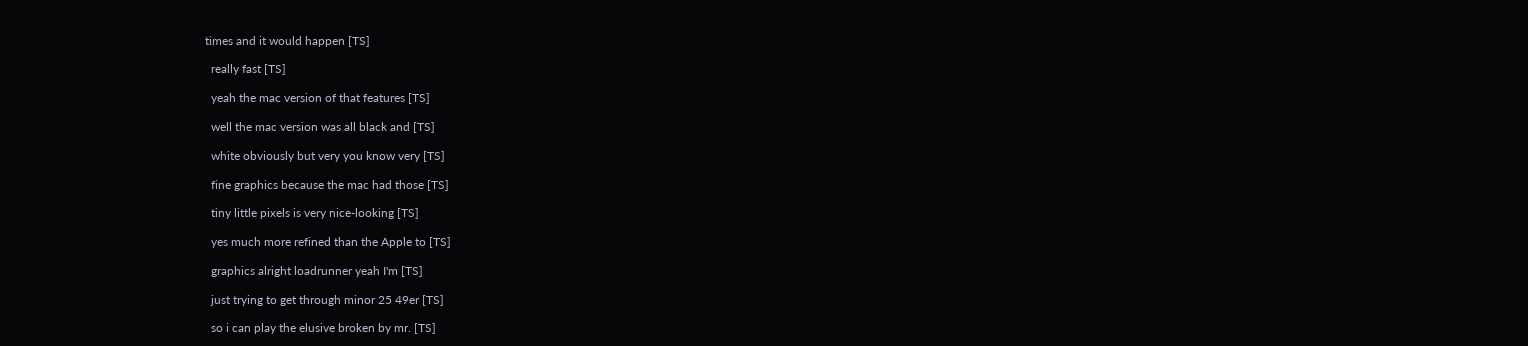times and it would happen [TS]

  really fast [TS]

  yeah the mac version of that features [TS]

  well the mac version was all black and [TS]

  white obviously but very you know very [TS]

  fine graphics because the mac had those [TS]

  tiny little pixels is very nice-looking [TS]

  yes much more refined than the Apple to [TS]

  graphics alright loadrunner yeah I'm [TS]

  just trying to get through minor 25 49er [TS]

  so i can play the elusive broken by mr. [TS]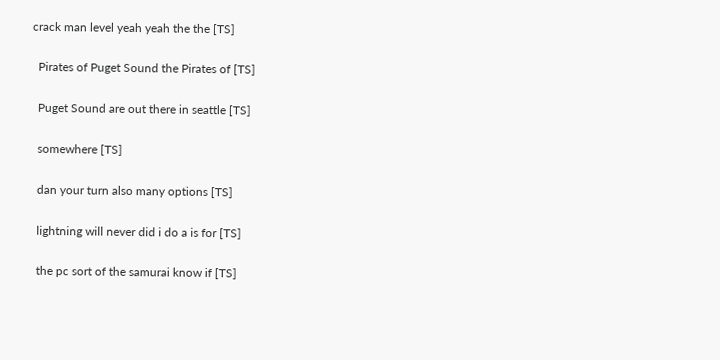crack man level yeah yeah the the [TS]

  Pirates of Puget Sound the Pirates of [TS]

  Puget Sound are out there in seattle [TS]

  somewhere [TS]

  dan your turn also many options [TS]

  lightning will never did i do a is for [TS]

  the pc sort of the samurai know if [TS]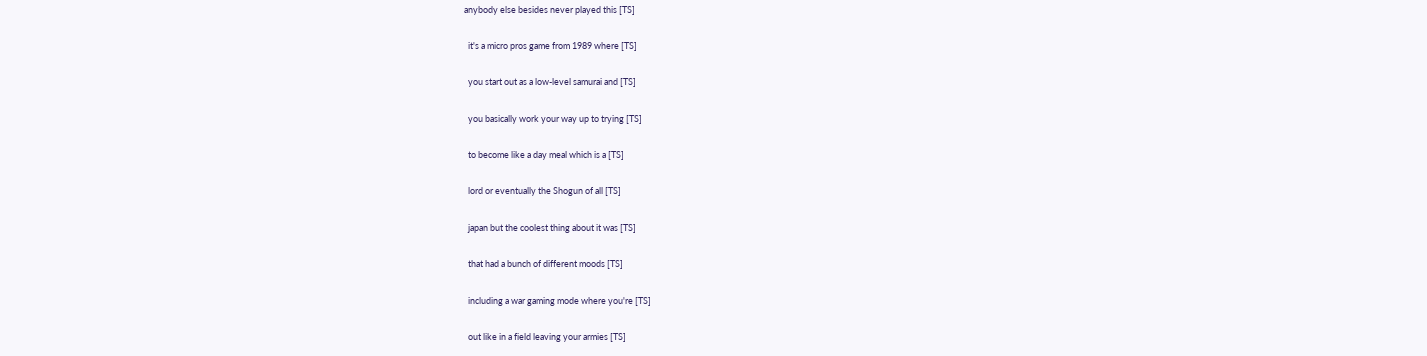anybody else besides never played this [TS]

  it's a micro pros game from 1989 where [TS]

  you start out as a low-level samurai and [TS]

  you basically work your way up to trying [TS]

  to become like a day meal which is a [TS]

  lord or eventually the Shogun of all [TS]

  japan but the coolest thing about it was [TS]

  that had a bunch of different moods [TS]

  including a war gaming mode where you're [TS]

  out like in a field leaving your armies [TS]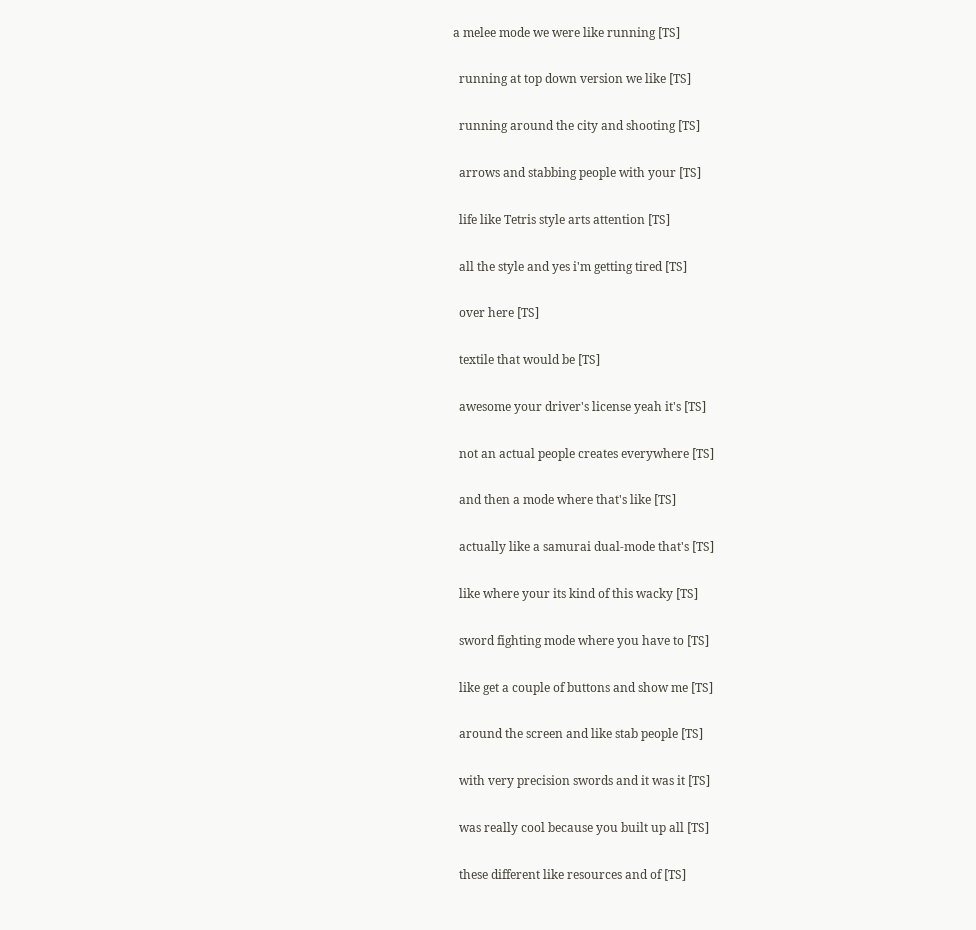a melee mode we were like running [TS]

  running at top down version we like [TS]

  running around the city and shooting [TS]

  arrows and stabbing people with your [TS]

  life like Tetris style arts attention [TS]

  all the style and yes i'm getting tired [TS]

  over here [TS]

  textile that would be [TS]

  awesome your driver's license yeah it's [TS]

  not an actual people creates everywhere [TS]

  and then a mode where that's like [TS]

  actually like a samurai dual-mode that's [TS]

  like where your its kind of this wacky [TS]

  sword fighting mode where you have to [TS]

  like get a couple of buttons and show me [TS]

  around the screen and like stab people [TS]

  with very precision swords and it was it [TS]

  was really cool because you built up all [TS]

  these different like resources and of [TS]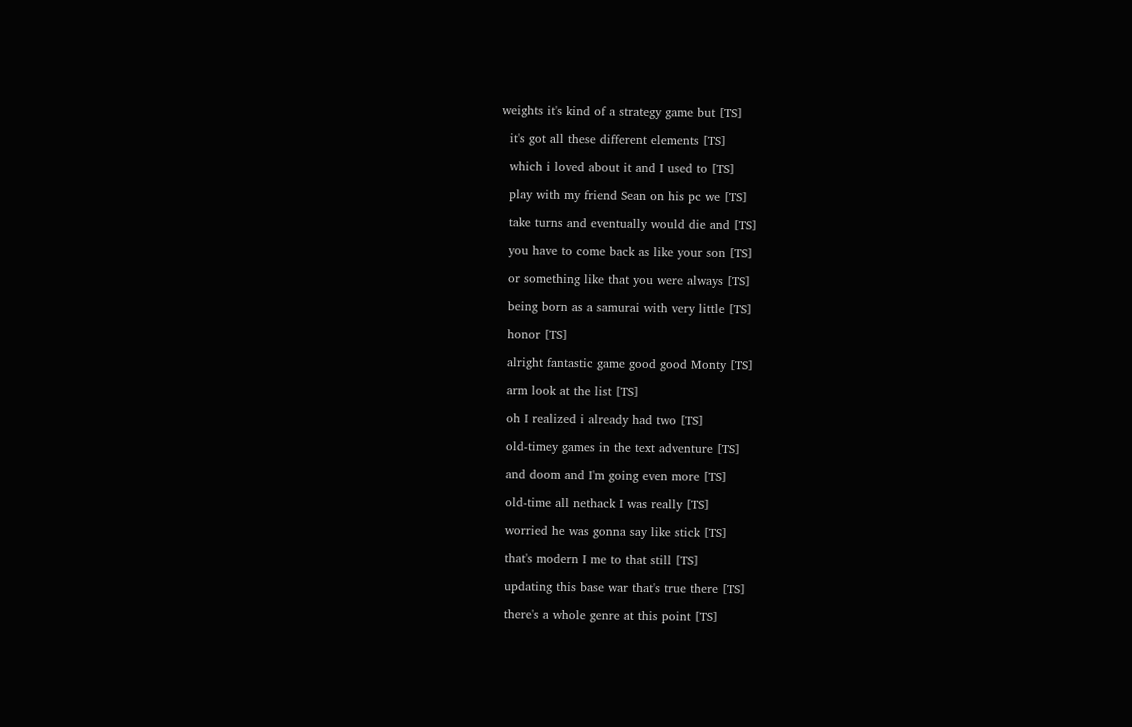weights it's kind of a strategy game but [TS]

  it's got all these different elements [TS]

  which i loved about it and I used to [TS]

  play with my friend Sean on his pc we [TS]

  take turns and eventually would die and [TS]

  you have to come back as like your son [TS]

  or something like that you were always [TS]

  being born as a samurai with very little [TS]

  honor [TS]

  alright fantastic game good good Monty [TS]

  arm look at the list [TS]

  oh I realized i already had two [TS]

  old-timey games in the text adventure [TS]

  and doom and I'm going even more [TS]

  old-time all nethack I was really [TS]

  worried he was gonna say like stick [TS]

  that's modern I me to that still [TS]

  updating this base war that's true there [TS]

  there's a whole genre at this point [TS]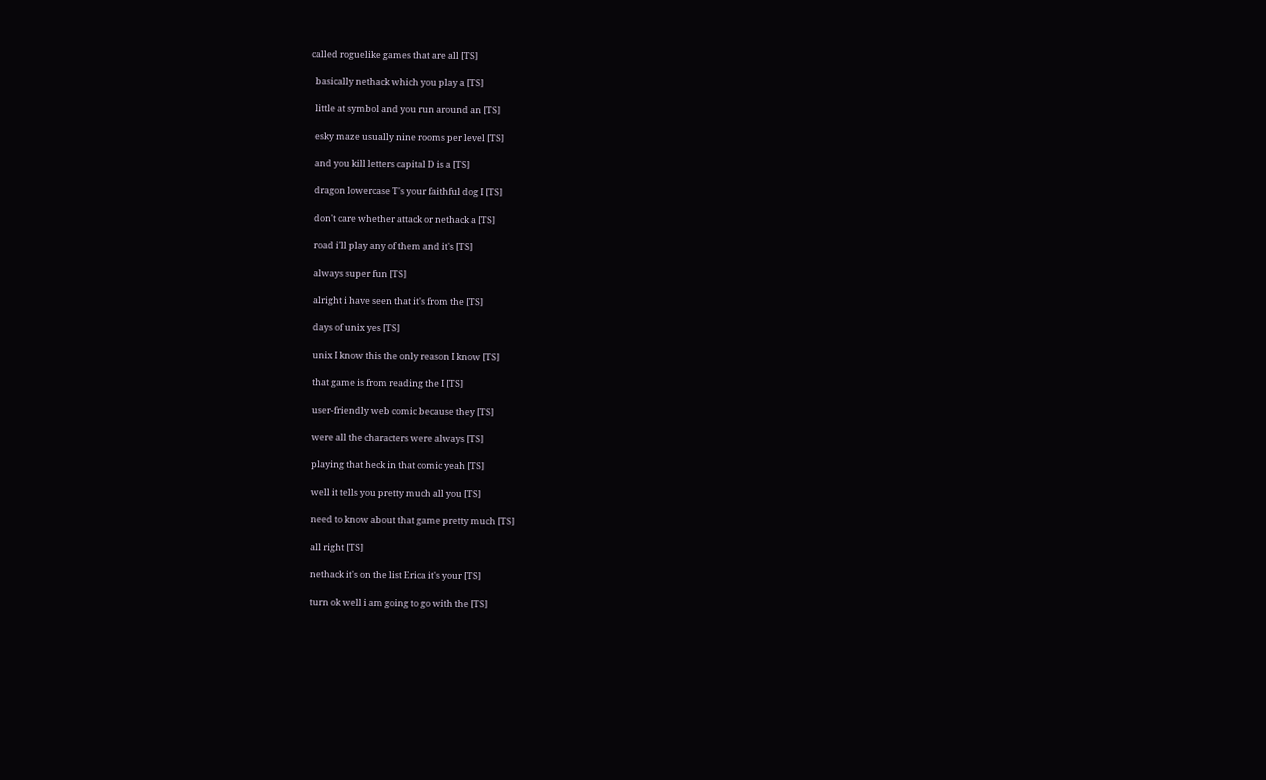called roguelike games that are all [TS]

  basically nethack which you play a [TS]

  little at symbol and you run around an [TS]

  esky maze usually nine rooms per level [TS]

  and you kill letters capital D is a [TS]

  dragon lowercase T's your faithful dog I [TS]

  don't care whether attack or nethack a [TS]

  road i'll play any of them and it's [TS]

  always super fun [TS]

  alright i have seen that it's from the [TS]

  days of unix yes [TS]

  unix I know this the only reason I know [TS]

  that game is from reading the I [TS]

  user-friendly web comic because they [TS]

  were all the characters were always [TS]

  playing that heck in that comic yeah [TS]

  well it tells you pretty much all you [TS]

  need to know about that game pretty much [TS]

  all right [TS]

  nethack it's on the list Erica it's your [TS]

  turn ok well i am going to go with the [TS]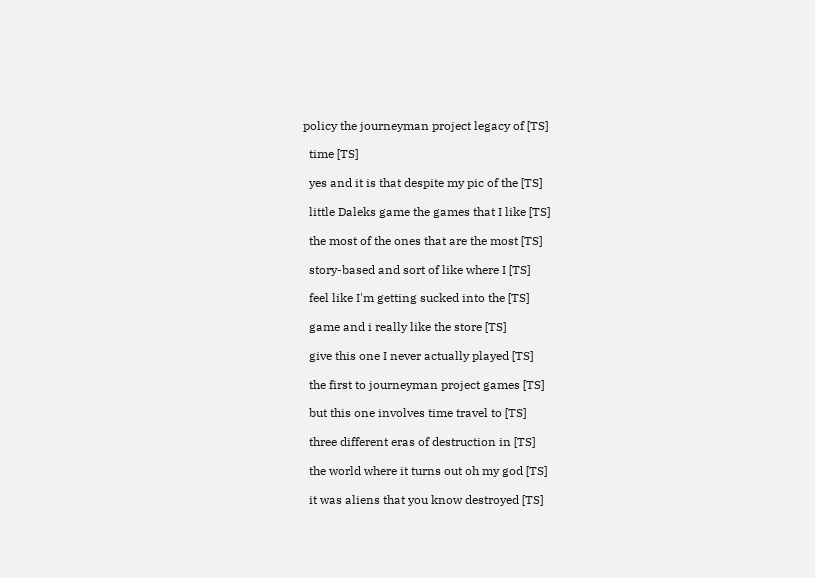policy the journeyman project legacy of [TS]

  time [TS]

  yes and it is that despite my pic of the [TS]

  little Daleks game the games that I like [TS]

  the most of the ones that are the most [TS]

  story-based and sort of like where I [TS]

  feel like I'm getting sucked into the [TS]

  game and i really like the store [TS]

  give this one I never actually played [TS]

  the first to journeyman project games [TS]

  but this one involves time travel to [TS]

  three different eras of destruction in [TS]

  the world where it turns out oh my god [TS]

  it was aliens that you know destroyed [TS]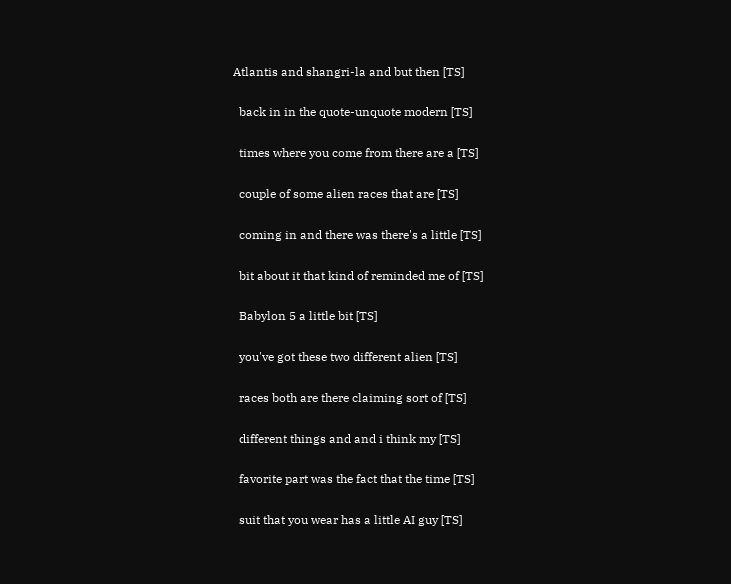Atlantis and shangri-la and but then [TS]

  back in in the quote-unquote modern [TS]

  times where you come from there are a [TS]

  couple of some alien races that are [TS]

  coming in and there was there's a little [TS]

  bit about it that kind of reminded me of [TS]

  Babylon 5 a little bit [TS]

  you've got these two different alien [TS]

  races both are there claiming sort of [TS]

  different things and and i think my [TS]

  favorite part was the fact that the time [TS]

  suit that you wear has a little AI guy [TS]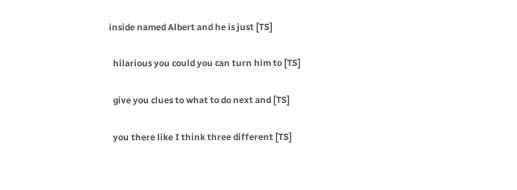inside named Albert and he is just [TS]

  hilarious you could you can turn him to [TS]

  give you clues to what to do next and [TS]

  you there like I think three different [TS]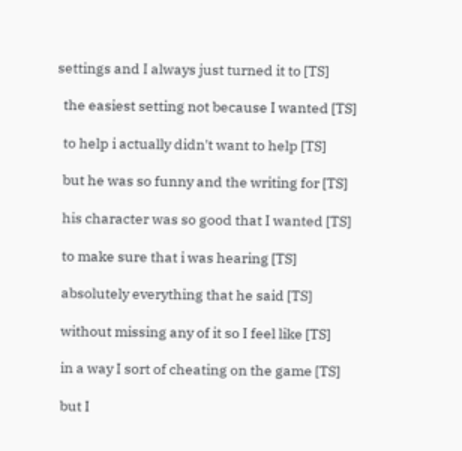settings and I always just turned it to [TS]

  the easiest setting not because I wanted [TS]

  to help i actually didn't want to help [TS]

  but he was so funny and the writing for [TS]

  his character was so good that I wanted [TS]

  to make sure that i was hearing [TS]

  absolutely everything that he said [TS]

  without missing any of it so I feel like [TS]

  in a way I sort of cheating on the game [TS]

  but I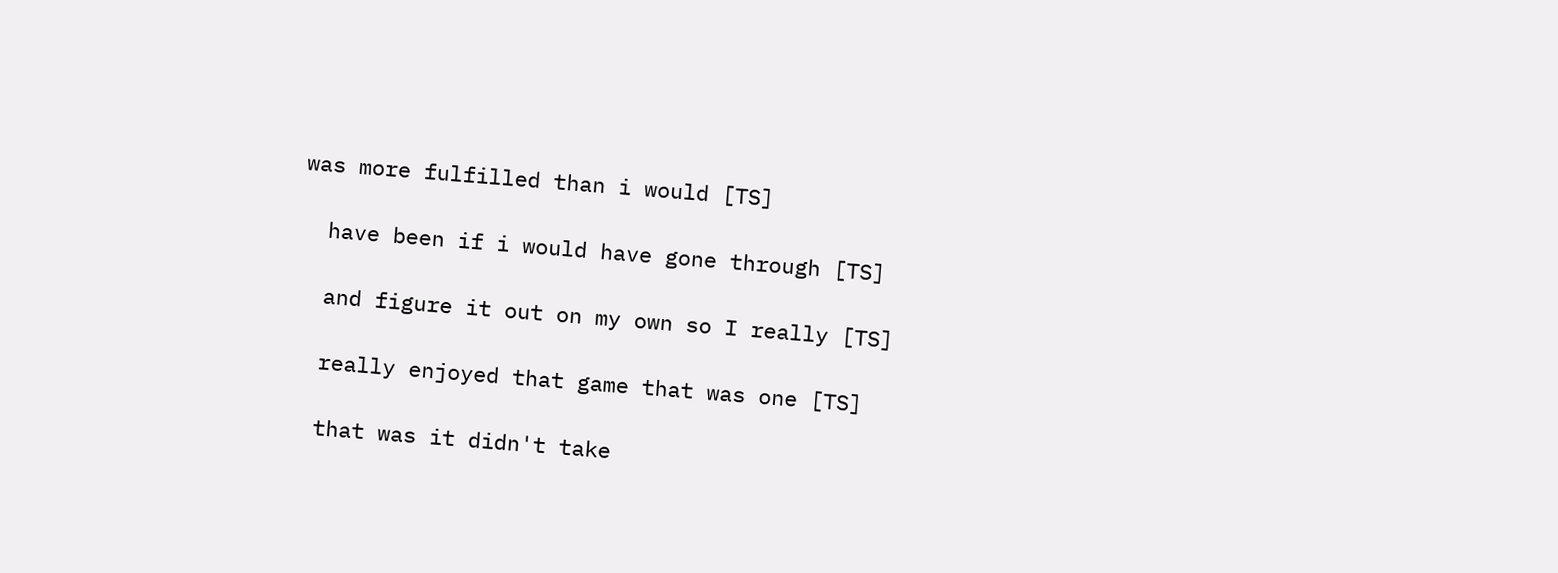was more fulfilled than i would [TS]

  have been if i would have gone through [TS]

  and figure it out on my own so I really [TS]

  really enjoyed that game that was one [TS]

  that was it didn't take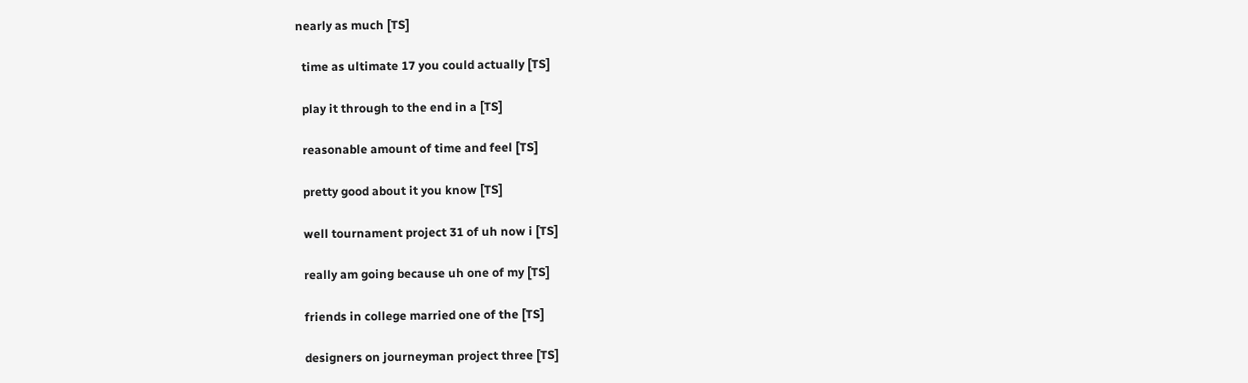nearly as much [TS]

  time as ultimate 17 you could actually [TS]

  play it through to the end in a [TS]

  reasonable amount of time and feel [TS]

  pretty good about it you know [TS]

  well tournament project 31 of uh now i [TS]

  really am going because uh one of my [TS]

  friends in college married one of the [TS]

  designers on journeyman project three [TS]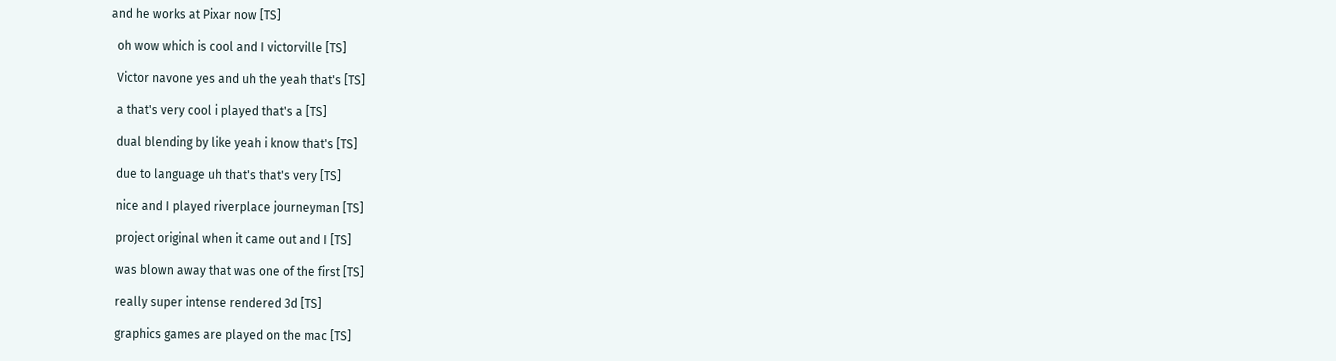and he works at Pixar now [TS]

  oh wow which is cool and I victorville [TS]

  Victor navone yes and uh the yeah that's [TS]

  a that's very cool i played that's a [TS]

  dual blending by like yeah i know that's [TS]

  due to language uh that's that's very [TS]

  nice and I played riverplace journeyman [TS]

  project original when it came out and I [TS]

  was blown away that was one of the first [TS]

  really super intense rendered 3d [TS]

  graphics games are played on the mac [TS]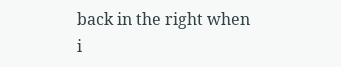back in the right when i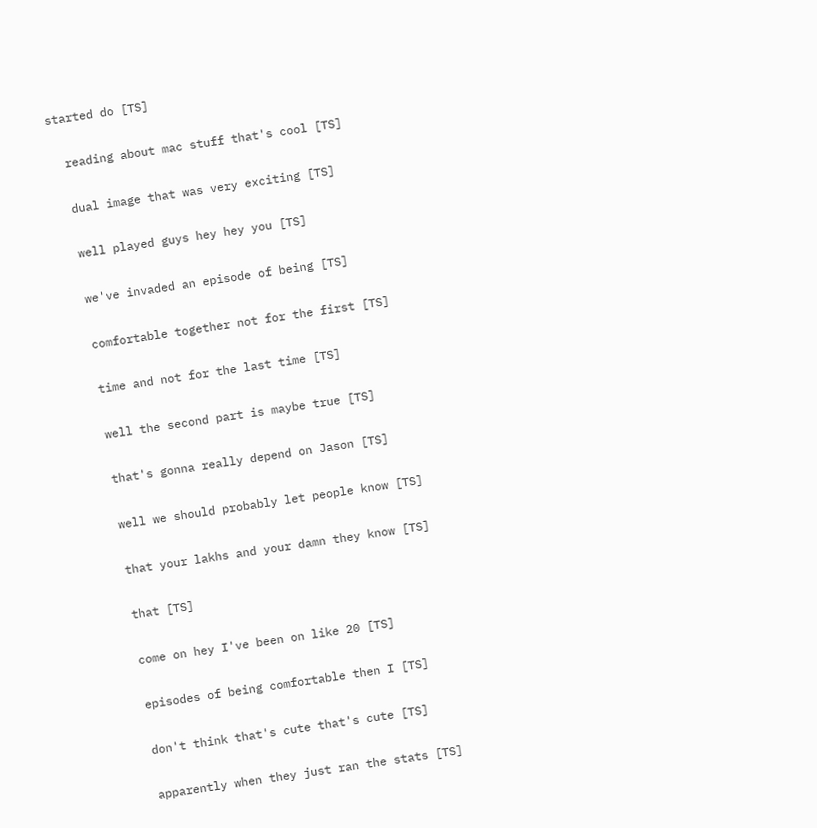started do [TS]

  reading about mac stuff that's cool [TS]

  dual image that was very exciting [TS]

  well played guys hey hey you [TS]

  we've invaded an episode of being [TS]

  comfortable together not for the first [TS]

  time and not for the last time [TS]

  well the second part is maybe true [TS]

  that's gonna really depend on Jason [TS]

  well we should probably let people know [TS]

  that your lakhs and your damn they know [TS]

  that [TS]

  come on hey I've been on like 20 [TS]

  episodes of being comfortable then I [TS]

  don't think that's cute that's cute [TS]

  apparently when they just ran the stats [TS]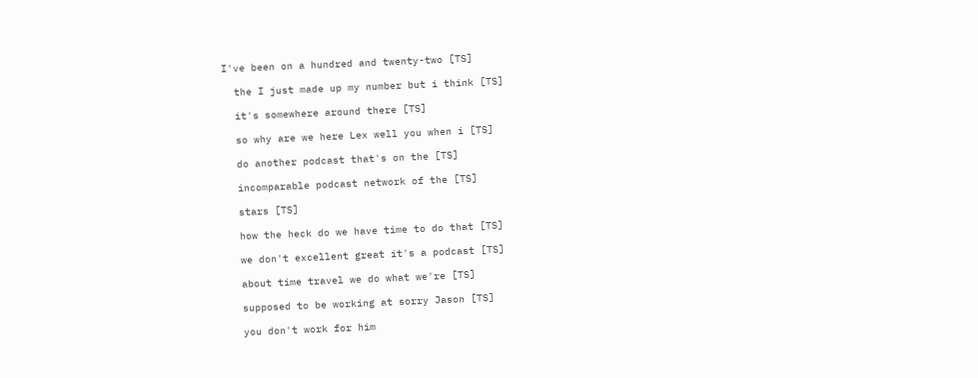I've been on a hundred and twenty-two [TS]

  the I just made up my number but i think [TS]

  it's somewhere around there [TS]

  so why are we here Lex well you when i [TS]

  do another podcast that's on the [TS]

  incomparable podcast network of the [TS]

  stars [TS]

  how the heck do we have time to do that [TS]

  we don't excellent great it's a podcast [TS]

  about time travel we do what we're [TS]

  supposed to be working at sorry Jason [TS]

  you don't work for him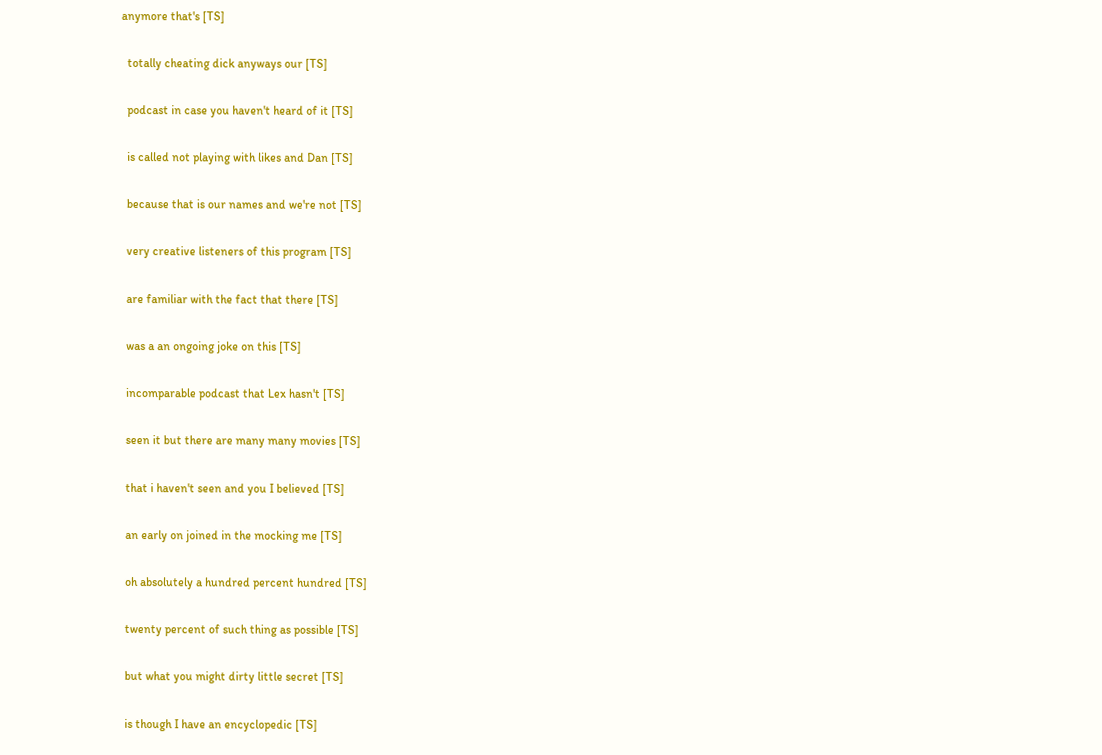anymore that's [TS]

  totally cheating dick anyways our [TS]

  podcast in case you haven't heard of it [TS]

  is called not playing with likes and Dan [TS]

  because that is our names and we're not [TS]

  very creative listeners of this program [TS]

  are familiar with the fact that there [TS]

  was a an ongoing joke on this [TS]

  incomparable podcast that Lex hasn't [TS]

  seen it but there are many many movies [TS]

  that i haven't seen and you I believed [TS]

  an early on joined in the mocking me [TS]

  oh absolutely a hundred percent hundred [TS]

  twenty percent of such thing as possible [TS]

  but what you might dirty little secret [TS]

  is though I have an encyclopedic [TS]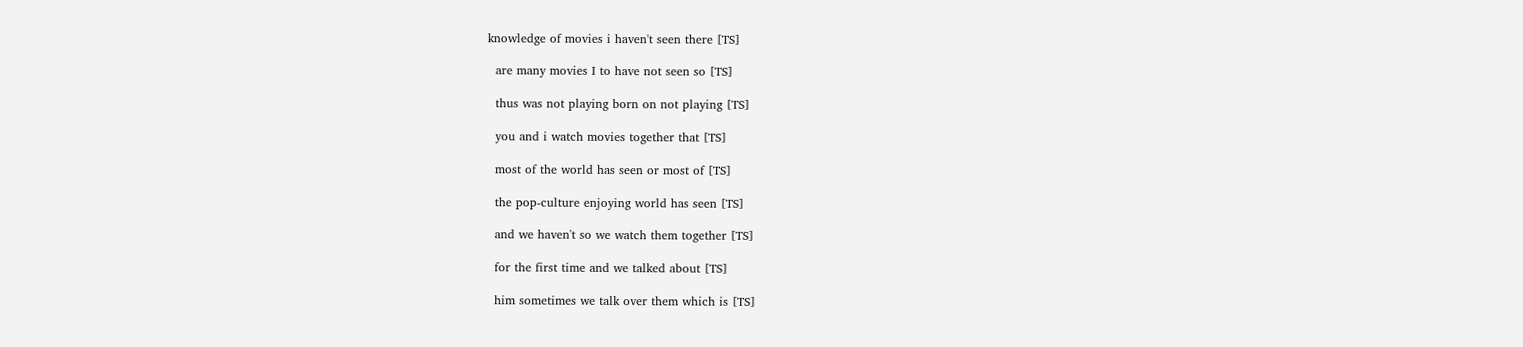knowledge of movies i haven't seen there [TS]

  are many movies I to have not seen so [TS]

  thus was not playing born on not playing [TS]

  you and i watch movies together that [TS]

  most of the world has seen or most of [TS]

  the pop-culture enjoying world has seen [TS]

  and we haven't so we watch them together [TS]

  for the first time and we talked about [TS]

  him sometimes we talk over them which is [TS]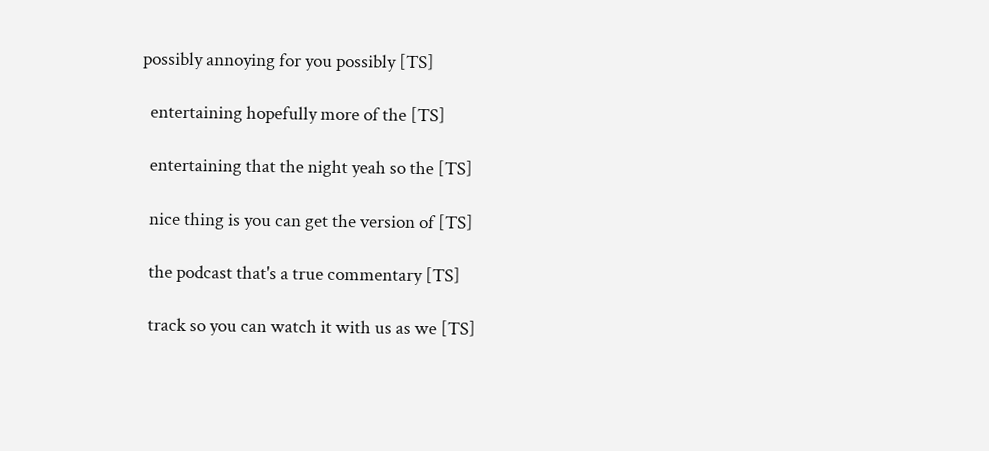possibly annoying for you possibly [TS]

  entertaining hopefully more of the [TS]

  entertaining that the night yeah so the [TS]

  nice thing is you can get the version of [TS]

  the podcast that's a true commentary [TS]

  track so you can watch it with us as we [TS]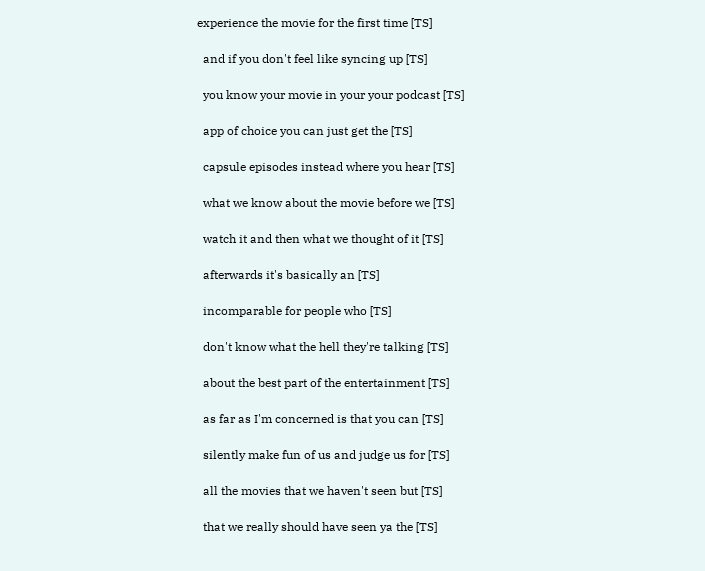experience the movie for the first time [TS]

  and if you don't feel like syncing up [TS]

  you know your movie in your your podcast [TS]

  app of choice you can just get the [TS]

  capsule episodes instead where you hear [TS]

  what we know about the movie before we [TS]

  watch it and then what we thought of it [TS]

  afterwards it's basically an [TS]

  incomparable for people who [TS]

  don't know what the hell they're talking [TS]

  about the best part of the entertainment [TS]

  as far as I'm concerned is that you can [TS]

  silently make fun of us and judge us for [TS]

  all the movies that we haven't seen but [TS]

  that we really should have seen ya the [TS]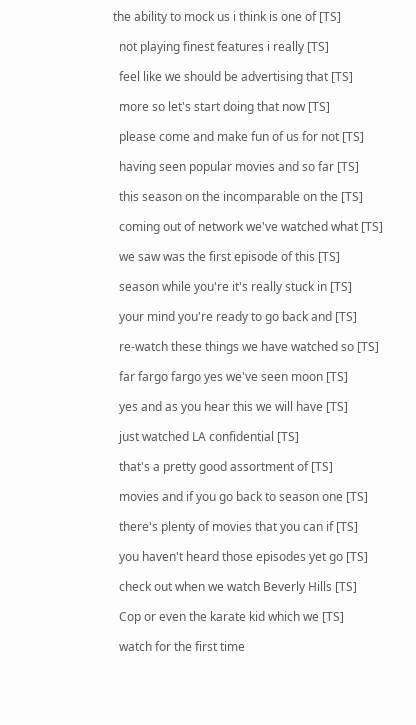the ability to mock us i think is one of [TS]

  not playing finest features i really [TS]

  feel like we should be advertising that [TS]

  more so let's start doing that now [TS]

  please come and make fun of us for not [TS]

  having seen popular movies and so far [TS]

  this season on the incomparable on the [TS]

  coming out of network we've watched what [TS]

  we saw was the first episode of this [TS]

  season while you're it's really stuck in [TS]

  your mind you're ready to go back and [TS]

  re-watch these things we have watched so [TS]

  far fargo fargo yes we've seen moon [TS]

  yes and as you hear this we will have [TS]

  just watched LA confidential [TS]

  that's a pretty good assortment of [TS]

  movies and if you go back to season one [TS]

  there's plenty of movies that you can if [TS]

  you haven't heard those episodes yet go [TS]

  check out when we watch Beverly Hills [TS]

  Cop or even the karate kid which we [TS]

  watch for the first time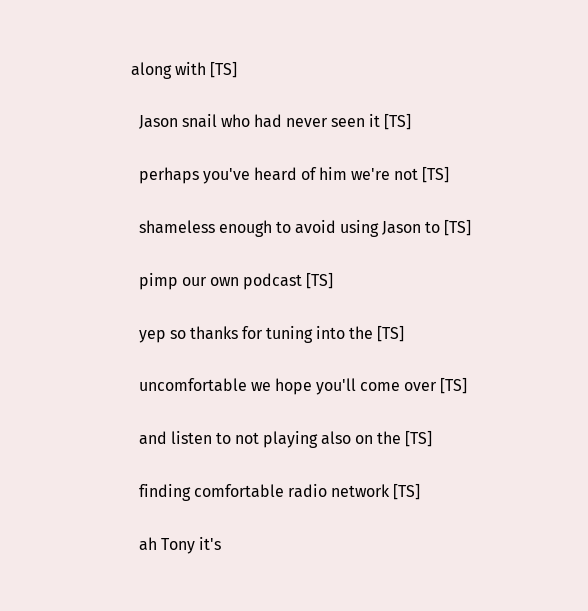along with [TS]

  Jason snail who had never seen it [TS]

  perhaps you've heard of him we're not [TS]

  shameless enough to avoid using Jason to [TS]

  pimp our own podcast [TS]

  yep so thanks for tuning into the [TS]

  uncomfortable we hope you'll come over [TS]

  and listen to not playing also on the [TS]

  finding comfortable radio network [TS]

  ah Tony it's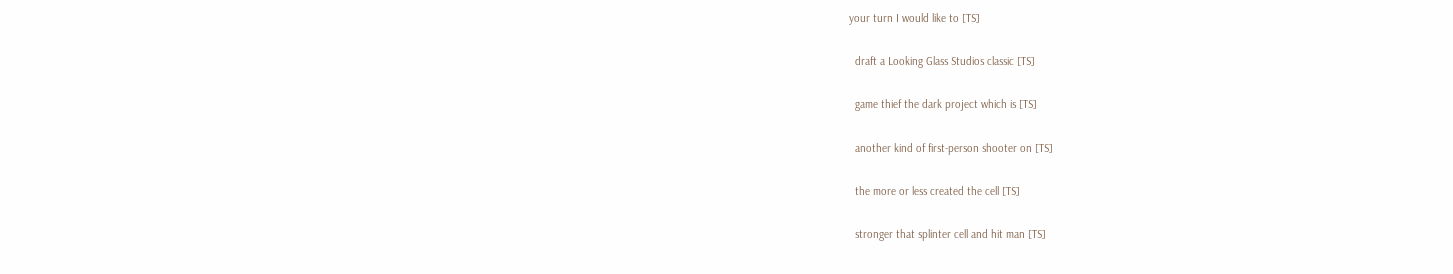your turn I would like to [TS]

  draft a Looking Glass Studios classic [TS]

  game thief the dark project which is [TS]

  another kind of first-person shooter on [TS]

  the more or less created the cell [TS]

  stronger that splinter cell and hit man [TS]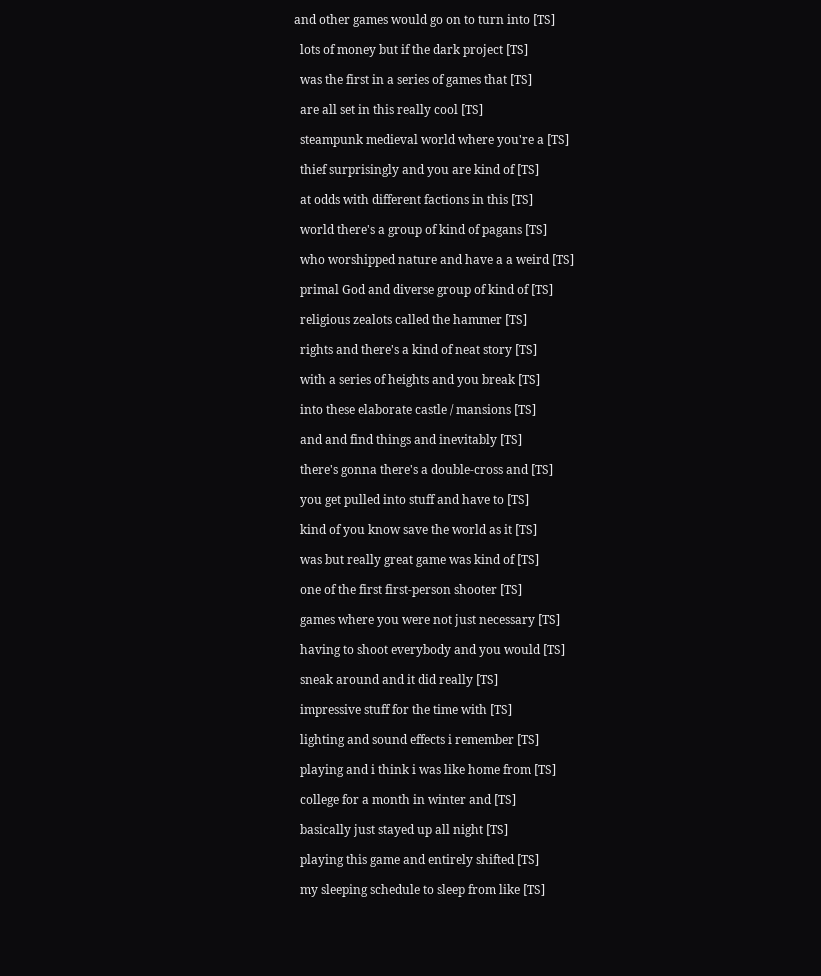and other games would go on to turn into [TS]

  lots of money but if the dark project [TS]

  was the first in a series of games that [TS]

  are all set in this really cool [TS]

  steampunk medieval world where you're a [TS]

  thief surprisingly and you are kind of [TS]

  at odds with different factions in this [TS]

  world there's a group of kind of pagans [TS]

  who worshipped nature and have a a weird [TS]

  primal God and diverse group of kind of [TS]

  religious zealots called the hammer [TS]

  rights and there's a kind of neat story [TS]

  with a series of heights and you break [TS]

  into these elaborate castle / mansions [TS]

  and and find things and inevitably [TS]

  there's gonna there's a double-cross and [TS]

  you get pulled into stuff and have to [TS]

  kind of you know save the world as it [TS]

  was but really great game was kind of [TS]

  one of the first first-person shooter [TS]

  games where you were not just necessary [TS]

  having to shoot everybody and you would [TS]

  sneak around and it did really [TS]

  impressive stuff for the time with [TS]

  lighting and sound effects i remember [TS]

  playing and i think i was like home from [TS]

  college for a month in winter and [TS]

  basically just stayed up all night [TS]

  playing this game and entirely shifted [TS]

  my sleeping schedule to sleep from like [TS]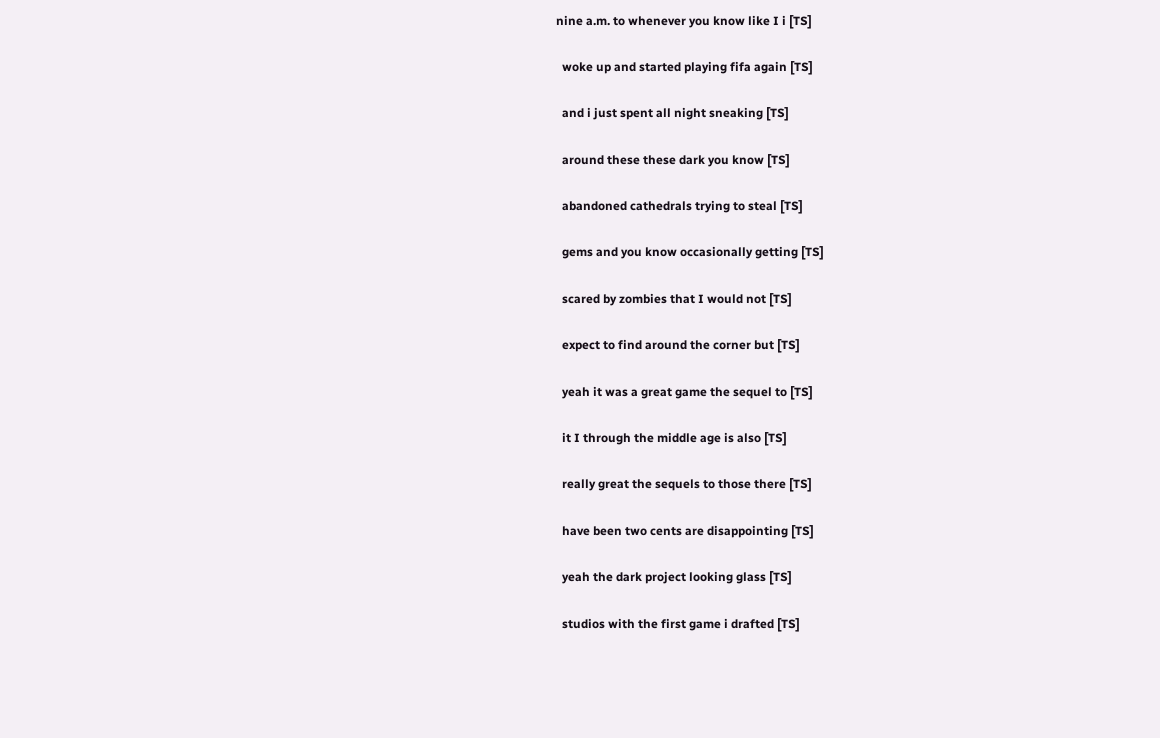nine a.m. to whenever you know like I i [TS]

  woke up and started playing fifa again [TS]

  and i just spent all night sneaking [TS]

  around these these dark you know [TS]

  abandoned cathedrals trying to steal [TS]

  gems and you know occasionally getting [TS]

  scared by zombies that I would not [TS]

  expect to find around the corner but [TS]

  yeah it was a great game the sequel to [TS]

  it I through the middle age is also [TS]

  really great the sequels to those there [TS]

  have been two cents are disappointing [TS]

  yeah the dark project looking glass [TS]

  studios with the first game i drafted [TS]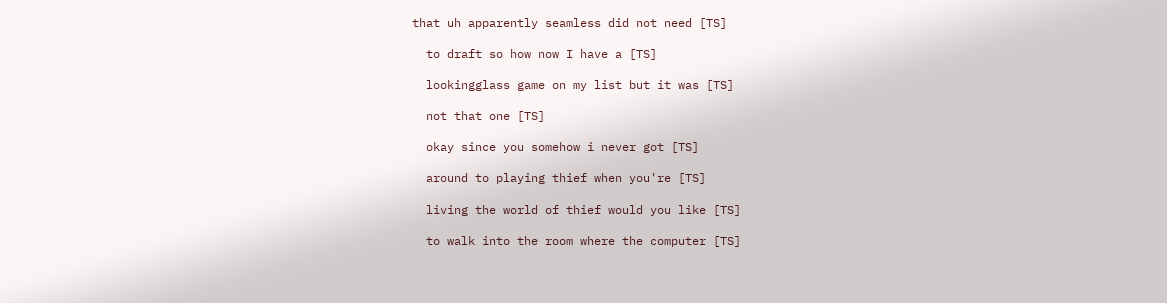that uh apparently seamless did not need [TS]

  to draft so how now I have a [TS]

  lookingglass game on my list but it was [TS]

  not that one [TS]

  okay since you somehow i never got [TS]

  around to playing thief when you're [TS]

  living the world of thief would you like [TS]

  to walk into the room where the computer [TS]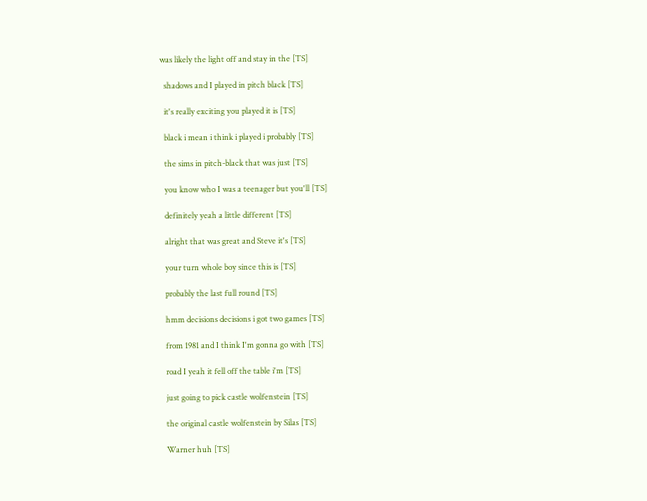was likely the light off and stay in the [TS]

  shadows and I played in pitch black [TS]

  it's really exciting you played it is [TS]

  black i mean i think i played i probably [TS]

  the sims in pitch-black that was just [TS]

  you know who I was a teenager but you'll [TS]

  definitely yeah a little different [TS]

  alright that was great and Steve it's [TS]

  your turn whole boy since this is [TS]

  probably the last full round [TS]

  hmm decisions decisions i got two games [TS]

  from 1981 and I think I'm gonna go with [TS]

  road I yeah it fell off the table i'm [TS]

  just going to pick castle wolfenstein [TS]

  the original castle wolfenstein by Silas [TS]

  Warner huh [TS]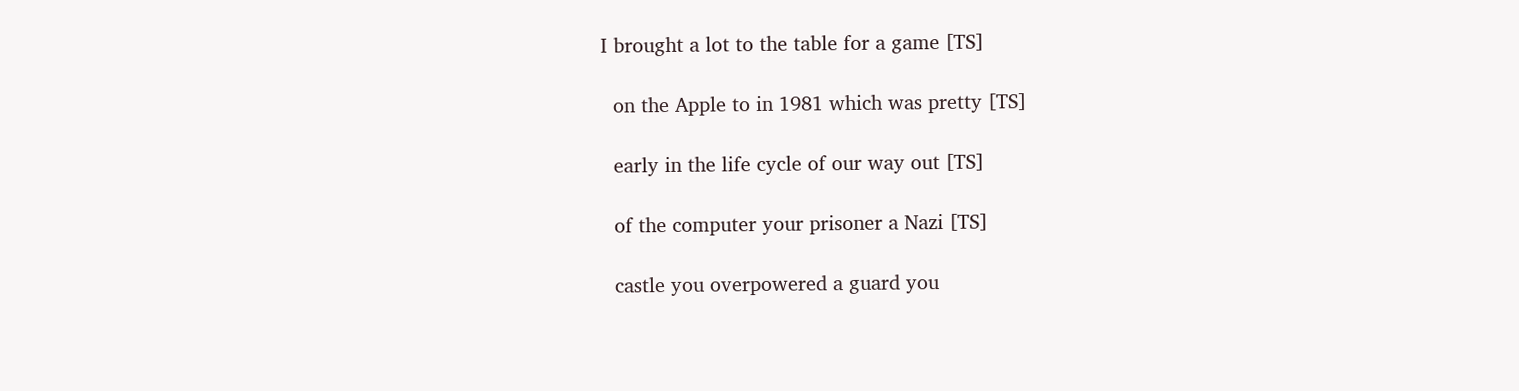I brought a lot to the table for a game [TS]

  on the Apple to in 1981 which was pretty [TS]

  early in the life cycle of our way out [TS]

  of the computer your prisoner a Nazi [TS]

  castle you overpowered a guard you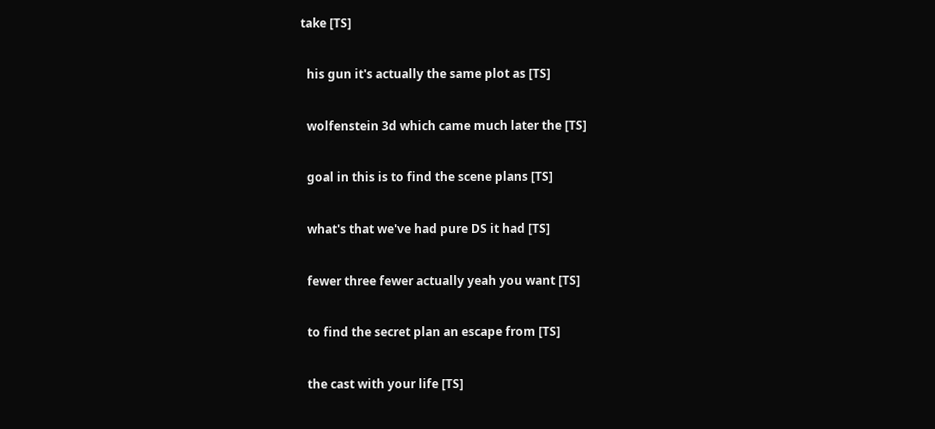take [TS]

  his gun it's actually the same plot as [TS]

  wolfenstein 3d which came much later the [TS]

  goal in this is to find the scene plans [TS]

  what's that we've had pure DS it had [TS]

  fewer three fewer actually yeah you want [TS]

  to find the secret plan an escape from [TS]

  the cast with your life [TS]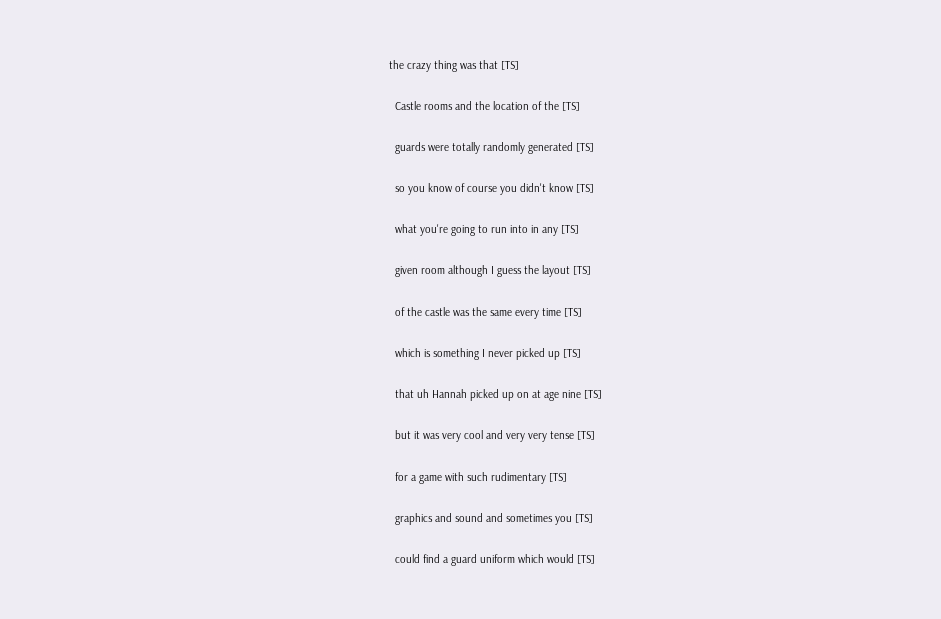the crazy thing was that [TS]

  Castle rooms and the location of the [TS]

  guards were totally randomly generated [TS]

  so you know of course you didn't know [TS]

  what you're going to run into in any [TS]

  given room although I guess the layout [TS]

  of the castle was the same every time [TS]

  which is something I never picked up [TS]

  that uh Hannah picked up on at age nine [TS]

  but it was very cool and very very tense [TS]

  for a game with such rudimentary [TS]

  graphics and sound and sometimes you [TS]

  could find a guard uniform which would [TS]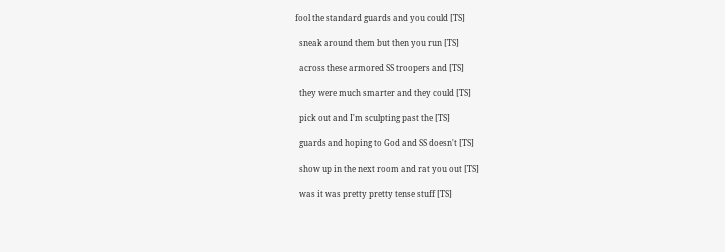fool the standard guards and you could [TS]

  sneak around them but then you run [TS]

  across these armored SS troopers and [TS]

  they were much smarter and they could [TS]

  pick out and I'm sculpting past the [TS]

  guards and hoping to God and SS doesn't [TS]

  show up in the next room and rat you out [TS]

  was it was pretty pretty tense stuff [TS]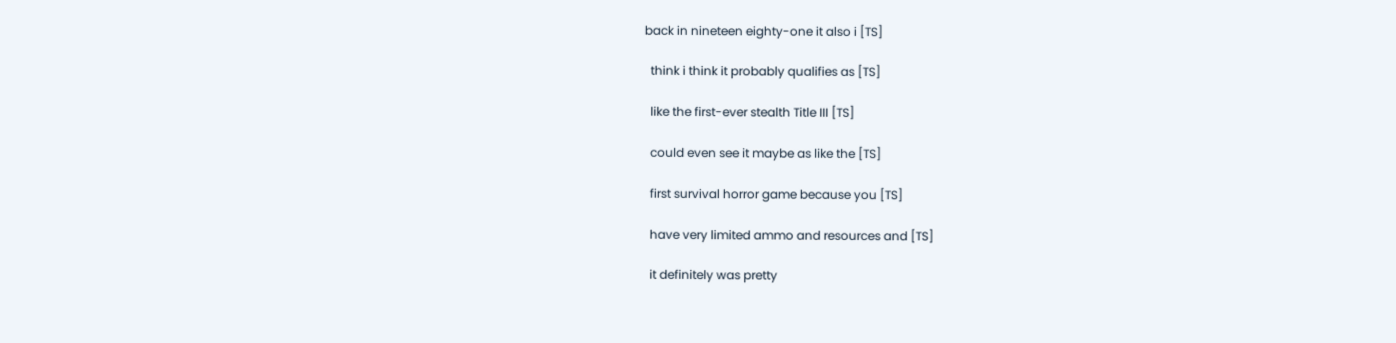back in nineteen eighty-one it also i [TS]

  think i think it probably qualifies as [TS]

  like the first-ever stealth Title III [TS]

  could even see it maybe as like the [TS]

  first survival horror game because you [TS]

  have very limited ammo and resources and [TS]

  it definitely was pretty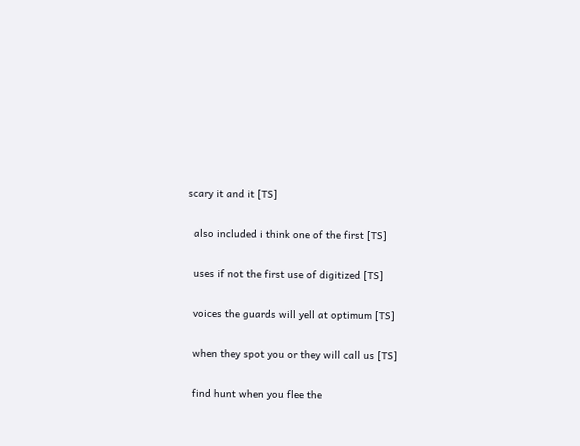scary it and it [TS]

  also included i think one of the first [TS]

  uses if not the first use of digitized [TS]

  voices the guards will yell at optimum [TS]

  when they spot you or they will call us [TS]

  find hunt when you flee the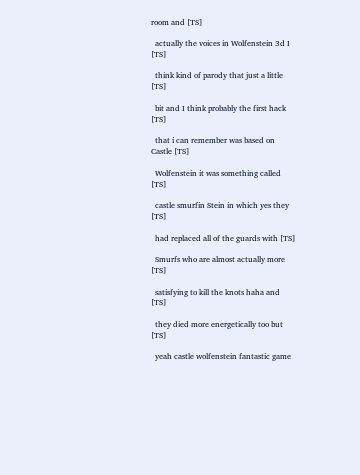room and [TS]

  actually the voices in Wolfenstein 3d I [TS]

  think kind of parody that just a little [TS]

  bit and I think probably the first hack [TS]

  that i can remember was based on Castle [TS]

  Wolfenstein it was something called [TS]

  castle smurfin Stein in which yes they [TS]

  had replaced all of the guards with [TS]

  Smurfs who are almost actually more [TS]

  satisfying to kill the knots haha and [TS]

  they died more energetically too but [TS]

  yeah castle wolfenstein fantastic game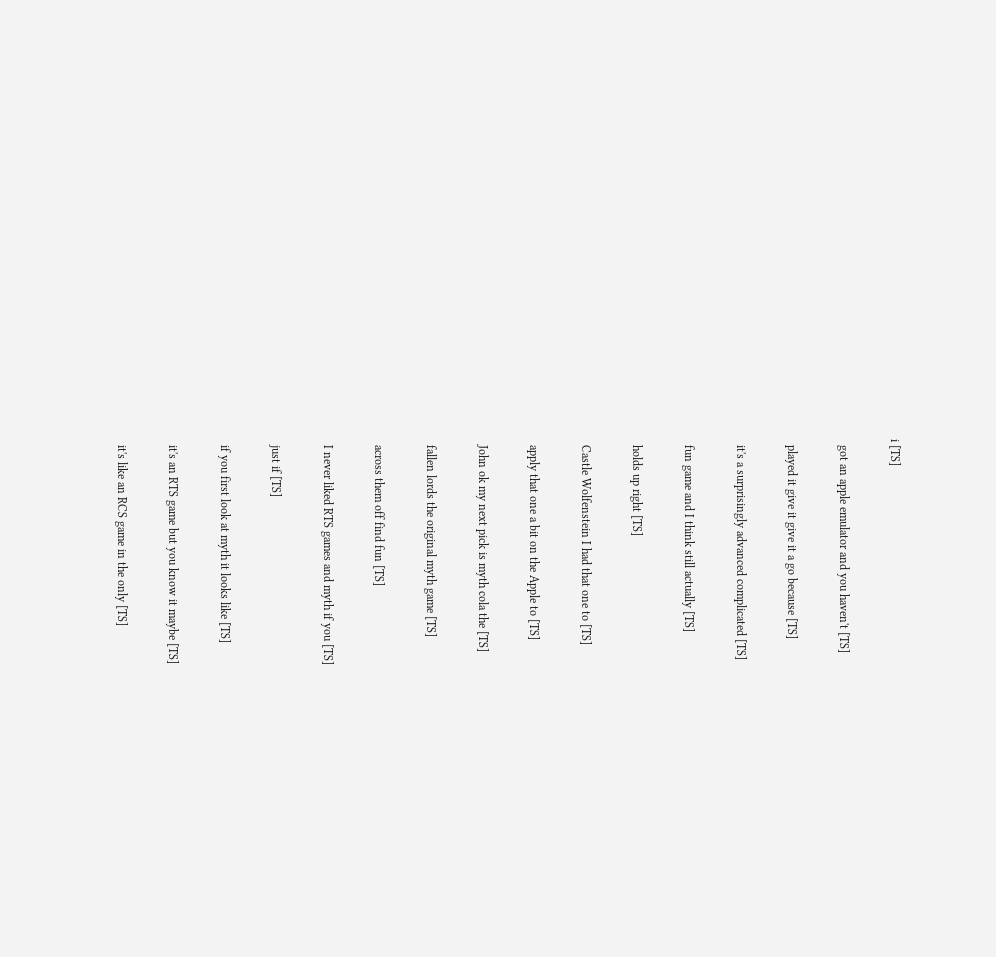i [TS]

  got an apple emulator and you haven't [TS]

  played it give it give it a go because [TS]

  it's a surprisingly advanced complicated [TS]

  fun game and I think still actually [TS]

  holds up right [TS]

  Castle Wolfenstein I had that one to [TS]

  apply that one a bit on the Apple to [TS]

  John ok my next pick is myth cola the [TS]

  fallen lords the original myth game [TS]

  across them off find fun [TS]

  I never liked RTS games and myth if you [TS]

  just if [TS]

  if you first look at myth it looks like [TS]

  it's an RTS game but you know it maybe [TS]

  it's like an RCS game in the only [TS]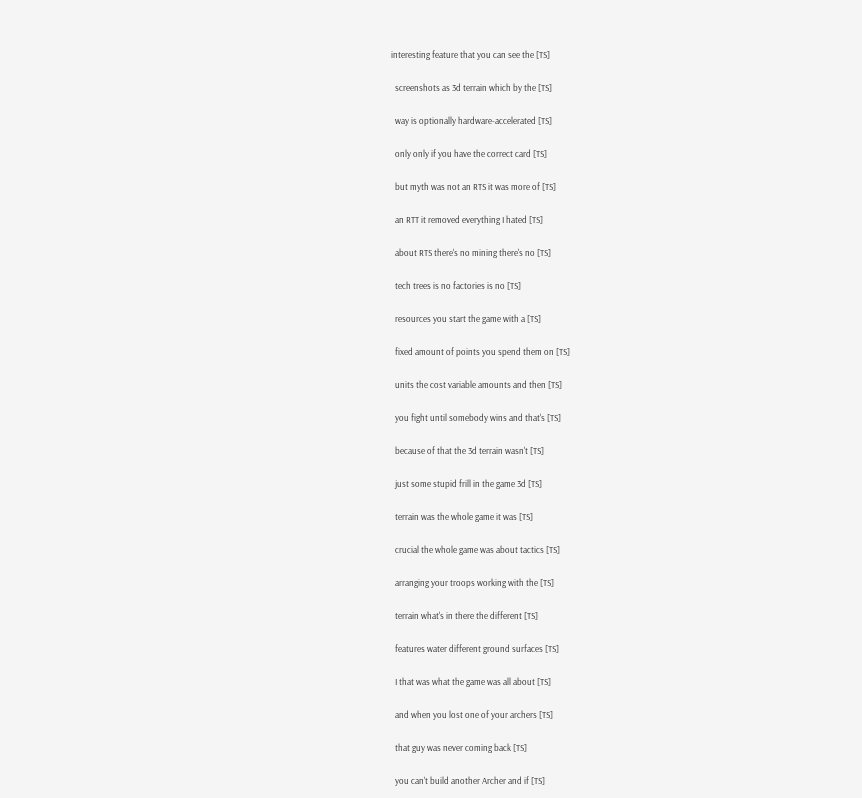interesting feature that you can see the [TS]

  screenshots as 3d terrain which by the [TS]

  way is optionally hardware-accelerated [TS]

  only only if you have the correct card [TS]

  but myth was not an RTS it was more of [TS]

  an RTT it removed everything I hated [TS]

  about RTS there's no mining there's no [TS]

  tech trees is no factories is no [TS]

  resources you start the game with a [TS]

  fixed amount of points you spend them on [TS]

  units the cost variable amounts and then [TS]

  you fight until somebody wins and that's [TS]

  because of that the 3d terrain wasn't [TS]

  just some stupid frill in the game 3d [TS]

  terrain was the whole game it was [TS]

  crucial the whole game was about tactics [TS]

  arranging your troops working with the [TS]

  terrain what's in there the different [TS]

  features water different ground surfaces [TS]

  I that was what the game was all about [TS]

  and when you lost one of your archers [TS]

  that guy was never coming back [TS]

  you can't build another Archer and if [TS]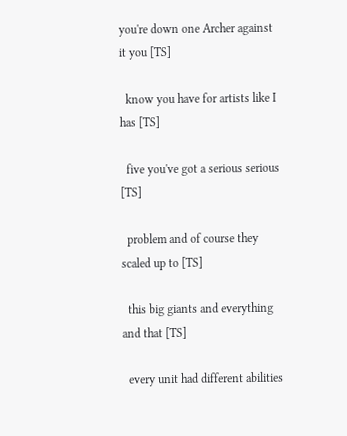you're down one Archer against it you [TS]

  know you have for artists like I has [TS]

  five you've got a serious serious [TS]

  problem and of course they scaled up to [TS]

  this big giants and everything and that [TS]

  every unit had different abilities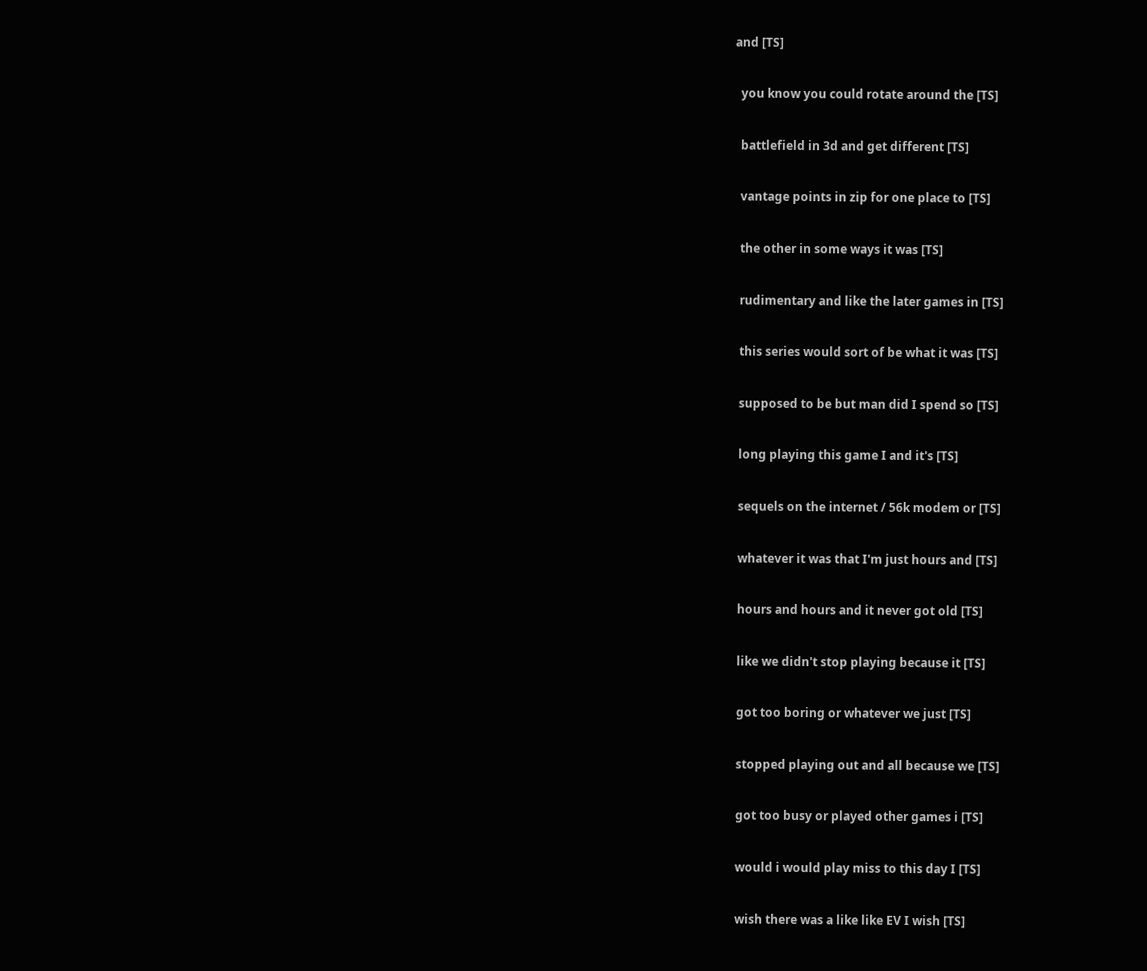and [TS]

  you know you could rotate around the [TS]

  battlefield in 3d and get different [TS]

  vantage points in zip for one place to [TS]

  the other in some ways it was [TS]

  rudimentary and like the later games in [TS]

  this series would sort of be what it was [TS]

  supposed to be but man did I spend so [TS]

  long playing this game I and it's [TS]

  sequels on the internet / 56k modem or [TS]

  whatever it was that I'm just hours and [TS]

  hours and hours and it never got old [TS]

  like we didn't stop playing because it [TS]

  got too boring or whatever we just [TS]

  stopped playing out and all because we [TS]

  got too busy or played other games i [TS]

  would i would play miss to this day I [TS]

  wish there was a like like EV I wish [TS]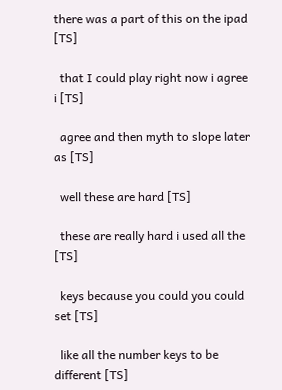there was a part of this on the ipad [TS]

  that I could play right now i agree i [TS]

  agree and then myth to slope later as [TS]

  well these are hard [TS]

  these are really hard i used all the [TS]

  keys because you could you could set [TS]

  like all the number keys to be different [TS]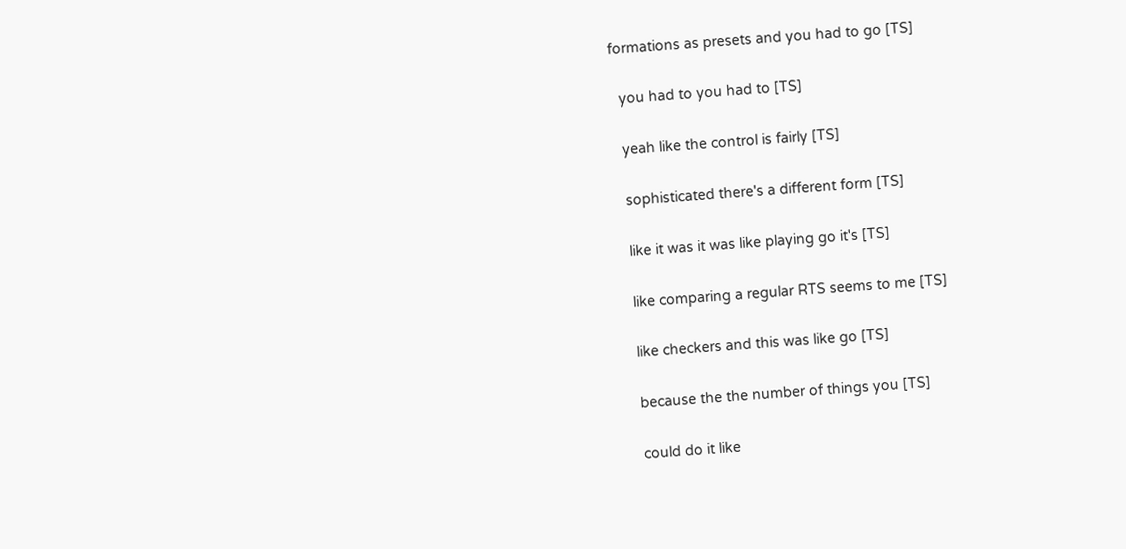formations as presets and you had to go [TS]

  you had to you had to [TS]

  yeah like the control is fairly [TS]

  sophisticated there's a different form [TS]

  like it was it was like playing go it's [TS]

  like comparing a regular RTS seems to me [TS]

  like checkers and this was like go [TS]

  because the the number of things you [TS]

  could do it like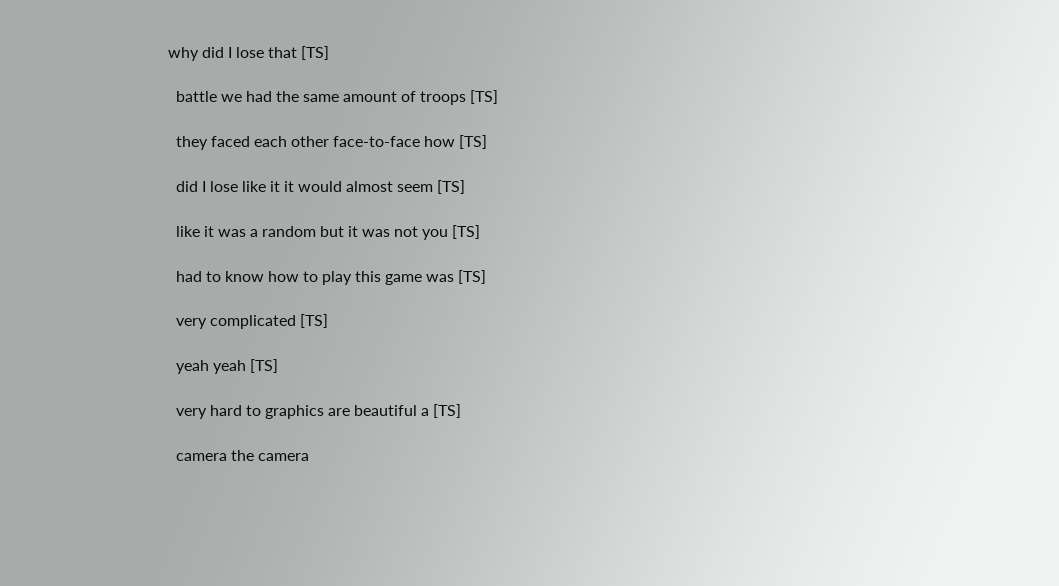why did I lose that [TS]

  battle we had the same amount of troops [TS]

  they faced each other face-to-face how [TS]

  did I lose like it it would almost seem [TS]

  like it was a random but it was not you [TS]

  had to know how to play this game was [TS]

  very complicated [TS]

  yeah yeah [TS]

  very hard to graphics are beautiful a [TS]

  camera the camera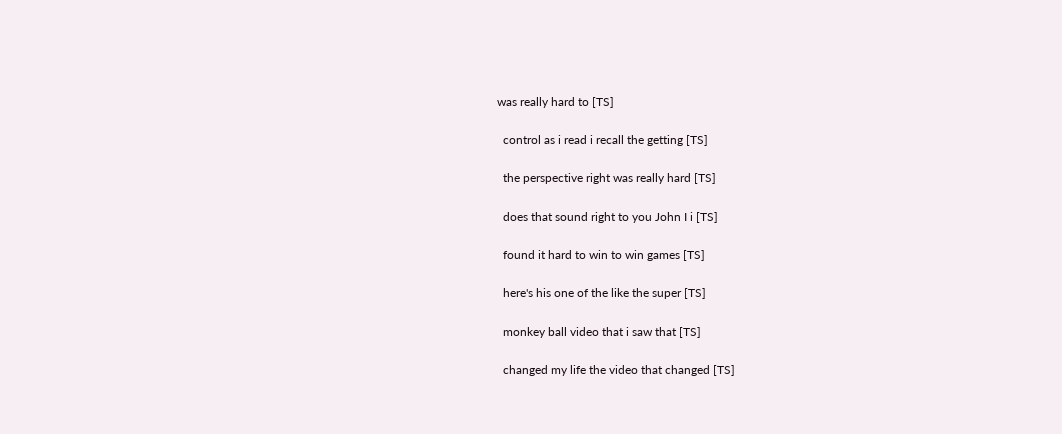was really hard to [TS]

  control as i read i recall the getting [TS]

  the perspective right was really hard [TS]

  does that sound right to you John I i [TS]

  found it hard to win to win games [TS]

  here's his one of the like the super [TS]

  monkey ball video that i saw that [TS]

  changed my life the video that changed [TS]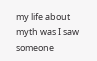my life about myth was I saw someone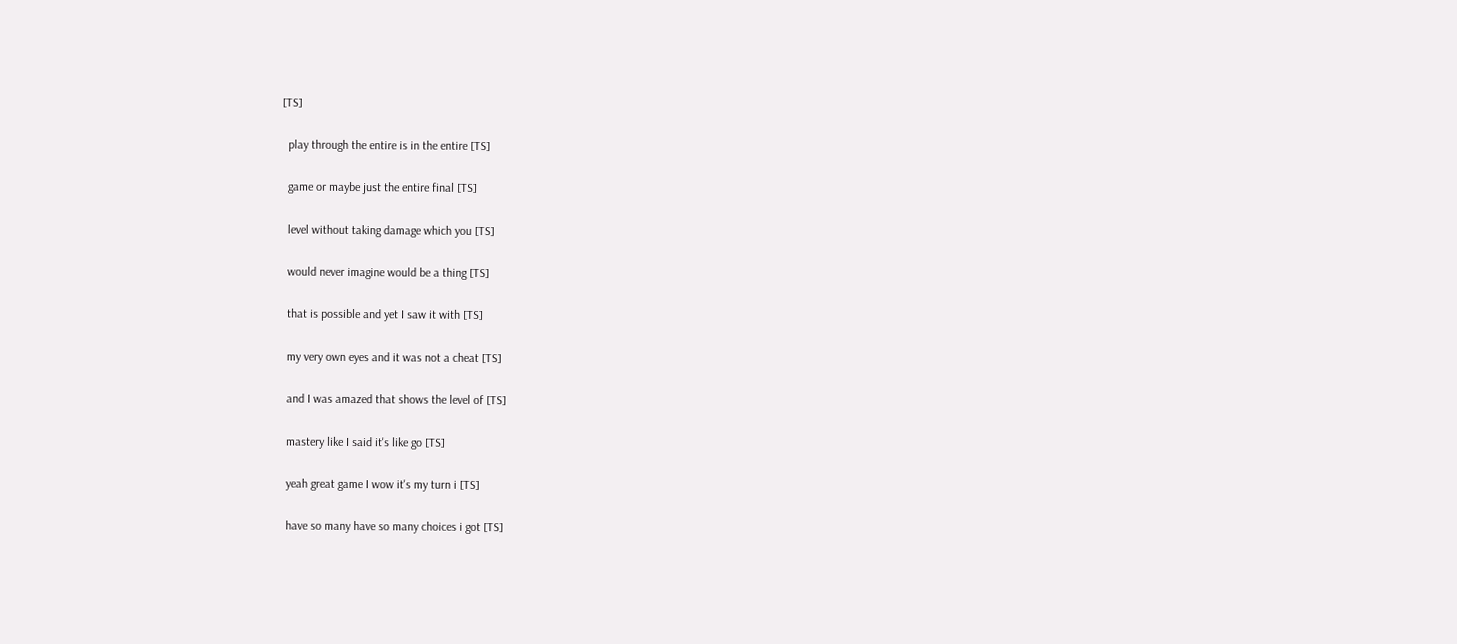[TS]

  play through the entire is in the entire [TS]

  game or maybe just the entire final [TS]

  level without taking damage which you [TS]

  would never imagine would be a thing [TS]

  that is possible and yet I saw it with [TS]

  my very own eyes and it was not a cheat [TS]

  and I was amazed that shows the level of [TS]

  mastery like I said it's like go [TS]

  yeah great game I wow it's my turn i [TS]

  have so many have so many choices i got [TS]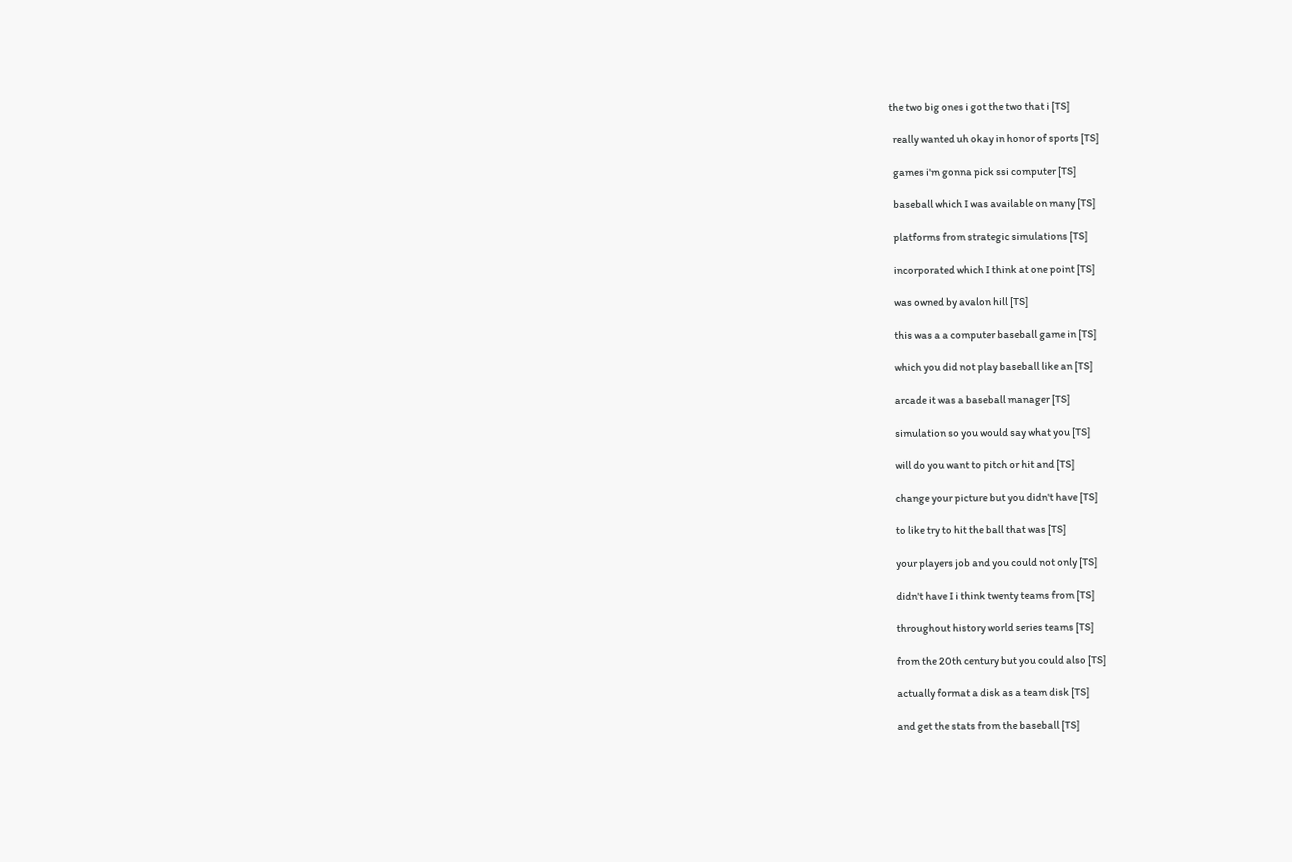the two big ones i got the two that i [TS]

  really wanted uh okay in honor of sports [TS]

  games i'm gonna pick ssi computer [TS]

  baseball which I was available on many [TS]

  platforms from strategic simulations [TS]

  incorporated which I think at one point [TS]

  was owned by avalon hill [TS]

  this was a a computer baseball game in [TS]

  which you did not play baseball like an [TS]

  arcade it was a baseball manager [TS]

  simulation so you would say what you [TS]

  will do you want to pitch or hit and [TS]

  change your picture but you didn't have [TS]

  to like try to hit the ball that was [TS]

  your players job and you could not only [TS]

  didn't have I i think twenty teams from [TS]

  throughout history world series teams [TS]

  from the 20th century but you could also [TS]

  actually format a disk as a team disk [TS]

  and get the stats from the baseball [TS]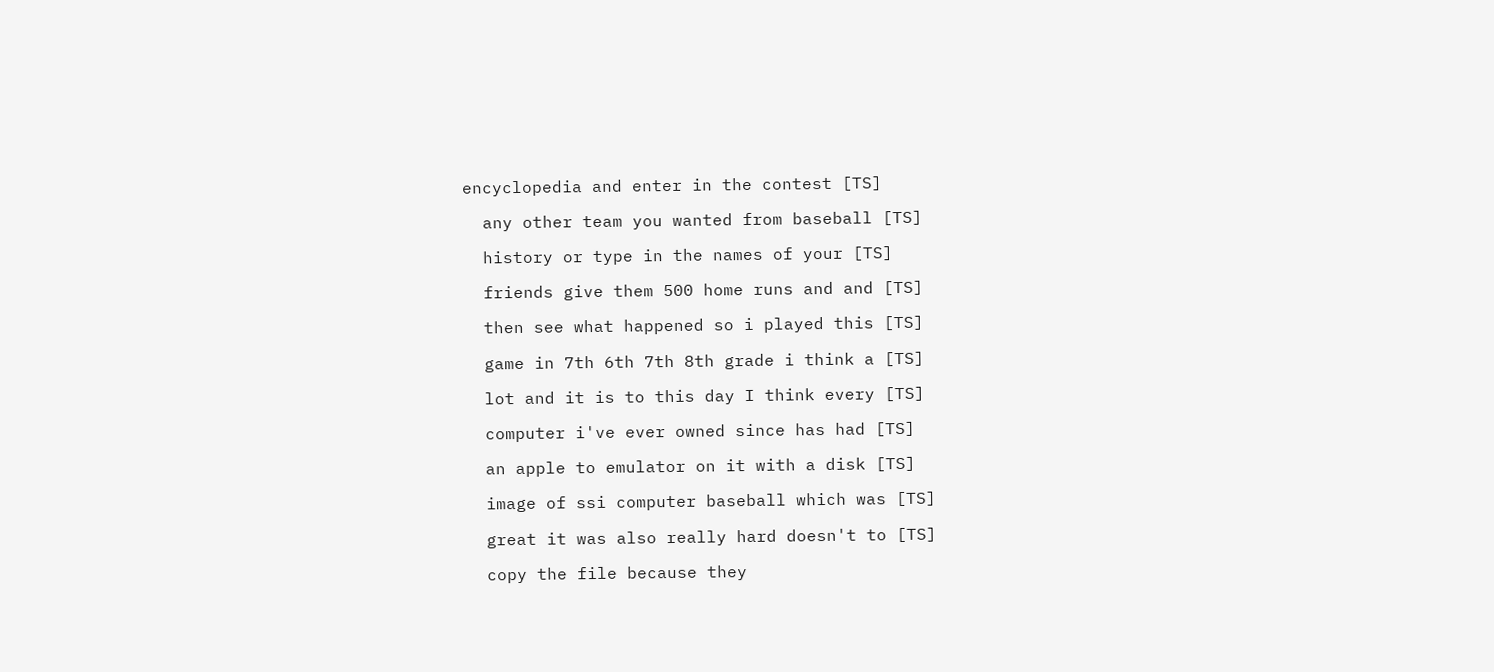encyclopedia and enter in the contest [TS]

  any other team you wanted from baseball [TS]

  history or type in the names of your [TS]

  friends give them 500 home runs and and [TS]

  then see what happened so i played this [TS]

  game in 7th 6th 7th 8th grade i think a [TS]

  lot and it is to this day I think every [TS]

  computer i've ever owned since has had [TS]

  an apple to emulator on it with a disk [TS]

  image of ssi computer baseball which was [TS]

  great it was also really hard doesn't to [TS]

  copy the file because they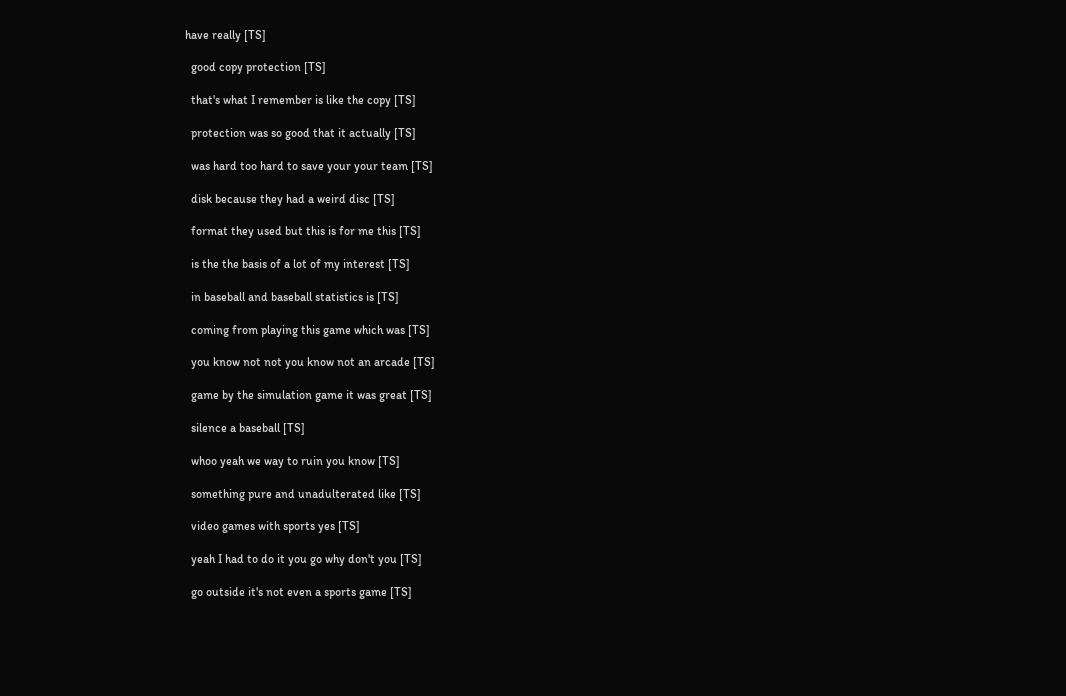have really [TS]

  good copy protection [TS]

  that's what I remember is like the copy [TS]

  protection was so good that it actually [TS]

  was hard too hard to save your your team [TS]

  disk because they had a weird disc [TS]

  format they used but this is for me this [TS]

  is the the basis of a lot of my interest [TS]

  in baseball and baseball statistics is [TS]

  coming from playing this game which was [TS]

  you know not not you know not an arcade [TS]

  game by the simulation game it was great [TS]

  silence a baseball [TS]

  whoo yeah we way to ruin you know [TS]

  something pure and unadulterated like [TS]

  video games with sports yes [TS]

  yeah I had to do it you go why don't you [TS]

  go outside it's not even a sports game [TS]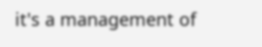it's a management of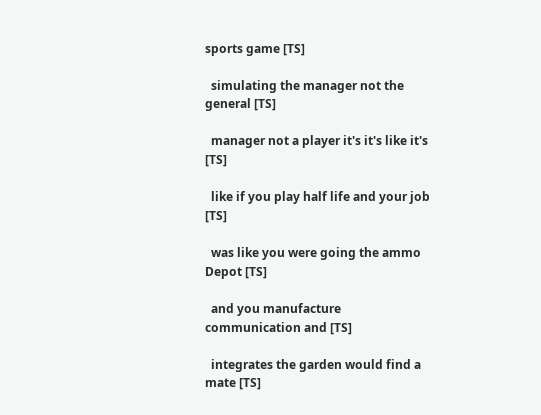sports game [TS]

  simulating the manager not the general [TS]

  manager not a player it's it's like it's [TS]

  like if you play half life and your job [TS]

  was like you were going the ammo Depot [TS]

  and you manufacture communication and [TS]

  integrates the garden would find a mate [TS]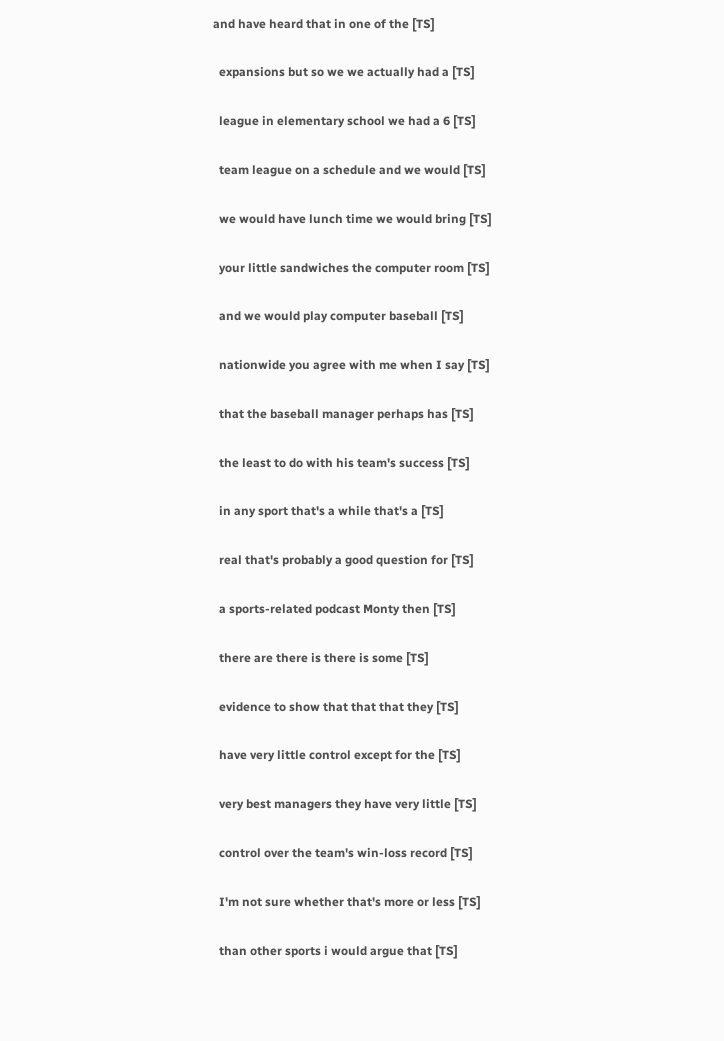and have heard that in one of the [TS]

  expansions but so we we actually had a [TS]

  league in elementary school we had a 6 [TS]

  team league on a schedule and we would [TS]

  we would have lunch time we would bring [TS]

  your little sandwiches the computer room [TS]

  and we would play computer baseball [TS]

  nationwide you agree with me when I say [TS]

  that the baseball manager perhaps has [TS]

  the least to do with his team's success [TS]

  in any sport that's a while that's a [TS]

  real that's probably a good question for [TS]

  a sports-related podcast Monty then [TS]

  there are there is there is some [TS]

  evidence to show that that that they [TS]

  have very little control except for the [TS]

  very best managers they have very little [TS]

  control over the team's win-loss record [TS]

  I'm not sure whether that's more or less [TS]

  than other sports i would argue that [TS]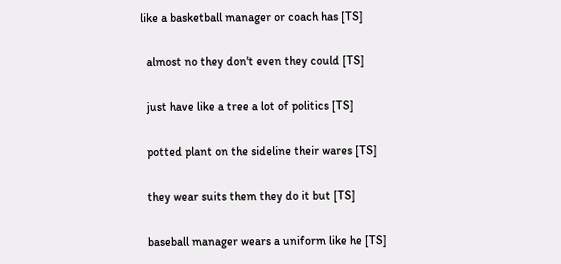like a basketball manager or coach has [TS]

  almost no they don't even they could [TS]

  just have like a tree a lot of politics [TS]

  potted plant on the sideline their wares [TS]

  they wear suits them they do it but [TS]

  baseball manager wears a uniform like he [TS]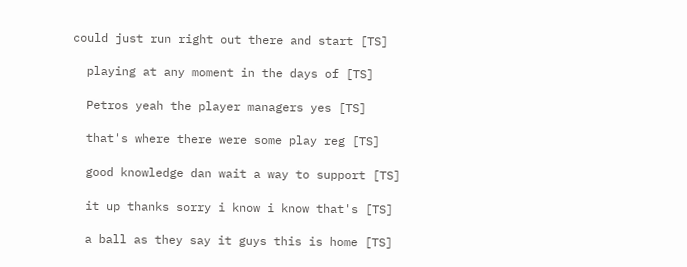could just run right out there and start [TS]

  playing at any moment in the days of [TS]

  Petros yeah the player managers yes [TS]

  that's where there were some play reg [TS]

  good knowledge dan wait a way to support [TS]

  it up thanks sorry i know i know that's [TS]

  a ball as they say it guys this is home [TS]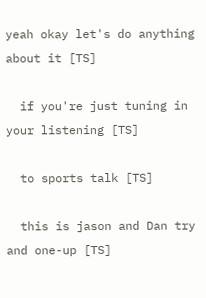yeah okay let's do anything about it [TS]

  if you're just tuning in your listening [TS]

  to sports talk [TS]

  this is jason and Dan try and one-up [TS]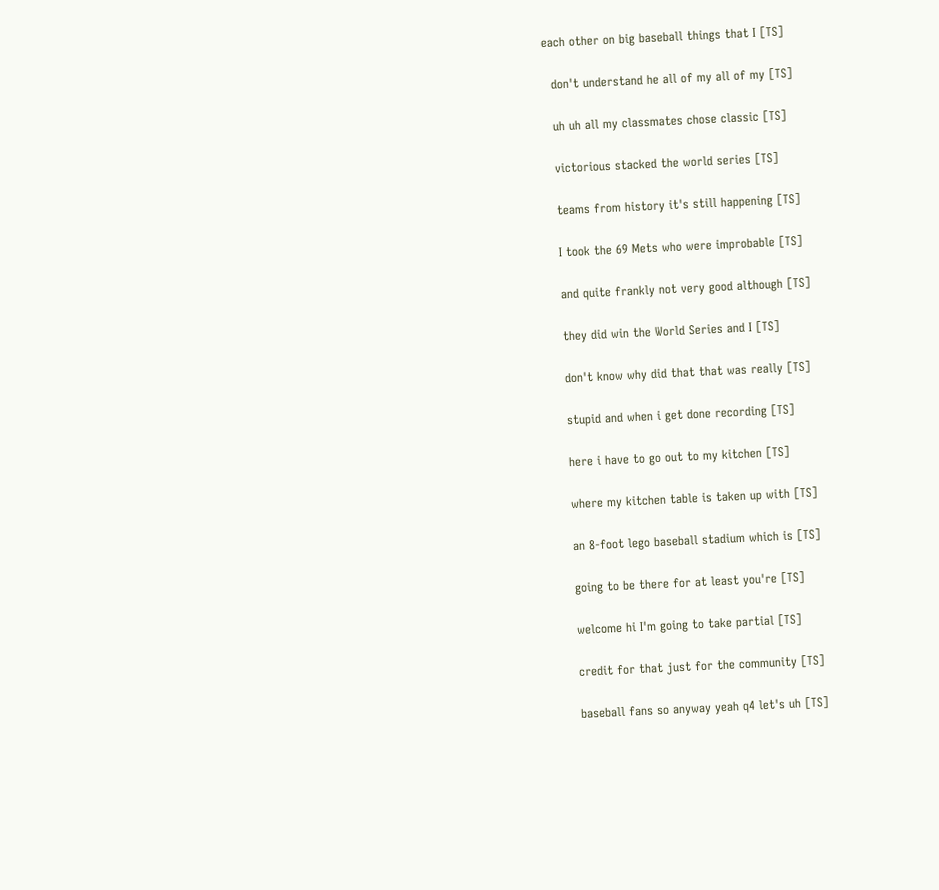each other on big baseball things that I [TS]

  don't understand he all of my all of my [TS]

  uh uh all my classmates chose classic [TS]

  victorious stacked the world series [TS]

  teams from history it's still happening [TS]

  I took the 69 Mets who were improbable [TS]

  and quite frankly not very good although [TS]

  they did win the World Series and I [TS]

  don't know why did that that was really [TS]

  stupid and when i get done recording [TS]

  here i have to go out to my kitchen [TS]

  where my kitchen table is taken up with [TS]

  an 8-foot lego baseball stadium which is [TS]

  going to be there for at least you're [TS]

  welcome hi I'm going to take partial [TS]

  credit for that just for the community [TS]

  baseball fans so anyway yeah q4 let's uh [TS]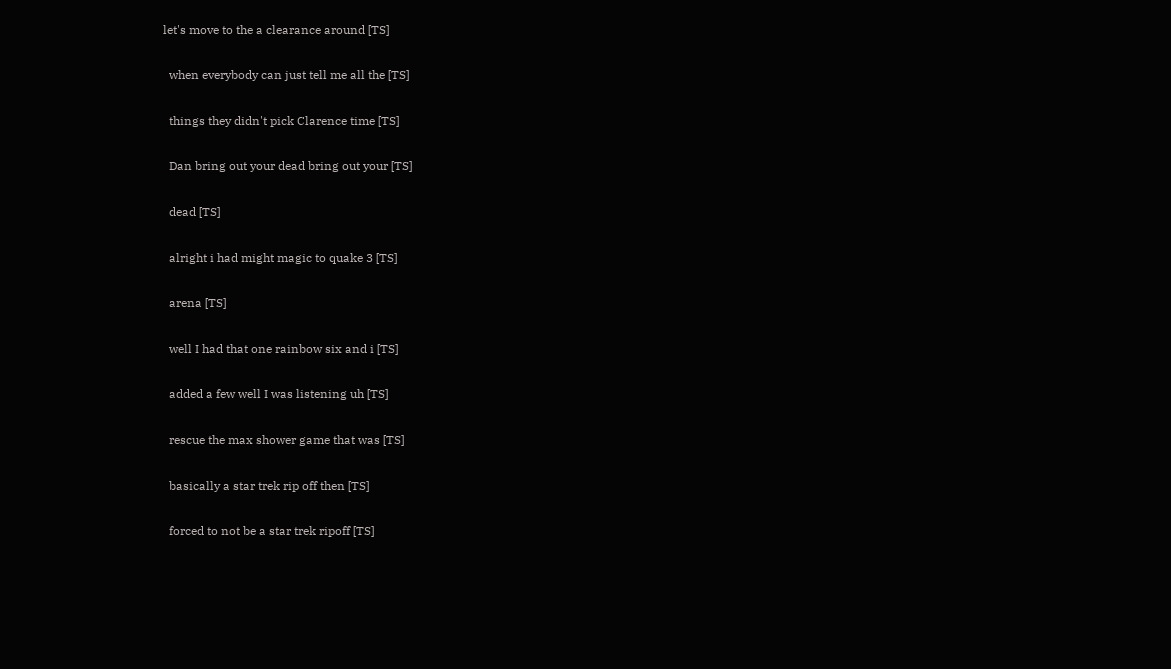let's move to the a clearance around [TS]

  when everybody can just tell me all the [TS]

  things they didn't pick Clarence time [TS]

  Dan bring out your dead bring out your [TS]

  dead [TS]

  alright i had might magic to quake 3 [TS]

  arena [TS]

  well I had that one rainbow six and i [TS]

  added a few well I was listening uh [TS]

  rescue the max shower game that was [TS]

  basically a star trek rip off then [TS]

  forced to not be a star trek ripoff [TS]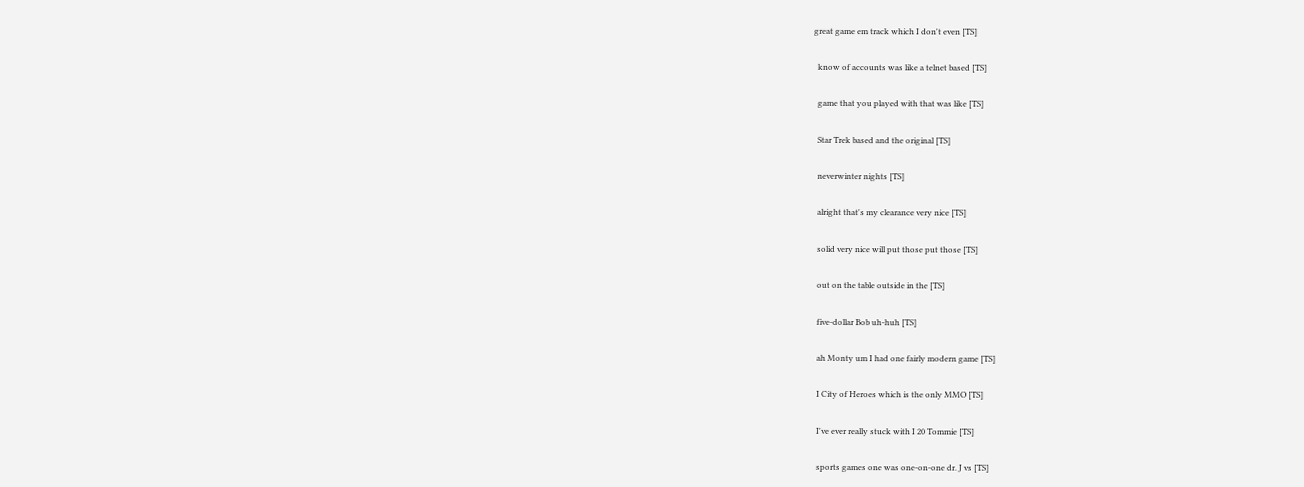great game em track which I don't even [TS]

  know of accounts was like a telnet based [TS]

  game that you played with that was like [TS]

  Star Trek based and the original [TS]

  neverwinter nights [TS]

  alright that's my clearance very nice [TS]

  solid very nice will put those put those [TS]

  out on the table outside in the [TS]

  five-dollar Bob uh-huh [TS]

  ah Monty um I had one fairly modern game [TS]

  I City of Heroes which is the only MMO [TS]

  I've ever really stuck with I 20 Tommie [TS]

  sports games one was one-on-one dr. J vs [TS]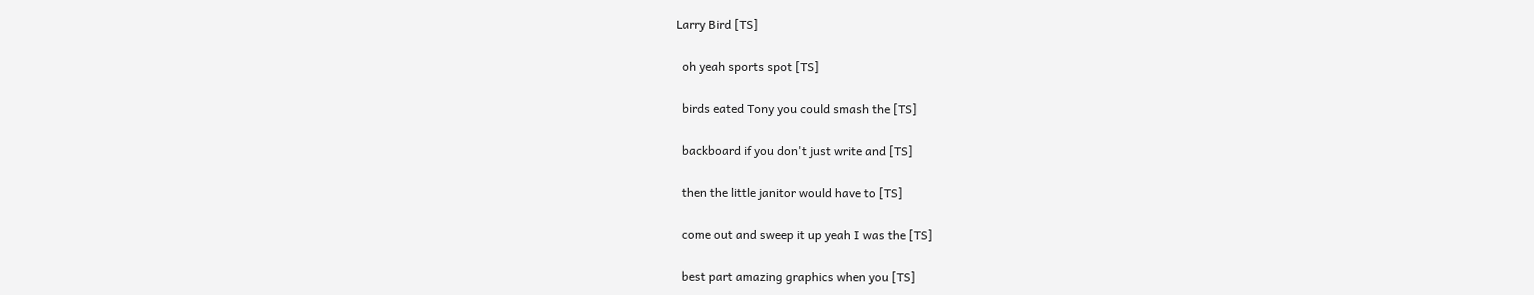Larry Bird [TS]

  oh yeah sports spot [TS]

  birds eated Tony you could smash the [TS]

  backboard if you don't just write and [TS]

  then the little janitor would have to [TS]

  come out and sweep it up yeah I was the [TS]

  best part amazing graphics when you [TS]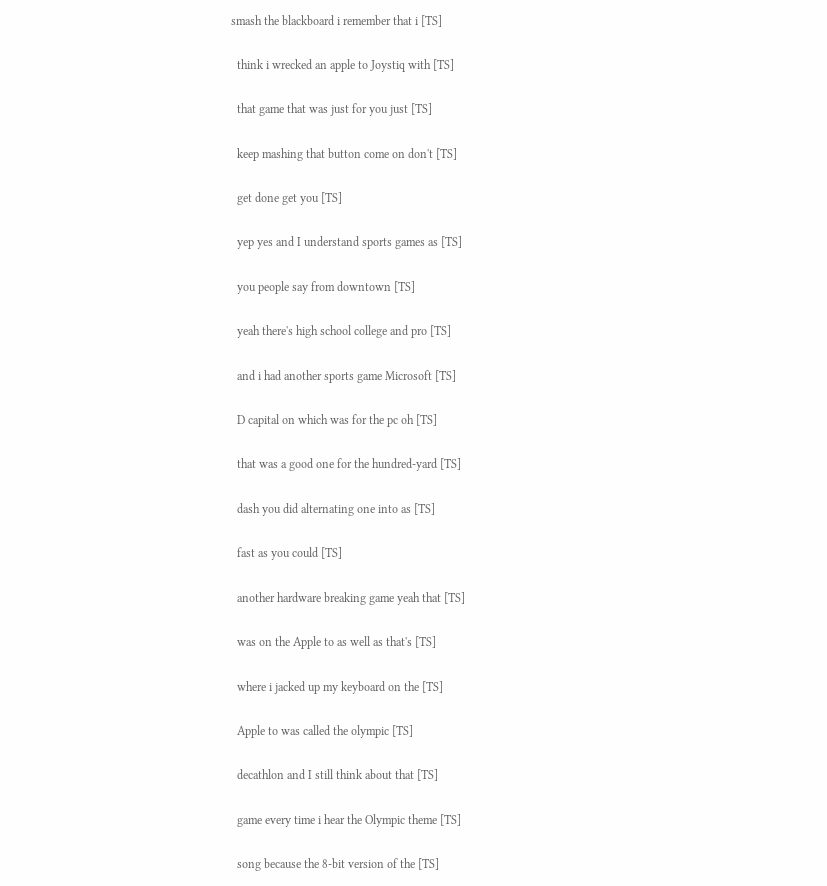smash the blackboard i remember that i [TS]

  think i wrecked an apple to Joystiq with [TS]

  that game that was just for you just [TS]

  keep mashing that button come on don't [TS]

  get done get you [TS]

  yep yes and I understand sports games as [TS]

  you people say from downtown [TS]

  yeah there's high school college and pro [TS]

  and i had another sports game Microsoft [TS]

  D capital on which was for the pc oh [TS]

  that was a good one for the hundred-yard [TS]

  dash you did alternating one into as [TS]

  fast as you could [TS]

  another hardware breaking game yeah that [TS]

  was on the Apple to as well as that's [TS]

  where i jacked up my keyboard on the [TS]

  Apple to was called the olympic [TS]

  decathlon and I still think about that [TS]

  game every time i hear the Olympic theme [TS]

  song because the 8-bit version of the [TS]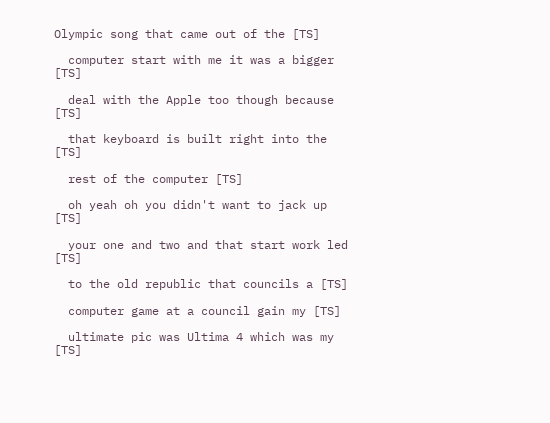Olympic song that came out of the [TS]

  computer start with me it was a bigger [TS]

  deal with the Apple too though because [TS]

  that keyboard is built right into the [TS]

  rest of the computer [TS]

  oh yeah oh you didn't want to jack up [TS]

  your one and two and that start work led [TS]

  to the old republic that councils a [TS]

  computer game at a council gain my [TS]

  ultimate pic was Ultima 4 which was my [TS]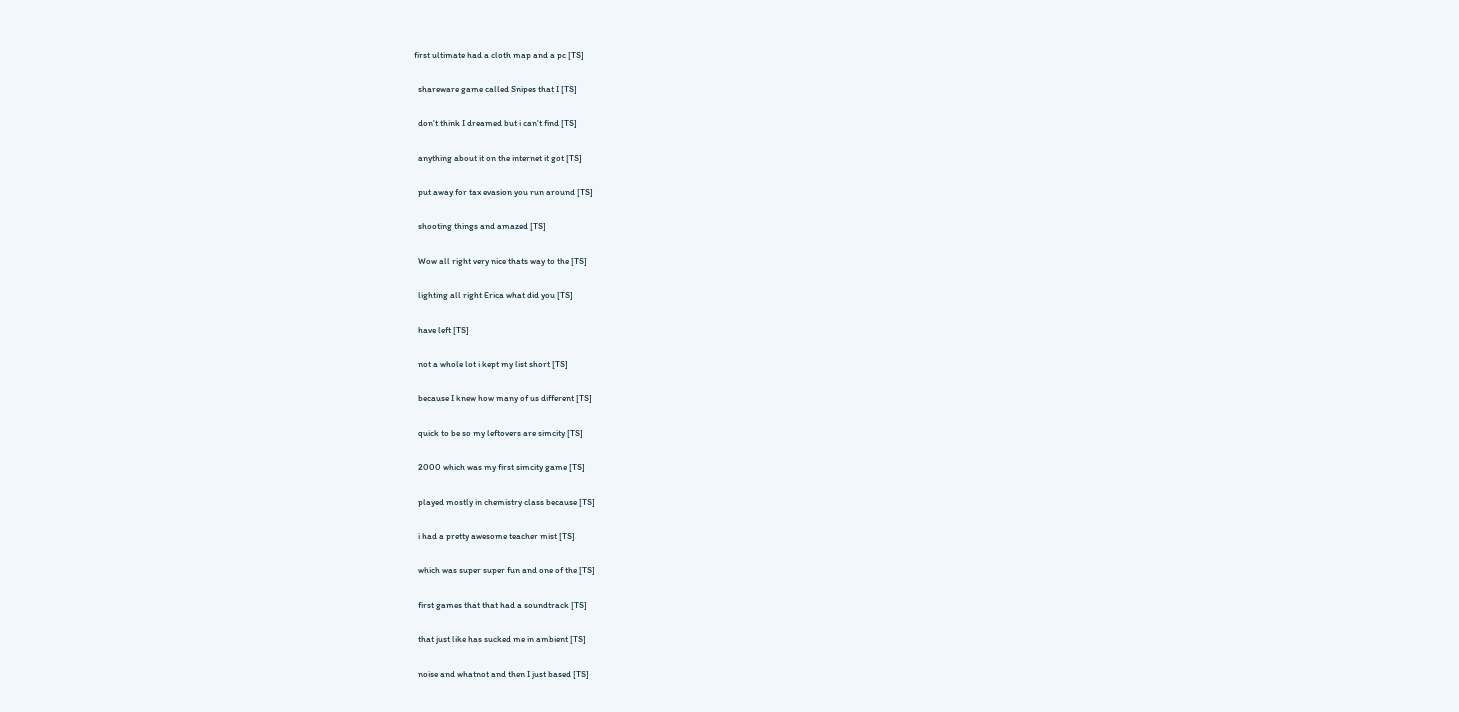first ultimate had a cloth map and a pc [TS]

  shareware game called Snipes that I [TS]

  don't think I dreamed but i can't find [TS]

  anything about it on the internet it got [TS]

  put away for tax evasion you run around [TS]

  shooting things and amazed [TS]

  Wow all right very nice thats way to the [TS]

  lighting all right Erica what did you [TS]

  have left [TS]

  not a whole lot i kept my list short [TS]

  because I knew how many of us different [TS]

  quick to be so my leftovers are simcity [TS]

  2000 which was my first simcity game [TS]

  played mostly in chemistry class because [TS]

  i had a pretty awesome teacher mist [TS]

  which was super super fun and one of the [TS]

  first games that that had a soundtrack [TS]

  that just like has sucked me in ambient [TS]

  noise and whatnot and then I just based [TS]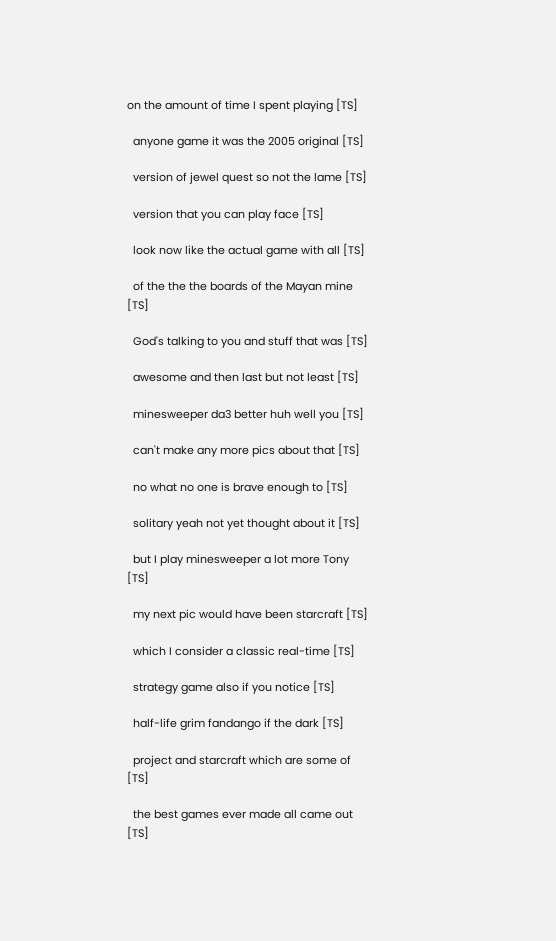on the amount of time I spent playing [TS]

  anyone game it was the 2005 original [TS]

  version of jewel quest so not the lame [TS]

  version that you can play face [TS]

  look now like the actual game with all [TS]

  of the the the boards of the Mayan mine [TS]

  God's talking to you and stuff that was [TS]

  awesome and then last but not least [TS]

  minesweeper da3 better huh well you [TS]

  can't make any more pics about that [TS]

  no what no one is brave enough to [TS]

  solitary yeah not yet thought about it [TS]

  but I play minesweeper a lot more Tony [TS]

  my next pic would have been starcraft [TS]

  which I consider a classic real-time [TS]

  strategy game also if you notice [TS]

  half-life grim fandango if the dark [TS]

  project and starcraft which are some of [TS]

  the best games ever made all came out [TS]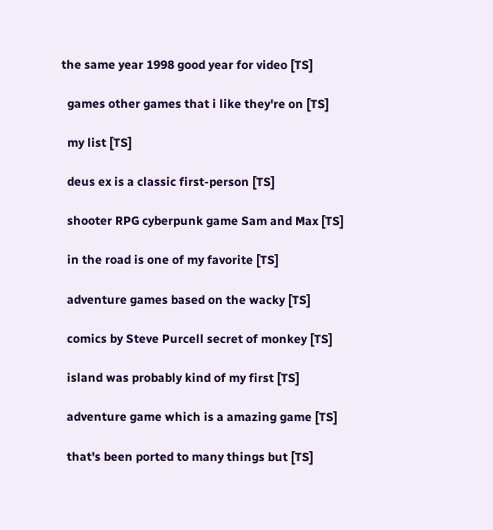the same year 1998 good year for video [TS]

  games other games that i like they're on [TS]

  my list [TS]

  deus ex is a classic first-person [TS]

  shooter RPG cyberpunk game Sam and Max [TS]

  in the road is one of my favorite [TS]

  adventure games based on the wacky [TS]

  comics by Steve Purcell secret of monkey [TS]

  island was probably kind of my first [TS]

  adventure game which is a amazing game [TS]

  that's been ported to many things but [TS]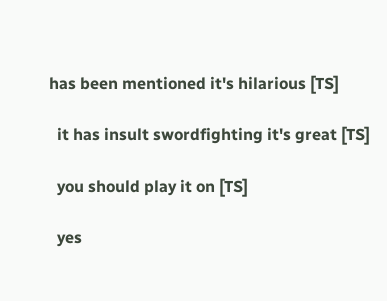has been mentioned it's hilarious [TS]

  it has insult swordfighting it's great [TS]

  you should play it on [TS]

  yes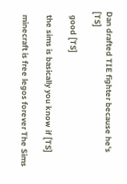Dan drafted TIE fighter because he's [TS]

  good [TS]

  the sims is basically you know if [TS]

  minecraft is free legos forever The Sims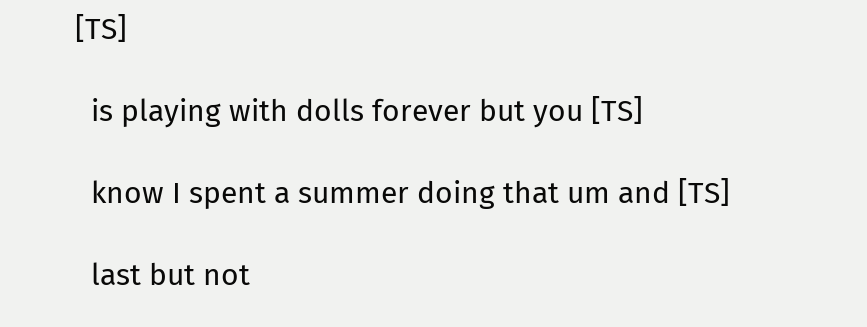[TS]

  is playing with dolls forever but you [TS]

  know I spent a summer doing that um and [TS]

  last but not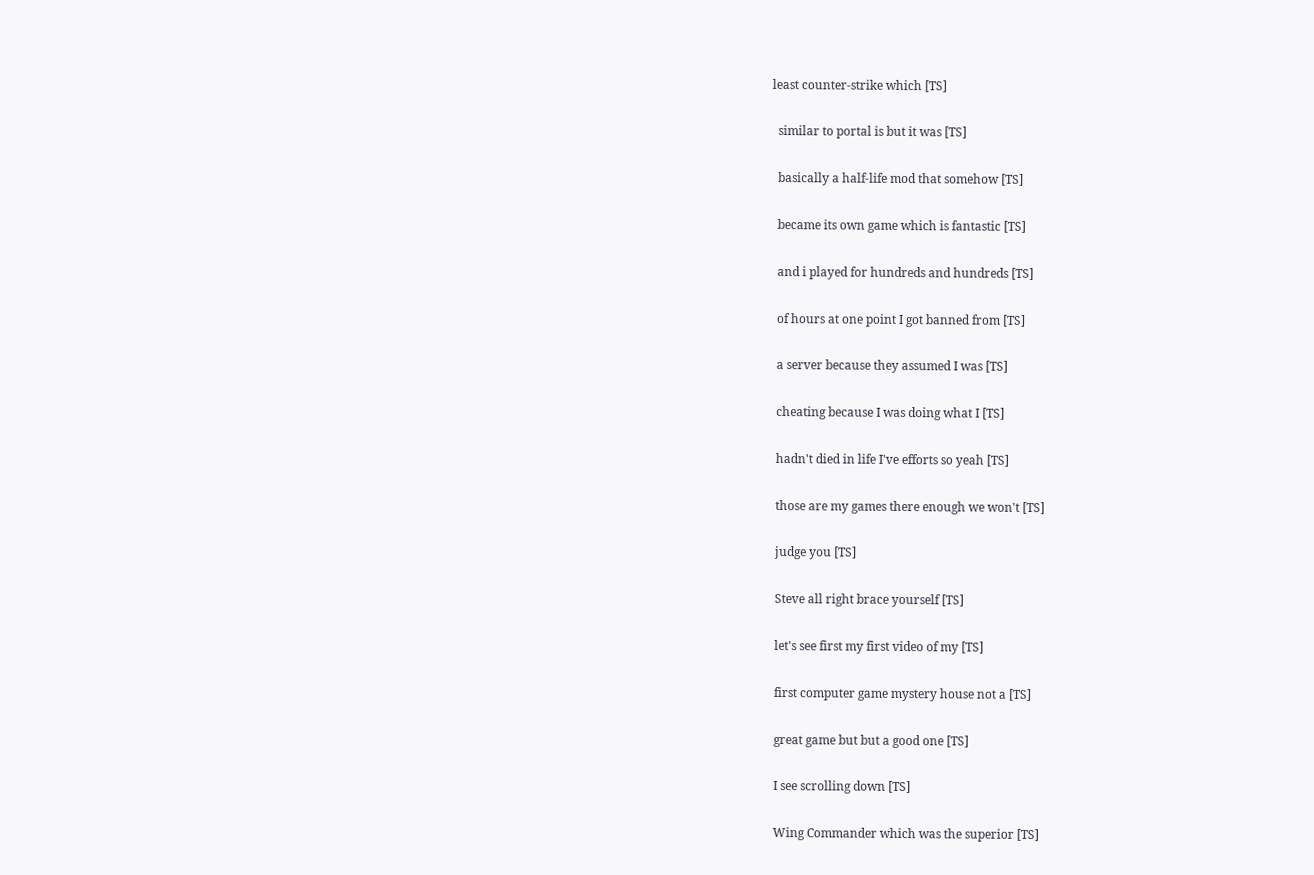least counter-strike which [TS]

  similar to portal is but it was [TS]

  basically a half-life mod that somehow [TS]

  became its own game which is fantastic [TS]

  and i played for hundreds and hundreds [TS]

  of hours at one point I got banned from [TS]

  a server because they assumed I was [TS]

  cheating because I was doing what I [TS]

  hadn't died in life I've efforts so yeah [TS]

  those are my games there enough we won't [TS]

  judge you [TS]

  Steve all right brace yourself [TS]

  let's see first my first video of my [TS]

  first computer game mystery house not a [TS]

  great game but but a good one [TS]

  I see scrolling down [TS]

  Wing Commander which was the superior [TS]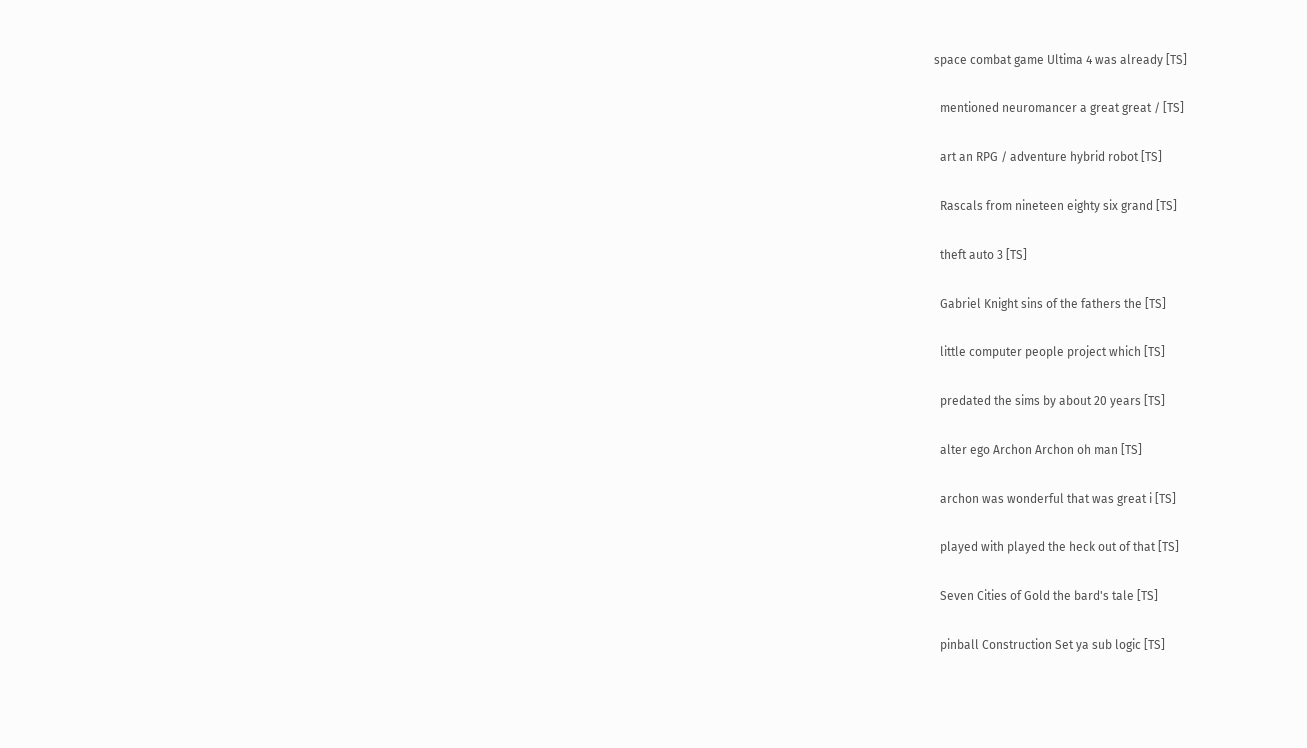space combat game Ultima 4 was already [TS]

  mentioned neuromancer a great great / [TS]

  art an RPG / adventure hybrid robot [TS]

  Rascals from nineteen eighty six grand [TS]

  theft auto 3 [TS]

  Gabriel Knight sins of the fathers the [TS]

  little computer people project which [TS]

  predated the sims by about 20 years [TS]

  alter ego Archon Archon oh man [TS]

  archon was wonderful that was great i [TS]

  played with played the heck out of that [TS]

  Seven Cities of Gold the bard's tale [TS]

  pinball Construction Set ya sub logic [TS]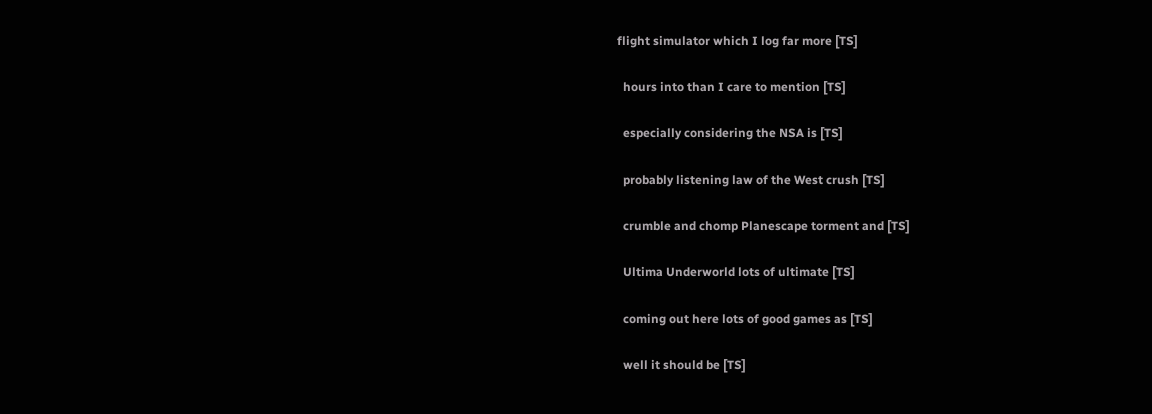flight simulator which I log far more [TS]

  hours into than I care to mention [TS]

  especially considering the NSA is [TS]

  probably listening law of the West crush [TS]

  crumble and chomp Planescape torment and [TS]

  Ultima Underworld lots of ultimate [TS]

  coming out here lots of good games as [TS]

  well it should be [TS]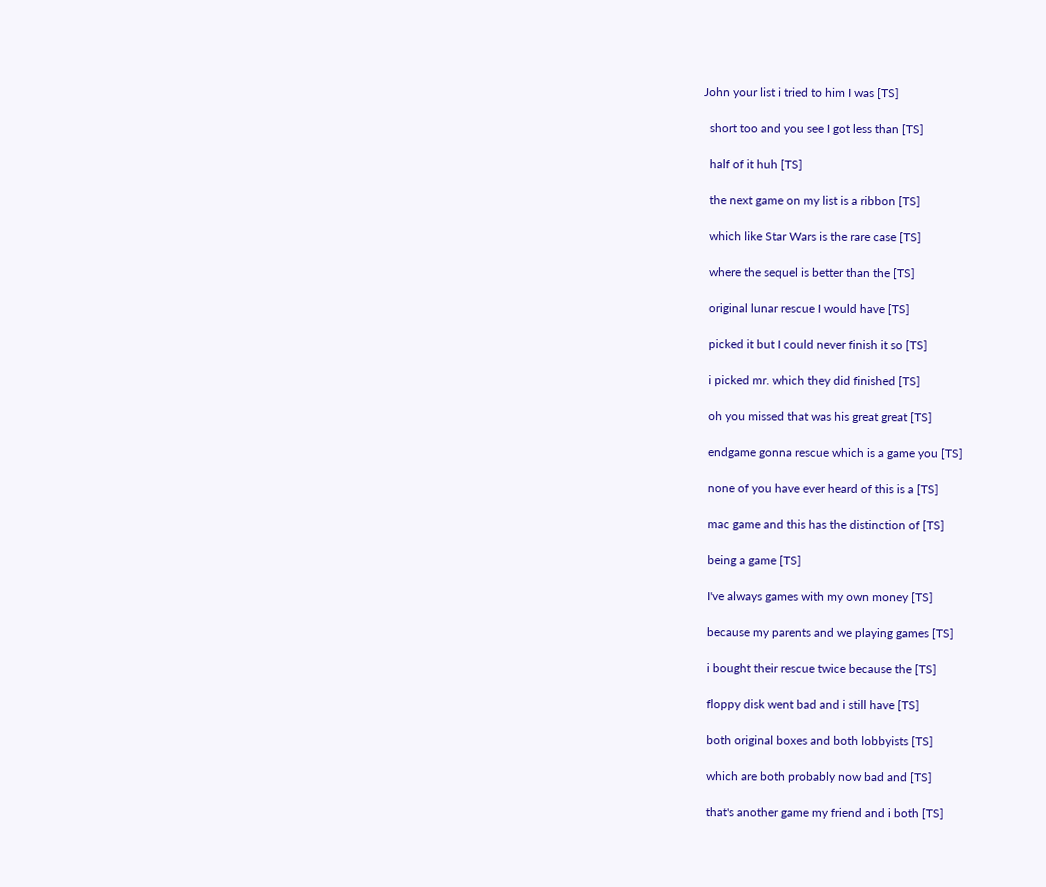John your list i tried to him I was [TS]

  short too and you see I got less than [TS]

  half of it huh [TS]

  the next game on my list is a ribbon [TS]

  which like Star Wars is the rare case [TS]

  where the sequel is better than the [TS]

  original lunar rescue I would have [TS]

  picked it but I could never finish it so [TS]

  i picked mr. which they did finished [TS]

  oh you missed that was his great great [TS]

  endgame gonna rescue which is a game you [TS]

  none of you have ever heard of this is a [TS]

  mac game and this has the distinction of [TS]

  being a game [TS]

  I've always games with my own money [TS]

  because my parents and we playing games [TS]

  i bought their rescue twice because the [TS]

  floppy disk went bad and i still have [TS]

  both original boxes and both lobbyists [TS]

  which are both probably now bad and [TS]

  that's another game my friend and i both [TS]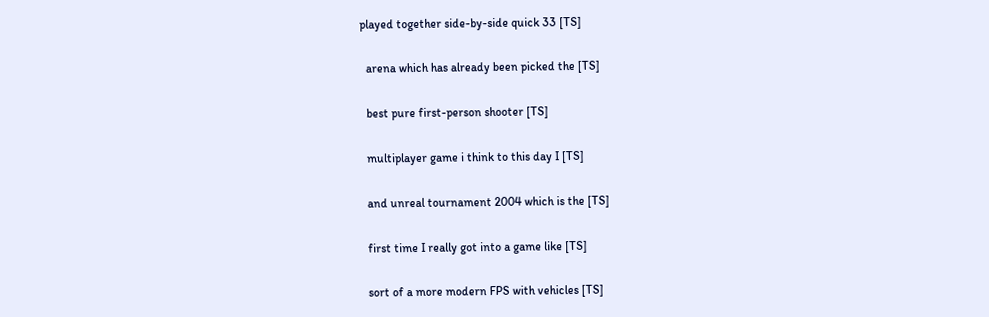played together side-by-side quick 33 [TS]

  arena which has already been picked the [TS]

  best pure first-person shooter [TS]

  multiplayer game i think to this day I [TS]

  and unreal tournament 2004 which is the [TS]

  first time I really got into a game like [TS]

  sort of a more modern FPS with vehicles [TS]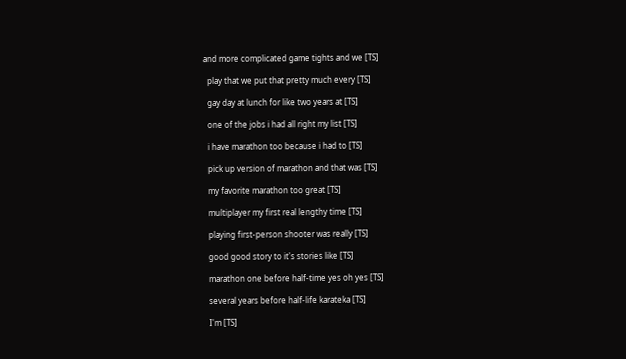and more complicated game tights and we [TS]

  play that we put that pretty much every [TS]

  gay day at lunch for like two years at [TS]

  one of the jobs i had all right my list [TS]

  i have marathon too because i had to [TS]

  pick up version of marathon and that was [TS]

  my favorite marathon too great [TS]

  multiplayer my first real lengthy time [TS]

  playing first-person shooter was really [TS]

  good good story to it's stories like [TS]

  marathon one before half-time yes oh yes [TS]

  several years before half-life karateka [TS]

  I'm [TS]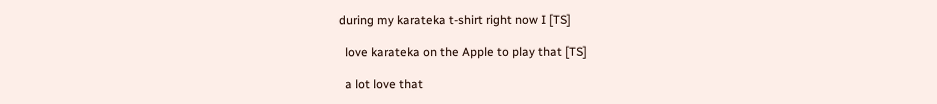during my karateka t-shirt right now I [TS]

  love karateka on the Apple to play that [TS]

  a lot love that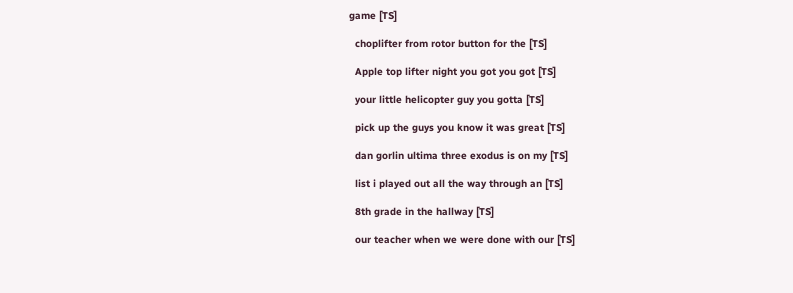game [TS]

  choplifter from rotor button for the [TS]

  Apple top lifter night you got you got [TS]

  your little helicopter guy you gotta [TS]

  pick up the guys you know it was great [TS]

  dan gorlin ultima three exodus is on my [TS]

  list i played out all the way through an [TS]

  8th grade in the hallway [TS]

  our teacher when we were done with our [TS]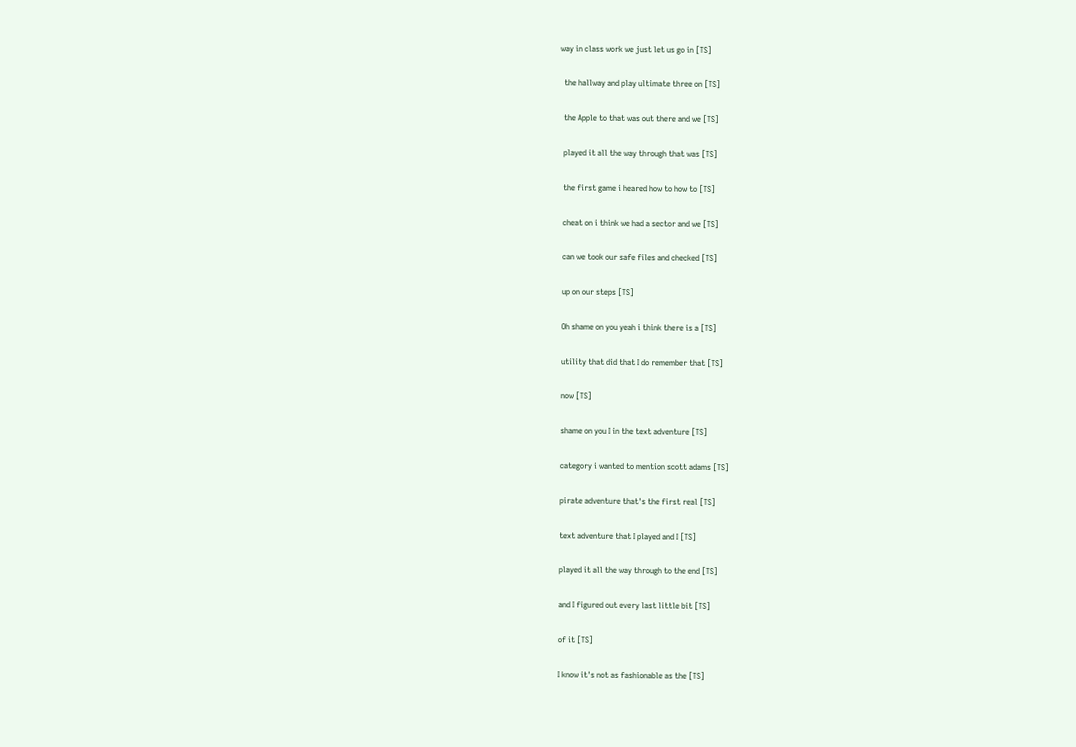way in class work we just let us go in [TS]

  the hallway and play ultimate three on [TS]

  the Apple to that was out there and we [TS]

  played it all the way through that was [TS]

  the first game i heared how to how to [TS]

  cheat on i think we had a sector and we [TS]

  can we took our safe files and checked [TS]

  up on our steps [TS]

  Oh shame on you yeah i think there is a [TS]

  utility that did that I do remember that [TS]

  now [TS]

  shame on you I in the text adventure [TS]

  category i wanted to mention scott adams [TS]

  pirate adventure that's the first real [TS]

  text adventure that I played and I [TS]

  played it all the way through to the end [TS]

  and I figured out every last little bit [TS]

  of it [TS]

  I know it's not as fashionable as the [TS]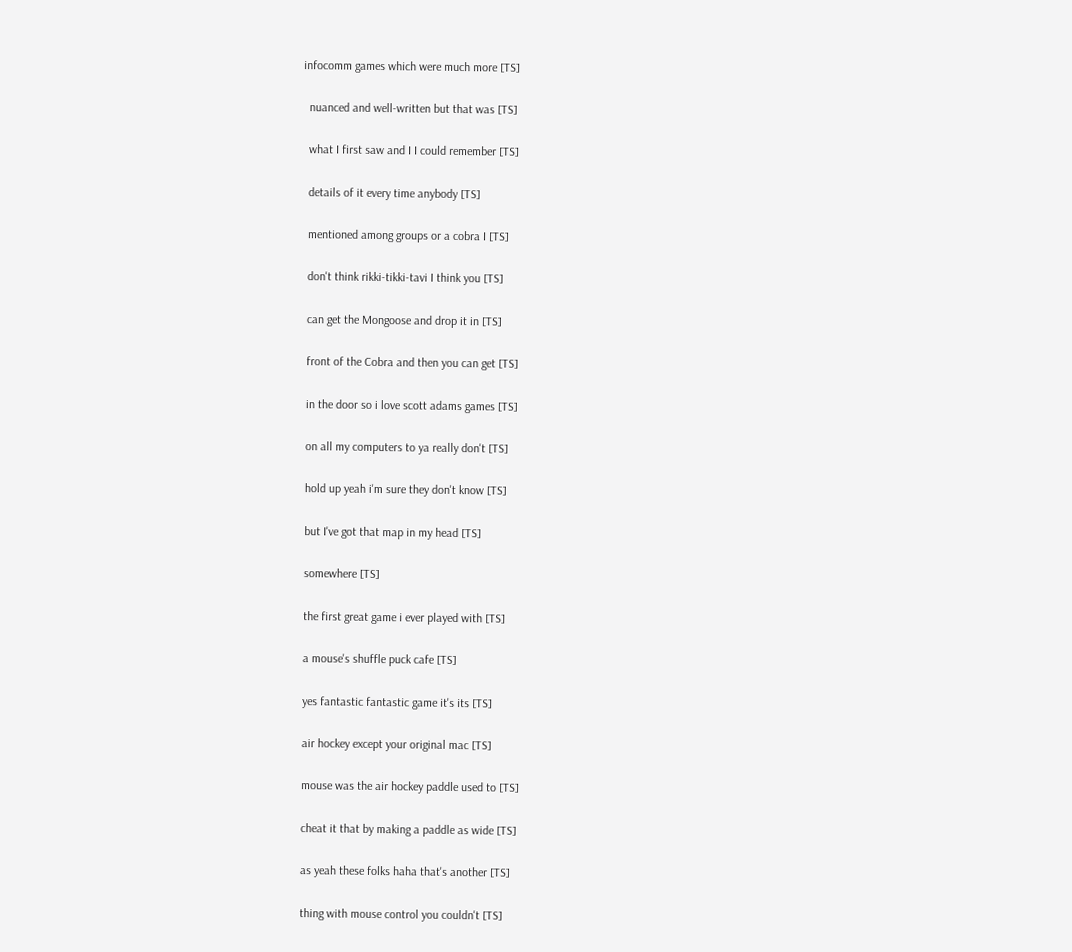infocomm games which were much more [TS]

  nuanced and well-written but that was [TS]

  what I first saw and I I could remember [TS]

  details of it every time anybody [TS]

  mentioned among groups or a cobra I [TS]

  don't think rikki-tikki-tavi I think you [TS]

  can get the Mongoose and drop it in [TS]

  front of the Cobra and then you can get [TS]

  in the door so i love scott adams games [TS]

  on all my computers to ya really don't [TS]

  hold up yeah i'm sure they don't know [TS]

  but I've got that map in my head [TS]

  somewhere [TS]

  the first great game i ever played with [TS]

  a mouse's shuffle puck cafe [TS]

  yes fantastic fantastic game it's its [TS]

  air hockey except your original mac [TS]

  mouse was the air hockey paddle used to [TS]

  cheat it that by making a paddle as wide [TS]

  as yeah these folks haha that's another [TS]

  thing with mouse control you couldn't [TS]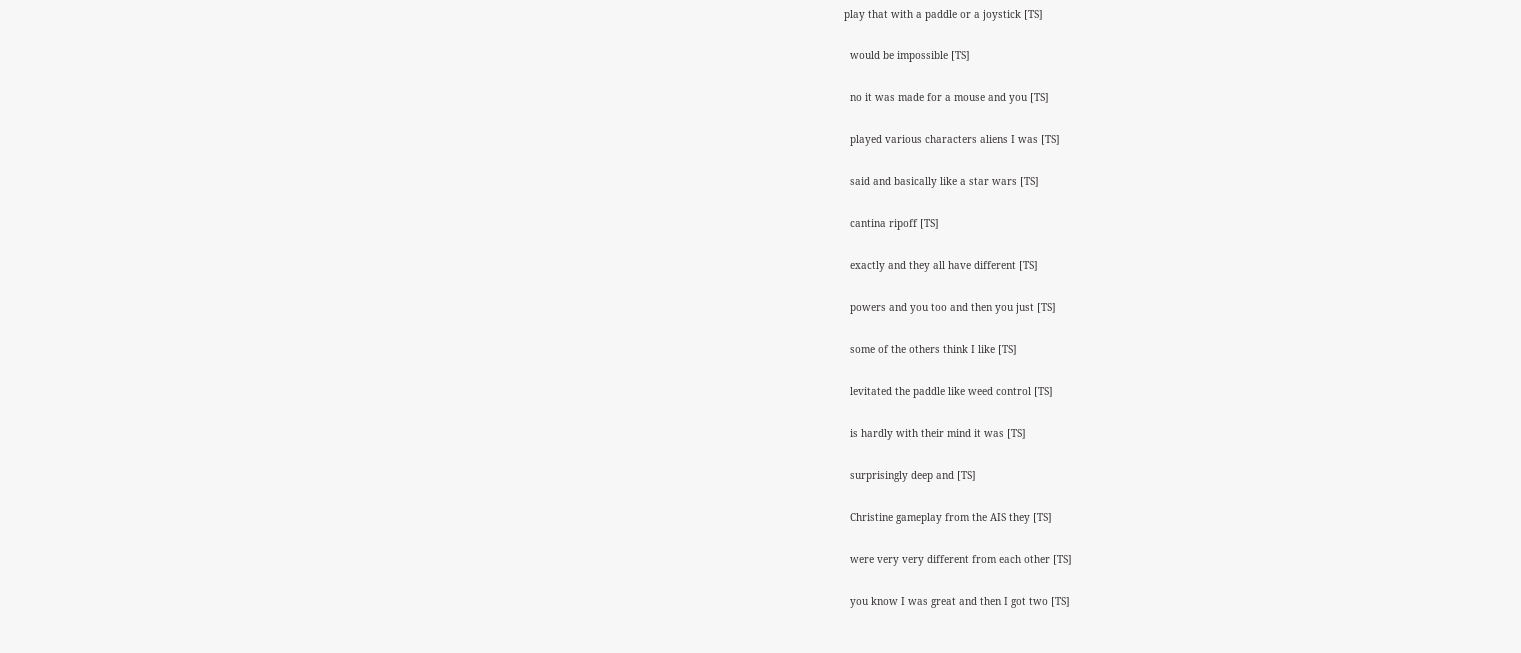play that with a paddle or a joystick [TS]

  would be impossible [TS]

  no it was made for a mouse and you [TS]

  played various characters aliens I was [TS]

  said and basically like a star wars [TS]

  cantina ripoff [TS]

  exactly and they all have different [TS]

  powers and you too and then you just [TS]

  some of the others think I like [TS]

  levitated the paddle like weed control [TS]

  is hardly with their mind it was [TS]

  surprisingly deep and [TS]

  Christine gameplay from the AIS they [TS]

  were very very different from each other [TS]

  you know I was great and then I got two [TS]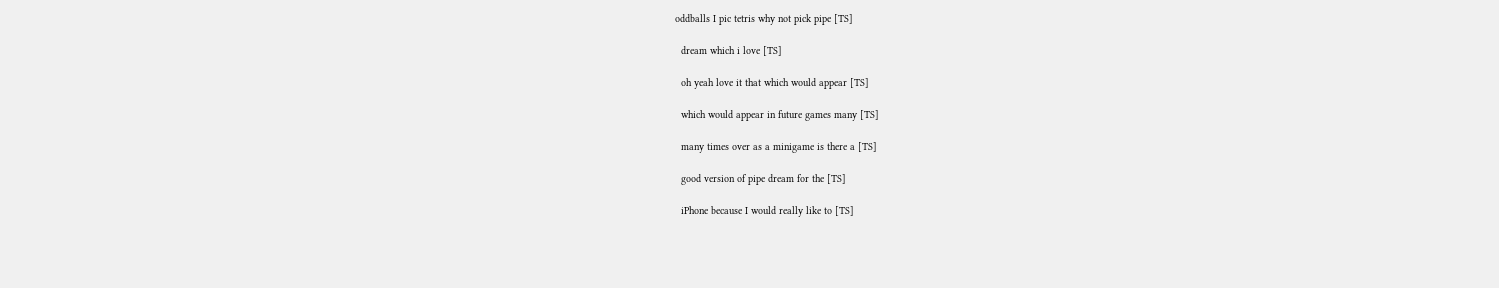oddballs I pic tetris why not pick pipe [TS]

  dream which i love [TS]

  oh yeah love it that which would appear [TS]

  which would appear in future games many [TS]

  many times over as a minigame is there a [TS]

  good version of pipe dream for the [TS]

  iPhone because I would really like to [TS]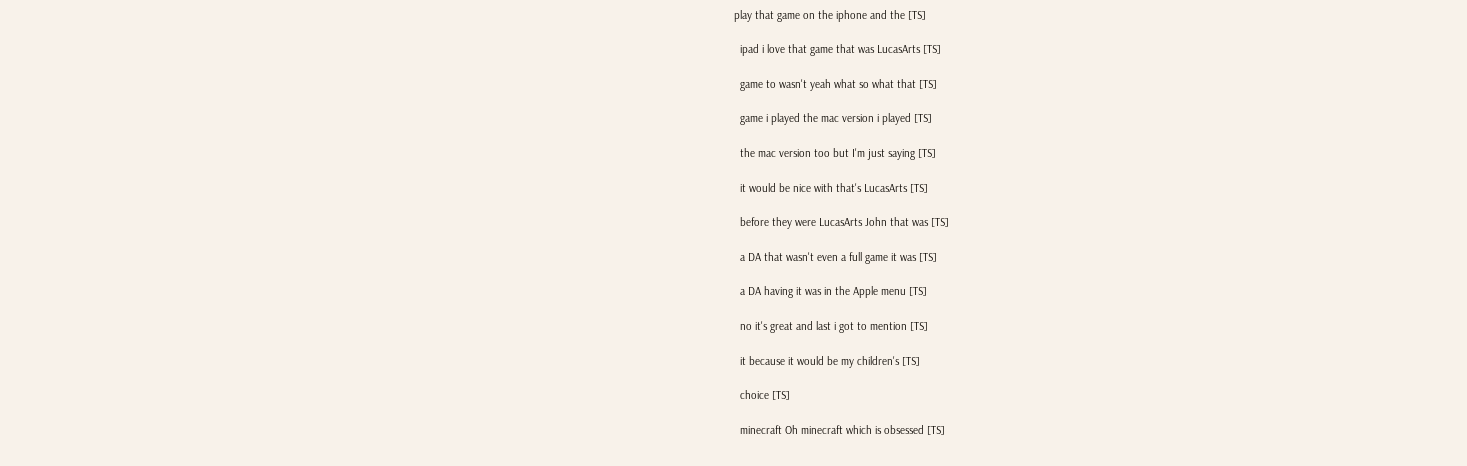play that game on the iphone and the [TS]

  ipad i love that game that was LucasArts [TS]

  game to wasn't yeah what so what that [TS]

  game i played the mac version i played [TS]

  the mac version too but I'm just saying [TS]

  it would be nice with that's LucasArts [TS]

  before they were LucasArts John that was [TS]

  a DA that wasn't even a full game it was [TS]

  a DA having it was in the Apple menu [TS]

  no it's great and last i got to mention [TS]

  it because it would be my children's [TS]

  choice [TS]

  minecraft Oh minecraft which is obsessed [TS]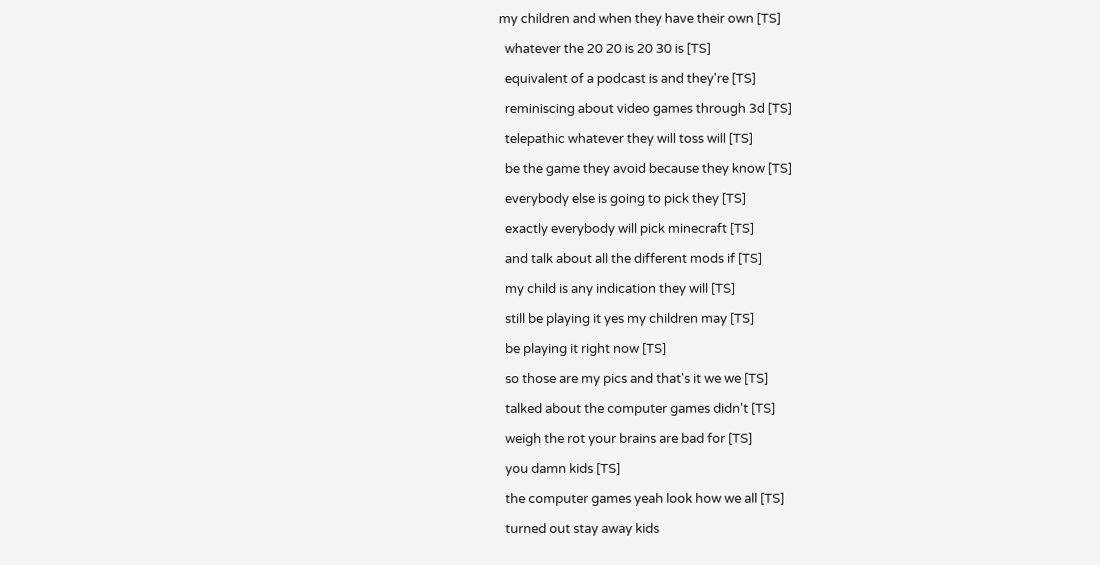my children and when they have their own [TS]

  whatever the 20 20 is 20 30 is [TS]

  equivalent of a podcast is and they're [TS]

  reminiscing about video games through 3d [TS]

  telepathic whatever they will toss will [TS]

  be the game they avoid because they know [TS]

  everybody else is going to pick they [TS]

  exactly everybody will pick minecraft [TS]

  and talk about all the different mods if [TS]

  my child is any indication they will [TS]

  still be playing it yes my children may [TS]

  be playing it right now [TS]

  so those are my pics and that's it we we [TS]

  talked about the computer games didn't [TS]

  weigh the rot your brains are bad for [TS]

  you damn kids [TS]

  the computer games yeah look how we all [TS]

  turned out stay away kids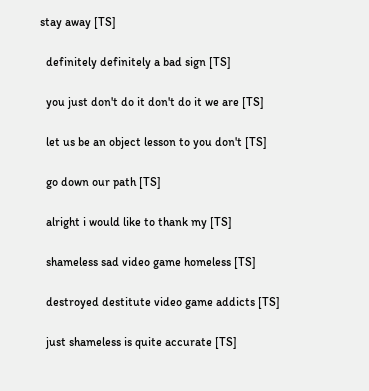stay away [TS]

  definitely definitely a bad sign [TS]

  you just don't do it don't do it we are [TS]

  let us be an object lesson to you don't [TS]

  go down our path [TS]

  alright i would like to thank my [TS]

  shameless sad video game homeless [TS]

  destroyed destitute video game addicts [TS]

  just shameless is quite accurate [TS]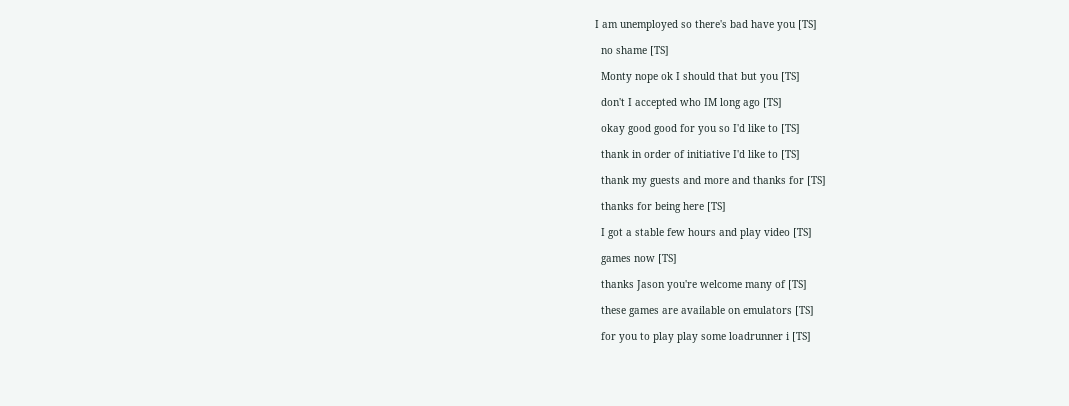I am unemployed so there's bad have you [TS]

  no shame [TS]

  Monty nope ok I should that but you [TS]

  don't I accepted who IM long ago [TS]

  okay good good for you so I'd like to [TS]

  thank in order of initiative I'd like to [TS]

  thank my guests and more and thanks for [TS]

  thanks for being here [TS]

  I got a stable few hours and play video [TS]

  games now [TS]

  thanks Jason you're welcome many of [TS]

  these games are available on emulators [TS]

  for you to play play some loadrunner i [TS]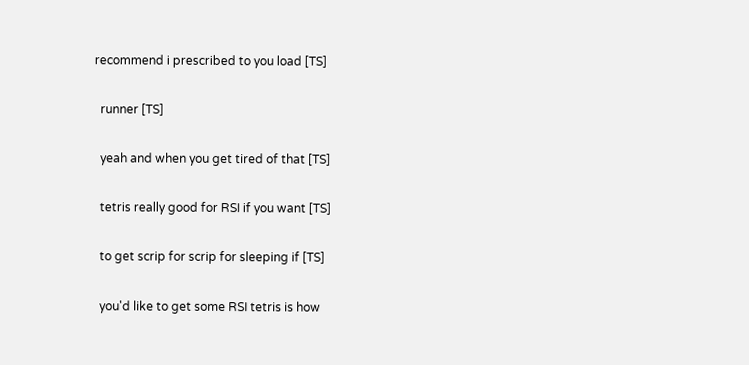recommend i prescribed to you load [TS]

  runner [TS]

  yeah and when you get tired of that [TS]

  tetris really good for RSI if you want [TS]

  to get scrip for scrip for sleeping if [TS]

  you'd like to get some RSI tetris is how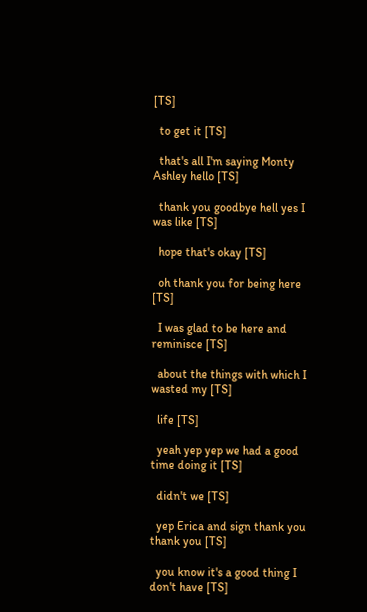[TS]

  to get it [TS]

  that's all I'm saying Monty Ashley hello [TS]

  thank you goodbye hell yes I was like [TS]

  hope that's okay [TS]

  oh thank you for being here [TS]

  I was glad to be here and reminisce [TS]

  about the things with which I wasted my [TS]

  life [TS]

  yeah yep yep we had a good time doing it [TS]

  didn't we [TS]

  yep Erica and sign thank you thank you [TS]

  you know it's a good thing I don't have [TS]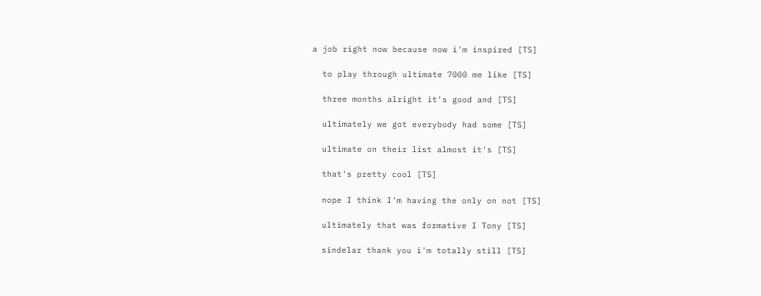a job right now because now i'm inspired [TS]

  to play through ultimate 7000 me like [TS]

  three months alright it's good and [TS]

  ultimately we got everybody had some [TS]

  ultimate on their list almost it's [TS]

  that's pretty cool [TS]

  nope I think I'm having the only on not [TS]

  ultimately that was formative I Tony [TS]

  sindelar thank you i'm totally still [TS]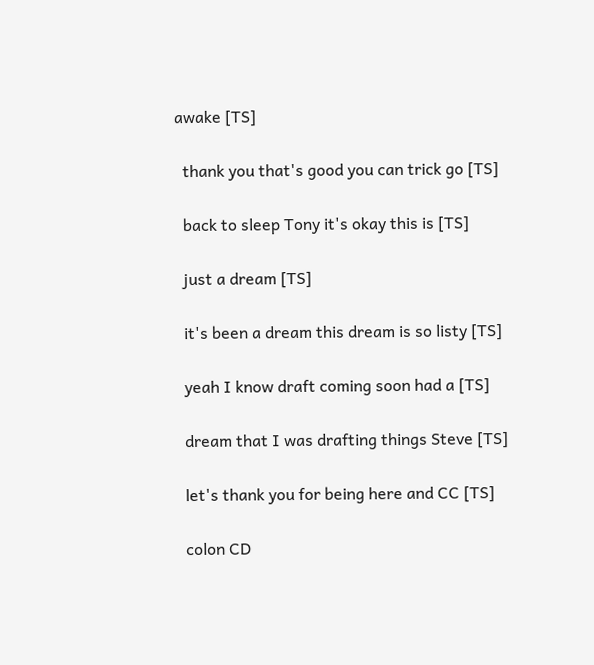awake [TS]

  thank you that's good you can trick go [TS]

  back to sleep Tony it's okay this is [TS]

  just a dream [TS]

  it's been a dream this dream is so listy [TS]

  yeah I know draft coming soon had a [TS]

  dream that I was drafting things Steve [TS]

  let's thank you for being here and CC [TS]

  colon CD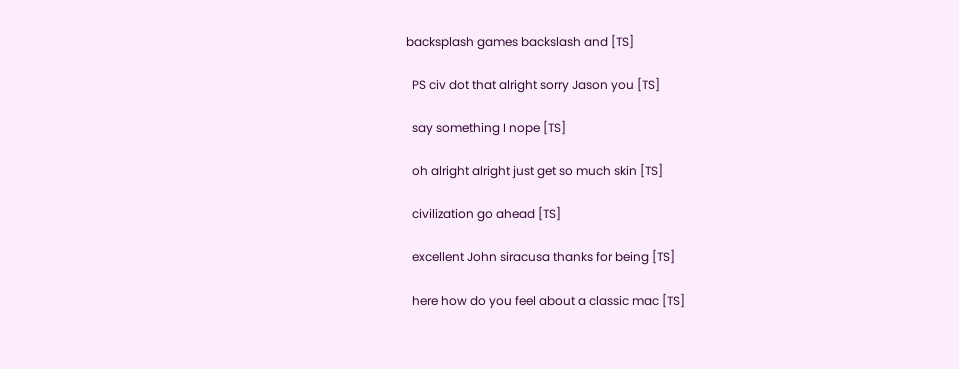backsplash games backslash and [TS]

  PS civ dot that alright sorry Jason you [TS]

  say something I nope [TS]

  oh alright alright just get so much skin [TS]

  civilization go ahead [TS]

  excellent John siracusa thanks for being [TS]

  here how do you feel about a classic mac [TS]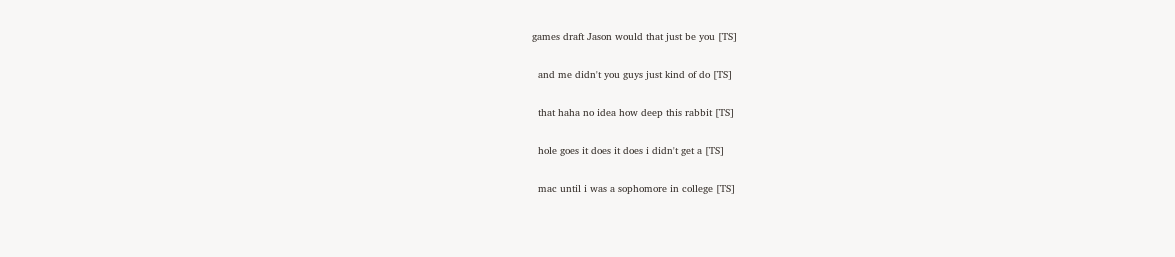games draft Jason would that just be you [TS]

  and me didn't you guys just kind of do [TS]

  that haha no idea how deep this rabbit [TS]

  hole goes it does it does i didn't get a [TS]

  mac until i was a sophomore in college [TS]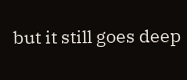but it still goes deep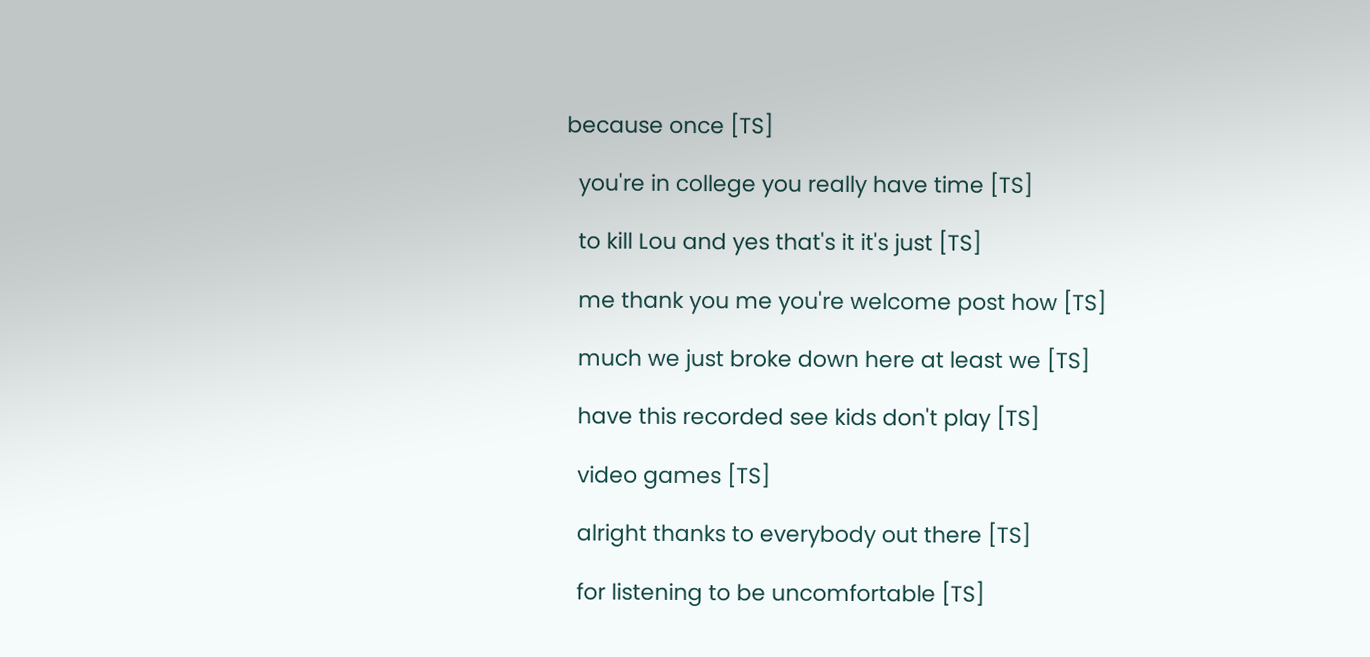because once [TS]

  you're in college you really have time [TS]

  to kill Lou and yes that's it it's just [TS]

  me thank you me you're welcome post how [TS]

  much we just broke down here at least we [TS]

  have this recorded see kids don't play [TS]

  video games [TS]

  alright thanks to everybody out there [TS]

  for listening to be uncomfortable [TS]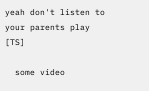yeah don't listen to your parents play [TS]

  some video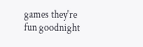games they're fun goodnight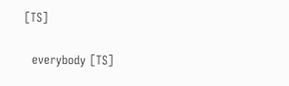[TS]

  everybody [TS]